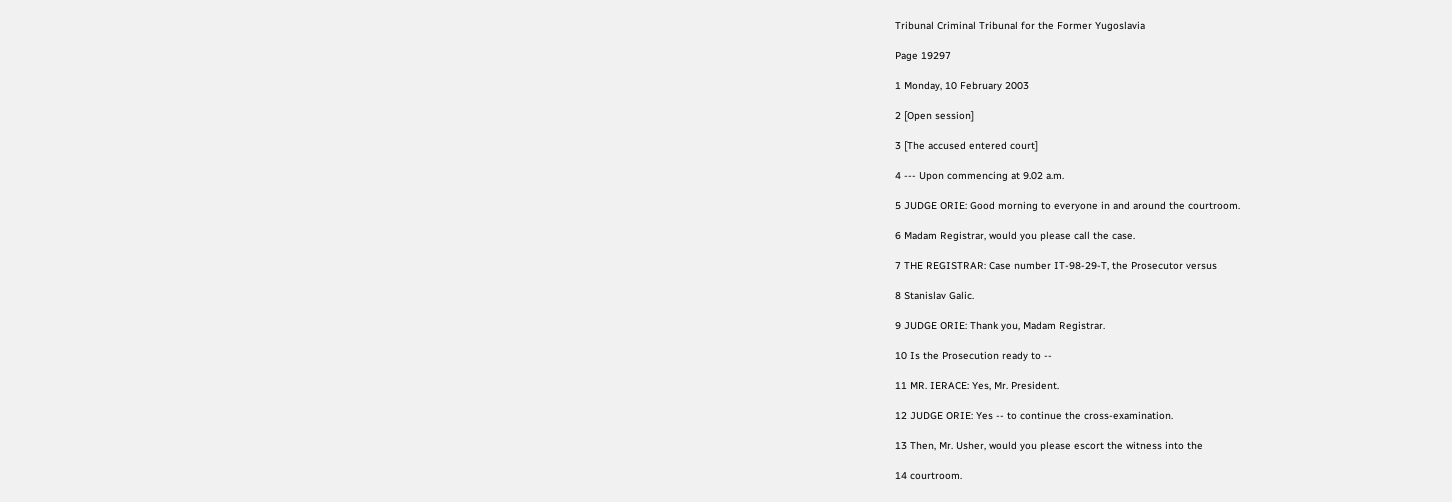Tribunal Criminal Tribunal for the Former Yugoslavia

Page 19297

1 Monday, 10 February 2003

2 [Open session]

3 [The accused entered court]

4 --- Upon commencing at 9.02 a.m.

5 JUDGE ORIE: Good morning to everyone in and around the courtroom.

6 Madam Registrar, would you please call the case.

7 THE REGISTRAR: Case number IT-98-29-T, the Prosecutor versus

8 Stanislav Galic.

9 JUDGE ORIE: Thank you, Madam Registrar.

10 Is the Prosecution ready to --

11 MR. IERACE: Yes, Mr. President.

12 JUDGE ORIE: Yes -- to continue the cross-examination.

13 Then, Mr. Usher, would you please escort the witness into the

14 courtroom.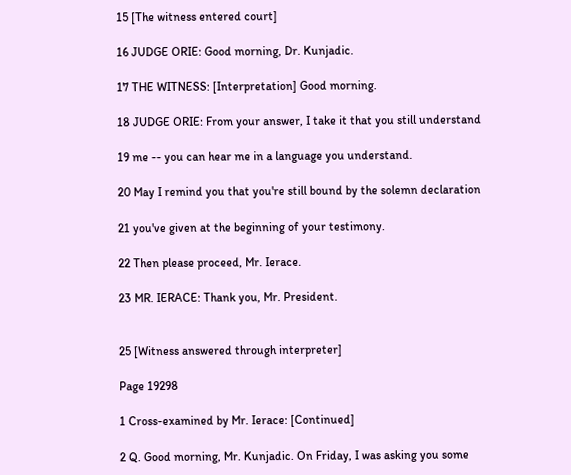15 [The witness entered court]

16 JUDGE ORIE: Good morning, Dr. Kunjadic.

17 THE WITNESS: [Interpretation] Good morning.

18 JUDGE ORIE: From your answer, I take it that you still understand

19 me -- you can hear me in a language you understand.

20 May I remind you that you're still bound by the solemn declaration

21 you've given at the beginning of your testimony.

22 Then please proceed, Mr. Ierace.

23 MR. IERACE: Thank you, Mr. President.


25 [Witness answered through interpreter]

Page 19298

1 Cross-examined by Mr. Ierace: [Continued]

2 Q. Good morning, Mr. Kunjadic. On Friday, I was asking you some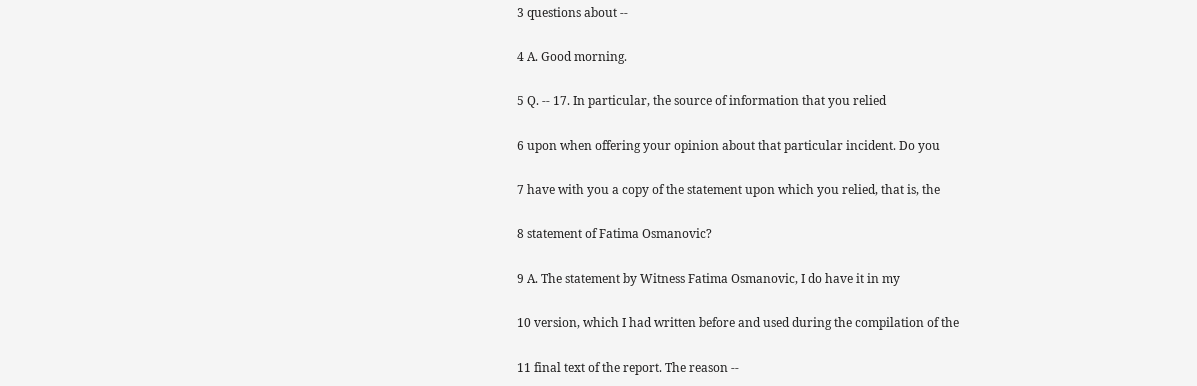3 questions about --

4 A. Good morning.

5 Q. -- 17. In particular, the source of information that you relied

6 upon when offering your opinion about that particular incident. Do you

7 have with you a copy of the statement upon which you relied, that is, the

8 statement of Fatima Osmanovic?

9 A. The statement by Witness Fatima Osmanovic, I do have it in my

10 version, which I had written before and used during the compilation of the

11 final text of the report. The reason --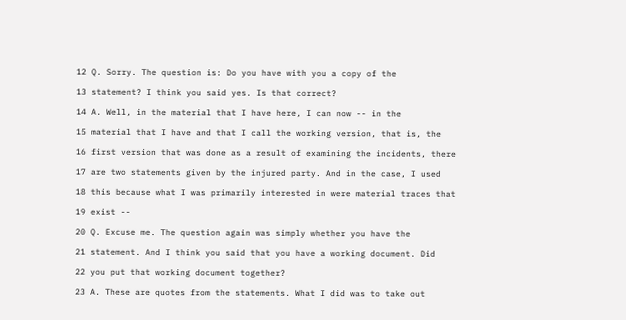12 Q. Sorry. The question is: Do you have with you a copy of the

13 statement? I think you said yes. Is that correct?

14 A. Well, in the material that I have here, I can now -- in the

15 material that I have and that I call the working version, that is, the

16 first version that was done as a result of examining the incidents, there

17 are two statements given by the injured party. And in the case, I used

18 this because what I was primarily interested in were material traces that

19 exist --

20 Q. Excuse me. The question again was simply whether you have the

21 statement. And I think you said that you have a working document. Did

22 you put that working document together?

23 A. These are quotes from the statements. What I did was to take out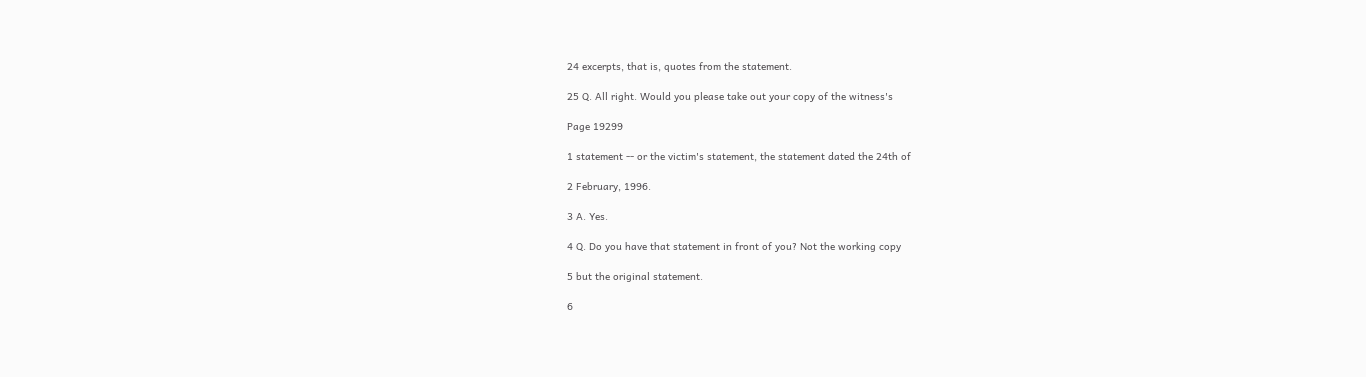24 excerpts, that is, quotes from the statement.

25 Q. All right. Would you please take out your copy of the witness's

Page 19299

1 statement -- or the victim's statement, the statement dated the 24th of

2 February, 1996.

3 A. Yes.

4 Q. Do you have that statement in front of you? Not the working copy

5 but the original statement.

6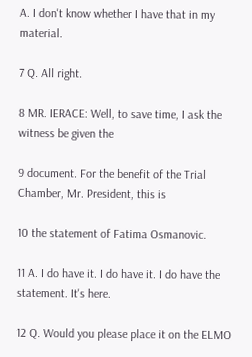A. I don't know whether I have that in my material.

7 Q. All right.

8 MR. IERACE: Well, to save time, I ask the witness be given the

9 document. For the benefit of the Trial Chamber, Mr. President, this is

10 the statement of Fatima Osmanovic.

11 A. I do have it. I do have it. I do have the statement. It's here.

12 Q. Would you please place it on the ELMO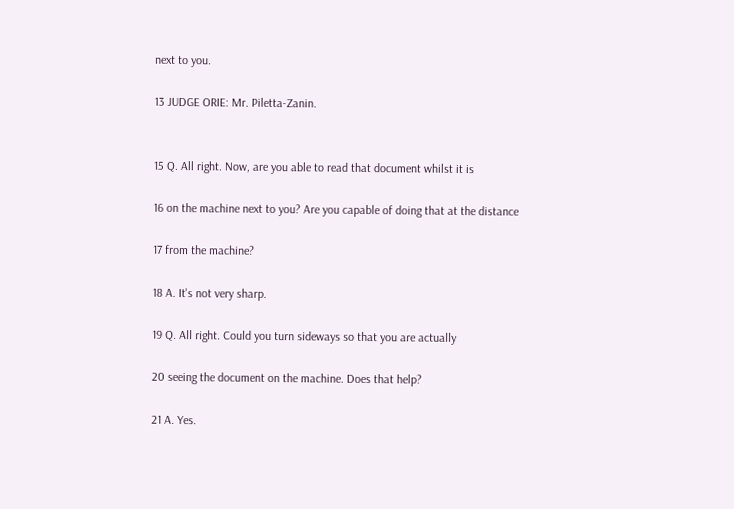next to you.

13 JUDGE ORIE: Mr. Piletta-Zanin.


15 Q. All right. Now, are you able to read that document whilst it is

16 on the machine next to you? Are you capable of doing that at the distance

17 from the machine?

18 A. It's not very sharp.

19 Q. All right. Could you turn sideways so that you are actually

20 seeing the document on the machine. Does that help?

21 A. Yes.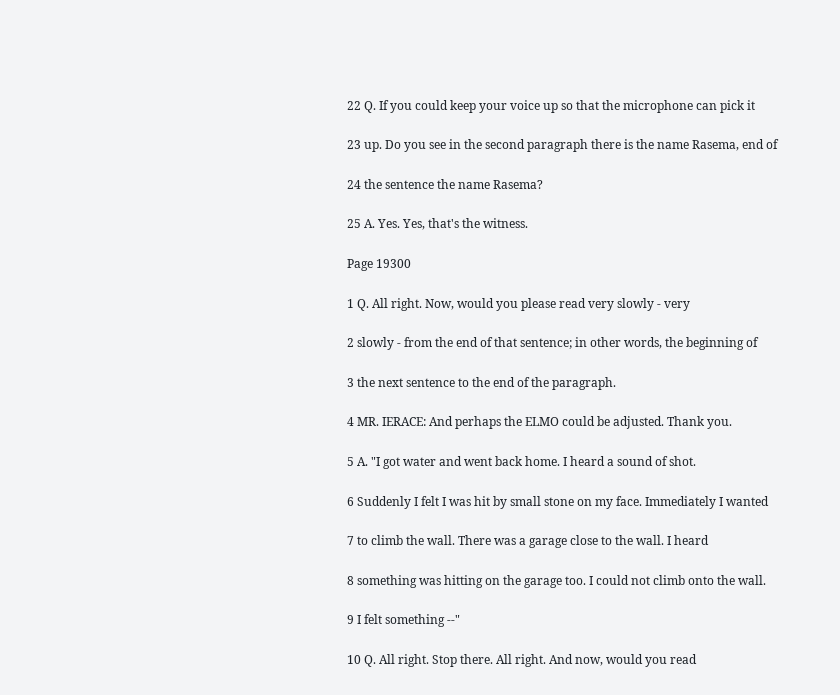22 Q. If you could keep your voice up so that the microphone can pick it

23 up. Do you see in the second paragraph there is the name Rasema, end of

24 the sentence the name Rasema?

25 A. Yes. Yes, that's the witness.

Page 19300

1 Q. All right. Now, would you please read very slowly - very

2 slowly - from the end of that sentence; in other words, the beginning of

3 the next sentence to the end of the paragraph.

4 MR. IERACE: And perhaps the ELMO could be adjusted. Thank you.

5 A. "I got water and went back home. I heard a sound of shot.

6 Suddenly I felt I was hit by small stone on my face. Immediately I wanted

7 to climb the wall. There was a garage close to the wall. I heard

8 something was hitting on the garage too. I could not climb onto the wall.

9 I felt something --"

10 Q. All right. Stop there. All right. And now, would you read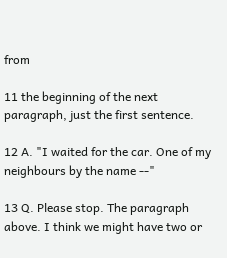from

11 the beginning of the next paragraph, just the first sentence.

12 A. "I waited for the car. One of my neighbours by the name --"

13 Q. Please stop. The paragraph above. I think we might have two or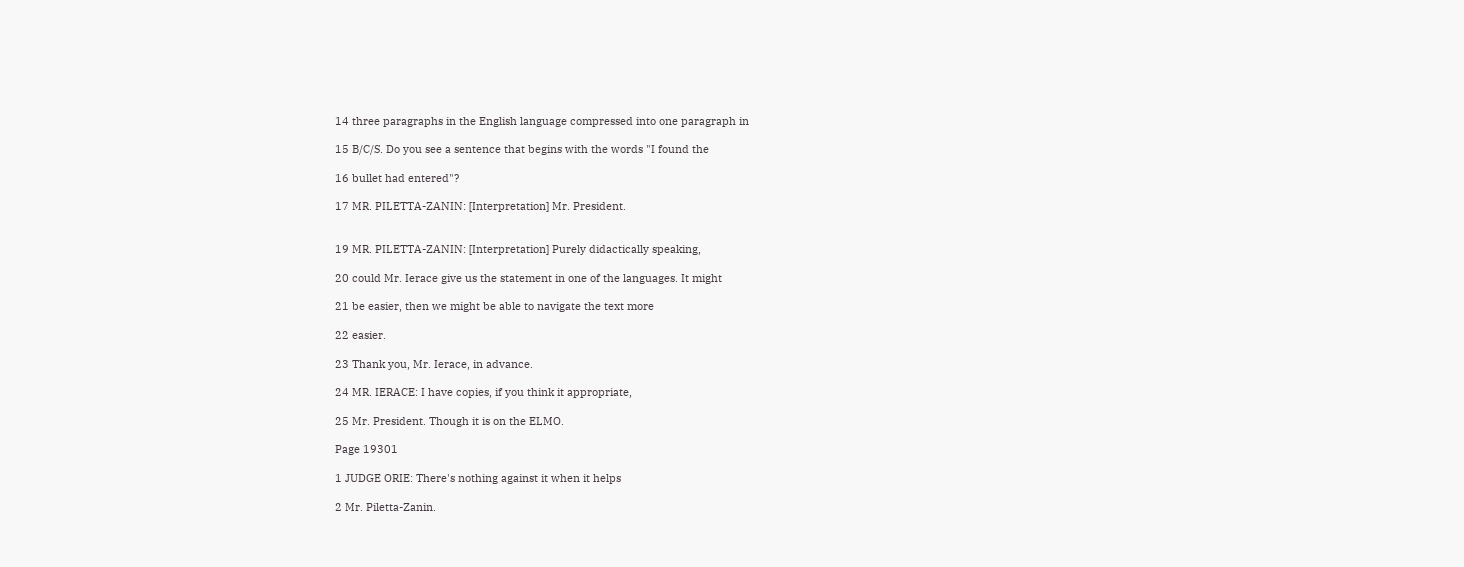14 three paragraphs in the English language compressed into one paragraph in

15 B/C/S. Do you see a sentence that begins with the words "I found the

16 bullet had entered"?

17 MR. PILETTA-ZANIN: [Interpretation] Mr. President.


19 MR. PILETTA-ZANIN: [Interpretation] Purely didactically speaking,

20 could Mr. Ierace give us the statement in one of the languages. It might

21 be easier, then we might be able to navigate the text more

22 easier.

23 Thank you, Mr. Ierace, in advance.

24 MR. IERACE: I have copies, if you think it appropriate,

25 Mr. President. Though it is on the ELMO.

Page 19301

1 JUDGE ORIE: There's nothing against it when it helps

2 Mr. Piletta-Zanin.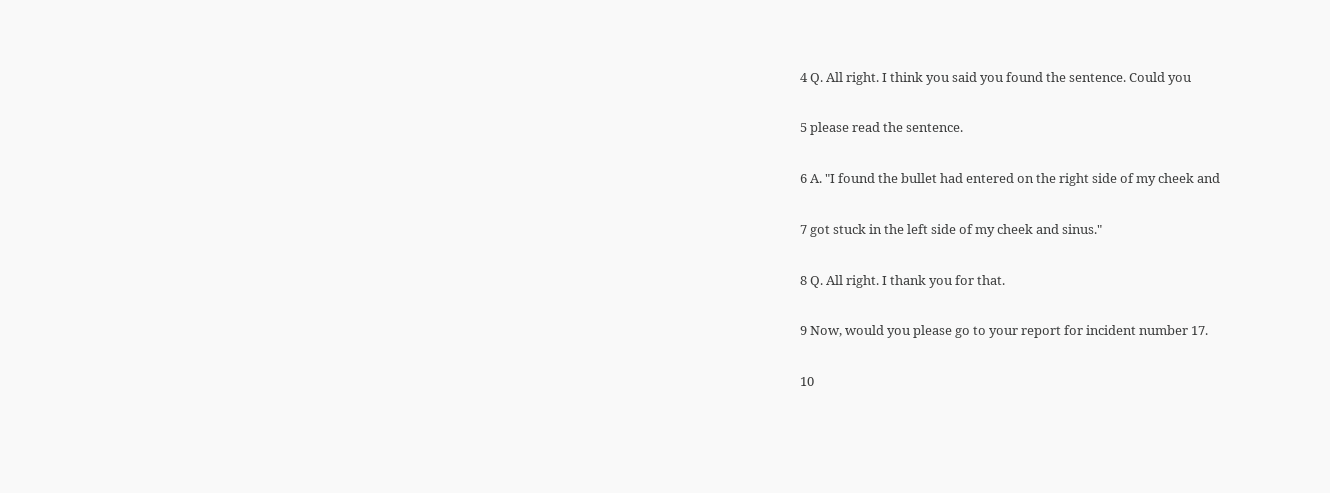4 Q. All right. I think you said you found the sentence. Could you

5 please read the sentence.

6 A. "I found the bullet had entered on the right side of my cheek and

7 got stuck in the left side of my cheek and sinus."

8 Q. All right. I thank you for that.

9 Now, would you please go to your report for incident number 17.

10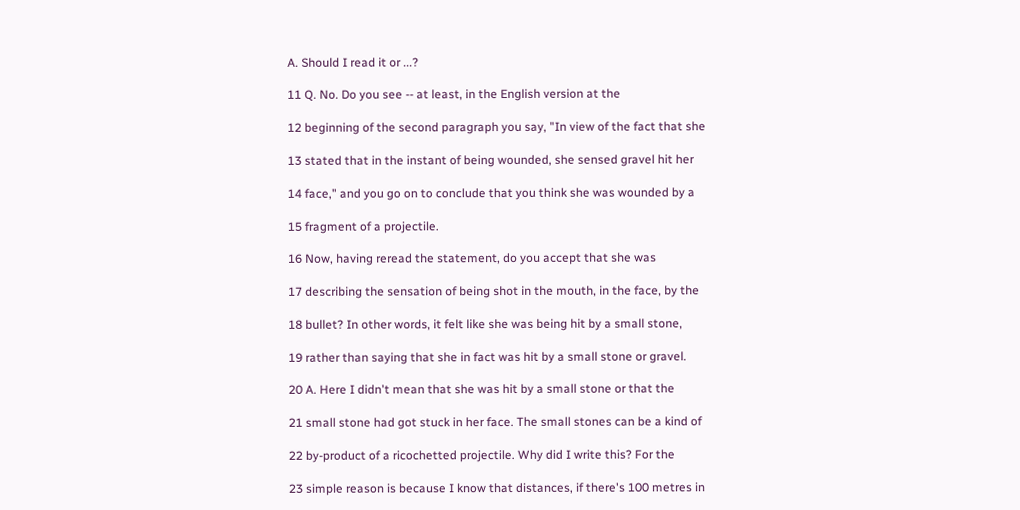A. Should I read it or ...?

11 Q. No. Do you see -- at least, in the English version at the

12 beginning of the second paragraph you say, "In view of the fact that she

13 stated that in the instant of being wounded, she sensed gravel hit her

14 face," and you go on to conclude that you think she was wounded by a

15 fragment of a projectile.

16 Now, having reread the statement, do you accept that she was

17 describing the sensation of being shot in the mouth, in the face, by the

18 bullet? In other words, it felt like she was being hit by a small stone,

19 rather than saying that she in fact was hit by a small stone or gravel.

20 A. Here I didn't mean that she was hit by a small stone or that the

21 small stone had got stuck in her face. The small stones can be a kind of

22 by-product of a ricochetted projectile. Why did I write this? For the

23 simple reason is because I know that distances, if there's 100 metres in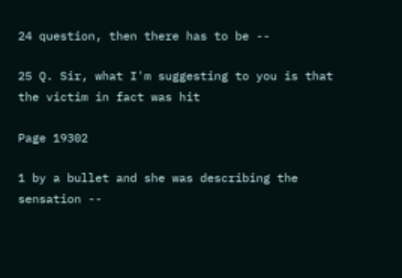24 question, then there has to be --

25 Q. Sir, what I'm suggesting to you is that the victim in fact was hit

Page 19302

1 by a bullet and she was describing the sensation --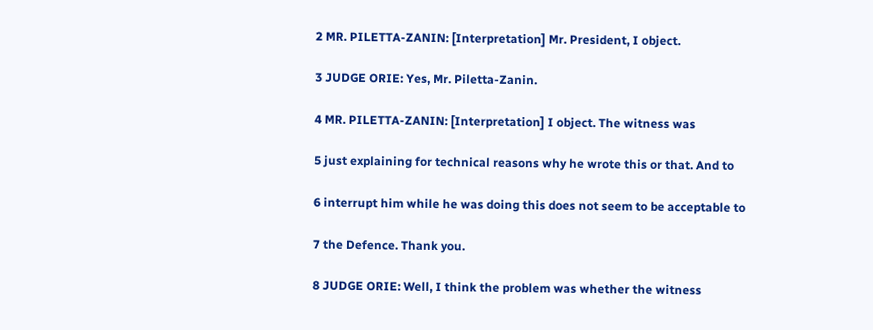2 MR. PILETTA-ZANIN: [Interpretation] Mr. President, I object.

3 JUDGE ORIE: Yes, Mr. Piletta-Zanin.

4 MR. PILETTA-ZANIN: [Interpretation] I object. The witness was

5 just explaining for technical reasons why he wrote this or that. And to

6 interrupt him while he was doing this does not seem to be acceptable to

7 the Defence. Thank you.

8 JUDGE ORIE: Well, I think the problem was whether the witness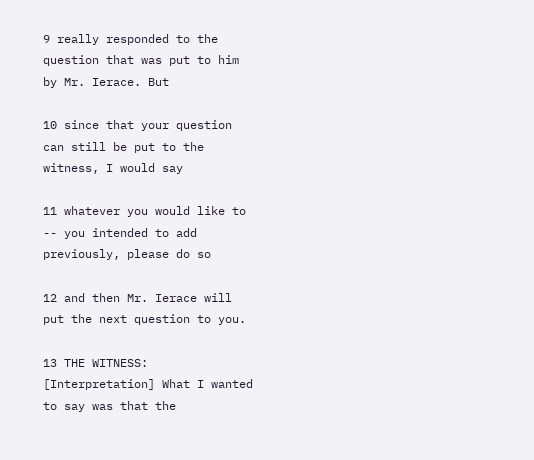9 really responded to the question that was put to him by Mr. Ierace. But

10 since that your question can still be put to the witness, I would say

11 whatever you would like to -- you intended to add previously, please do so

12 and then Mr. Ierace will put the next question to you.

13 THE WITNESS: [Interpretation] What I wanted to say was that the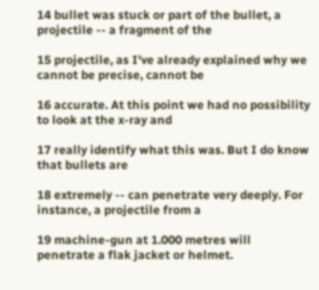14 bullet was stuck or part of the bullet, a projectile -- a fragment of the

15 projectile, as I've already explained why we cannot be precise, cannot be

16 accurate. At this point we had no possibility to look at the x-ray and

17 really identify what this was. But I do know that bullets are

18 extremely -- can penetrate very deeply. For instance, a projectile from a

19 machine-gun at 1.000 metres will penetrate a flak jacket or helmet.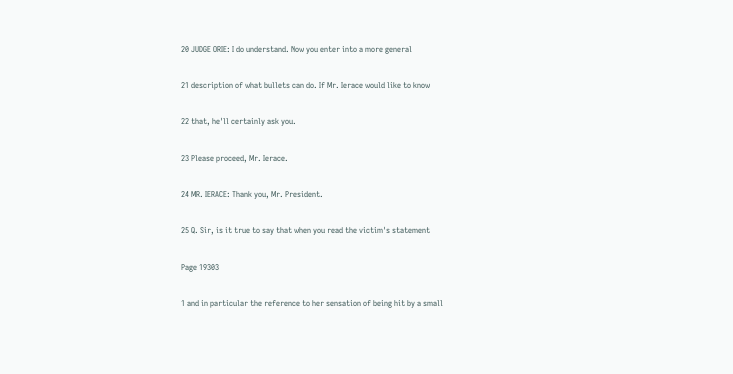20 JUDGE ORIE: I do understand. Now you enter into a more general

21 description of what bullets can do. If Mr. Ierace would like to know

22 that, he'll certainly ask you.

23 Please proceed, Mr. Ierace.

24 MR. IERACE: Thank you, Mr. President.

25 Q. Sir, is it true to say that when you read the victim's statement

Page 19303

1 and in particular the reference to her sensation of being hit by a small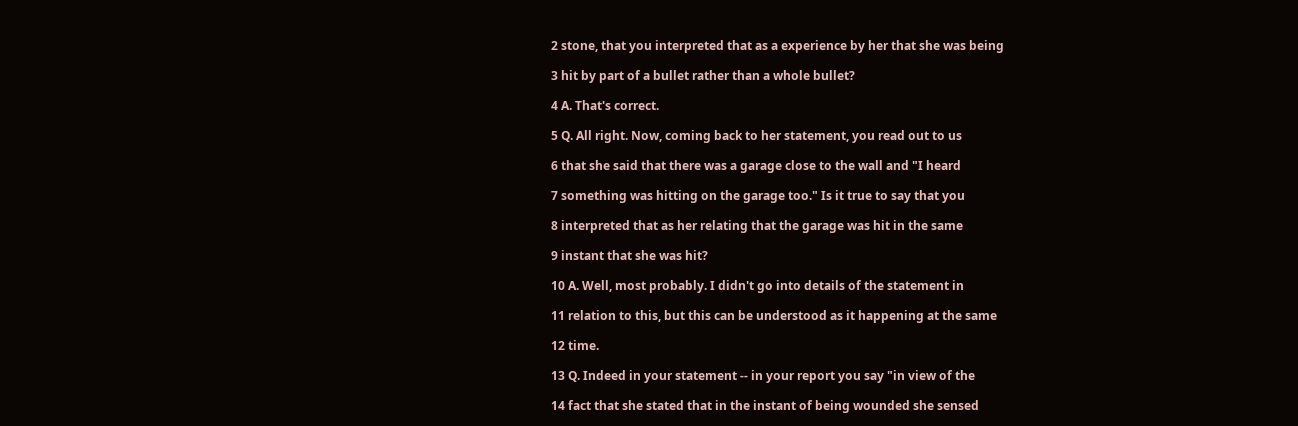2 stone, that you interpreted that as a experience by her that she was being

3 hit by part of a bullet rather than a whole bullet?

4 A. That's correct.

5 Q. All right. Now, coming back to her statement, you read out to us

6 that she said that there was a garage close to the wall and "I heard

7 something was hitting on the garage too." Is it true to say that you

8 interpreted that as her relating that the garage was hit in the same

9 instant that she was hit?

10 A. Well, most probably. I didn't go into details of the statement in

11 relation to this, but this can be understood as it happening at the same

12 time.

13 Q. Indeed in your statement -- in your report you say "in view of the

14 fact that she stated that in the instant of being wounded she sensed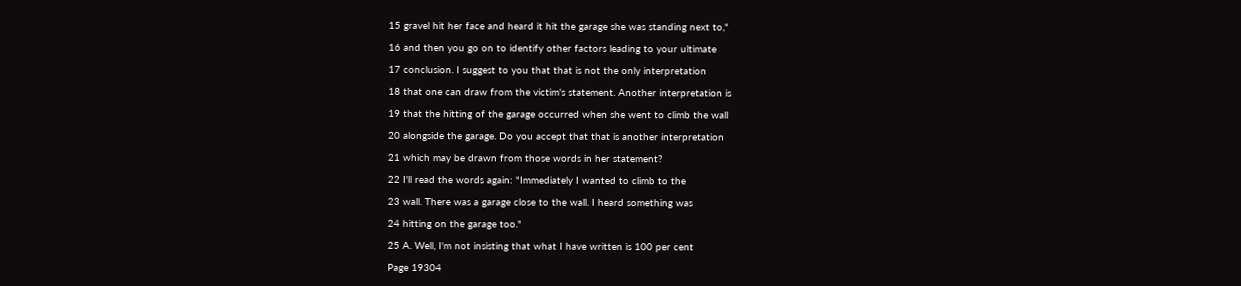15 gravel hit her face and heard it hit the garage she was standing next to,"

16 and then you go on to identify other factors leading to your ultimate

17 conclusion. I suggest to you that that is not the only interpretation

18 that one can draw from the victim's statement. Another interpretation is

19 that the hitting of the garage occurred when she went to climb the wall

20 alongside the garage. Do you accept that that is another interpretation

21 which may be drawn from those words in her statement?

22 I'll read the words again: "Immediately I wanted to climb to the

23 wall. There was a garage close to the wall. I heard something was

24 hitting on the garage too."

25 A. Well, I'm not insisting that what I have written is 100 per cent

Page 19304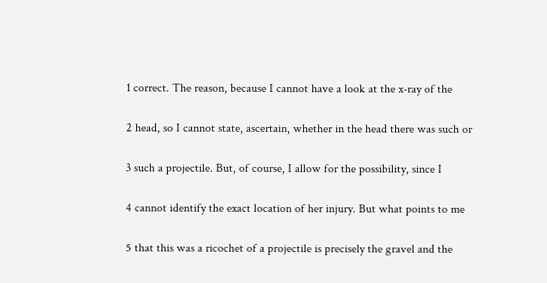1 correct. The reason, because I cannot have a look at the x-ray of the

2 head, so I cannot state, ascertain, whether in the head there was such or

3 such a projectile. But, of course, I allow for the possibility, since I

4 cannot identify the exact location of her injury. But what points to me

5 that this was a ricochet of a projectile is precisely the gravel and the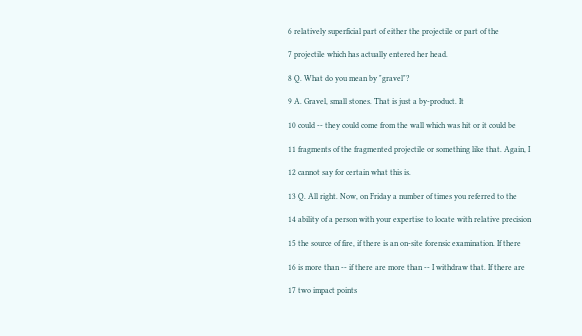6 relatively superficial part of either the projectile or part of the

7 projectile which has actually entered her head.

8 Q. What do you mean by "gravel"?

9 A. Gravel, small stones. That is just a by-product. It

10 could -- they could come from the wall which was hit or it could be

11 fragments of the fragmented projectile or something like that. Again, I

12 cannot say for certain what this is.

13 Q. All right. Now, on Friday a number of times you referred to the

14 ability of a person with your expertise to locate with relative precision

15 the source of fire, if there is an on-site forensic examination. If there

16 is more than -- if there are more than -- I withdraw that. If there are

17 two impact points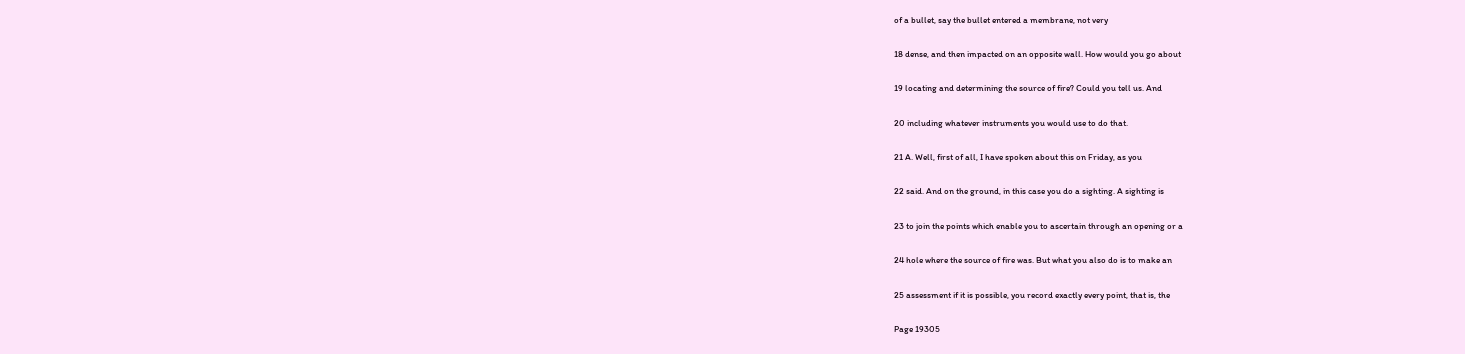of a bullet, say the bullet entered a membrane, not very

18 dense, and then impacted on an opposite wall. How would you go about

19 locating and determining the source of fire? Could you tell us. And

20 including whatever instruments you would use to do that.

21 A. Well, first of all, I have spoken about this on Friday, as you

22 said. And on the ground, in this case you do a sighting. A sighting is

23 to join the points which enable you to ascertain through an opening or a

24 hole where the source of fire was. But what you also do is to make an

25 assessment if it is possible, you record exactly every point, that is, the

Page 19305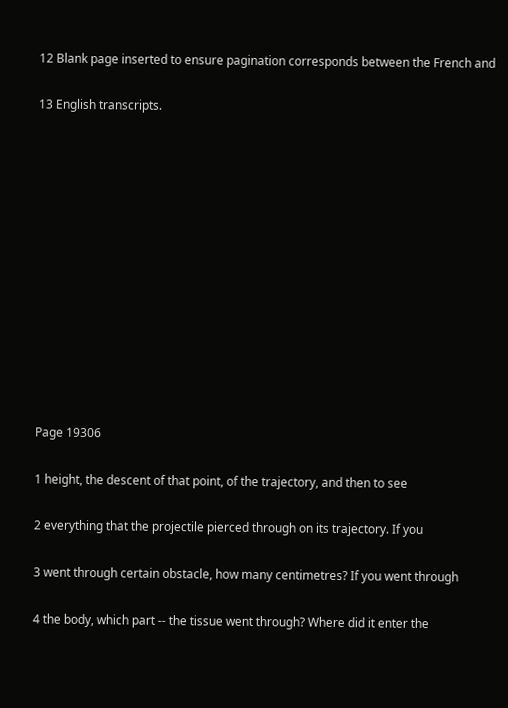12 Blank page inserted to ensure pagination corresponds between the French and

13 English transcripts.













Page 19306

1 height, the descent of that point, of the trajectory, and then to see

2 everything that the projectile pierced through on its trajectory. If you

3 went through certain obstacle, how many centimetres? If you went through

4 the body, which part -- the tissue went through? Where did it enter the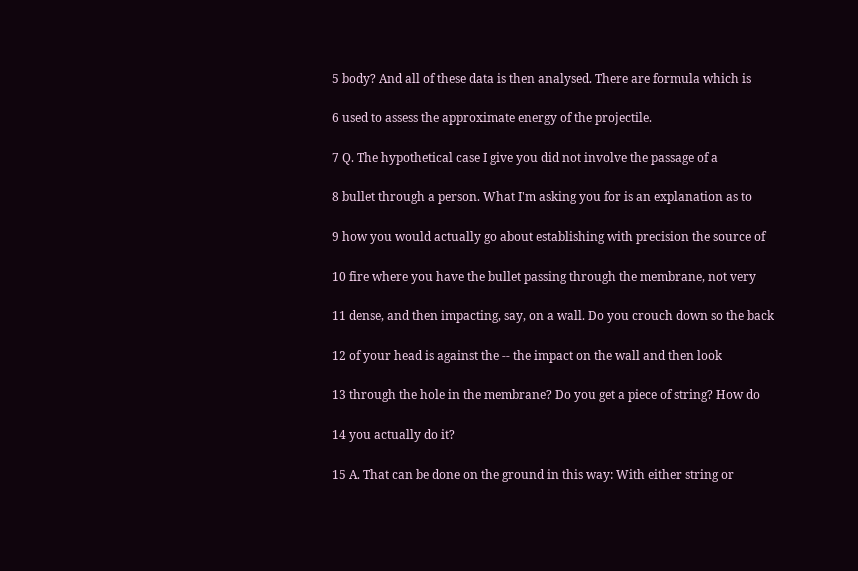5 body? And all of these data is then analysed. There are formula which is

6 used to assess the approximate energy of the projectile.

7 Q. The hypothetical case I give you did not involve the passage of a

8 bullet through a person. What I'm asking you for is an explanation as to

9 how you would actually go about establishing with precision the source of

10 fire where you have the bullet passing through the membrane, not very

11 dense, and then impacting, say, on a wall. Do you crouch down so the back

12 of your head is against the -- the impact on the wall and then look

13 through the hole in the membrane? Do you get a piece of string? How do

14 you actually do it?

15 A. That can be done on the ground in this way: With either string or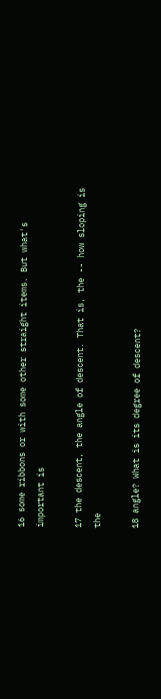16 some ribbons or with some other straight items. But what's important is

17 the descent, the angle of descent. That is, the -- how sloping is the

18 angle? What is its degree of descent?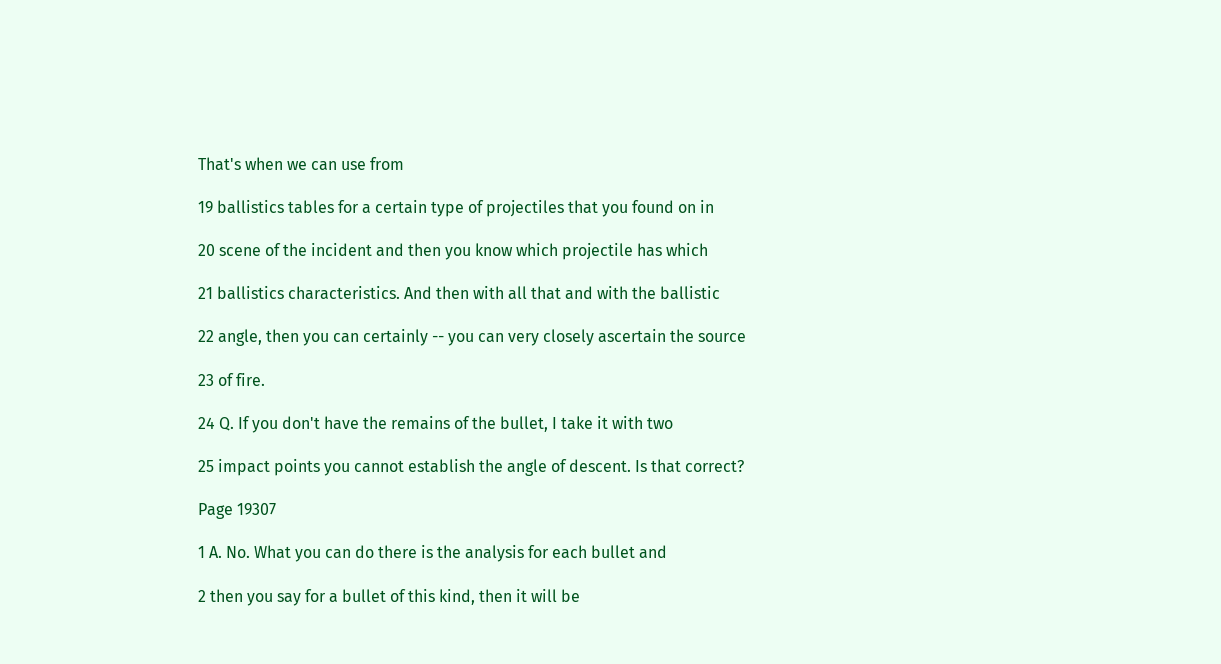That's when we can use from

19 ballistics tables for a certain type of projectiles that you found on in

20 scene of the incident and then you know which projectile has which

21 ballistics characteristics. And then with all that and with the ballistic

22 angle, then you can certainly -- you can very closely ascertain the source

23 of fire.

24 Q. If you don't have the remains of the bullet, I take it with two

25 impact points you cannot establish the angle of descent. Is that correct?

Page 19307

1 A. No. What you can do there is the analysis for each bullet and

2 then you say for a bullet of this kind, then it will be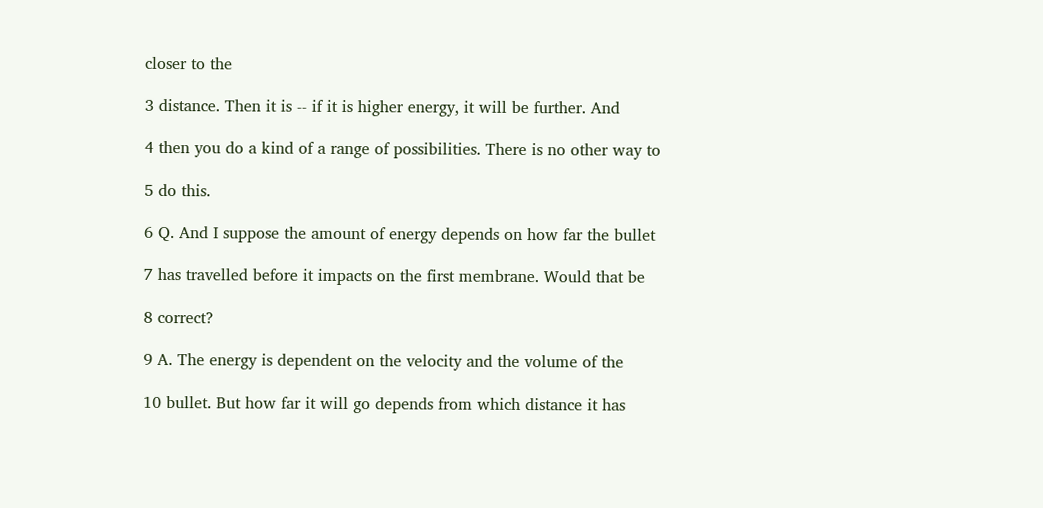closer to the

3 distance. Then it is -- if it is higher energy, it will be further. And

4 then you do a kind of a range of possibilities. There is no other way to

5 do this.

6 Q. And I suppose the amount of energy depends on how far the bullet

7 has travelled before it impacts on the first membrane. Would that be

8 correct?

9 A. The energy is dependent on the velocity and the volume of the

10 bullet. But how far it will go depends from which distance it has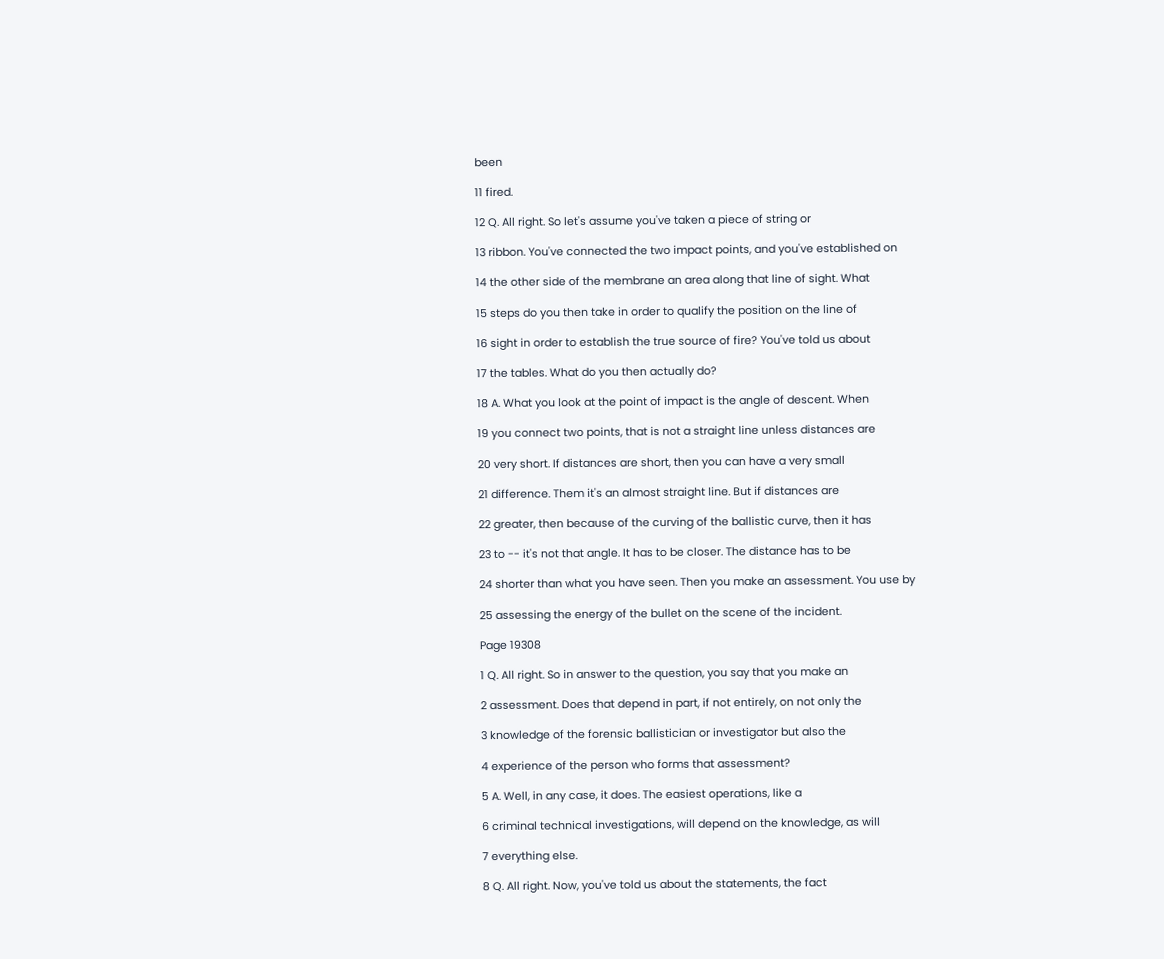been

11 fired.

12 Q. All right. So let's assume you've taken a piece of string or

13 ribbon. You've connected the two impact points, and you've established on

14 the other side of the membrane an area along that line of sight. What

15 steps do you then take in order to qualify the position on the line of

16 sight in order to establish the true source of fire? You've told us about

17 the tables. What do you then actually do?

18 A. What you look at the point of impact is the angle of descent. When

19 you connect two points, that is not a straight line unless distances are

20 very short. If distances are short, then you can have a very small

21 difference. Them it's an almost straight line. But if distances are

22 greater, then because of the curving of the ballistic curve, then it has

23 to -- it's not that angle. It has to be closer. The distance has to be

24 shorter than what you have seen. Then you make an assessment. You use by

25 assessing the energy of the bullet on the scene of the incident.

Page 19308

1 Q. All right. So in answer to the question, you say that you make an

2 assessment. Does that depend in part, if not entirely, on not only the

3 knowledge of the forensic ballistician or investigator but also the

4 experience of the person who forms that assessment?

5 A. Well, in any case, it does. The easiest operations, like a

6 criminal technical investigations, will depend on the knowledge, as will

7 everything else.

8 Q. All right. Now, you've told us about the statements, the fact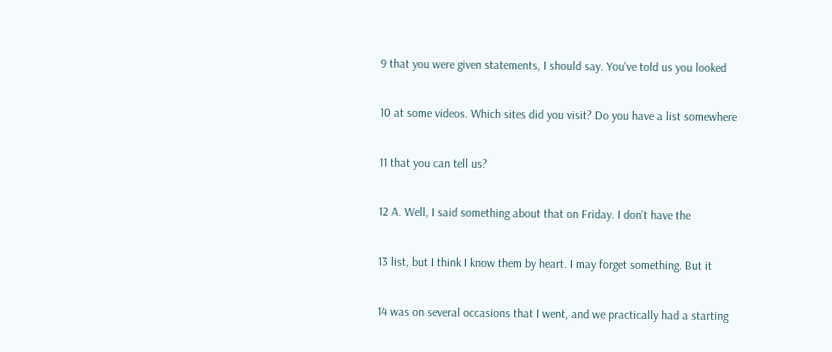9 that you were given statements, I should say. You've told us you looked

10 at some videos. Which sites did you visit? Do you have a list somewhere

11 that you can tell us?

12 A. Well, I said something about that on Friday. I don't have the

13 list, but I think I know them by heart. I may forget something. But it

14 was on several occasions that I went, and we practically had a starting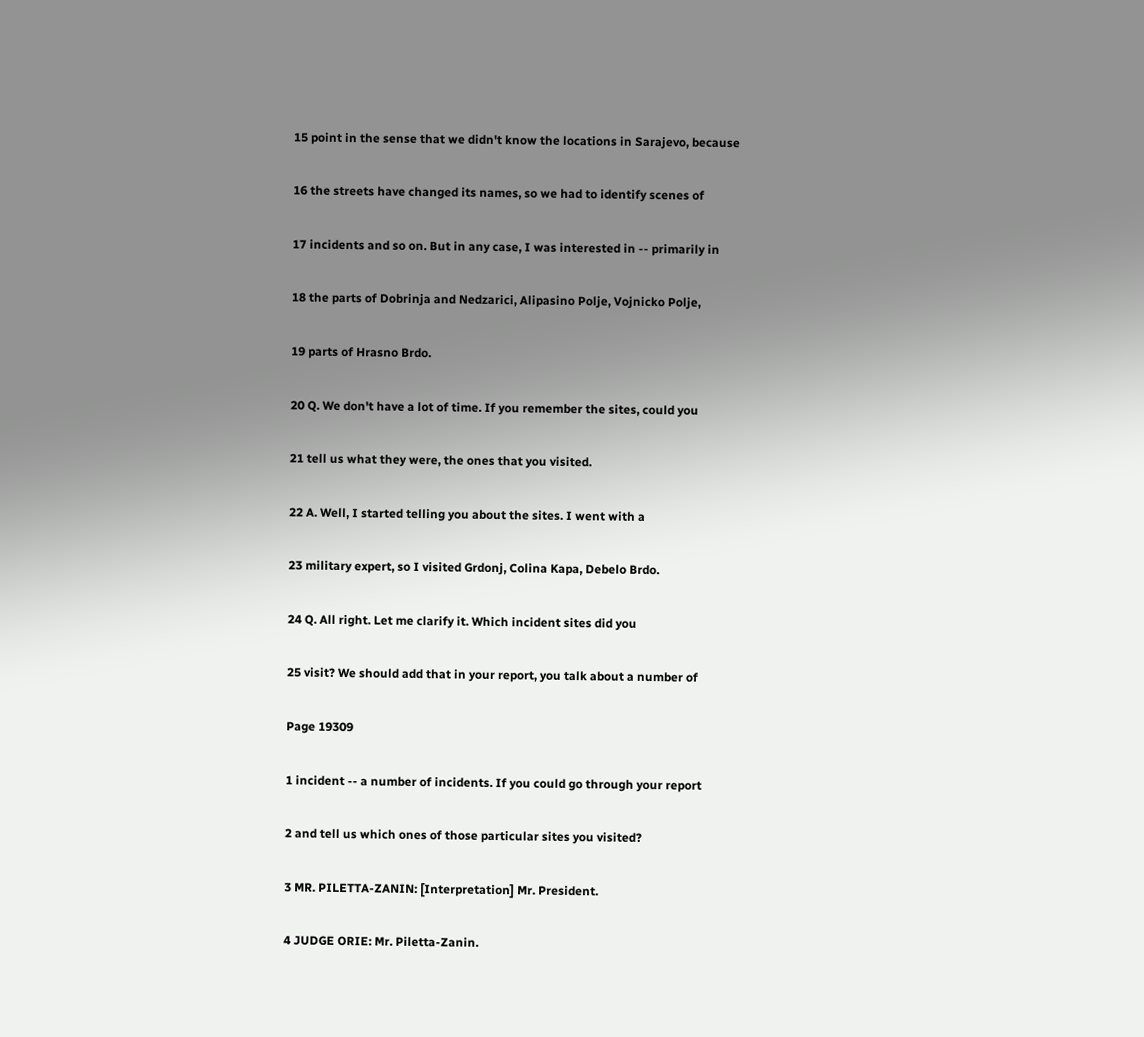15 point in the sense that we didn't know the locations in Sarajevo, because

16 the streets have changed its names, so we had to identify scenes of

17 incidents and so on. But in any case, I was interested in -- primarily in

18 the parts of Dobrinja and Nedzarici, Alipasino Polje, Vojnicko Polje,

19 parts of Hrasno Brdo.

20 Q. We don't have a lot of time. If you remember the sites, could you

21 tell us what they were, the ones that you visited.

22 A. Well, I started telling you about the sites. I went with a

23 military expert, so I visited Grdonj, Colina Kapa, Debelo Brdo.

24 Q. All right. Let me clarify it. Which incident sites did you

25 visit? We should add that in your report, you talk about a number of

Page 19309

1 incident -- a number of incidents. If you could go through your report

2 and tell us which ones of those particular sites you visited?

3 MR. PILETTA-ZANIN: [Interpretation] Mr. President.

4 JUDGE ORIE: Mr. Piletta-Zanin.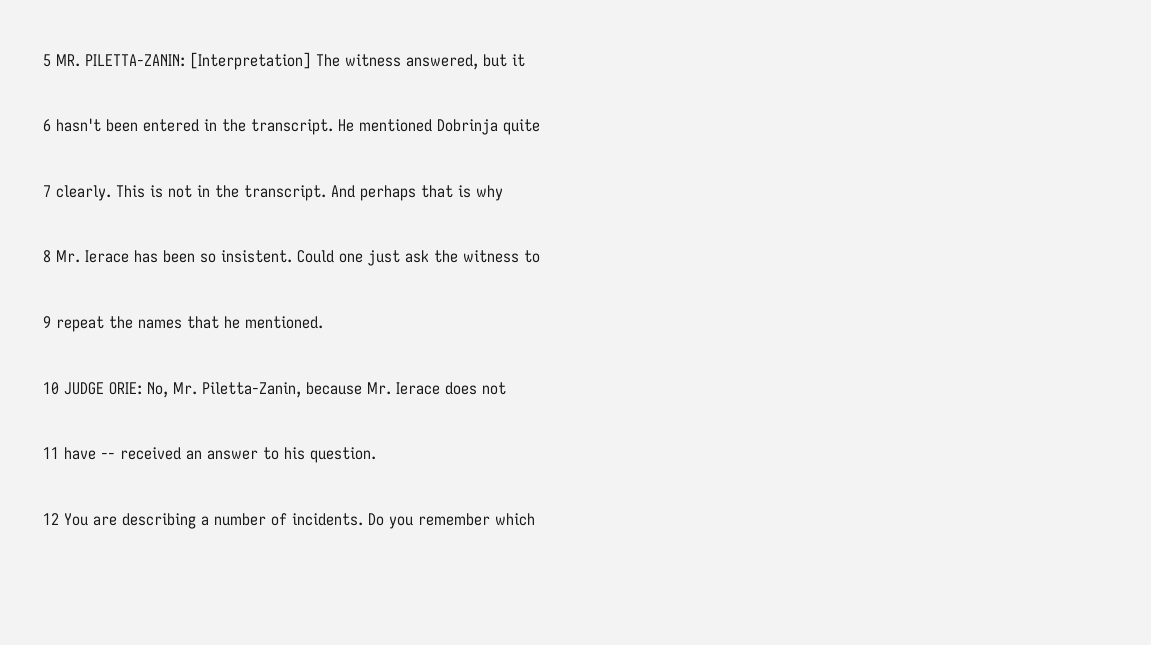5 MR. PILETTA-ZANIN: [Interpretation] The witness answered, but it

6 hasn't been entered in the transcript. He mentioned Dobrinja quite

7 clearly. This is not in the transcript. And perhaps that is why

8 Mr. Ierace has been so insistent. Could one just ask the witness to

9 repeat the names that he mentioned.

10 JUDGE ORIE: No, Mr. Piletta-Zanin, because Mr. Ierace does not

11 have -- received an answer to his question.

12 You are describing a number of incidents. Do you remember which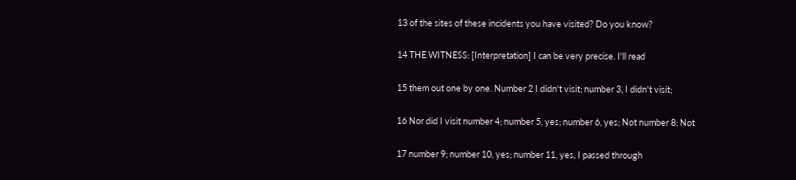13 of the sites of these incidents you have visited? Do you know?

14 THE WITNESS: [Interpretation] I can be very precise. I'll read

15 them out one by one. Number 2 I didn't visit; number 3, I didn't visit;

16 Nor did I visit number 4; number 5, yes; number 6, yes; Not number 8; Not

17 number 9; number 10, yes; number 11, yes, I passed through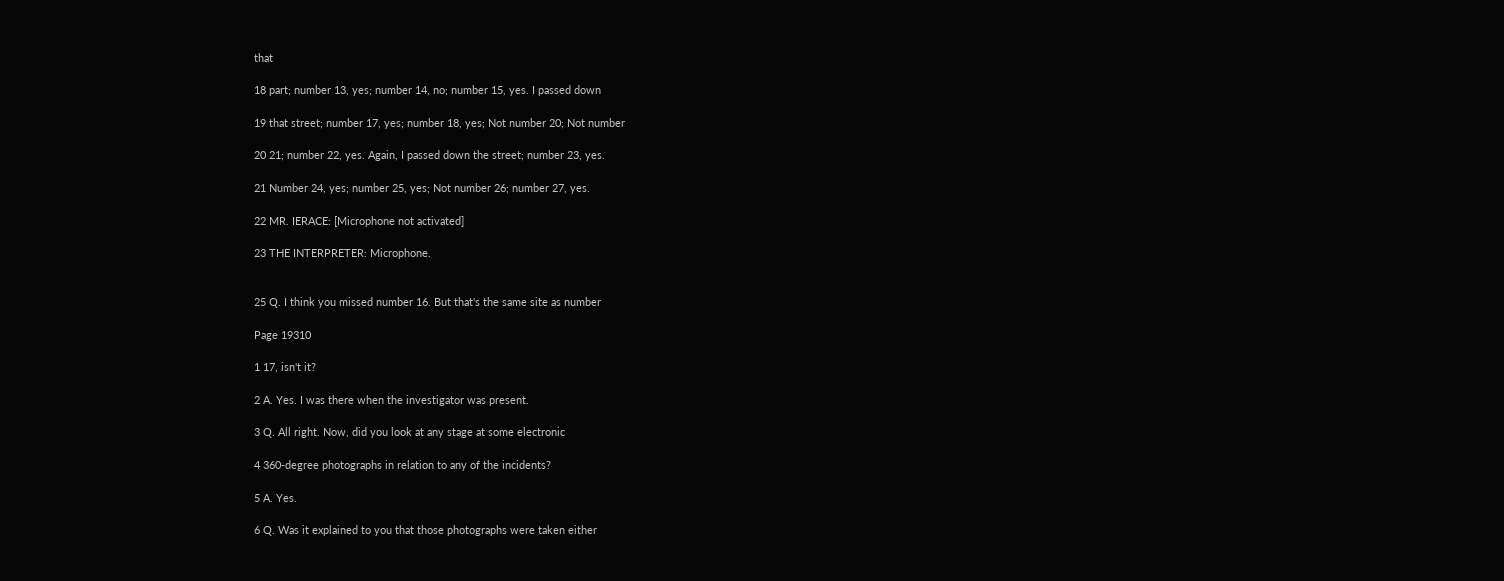that

18 part; number 13, yes; number 14, no; number 15, yes. I passed down

19 that street; number 17, yes; number 18, yes; Not number 20; Not number

20 21; number 22, yes. Again, I passed down the street; number 23, yes.

21 Number 24, yes; number 25, yes; Not number 26; number 27, yes.

22 MR. IERACE: [Microphone not activated]

23 THE INTERPRETER: Microphone.


25 Q. I think you missed number 16. But that's the same site as number

Page 19310

1 17, isn't it?

2 A. Yes. I was there when the investigator was present.

3 Q. All right. Now, did you look at any stage at some electronic

4 360-degree photographs in relation to any of the incidents?

5 A. Yes.

6 Q. Was it explained to you that those photographs were taken either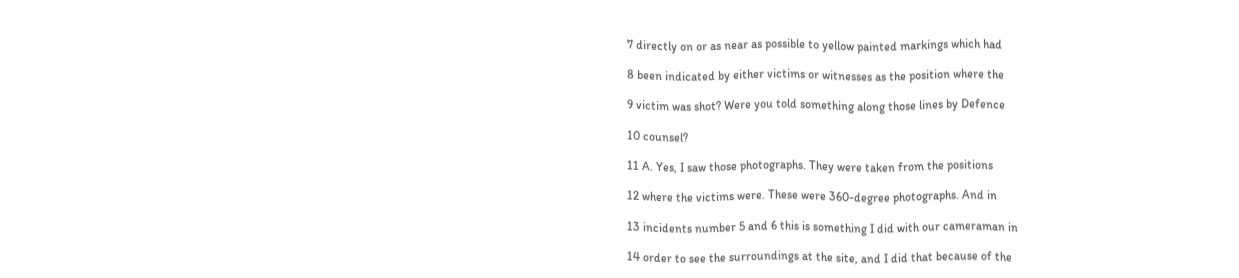7 directly on or as near as possible to yellow painted markings which had

8 been indicated by either victims or witnesses as the position where the

9 victim was shot? Were you told something along those lines by Defence

10 counsel?

11 A. Yes, I saw those photographs. They were taken from the positions

12 where the victims were. These were 360-degree photographs. And in

13 incidents number 5 and 6 this is something I did with our cameraman in

14 order to see the surroundings at the site, and I did that because of the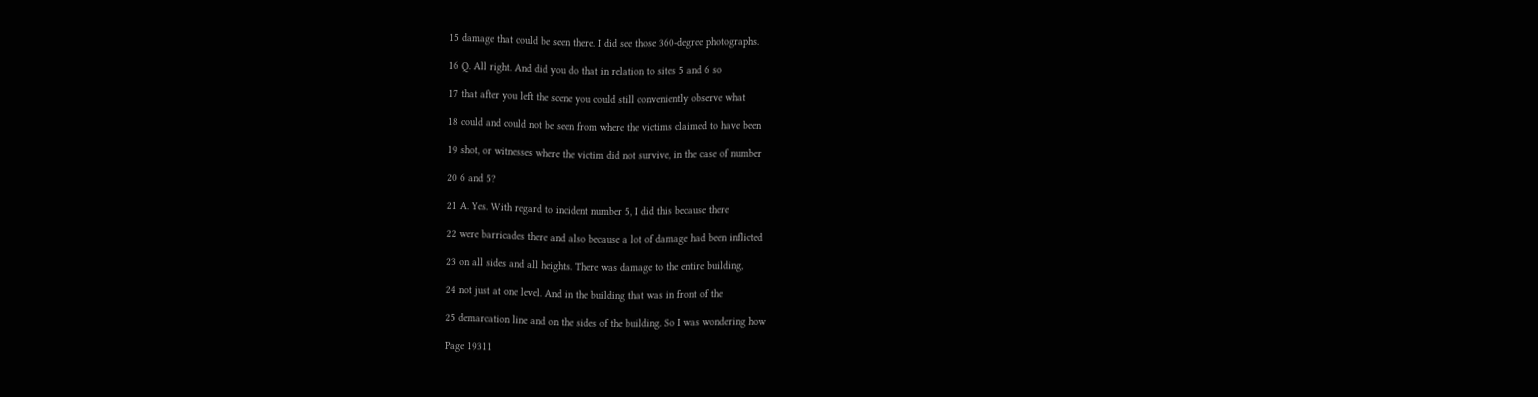15 damage that could be seen there. I did see those 360-degree photographs.

16 Q. All right. And did you do that in relation to sites 5 and 6 so

17 that after you left the scene you could still conveniently observe what

18 could and could not be seen from where the victims claimed to have been

19 shot, or witnesses where the victim did not survive, in the case of number

20 6 and 5?

21 A. Yes. With regard to incident number 5, I did this because there

22 were barricades there and also because a lot of damage had been inflicted

23 on all sides and all heights. There was damage to the entire building,

24 not just at one level. And in the building that was in front of the

25 demarcation line and on the sides of the building. So I was wondering how

Page 19311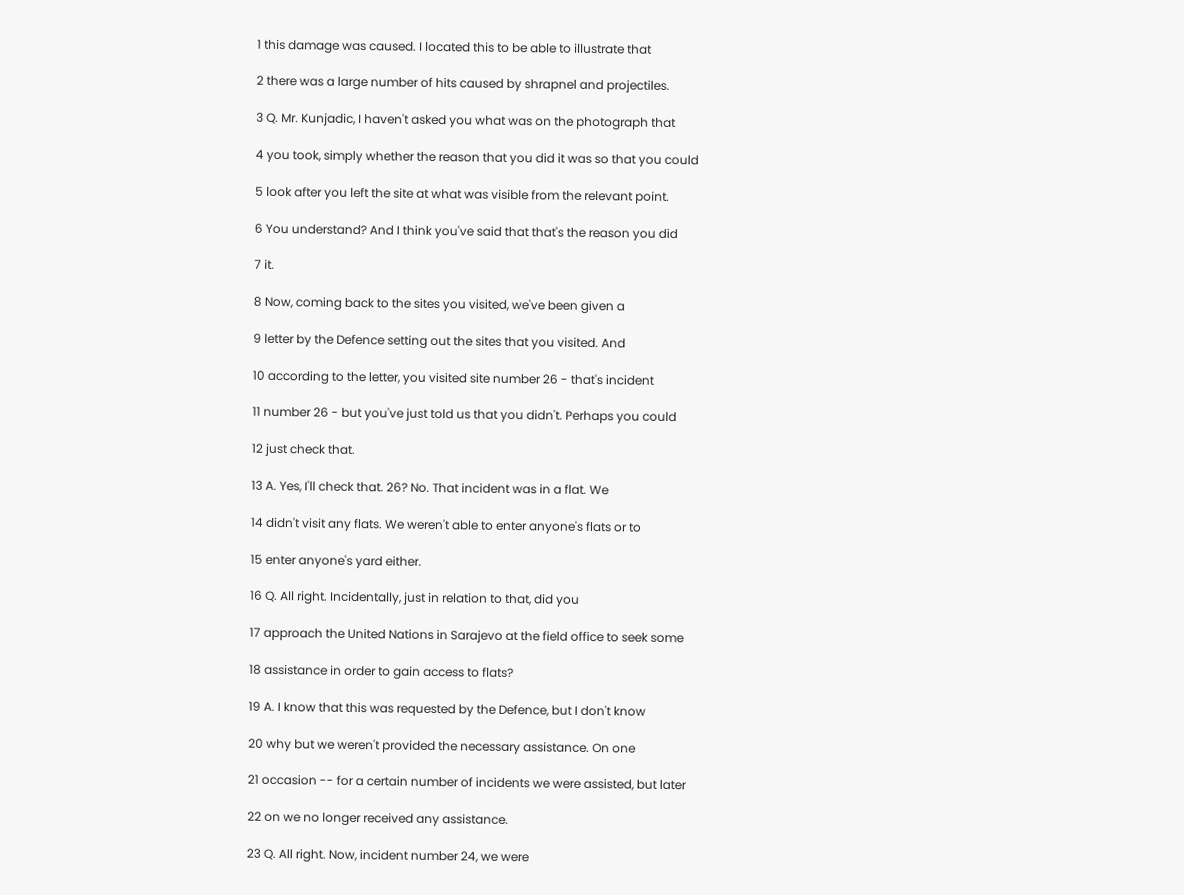1 this damage was caused. I located this to be able to illustrate that

2 there was a large number of hits caused by shrapnel and projectiles.

3 Q. Mr. Kunjadic, I haven't asked you what was on the photograph that

4 you took, simply whether the reason that you did it was so that you could

5 look after you left the site at what was visible from the relevant point.

6 You understand? And I think you've said that that's the reason you did

7 it.

8 Now, coming back to the sites you visited, we've been given a

9 letter by the Defence setting out the sites that you visited. And

10 according to the letter, you visited site number 26 - that's incident

11 number 26 - but you've just told us that you didn't. Perhaps you could

12 just check that.

13 A. Yes, I'll check that. 26? No. That incident was in a flat. We

14 didn't visit any flats. We weren't able to enter anyone's flats or to

15 enter anyone's yard either.

16 Q. All right. Incidentally, just in relation to that, did you

17 approach the United Nations in Sarajevo at the field office to seek some

18 assistance in order to gain access to flats?

19 A. I know that this was requested by the Defence, but I don't know

20 why but we weren't provided the necessary assistance. On one

21 occasion -- for a certain number of incidents we were assisted, but later

22 on we no longer received any assistance.

23 Q. All right. Now, incident number 24, we were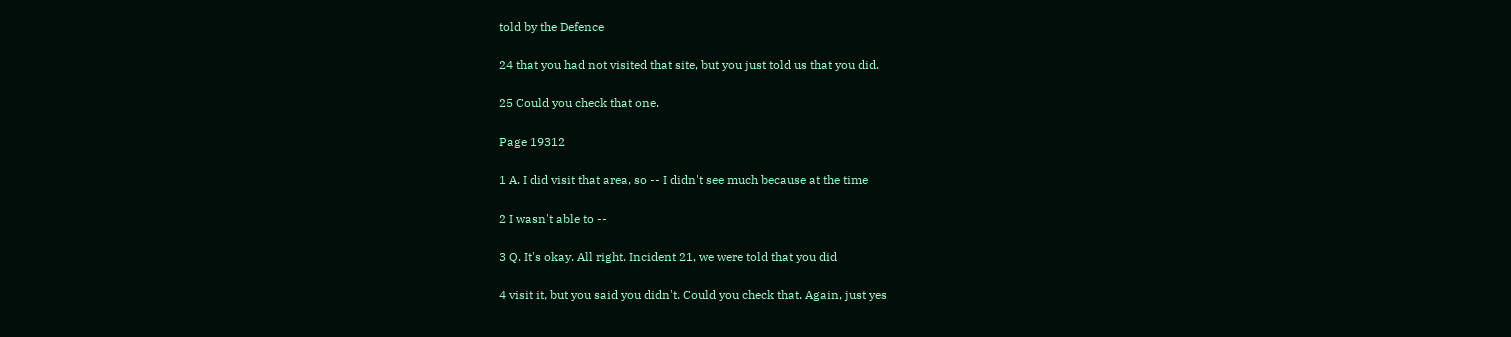told by the Defence

24 that you had not visited that site, but you just told us that you did.

25 Could you check that one.

Page 19312

1 A. I did visit that area, so -- I didn't see much because at the time

2 I wasn't able to --

3 Q. It's okay. All right. Incident 21, we were told that you did

4 visit it, but you said you didn't. Could you check that. Again, just yes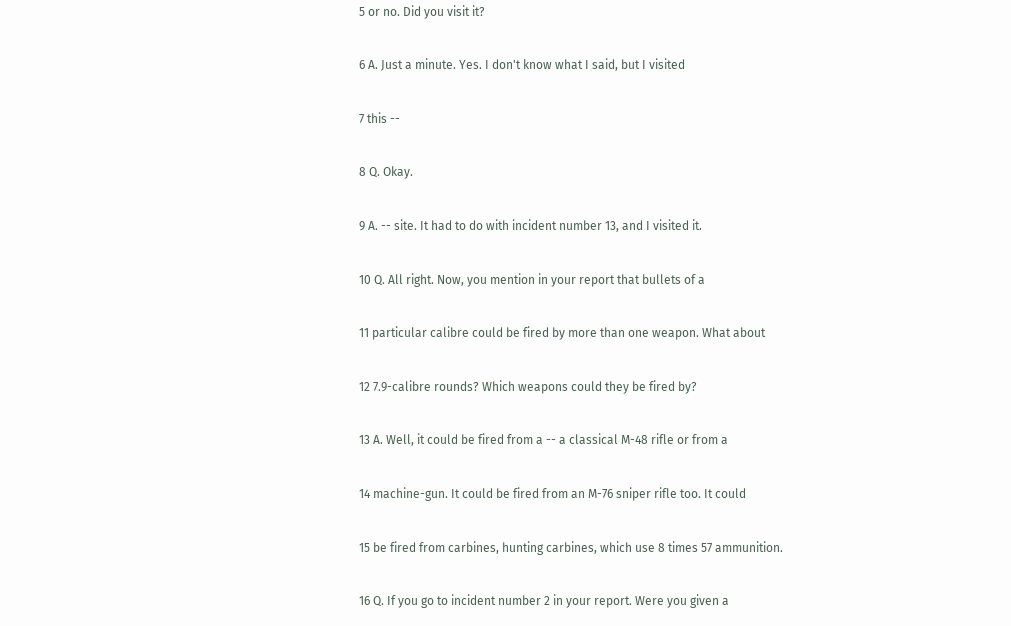5 or no. Did you visit it?

6 A. Just a minute. Yes. I don't know what I said, but I visited

7 this --

8 Q. Okay.

9 A. -- site. It had to do with incident number 13, and I visited it.

10 Q. All right. Now, you mention in your report that bullets of a

11 particular calibre could be fired by more than one weapon. What about

12 7.9-calibre rounds? Which weapons could they be fired by?

13 A. Well, it could be fired from a -- a classical M-48 rifle or from a

14 machine-gun. It could be fired from an M-76 sniper rifle too. It could

15 be fired from carbines, hunting carbines, which use 8 times 57 ammunition.

16 Q. If you go to incident number 2 in your report. Were you given a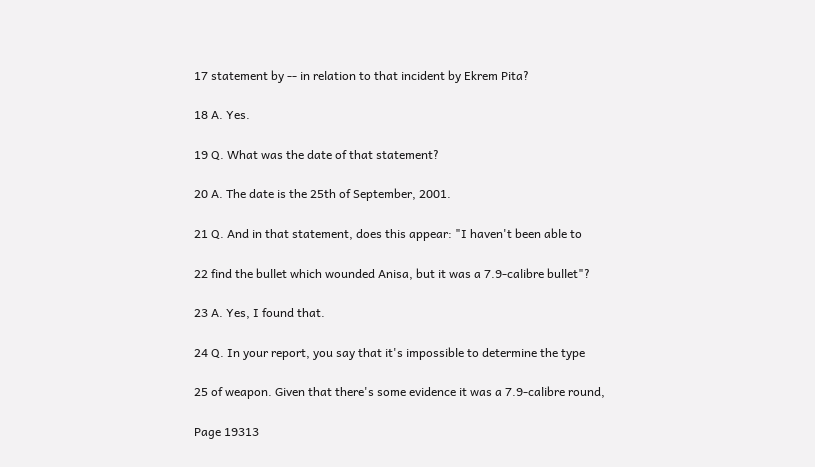17 statement by -- in relation to that incident by Ekrem Pita?

18 A. Yes.

19 Q. What was the date of that statement?

20 A. The date is the 25th of September, 2001.

21 Q. And in that statement, does this appear: "I haven't been able to

22 find the bullet which wounded Anisa, but it was a 7.9-calibre bullet"?

23 A. Yes, I found that.

24 Q. In your report, you say that it's impossible to determine the type

25 of weapon. Given that there's some evidence it was a 7.9-calibre round,

Page 19313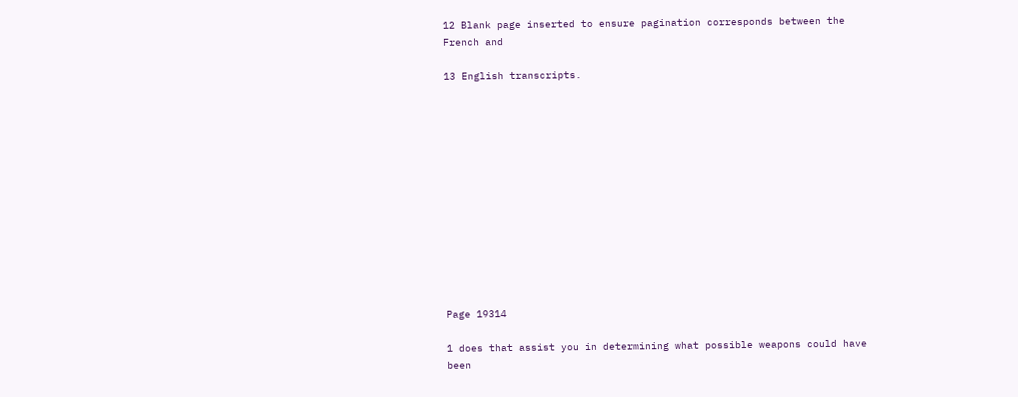12 Blank page inserted to ensure pagination corresponds between the French and

13 English transcripts.













Page 19314

1 does that assist you in determining what possible weapons could have been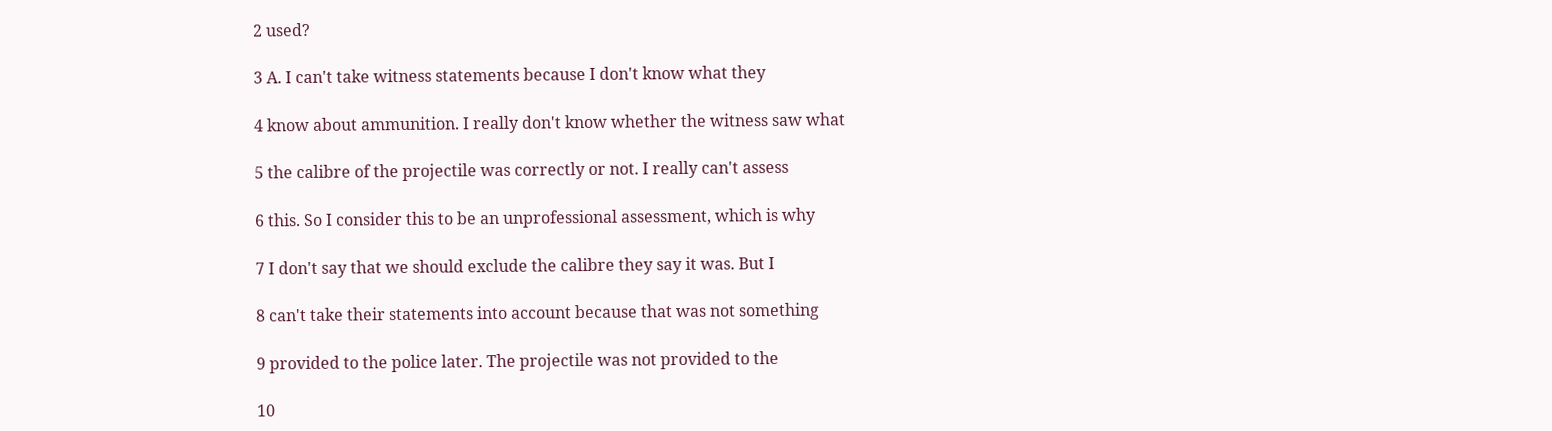2 used?

3 A. I can't take witness statements because I don't know what they

4 know about ammunition. I really don't know whether the witness saw what

5 the calibre of the projectile was correctly or not. I really can't assess

6 this. So I consider this to be an unprofessional assessment, which is why

7 I don't say that we should exclude the calibre they say it was. But I

8 can't take their statements into account because that was not something

9 provided to the police later. The projectile was not provided to the

10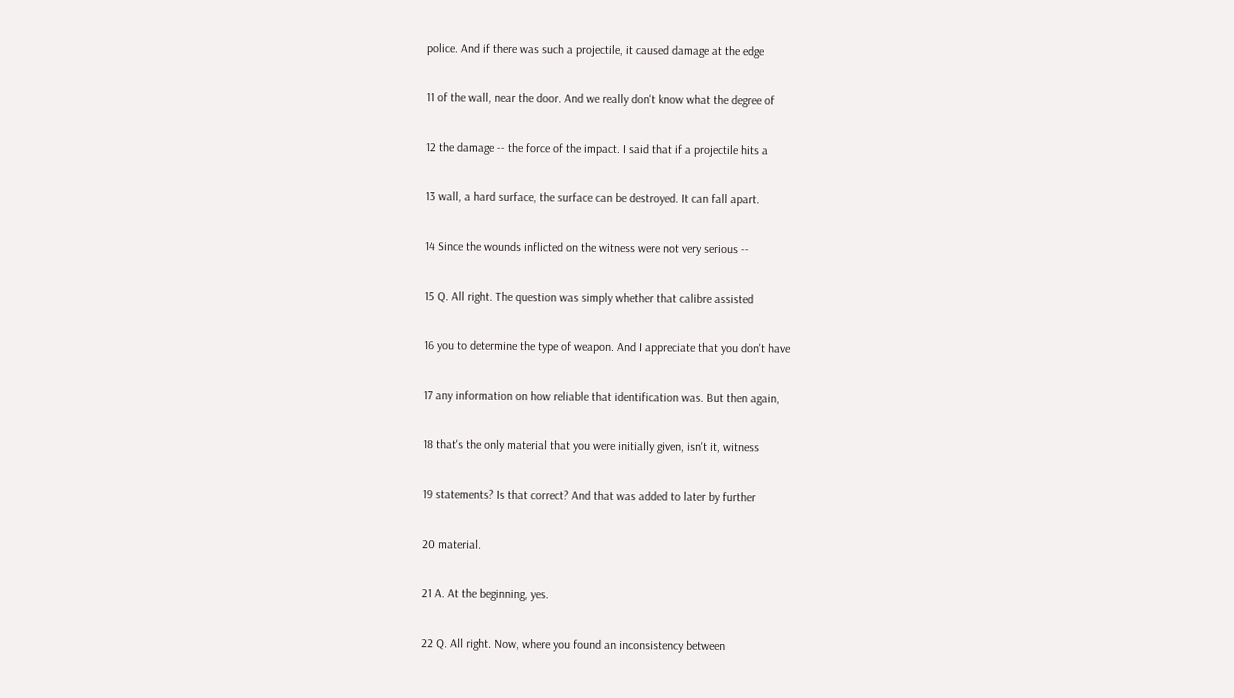police. And if there was such a projectile, it caused damage at the edge

11 of the wall, near the door. And we really don't know what the degree of

12 the damage -- the force of the impact. I said that if a projectile hits a

13 wall, a hard surface, the surface can be destroyed. It can fall apart.

14 Since the wounds inflicted on the witness were not very serious --

15 Q. All right. The question was simply whether that calibre assisted

16 you to determine the type of weapon. And I appreciate that you don't have

17 any information on how reliable that identification was. But then again,

18 that's the only material that you were initially given, isn't it, witness

19 statements? Is that correct? And that was added to later by further

20 material.

21 A. At the beginning, yes.

22 Q. All right. Now, where you found an inconsistency between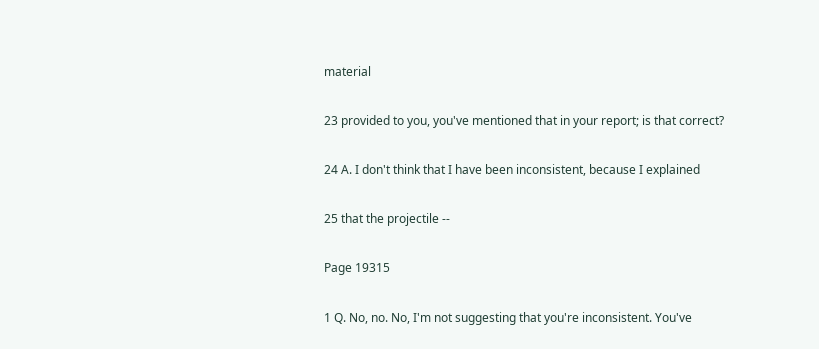material

23 provided to you, you've mentioned that in your report; is that correct?

24 A. I don't think that I have been inconsistent, because I explained

25 that the projectile --

Page 19315

1 Q. No, no. No, I'm not suggesting that you're inconsistent. You've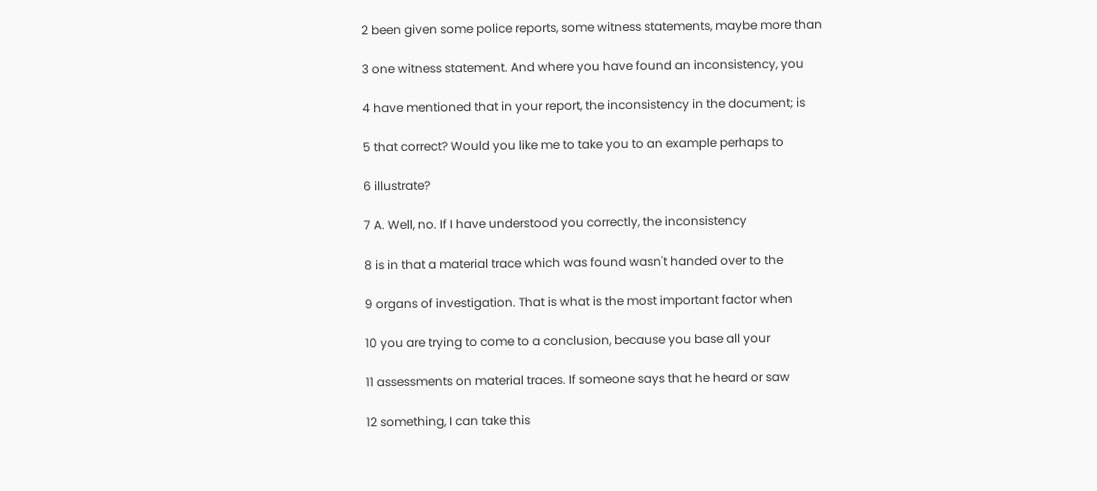2 been given some police reports, some witness statements, maybe more than

3 one witness statement. And where you have found an inconsistency, you

4 have mentioned that in your report, the inconsistency in the document; is

5 that correct? Would you like me to take you to an example perhaps to

6 illustrate?

7 A. Well, no. If I have understood you correctly, the inconsistency

8 is in that a material trace which was found wasn't handed over to the

9 organs of investigation. That is what is the most important factor when

10 you are trying to come to a conclusion, because you base all your

11 assessments on material traces. If someone says that he heard or saw

12 something, I can take this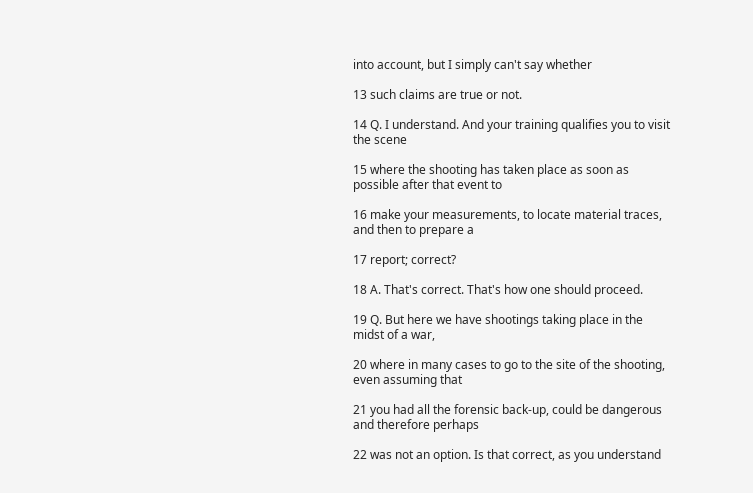into account, but I simply can't say whether

13 such claims are true or not.

14 Q. I understand. And your training qualifies you to visit the scene

15 where the shooting has taken place as soon as possible after that event to

16 make your measurements, to locate material traces, and then to prepare a

17 report; correct?

18 A. That's correct. That's how one should proceed.

19 Q. But here we have shootings taking place in the midst of a war,

20 where in many cases to go to the site of the shooting, even assuming that

21 you had all the forensic back-up, could be dangerous and therefore perhaps

22 was not an option. Is that correct, as you understand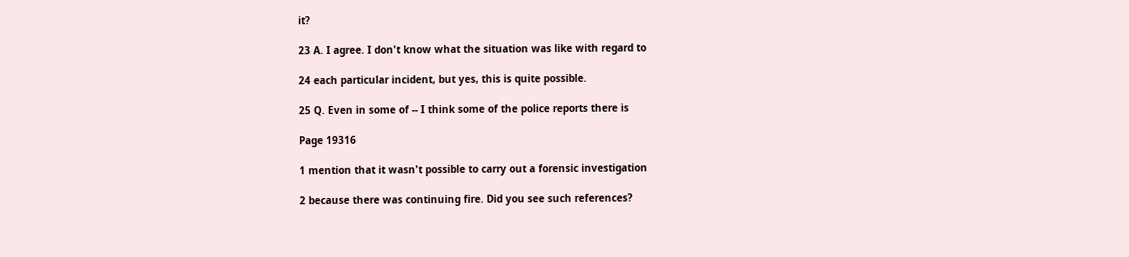it?

23 A. I agree. I don't know what the situation was like with regard to

24 each particular incident, but yes, this is quite possible.

25 Q. Even in some of -- I think some of the police reports there is

Page 19316

1 mention that it wasn't possible to carry out a forensic investigation

2 because there was continuing fire. Did you see such references?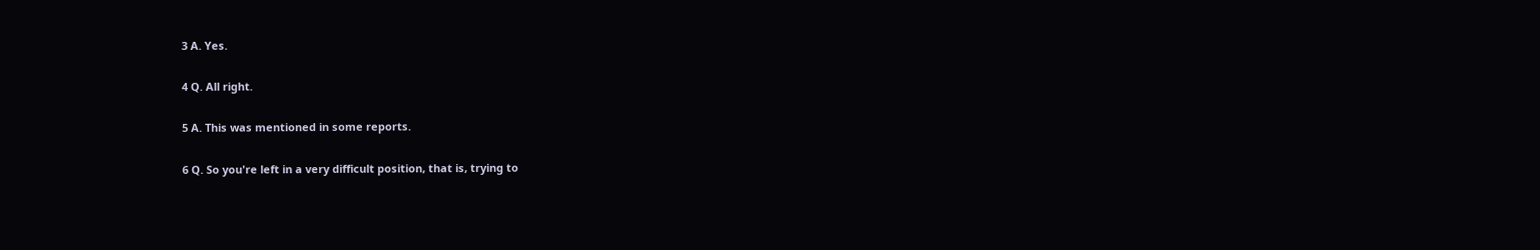3 A. Yes.

4 Q. All right.

5 A. This was mentioned in some reports.

6 Q. So you're left in a very difficult position, that is, trying to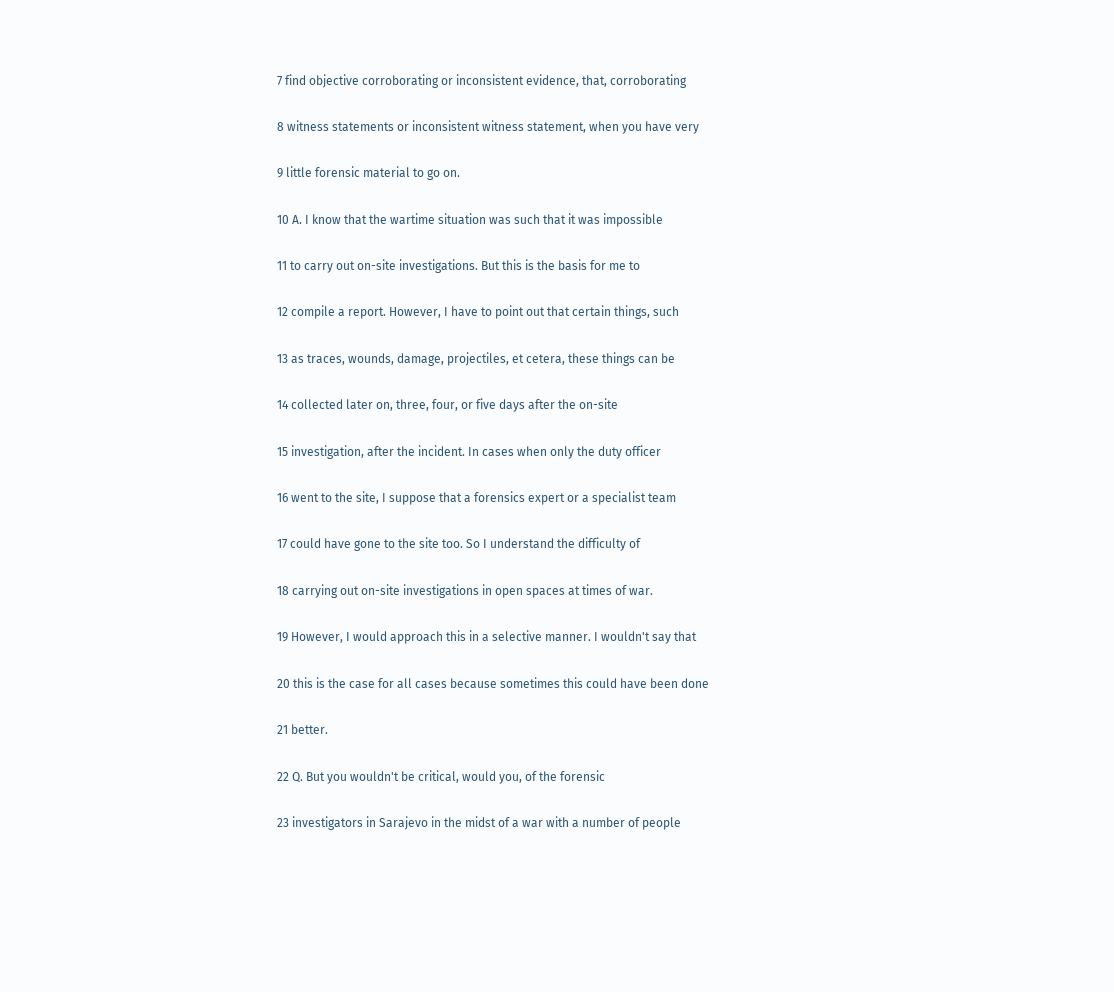7 find objective corroborating or inconsistent evidence, that, corroborating

8 witness statements or inconsistent witness statement, when you have very

9 little forensic material to go on.

10 A. I know that the wartime situation was such that it was impossible

11 to carry out on-site investigations. But this is the basis for me to

12 compile a report. However, I have to point out that certain things, such

13 as traces, wounds, damage, projectiles, et cetera, these things can be

14 collected later on, three, four, or five days after the on-site

15 investigation, after the incident. In cases when only the duty officer

16 went to the site, I suppose that a forensics expert or a specialist team

17 could have gone to the site too. So I understand the difficulty of

18 carrying out on-site investigations in open spaces at times of war.

19 However, I would approach this in a selective manner. I wouldn't say that

20 this is the case for all cases because sometimes this could have been done

21 better.

22 Q. But you wouldn't be critical, would you, of the forensic

23 investigators in Sarajevo in the midst of a war with a number of people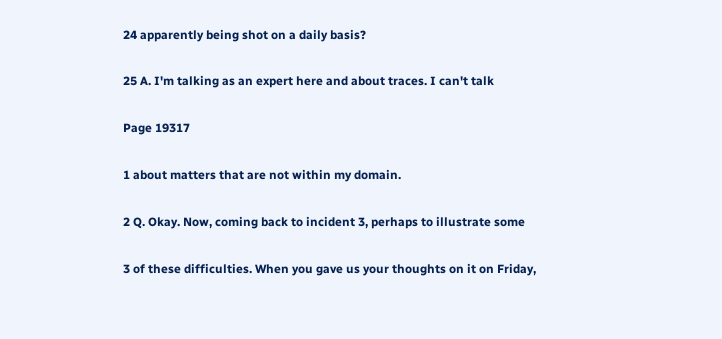24 apparently being shot on a daily basis?

25 A. I'm talking as an expert here and about traces. I can't talk

Page 19317

1 about matters that are not within my domain.

2 Q. Okay. Now, coming back to incident 3, perhaps to illustrate some

3 of these difficulties. When you gave us your thoughts on it on Friday,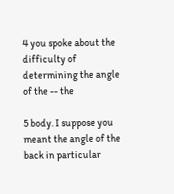4 you spoke about the difficulty of determining the angle of the -- the

5 body. I suppose you meant the angle of the back in particular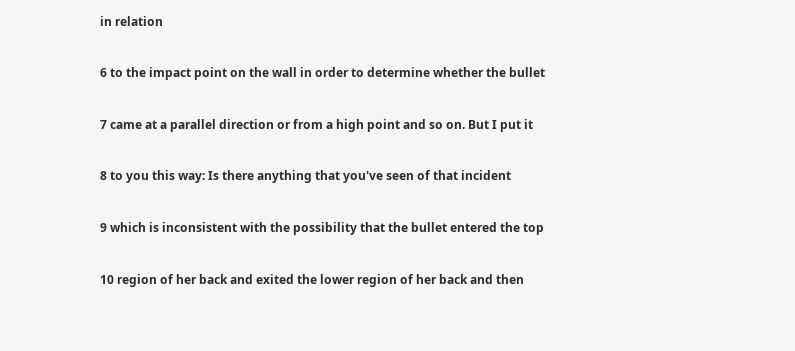in relation

6 to the impact point on the wall in order to determine whether the bullet

7 came at a parallel direction or from a high point and so on. But I put it

8 to you this way: Is there anything that you've seen of that incident

9 which is inconsistent with the possibility that the bullet entered the top

10 region of her back and exited the lower region of her back and then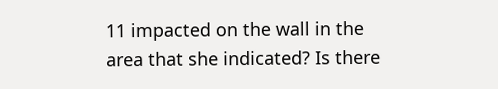11 impacted on the wall in the area that she indicated? Is there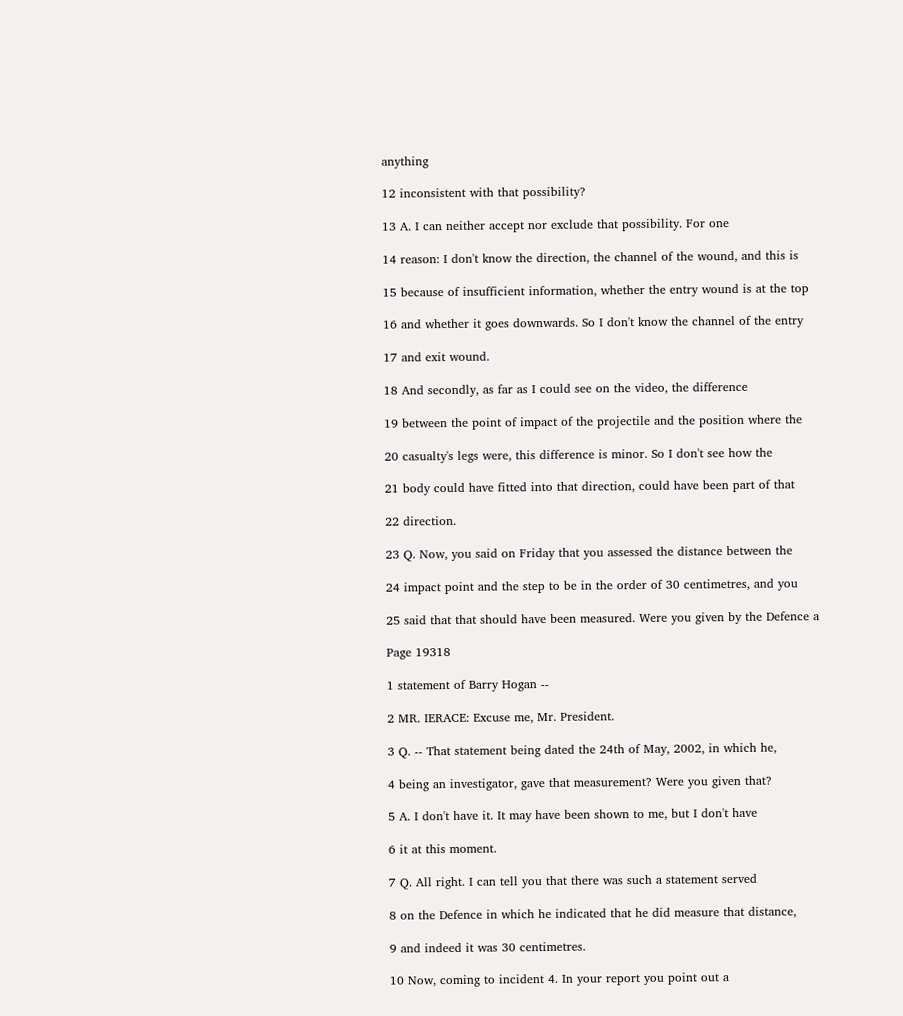anything

12 inconsistent with that possibility?

13 A. I can neither accept nor exclude that possibility. For one

14 reason: I don't know the direction, the channel of the wound, and this is

15 because of insufficient information, whether the entry wound is at the top

16 and whether it goes downwards. So I don't know the channel of the entry

17 and exit wound.

18 And secondly, as far as I could see on the video, the difference

19 between the point of impact of the projectile and the position where the

20 casualty's legs were, this difference is minor. So I don't see how the

21 body could have fitted into that direction, could have been part of that

22 direction.

23 Q. Now, you said on Friday that you assessed the distance between the

24 impact point and the step to be in the order of 30 centimetres, and you

25 said that that should have been measured. Were you given by the Defence a

Page 19318

1 statement of Barry Hogan --

2 MR. IERACE: Excuse me, Mr. President.

3 Q. -- That statement being dated the 24th of May, 2002, in which he,

4 being an investigator, gave that measurement? Were you given that?

5 A. I don't have it. It may have been shown to me, but I don't have

6 it at this moment.

7 Q. All right. I can tell you that there was such a statement served

8 on the Defence in which he indicated that he did measure that distance,

9 and indeed it was 30 centimetres.

10 Now, coming to incident 4. In your report you point out a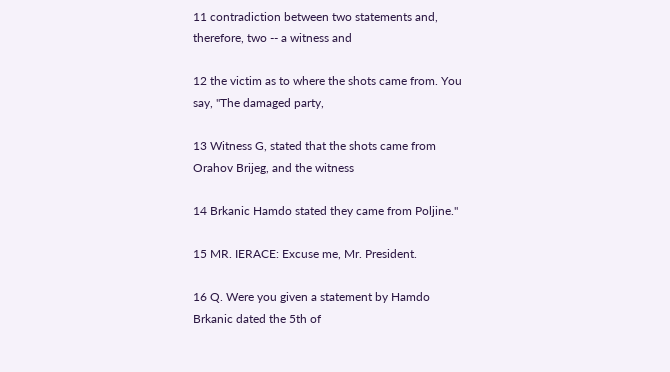11 contradiction between two statements and, therefore, two -- a witness and

12 the victim as to where the shots came from. You say, "The damaged party,

13 Witness G, stated that the shots came from Orahov Brijeg, and the witness

14 Brkanic Hamdo stated they came from Poljine."

15 MR. IERACE: Excuse me, Mr. President.

16 Q. Were you given a statement by Hamdo Brkanic dated the 5th of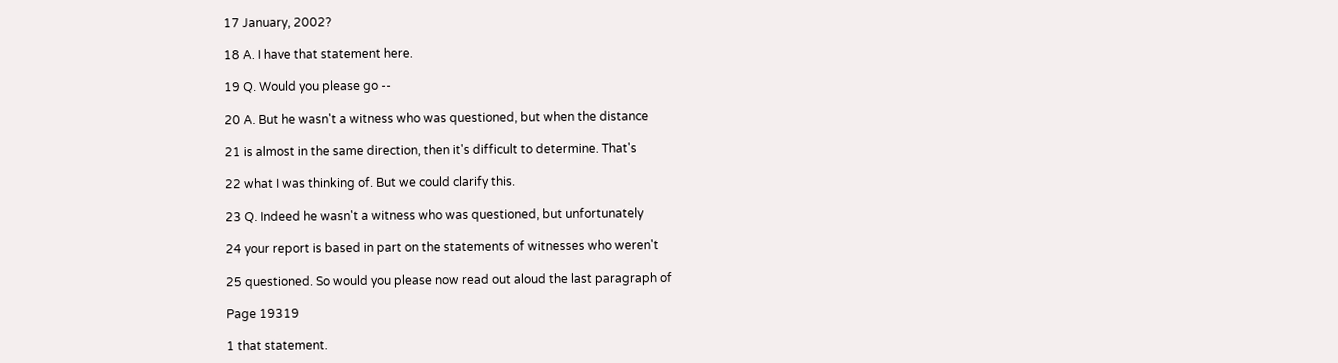17 January, 2002?

18 A. I have that statement here.

19 Q. Would you please go --

20 A. But he wasn't a witness who was questioned, but when the distance

21 is almost in the same direction, then it's difficult to determine. That's

22 what I was thinking of. But we could clarify this.

23 Q. Indeed he wasn't a witness who was questioned, but unfortunately

24 your report is based in part on the statements of witnesses who weren't

25 questioned. So would you please now read out aloud the last paragraph of

Page 19319

1 that statement.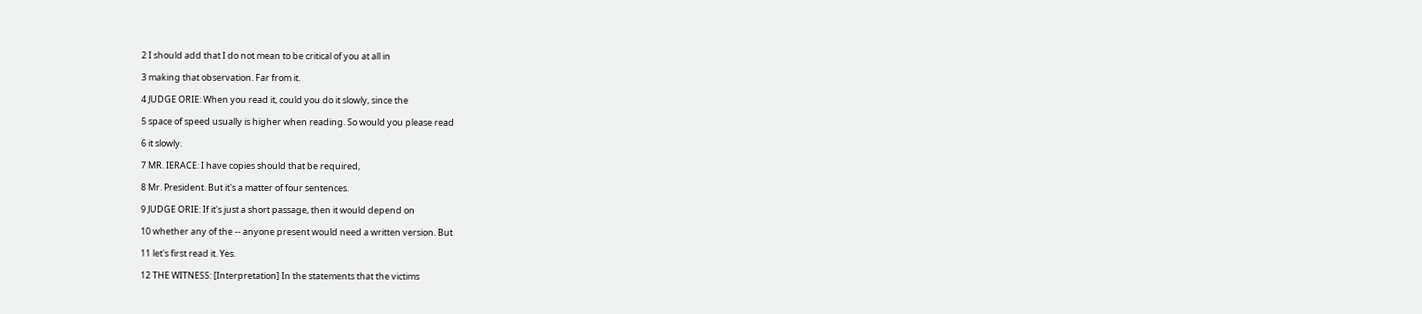2 I should add that I do not mean to be critical of you at all in

3 making that observation. Far from it.

4 JUDGE ORIE: When you read it, could you do it slowly, since the

5 space of speed usually is higher when reading. So would you please read

6 it slowly.

7 MR. IERACE: I have copies should that be required,

8 Mr. President. But it's a matter of four sentences.

9 JUDGE ORIE: If it's just a short passage, then it would depend on

10 whether any of the -- anyone present would need a written version. But

11 let's first read it. Yes.

12 THE WITNESS: [Interpretation] In the statements that the victims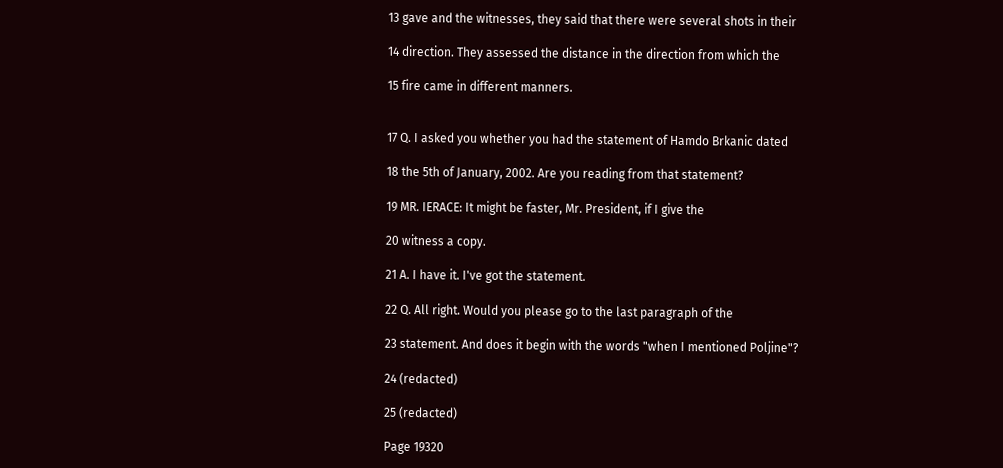13 gave and the witnesses, they said that there were several shots in their

14 direction. They assessed the distance in the direction from which the

15 fire came in different manners.


17 Q. I asked you whether you had the statement of Hamdo Brkanic dated

18 the 5th of January, 2002. Are you reading from that statement?

19 MR. IERACE: It might be faster, Mr. President, if I give the

20 witness a copy.

21 A. I have it. I've got the statement.

22 Q. All right. Would you please go to the last paragraph of the

23 statement. And does it begin with the words "when I mentioned Poljine"?

24 (redacted)

25 (redacted)

Page 19320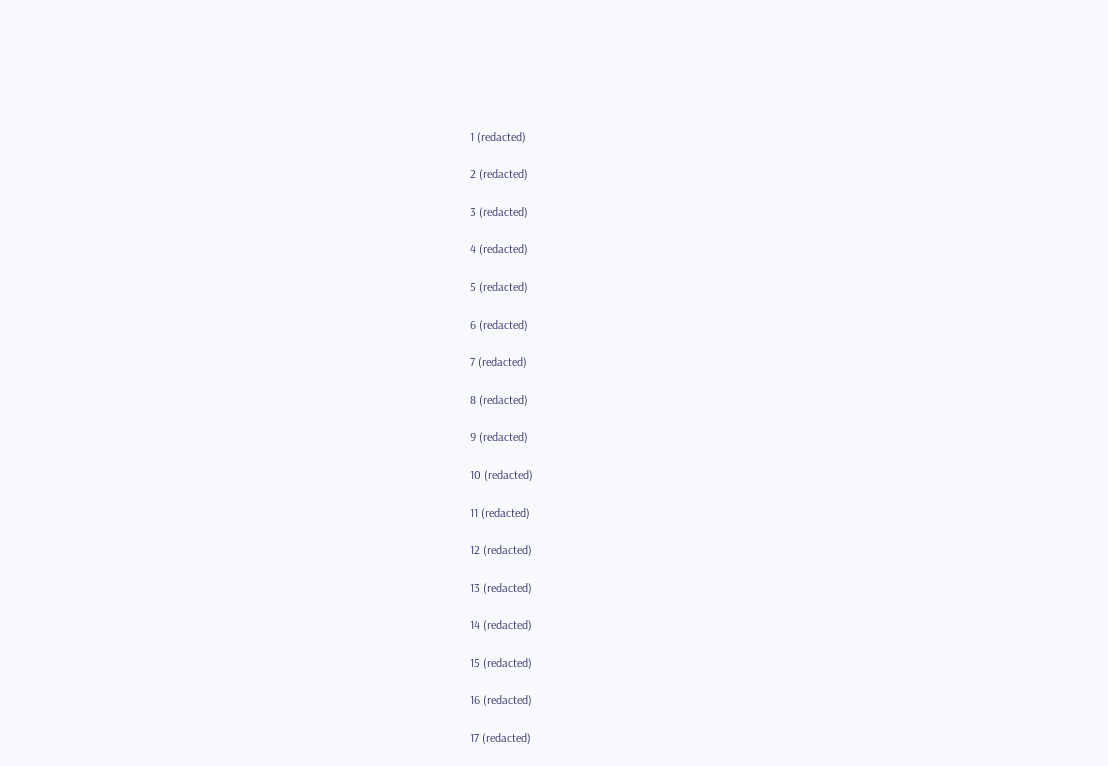1 (redacted)

2 (redacted)

3 (redacted)

4 (redacted)

5 (redacted)

6 (redacted)

7 (redacted)

8 (redacted)

9 (redacted)

10 (redacted)

11 (redacted)

12 (redacted)

13 (redacted)

14 (redacted)

15 (redacted)

16 (redacted)

17 (redacted)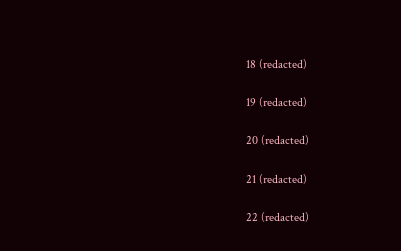18 (redacted)

19 (redacted)

20 (redacted)

21 (redacted)

22 (redacted)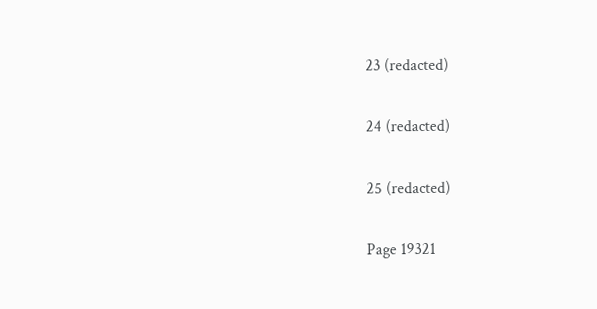23 (redacted)

24 (redacted)

25 (redacted)

Page 19321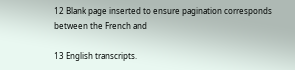12 Blank page inserted to ensure pagination corresponds between the French and

13 English transcripts.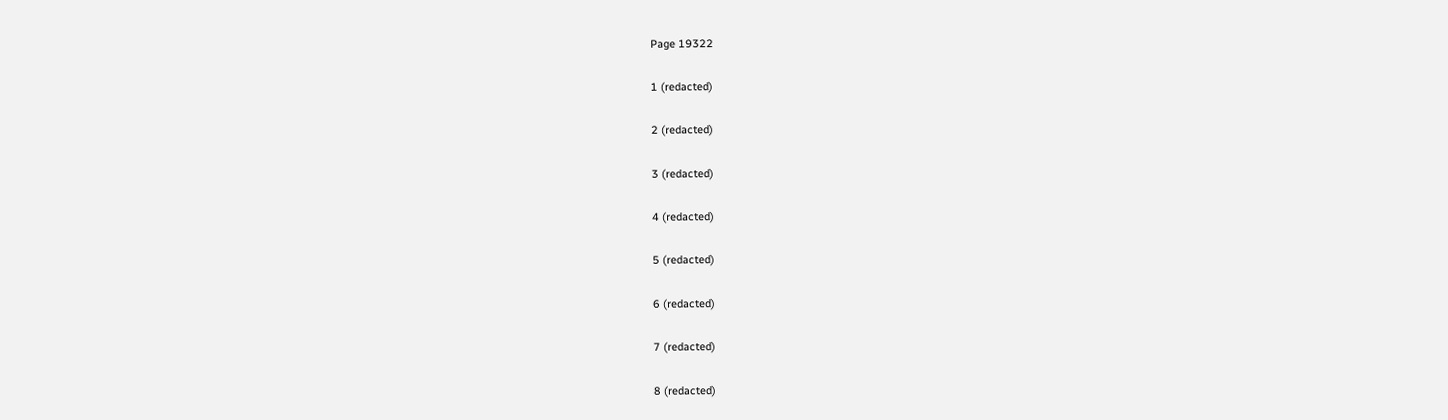Page 19322

1 (redacted)

2 (redacted)

3 (redacted)

4 (redacted)

5 (redacted)

6 (redacted)

7 (redacted)

8 (redacted)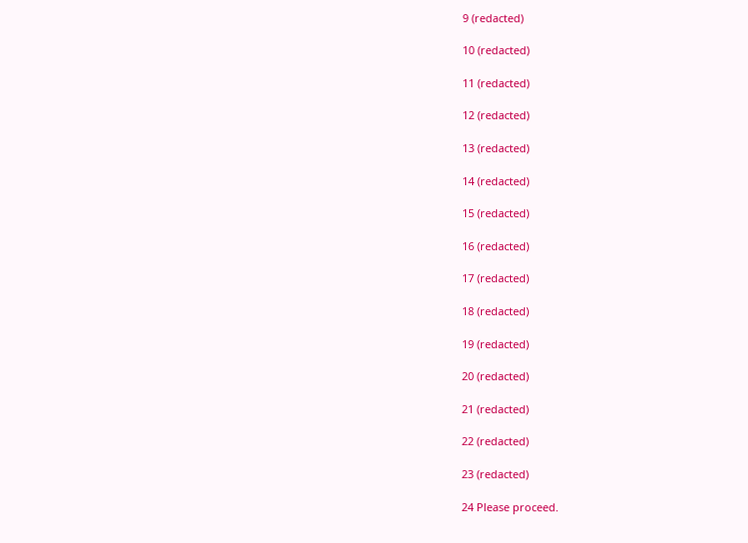9 (redacted)

10 (redacted)

11 (redacted)

12 (redacted)

13 (redacted)

14 (redacted)

15 (redacted)

16 (redacted)

17 (redacted)

18 (redacted)

19 (redacted)

20 (redacted)

21 (redacted)

22 (redacted)

23 (redacted)

24 Please proceed.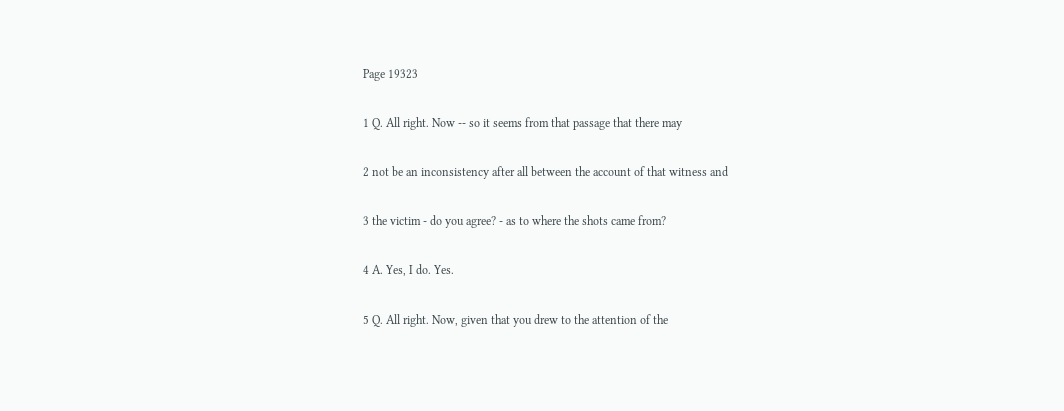Page 19323

1 Q. All right. Now -- so it seems from that passage that there may

2 not be an inconsistency after all between the account of that witness and

3 the victim - do you agree? - as to where the shots came from?

4 A. Yes, I do. Yes.

5 Q. All right. Now, given that you drew to the attention of the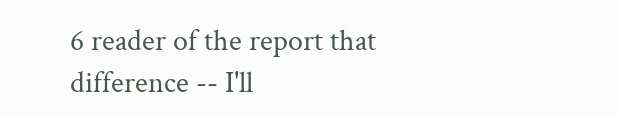6 reader of the report that difference -- I'll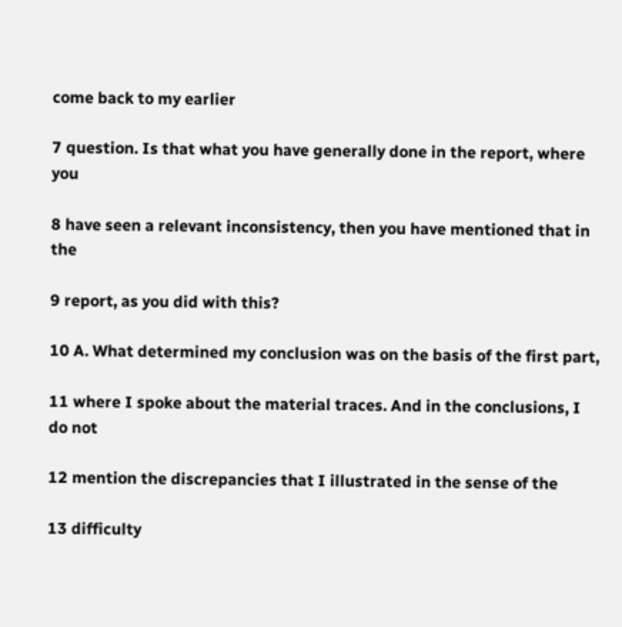come back to my earlier

7 question. Is that what you have generally done in the report, where you

8 have seen a relevant inconsistency, then you have mentioned that in the

9 report, as you did with this?

10 A. What determined my conclusion was on the basis of the first part,

11 where I spoke about the material traces. And in the conclusions, I do not

12 mention the discrepancies that I illustrated in the sense of the

13 difficulty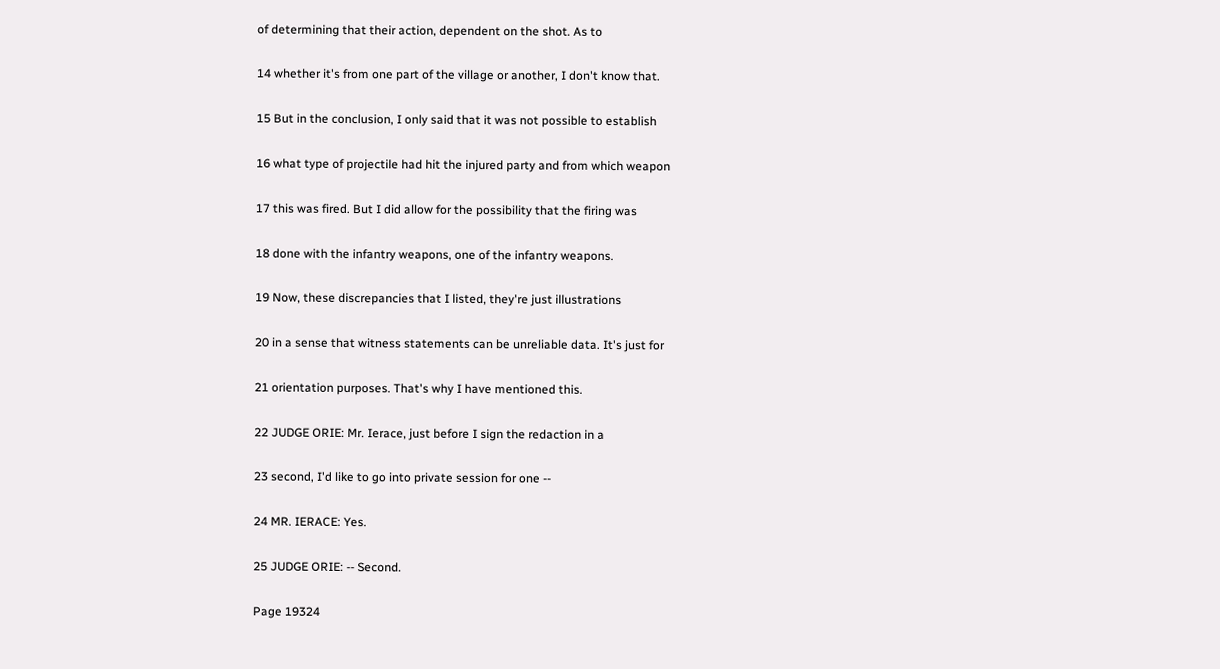of determining that their action, dependent on the shot. As to

14 whether it's from one part of the village or another, I don't know that.

15 But in the conclusion, I only said that it was not possible to establish

16 what type of projectile had hit the injured party and from which weapon

17 this was fired. But I did allow for the possibility that the firing was

18 done with the infantry weapons, one of the infantry weapons.

19 Now, these discrepancies that I listed, they're just illustrations

20 in a sense that witness statements can be unreliable data. It's just for

21 orientation purposes. That's why I have mentioned this.

22 JUDGE ORIE: Mr. Ierace, just before I sign the redaction in a

23 second, I'd like to go into private session for one --

24 MR. IERACE: Yes.

25 JUDGE ORIE: -- Second.

Page 19324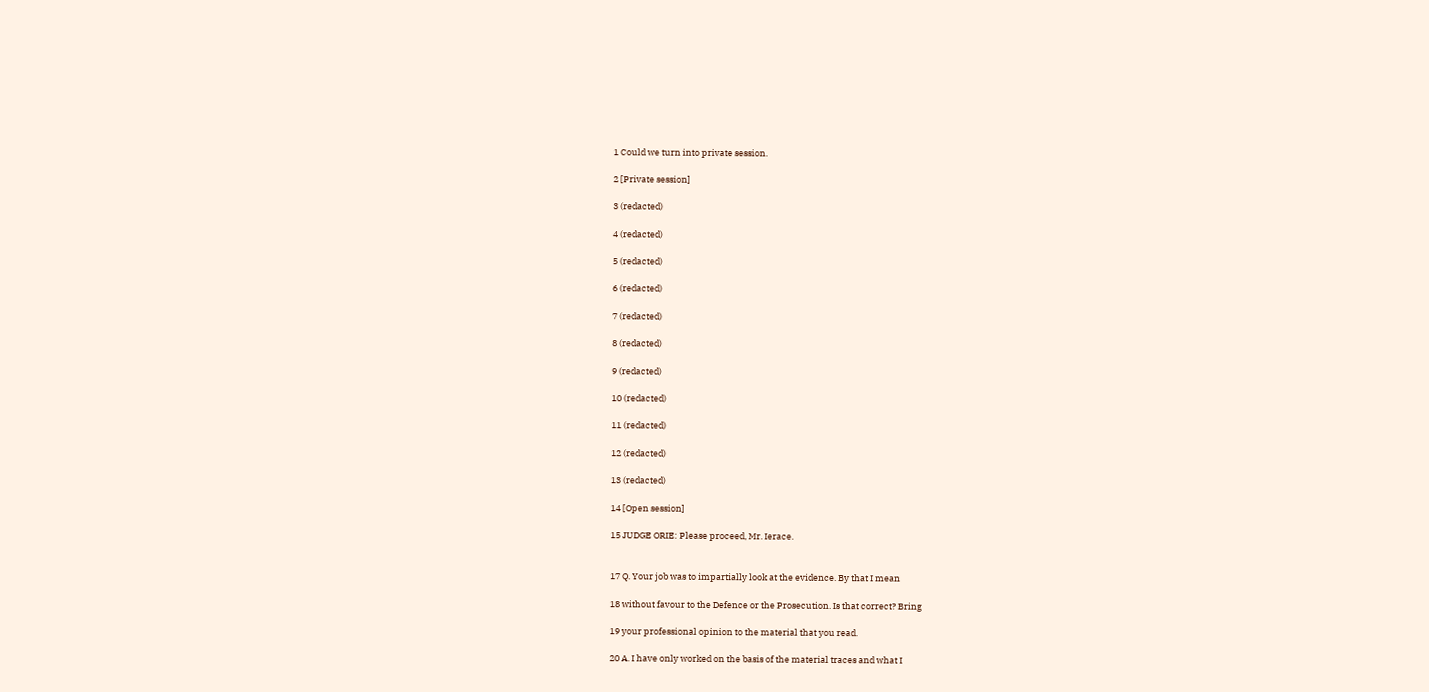1 Could we turn into private session.

2 [Private session]

3 (redacted)

4 (redacted)

5 (redacted)

6 (redacted)

7 (redacted)

8 (redacted)

9 (redacted)

10 (redacted)

11 (redacted)

12 (redacted)

13 (redacted)

14 [Open session]

15 JUDGE ORIE: Please proceed, Mr. Ierace.


17 Q. Your job was to impartially look at the evidence. By that I mean

18 without favour to the Defence or the Prosecution. Is that correct? Bring

19 your professional opinion to the material that you read.

20 A. I have only worked on the basis of the material traces and what I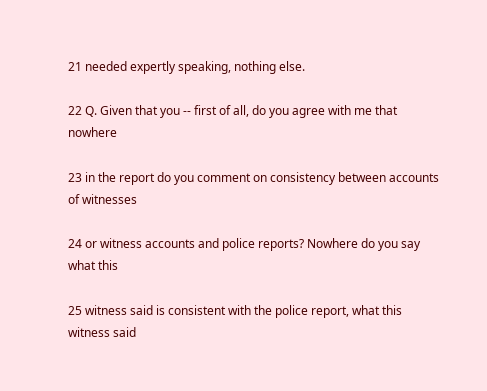21 needed expertly speaking, nothing else.

22 Q. Given that you -- first of all, do you agree with me that nowhere

23 in the report do you comment on consistency between accounts of witnesses

24 or witness accounts and police reports? Nowhere do you say what this

25 witness said is consistent with the police report, what this witness said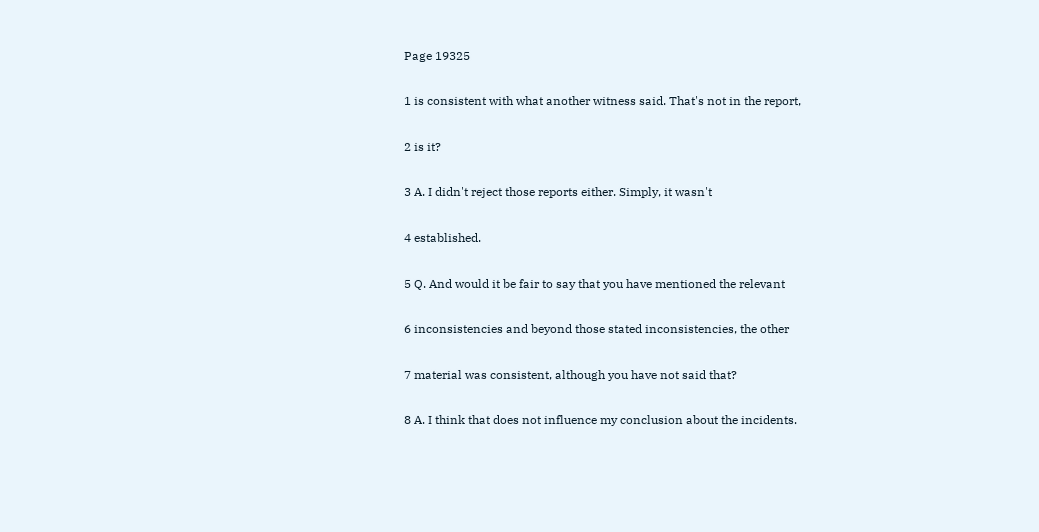Page 19325

1 is consistent with what another witness said. That's not in the report,

2 is it?

3 A. I didn't reject those reports either. Simply, it wasn't

4 established.

5 Q. And would it be fair to say that you have mentioned the relevant

6 inconsistencies and beyond those stated inconsistencies, the other

7 material was consistent, although you have not said that?

8 A. I think that does not influence my conclusion about the incidents.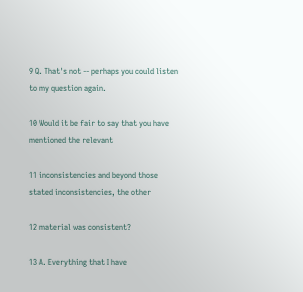9 Q. That's not -- perhaps you could listen to my question again.

10 Would it be fair to say that you have mentioned the relevant

11 inconsistencies and beyond those stated inconsistencies, the other

12 material was consistent?

13 A. Everything that I have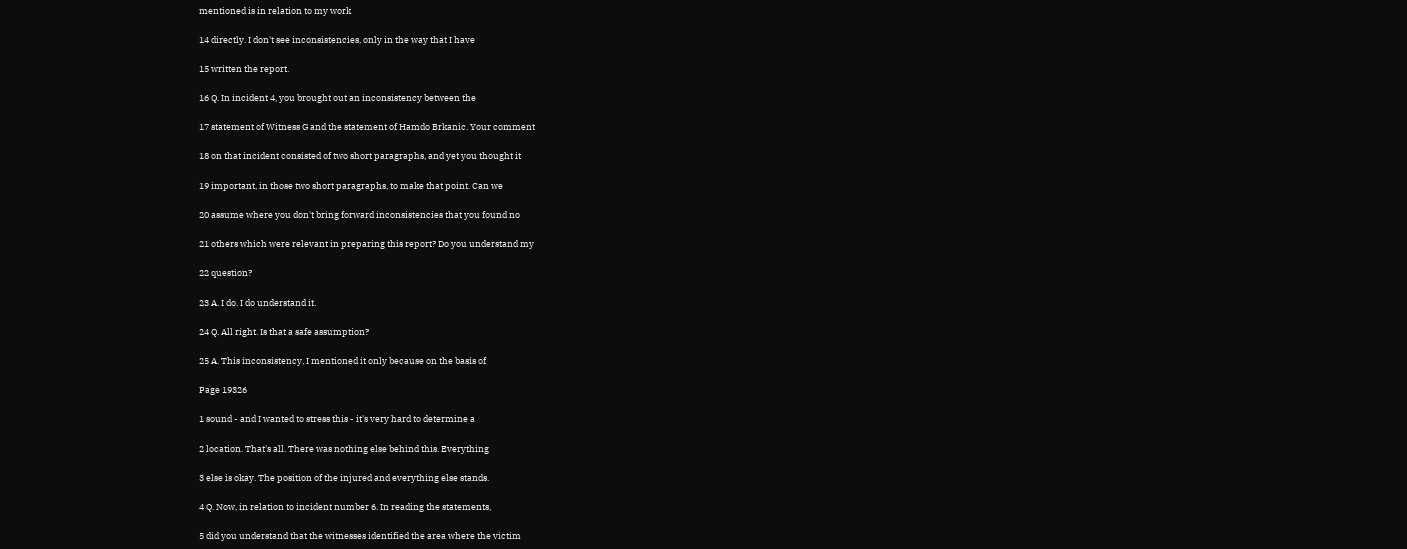mentioned is in relation to my work

14 directly. I don't see inconsistencies, only in the way that I have

15 written the report.

16 Q. In incident 4, you brought out an inconsistency between the

17 statement of Witness G and the statement of Hamdo Brkanic. Your comment

18 on that incident consisted of two short paragraphs, and yet you thought it

19 important, in those two short paragraphs, to make that point. Can we

20 assume where you don't bring forward inconsistencies that you found no

21 others which were relevant in preparing this report? Do you understand my

22 question?

23 A. I do. I do understand it.

24 Q. All right. Is that a safe assumption?

25 A. This inconsistency, I mentioned it only because on the basis of

Page 19326

1 sound - and I wanted to stress this - it's very hard to determine a

2 location. That's all. There was nothing else behind this. Everything

3 else is okay. The position of the injured and everything else stands.

4 Q. Now, in relation to incident number 6. In reading the statements,

5 did you understand that the witnesses identified the area where the victim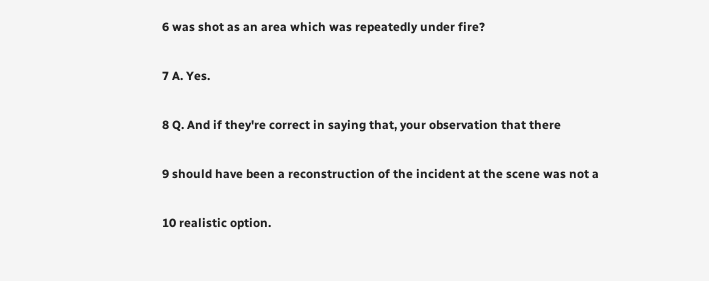6 was shot as an area which was repeatedly under fire?

7 A. Yes.

8 Q. And if they're correct in saying that, your observation that there

9 should have been a reconstruction of the incident at the scene was not a

10 realistic option.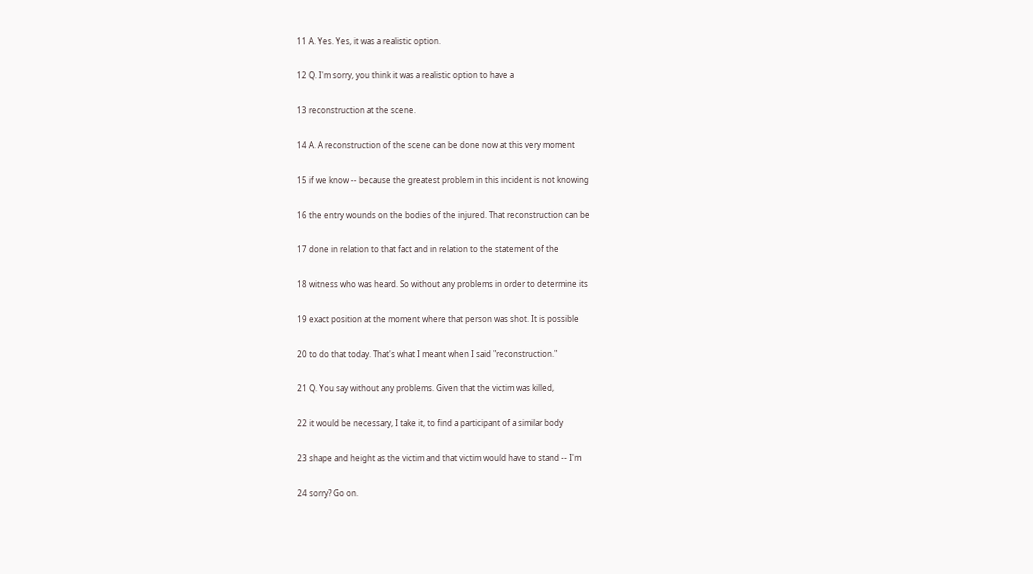11 A. Yes. Yes, it was a realistic option.

12 Q. I'm sorry, you think it was a realistic option to have a

13 reconstruction at the scene.

14 A. A reconstruction of the scene can be done now at this very moment

15 if we know -- because the greatest problem in this incident is not knowing

16 the entry wounds on the bodies of the injured. That reconstruction can be

17 done in relation to that fact and in relation to the statement of the

18 witness who was heard. So without any problems in order to determine its

19 exact position at the moment where that person was shot. It is possible

20 to do that today. That's what I meant when I said "reconstruction."

21 Q. You say without any problems. Given that the victim was killed,

22 it would be necessary, I take it, to find a participant of a similar body

23 shape and height as the victim and that victim would have to stand -- I'm

24 sorry? Go on.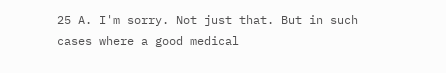25 A. I'm sorry. Not just that. But in such cases where a good medical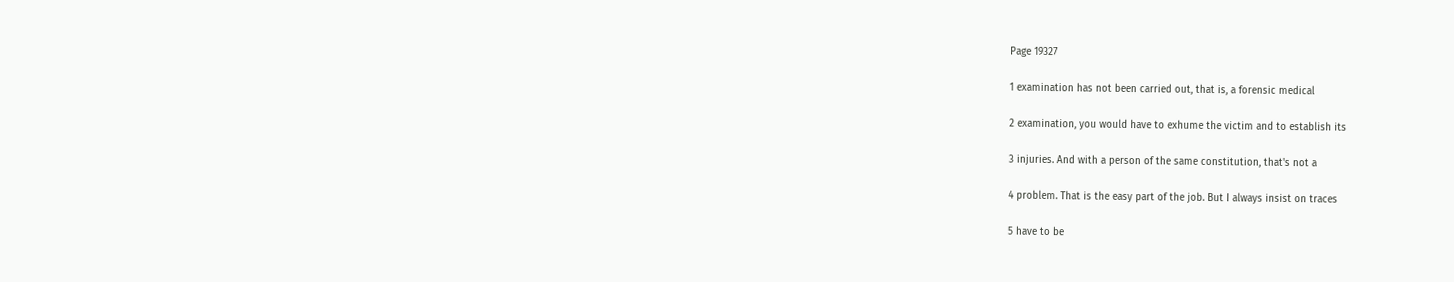Page 19327

1 examination has not been carried out, that is, a forensic medical

2 examination, you would have to exhume the victim and to establish its

3 injuries. And with a person of the same constitution, that's not a

4 problem. That is the easy part of the job. But I always insist on traces

5 have to be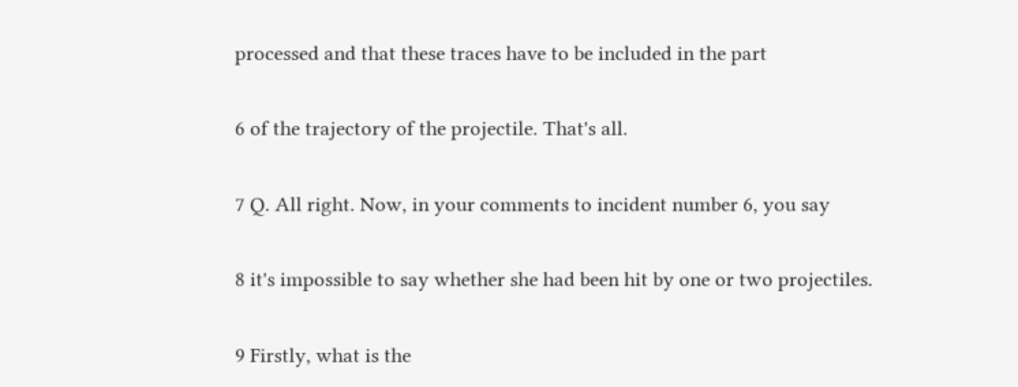processed and that these traces have to be included in the part

6 of the trajectory of the projectile. That's all.

7 Q. All right. Now, in your comments to incident number 6, you say

8 it's impossible to say whether she had been hit by one or two projectiles.

9 Firstly, what is the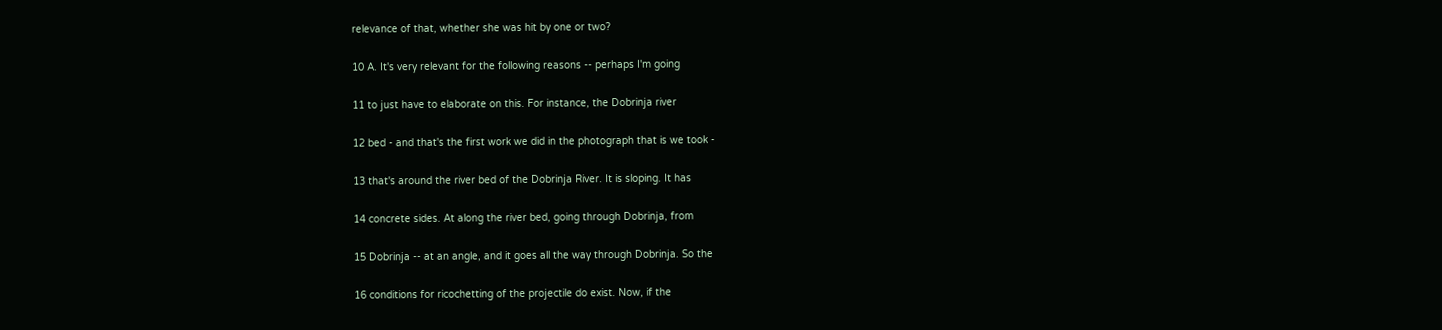relevance of that, whether she was hit by one or two?

10 A. It's very relevant for the following reasons -- perhaps I'm going

11 to just have to elaborate on this. For instance, the Dobrinja river

12 bed - and that's the first work we did in the photograph that is we took -

13 that's around the river bed of the Dobrinja River. It is sloping. It has

14 concrete sides. At along the river bed, going through Dobrinja, from

15 Dobrinja -- at an angle, and it goes all the way through Dobrinja. So the

16 conditions for ricochetting of the projectile do exist. Now, if the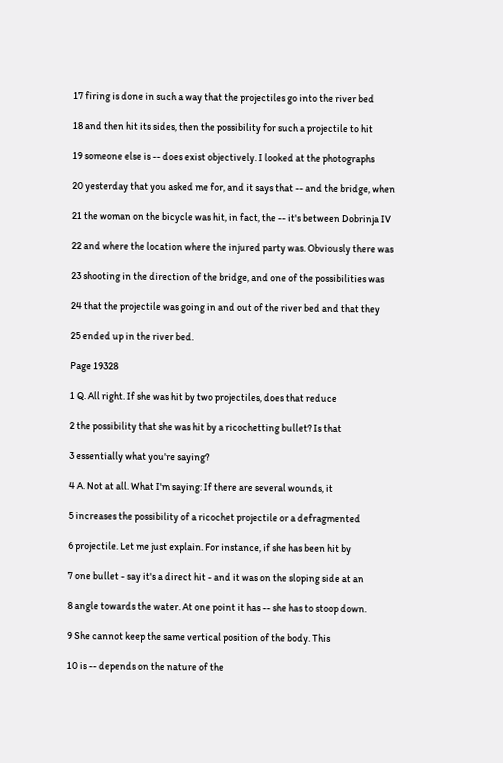17 firing is done in such a way that the projectiles go into the river bed

18 and then hit its sides, then the possibility for such a projectile to hit

19 someone else is -- does exist objectively. I looked at the photographs

20 yesterday that you asked me for, and it says that -- and the bridge, when

21 the woman on the bicycle was hit, in fact, the -- it's between Dobrinja IV

22 and where the location where the injured party was. Obviously there was

23 shooting in the direction of the bridge, and one of the possibilities was

24 that the projectile was going in and out of the river bed and that they

25 ended up in the river bed.

Page 19328

1 Q. All right. If she was hit by two projectiles, does that reduce

2 the possibility that she was hit by a ricochetting bullet? Is that

3 essentially what you're saying?

4 A. Not at all. What I'm saying: If there are several wounds, it

5 increases the possibility of a ricochet projectile or a defragmented

6 projectile. Let me just explain. For instance, if she has been hit by

7 one bullet - say it's a direct hit - and it was on the sloping side at an

8 angle towards the water. At one point it has -- she has to stoop down.

9 She cannot keep the same vertical position of the body. This

10 is -- depends on the nature of the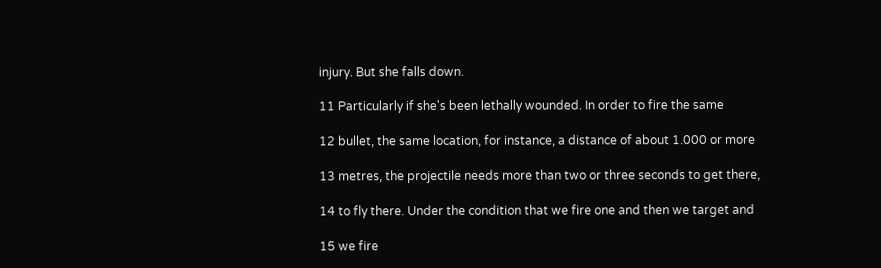injury. But she falls down.

11 Particularly if she's been lethally wounded. In order to fire the same

12 bullet, the same location, for instance, a distance of about 1.000 or more

13 metres, the projectile needs more than two or three seconds to get there,

14 to fly there. Under the condition that we fire one and then we target and

15 we fire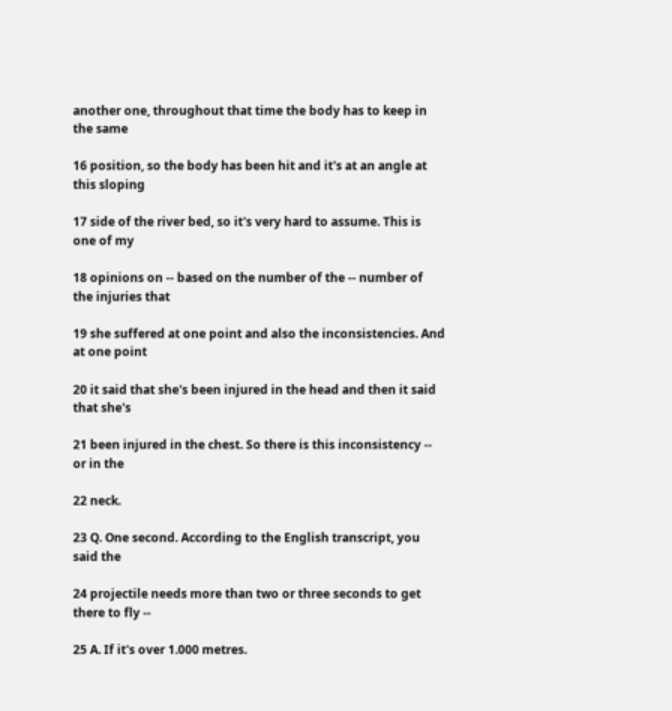another one, throughout that time the body has to keep in the same

16 position, so the body has been hit and it's at an angle at this sloping

17 side of the river bed, so it's very hard to assume. This is one of my

18 opinions on -- based on the number of the -- number of the injuries that

19 she suffered at one point and also the inconsistencies. And at one point

20 it said that she's been injured in the head and then it said that she's

21 been injured in the chest. So there is this inconsistency -- or in the

22 neck.

23 Q. One second. According to the English transcript, you said the

24 projectile needs more than two or three seconds to get there to fly --

25 A. If it's over 1.000 metres.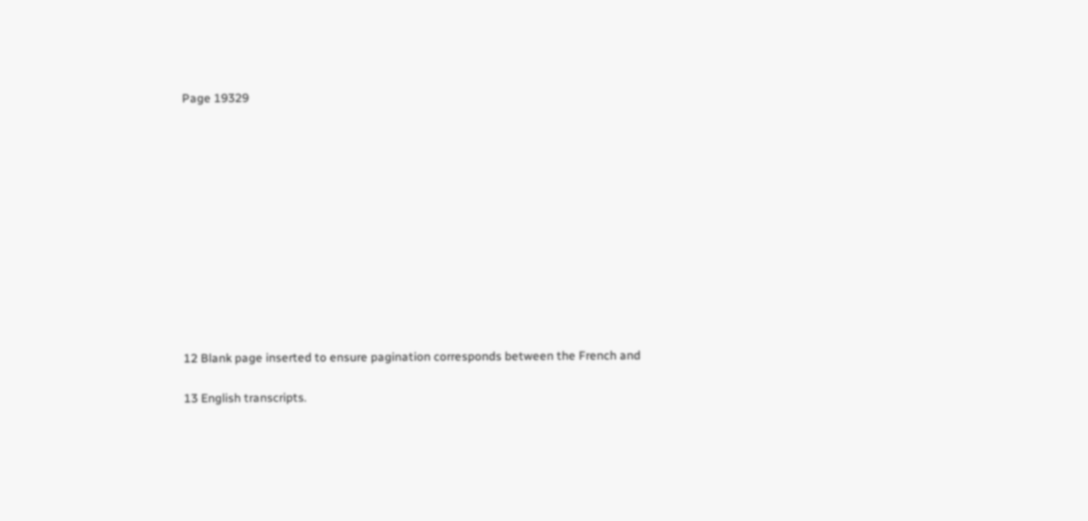Page 19329












12 Blank page inserted to ensure pagination corresponds between the French and

13 English transcripts.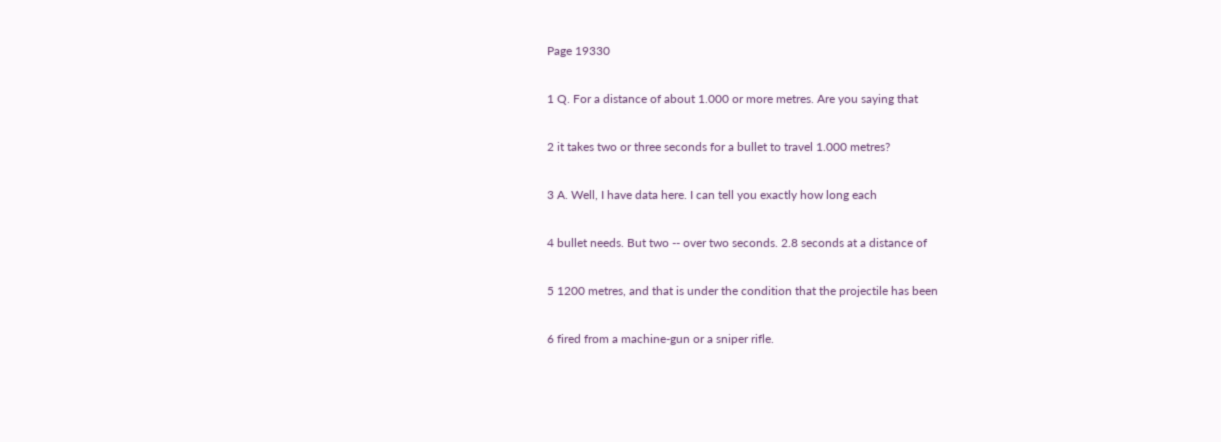Page 19330

1 Q. For a distance of about 1.000 or more metres. Are you saying that

2 it takes two or three seconds for a bullet to travel 1.000 metres?

3 A. Well, I have data here. I can tell you exactly how long each

4 bullet needs. But two -- over two seconds. 2.8 seconds at a distance of

5 1200 metres, and that is under the condition that the projectile has been

6 fired from a machine-gun or a sniper rifle.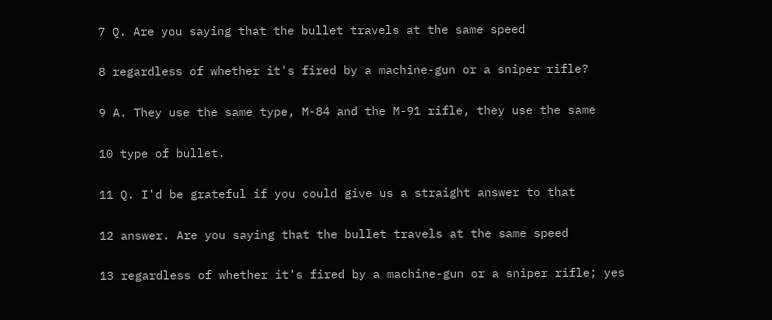7 Q. Are you saying that the bullet travels at the same speed

8 regardless of whether it's fired by a machine-gun or a sniper rifle?

9 A. They use the same type, M-84 and the M-91 rifle, they use the same

10 type of bullet.

11 Q. I'd be grateful if you could give us a straight answer to that

12 answer. Are you saying that the bullet travels at the same speed

13 regardless of whether it's fired by a machine-gun or a sniper rifle; yes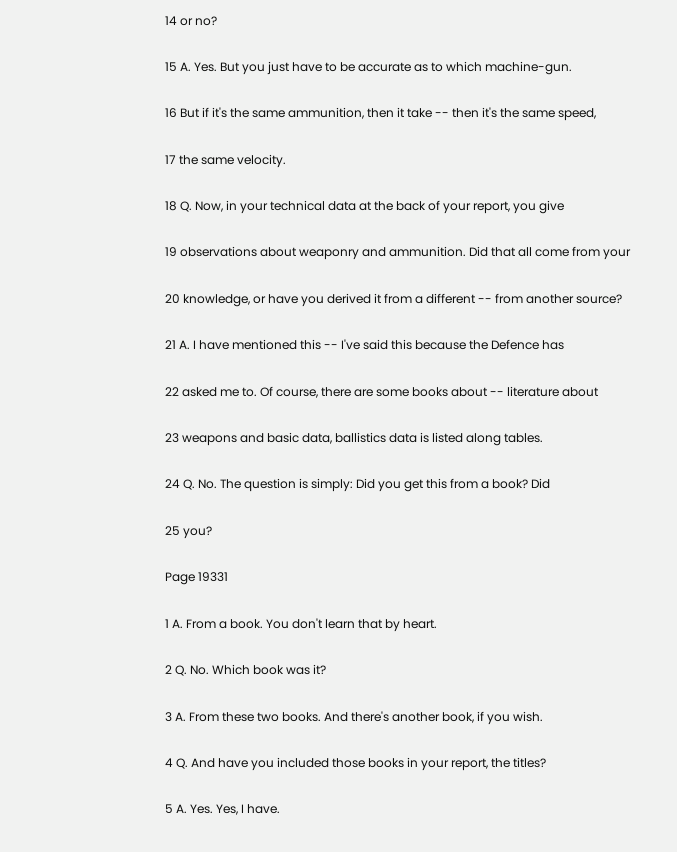14 or no?

15 A. Yes. But you just have to be accurate as to which machine-gun.

16 But if it's the same ammunition, then it take -- then it's the same speed,

17 the same velocity.

18 Q. Now, in your technical data at the back of your report, you give

19 observations about weaponry and ammunition. Did that all come from your

20 knowledge, or have you derived it from a different -- from another source?

21 A. I have mentioned this -- I've said this because the Defence has

22 asked me to. Of course, there are some books about -- literature about

23 weapons and basic data, ballistics data is listed along tables.

24 Q. No. The question is simply: Did you get this from a book? Did

25 you?

Page 19331

1 A. From a book. You don't learn that by heart.

2 Q. No. Which book was it?

3 A. From these two books. And there's another book, if you wish.

4 Q. And have you included those books in your report, the titles?

5 A. Yes. Yes, I have.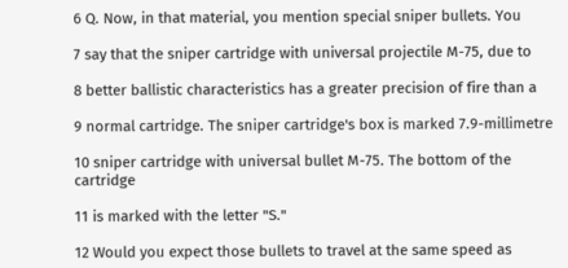6 Q. Now, in that material, you mention special sniper bullets. You

7 say that the sniper cartridge with universal projectile M-75, due to

8 better ballistic characteristics has a greater precision of fire than a

9 normal cartridge. The sniper cartridge's box is marked 7.9-millimetre

10 sniper cartridge with universal bullet M-75. The bottom of the cartridge

11 is marked with the letter "S."

12 Would you expect those bullets to travel at the same speed as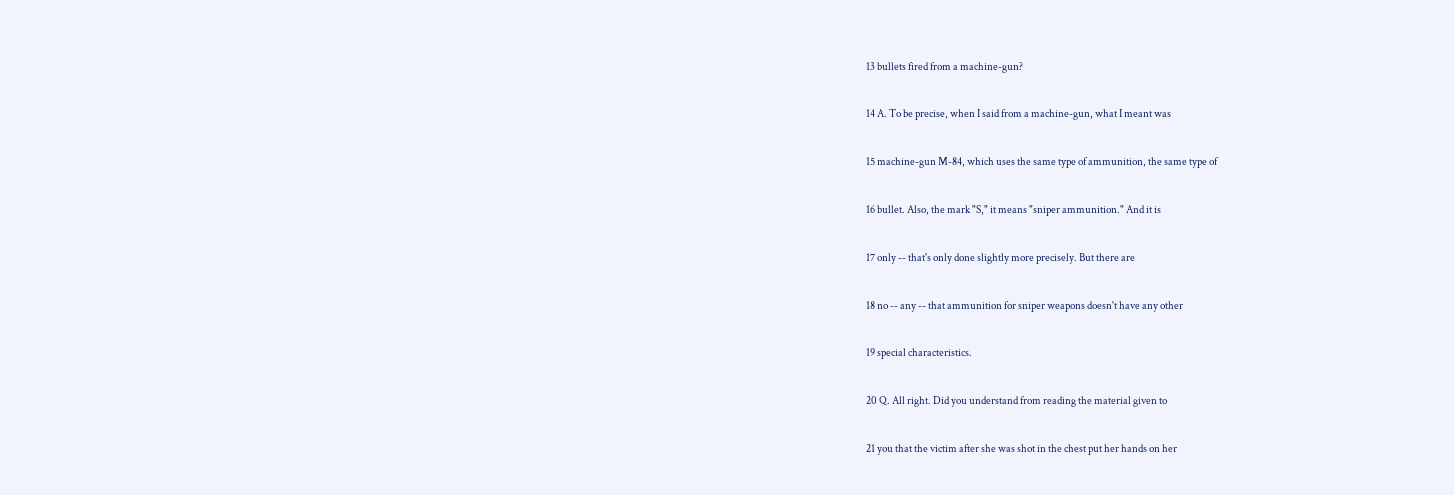13 bullets fired from a machine-gun?

14 A. To be precise, when I said from a machine-gun, what I meant was

15 machine-gun M-84, which uses the same type of ammunition, the same type of

16 bullet. Also, the mark "S," it means "sniper ammunition." And it is

17 only -- that's only done slightly more precisely. But there are

18 no -- any -- that ammunition for sniper weapons doesn't have any other

19 special characteristics.

20 Q. All right. Did you understand from reading the material given to

21 you that the victim after she was shot in the chest put her hands on her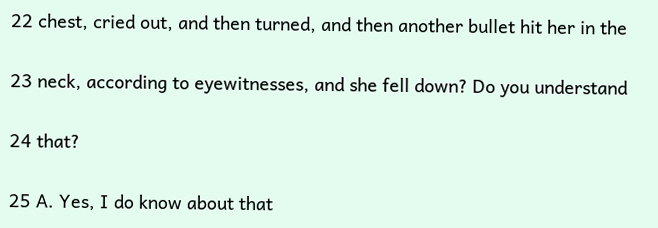22 chest, cried out, and then turned, and then another bullet hit her in the

23 neck, according to eyewitnesses, and she fell down? Do you understand

24 that?

25 A. Yes, I do know about that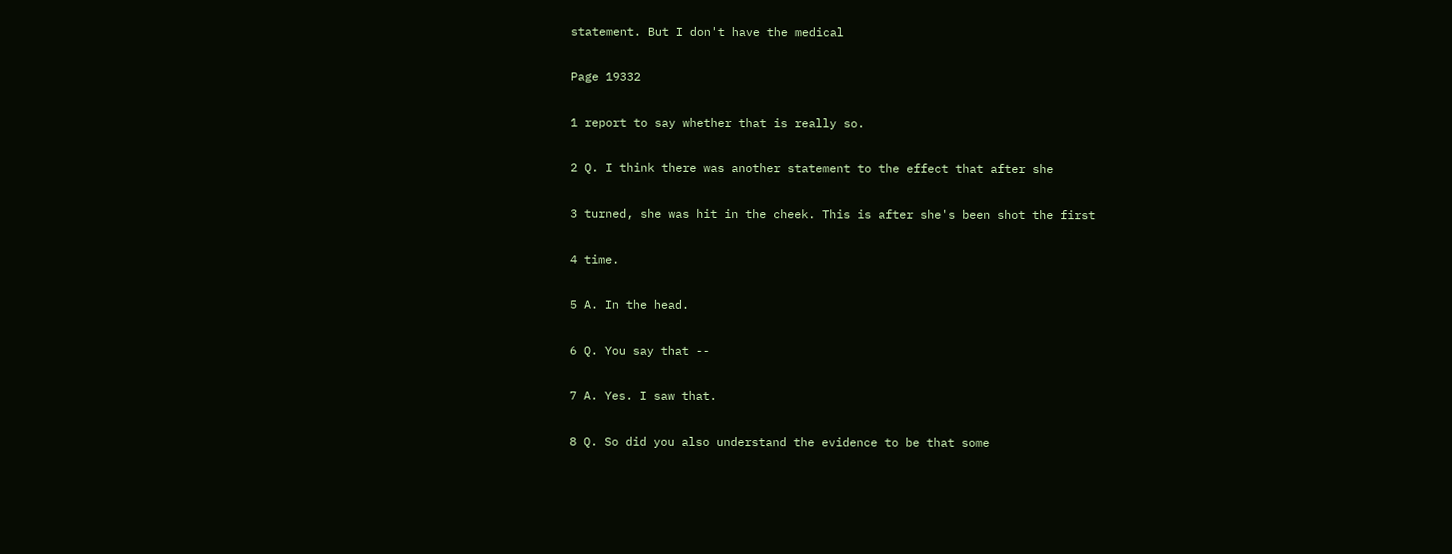statement. But I don't have the medical

Page 19332

1 report to say whether that is really so.

2 Q. I think there was another statement to the effect that after she

3 turned, she was hit in the cheek. This is after she's been shot the first

4 time.

5 A. In the head.

6 Q. You say that --

7 A. Yes. I saw that.

8 Q. So did you also understand the evidence to be that some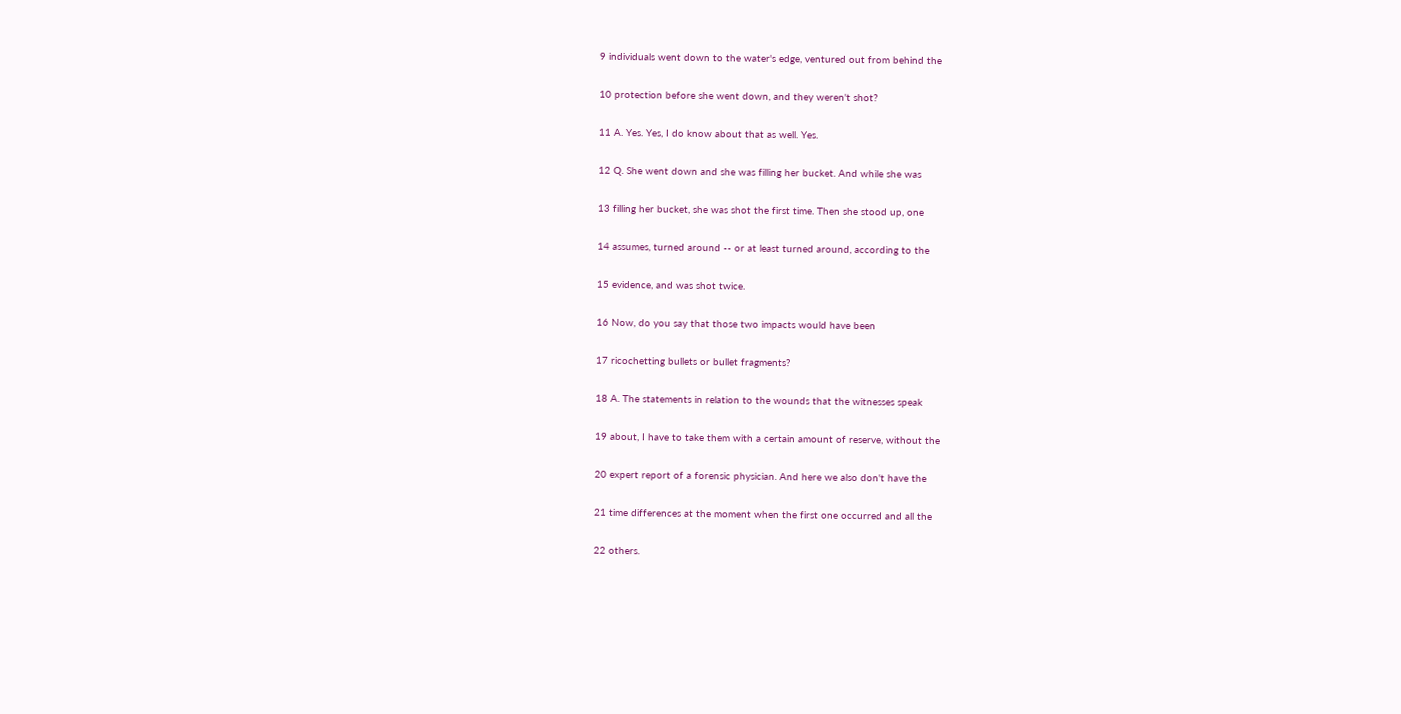9 individuals went down to the water's edge, ventured out from behind the

10 protection before she went down, and they weren't shot?

11 A. Yes. Yes, I do know about that as well. Yes.

12 Q. She went down and she was filling her bucket. And while she was

13 filling her bucket, she was shot the first time. Then she stood up, one

14 assumes, turned around -- or at least turned around, according to the

15 evidence, and was shot twice.

16 Now, do you say that those two impacts would have been

17 ricochetting bullets or bullet fragments?

18 A. The statements in relation to the wounds that the witnesses speak

19 about, I have to take them with a certain amount of reserve, without the

20 expert report of a forensic physician. And here we also don't have the

21 time differences at the moment when the first one occurred and all the

22 others.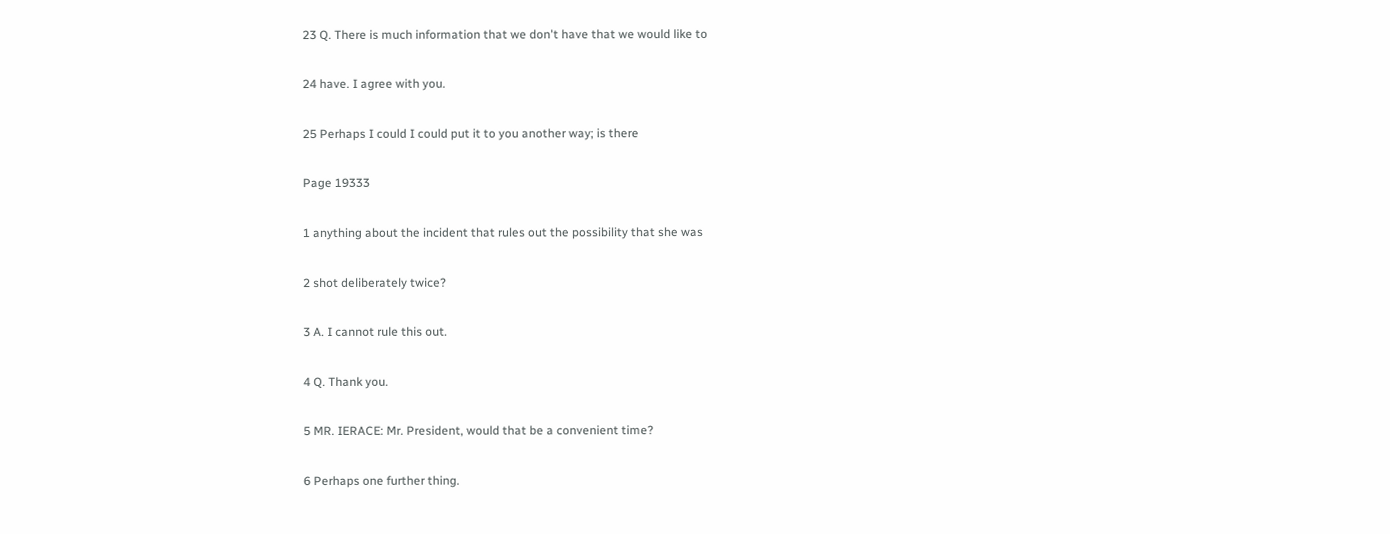23 Q. There is much information that we don't have that we would like to

24 have. I agree with you.

25 Perhaps I could I could put it to you another way; is there

Page 19333

1 anything about the incident that rules out the possibility that she was

2 shot deliberately twice?

3 A. I cannot rule this out.

4 Q. Thank you.

5 MR. IERACE: Mr. President, would that be a convenient time?

6 Perhaps one further thing.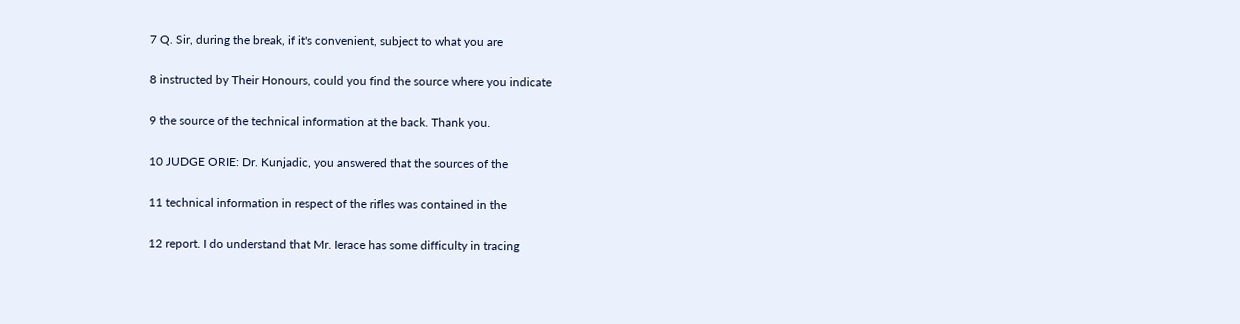7 Q. Sir, during the break, if it's convenient, subject to what you are

8 instructed by Their Honours, could you find the source where you indicate

9 the source of the technical information at the back. Thank you.

10 JUDGE ORIE: Dr. Kunjadic, you answered that the sources of the

11 technical information in respect of the rifles was contained in the

12 report. I do understand that Mr. Ierace has some difficulty in tracing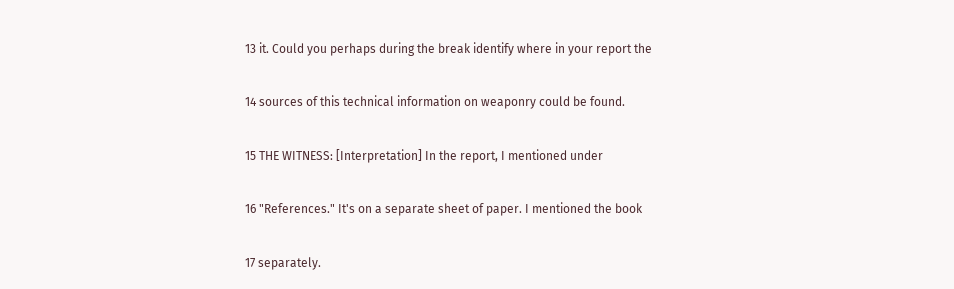13 it. Could you perhaps during the break identify where in your report the

14 sources of this technical information on weaponry could be found.

15 THE WITNESS: [Interpretation] In the report, I mentioned under

16 "References." It's on a separate sheet of paper. I mentioned the book

17 separately.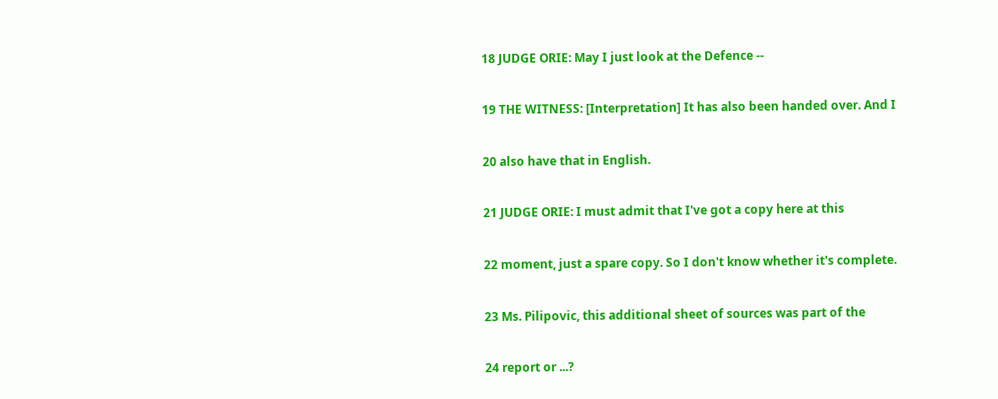18 JUDGE ORIE: May I just look at the Defence --

19 THE WITNESS: [Interpretation] It has also been handed over. And I

20 also have that in English.

21 JUDGE ORIE: I must admit that I've got a copy here at this

22 moment, just a spare copy. So I don't know whether it's complete.

23 Ms. Pilipovic, this additional sheet of sources was part of the

24 report or ...?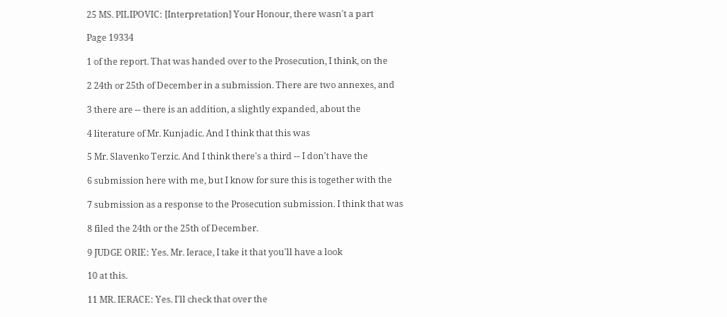25 MS. PILIPOVIC: [Interpretation] Your Honour, there wasn't a part

Page 19334

1 of the report. That was handed over to the Prosecution, I think, on the

2 24th or 25th of December in a submission. There are two annexes, and

3 there are -- there is an addition, a slightly expanded, about the

4 literature of Mr. Kunjadic. And I think that this was

5 Mr. Slavenko Terzic. And I think there's a third -- I don't have the

6 submission here with me, but I know for sure this is together with the

7 submission as a response to the Prosecution submission. I think that was

8 filed the 24th or the 25th of December.

9 JUDGE ORIE: Yes. Mr. Ierace, I take it that you'll have a look

10 at this.

11 MR. IERACE: Yes. I'll check that over the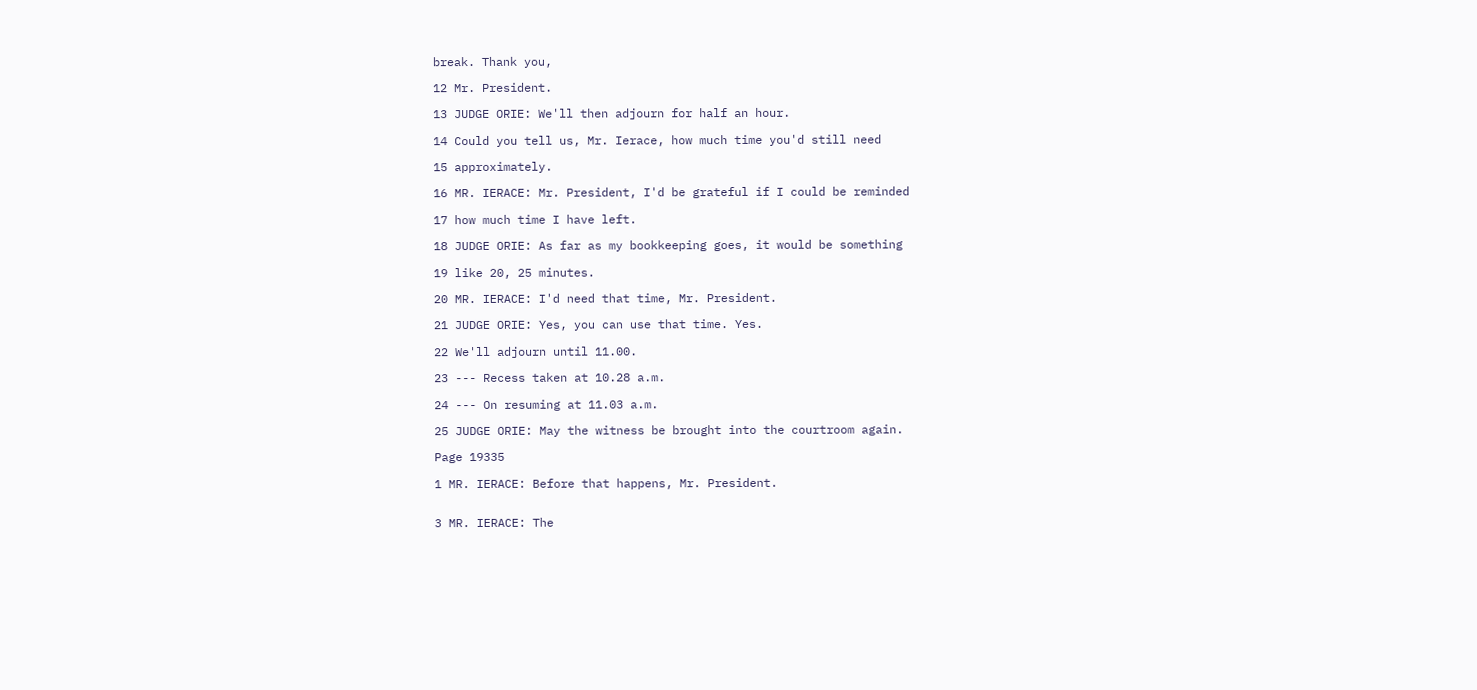break. Thank you,

12 Mr. President.

13 JUDGE ORIE: We'll then adjourn for half an hour.

14 Could you tell us, Mr. Ierace, how much time you'd still need

15 approximately.

16 MR. IERACE: Mr. President, I'd be grateful if I could be reminded

17 how much time I have left.

18 JUDGE ORIE: As far as my bookkeeping goes, it would be something

19 like 20, 25 minutes.

20 MR. IERACE: I'd need that time, Mr. President.

21 JUDGE ORIE: Yes, you can use that time. Yes.

22 We'll adjourn until 11.00.

23 --- Recess taken at 10.28 a.m.

24 --- On resuming at 11.03 a.m.

25 JUDGE ORIE: May the witness be brought into the courtroom again.

Page 19335

1 MR. IERACE: Before that happens, Mr. President.


3 MR. IERACE: The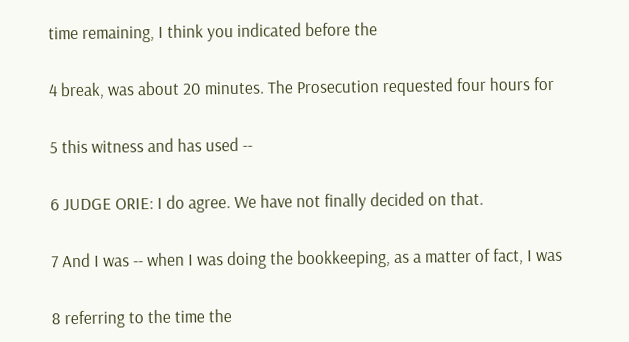time remaining, I think you indicated before the

4 break, was about 20 minutes. The Prosecution requested four hours for

5 this witness and has used --

6 JUDGE ORIE: I do agree. We have not finally decided on that.

7 And I was -- when I was doing the bookkeeping, as a matter of fact, I was

8 referring to the time the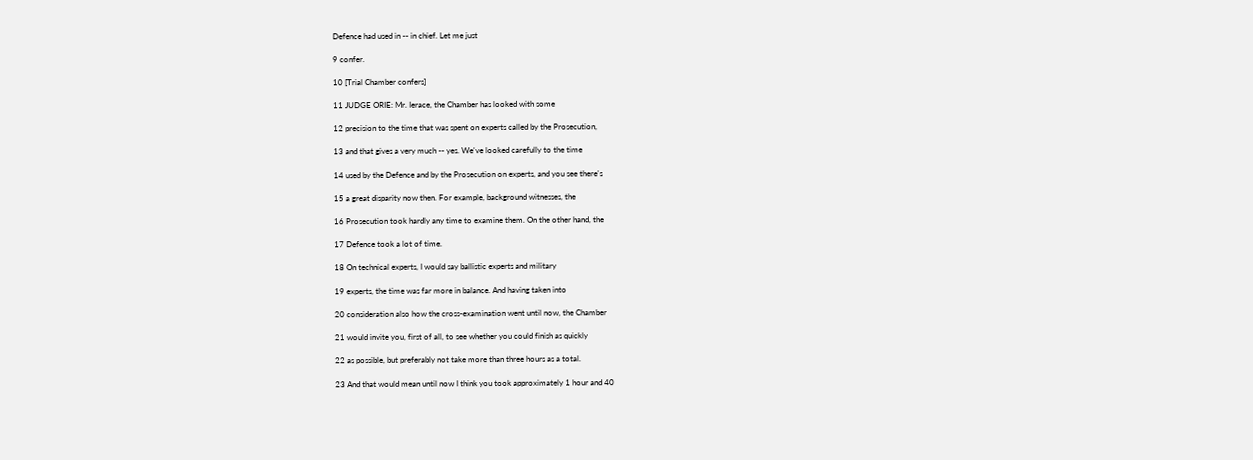Defence had used in -- in chief. Let me just

9 confer.

10 [Trial Chamber confers]

11 JUDGE ORIE: Mr. Ierace, the Chamber has looked with some

12 precision to the time that was spent on experts called by the Prosecution,

13 and that gives a very much -- yes. We've looked carefully to the time

14 used by the Defence and by the Prosecution on experts, and you see there's

15 a great disparity now then. For example, background witnesses, the

16 Prosecution took hardly any time to examine them. On the other hand, the

17 Defence took a lot of time.

18 On technical experts, I would say ballistic experts and military

19 experts, the time was far more in balance. And having taken into

20 consideration also how the cross-examination went until now, the Chamber

21 would invite you, first of all, to see whether you could finish as quickly

22 as possible, but preferably not take more than three hours as a total.

23 And that would mean until now I think you took approximately 1 hour and 40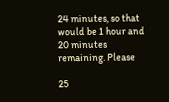24 minutes, so that would be 1 hour and 20 minutes remaining. Please

25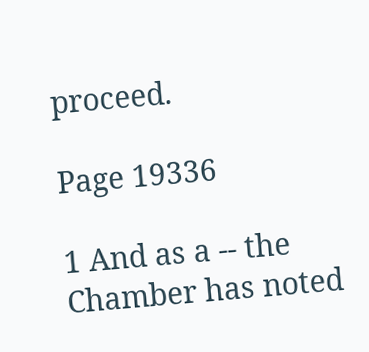proceed.

Page 19336

1 And as a -- the Chamber has noted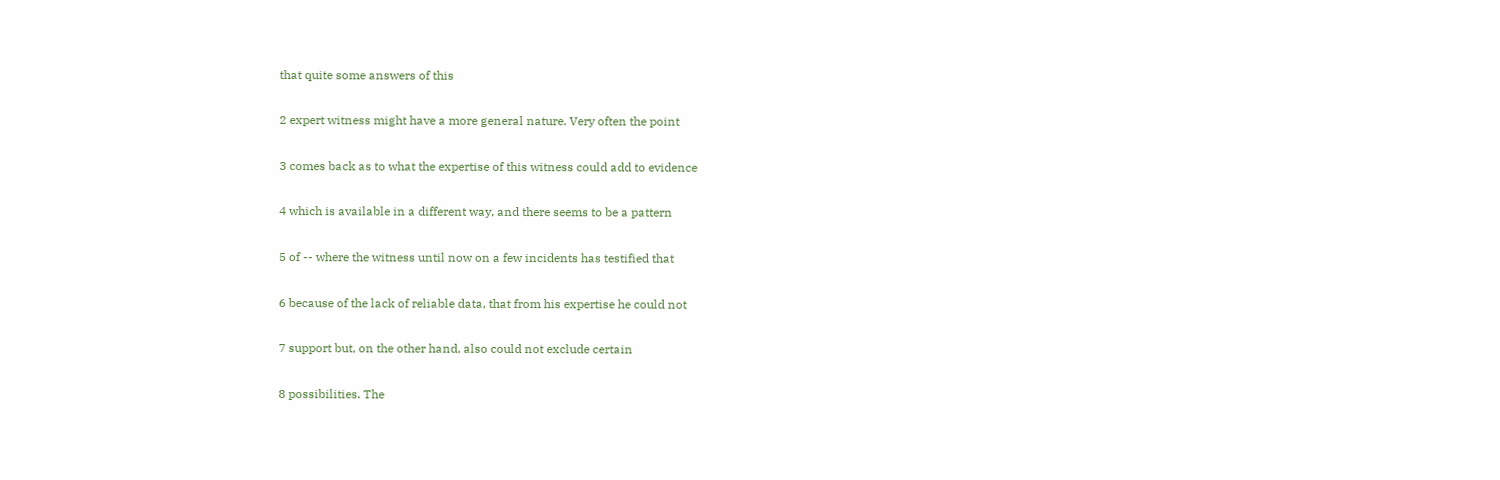that quite some answers of this

2 expert witness might have a more general nature. Very often the point

3 comes back as to what the expertise of this witness could add to evidence

4 which is available in a different way, and there seems to be a pattern

5 of -- where the witness until now on a few incidents has testified that

6 because of the lack of reliable data, that from his expertise he could not

7 support but, on the other hand, also could not exclude certain

8 possibilities. The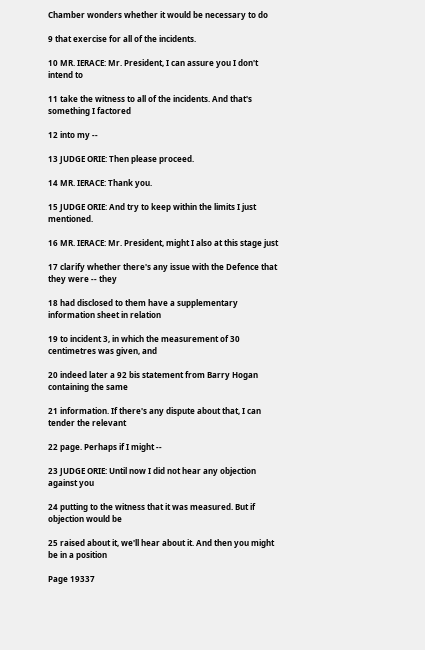Chamber wonders whether it would be necessary to do

9 that exercise for all of the incidents.

10 MR. IERACE: Mr. President, I can assure you I don't intend to

11 take the witness to all of the incidents. And that's something I factored

12 into my --

13 JUDGE ORIE: Then please proceed.

14 MR. IERACE: Thank you.

15 JUDGE ORIE: And try to keep within the limits I just mentioned.

16 MR. IERACE: Mr. President, might I also at this stage just

17 clarify whether there's any issue with the Defence that they were -- they

18 had disclosed to them have a supplementary information sheet in relation

19 to incident 3, in which the measurement of 30 centimetres was given, and

20 indeed later a 92 bis statement from Barry Hogan containing the same

21 information. If there's any dispute about that, I can tender the relevant

22 page. Perhaps if I might --

23 JUDGE ORIE: Until now I did not hear any objection against you

24 putting to the witness that it was measured. But if objection would be

25 raised about it, we'll hear about it. And then you might be in a position

Page 19337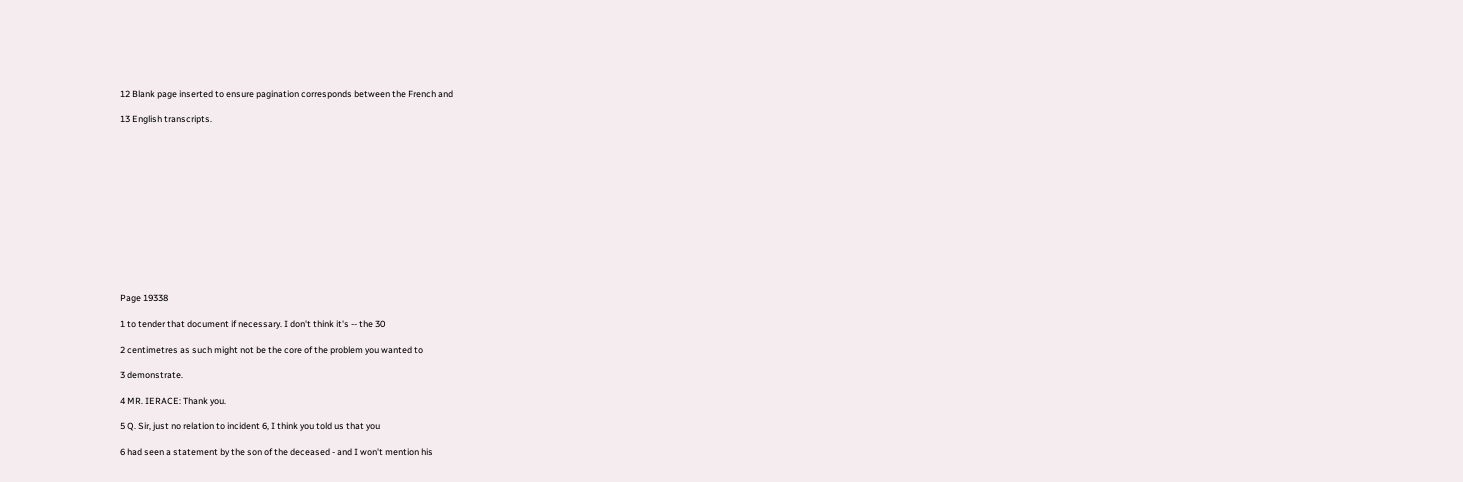12 Blank page inserted to ensure pagination corresponds between the French and

13 English transcripts.













Page 19338

1 to tender that document if necessary. I don't think it's -- the 30

2 centimetres as such might not be the core of the problem you wanted to

3 demonstrate.

4 MR. IERACE: Thank you.

5 Q. Sir, just no relation to incident 6, I think you told us that you

6 had seen a statement by the son of the deceased - and I won't mention his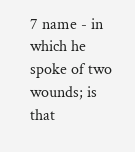7 name - in which he spoke of two wounds; is that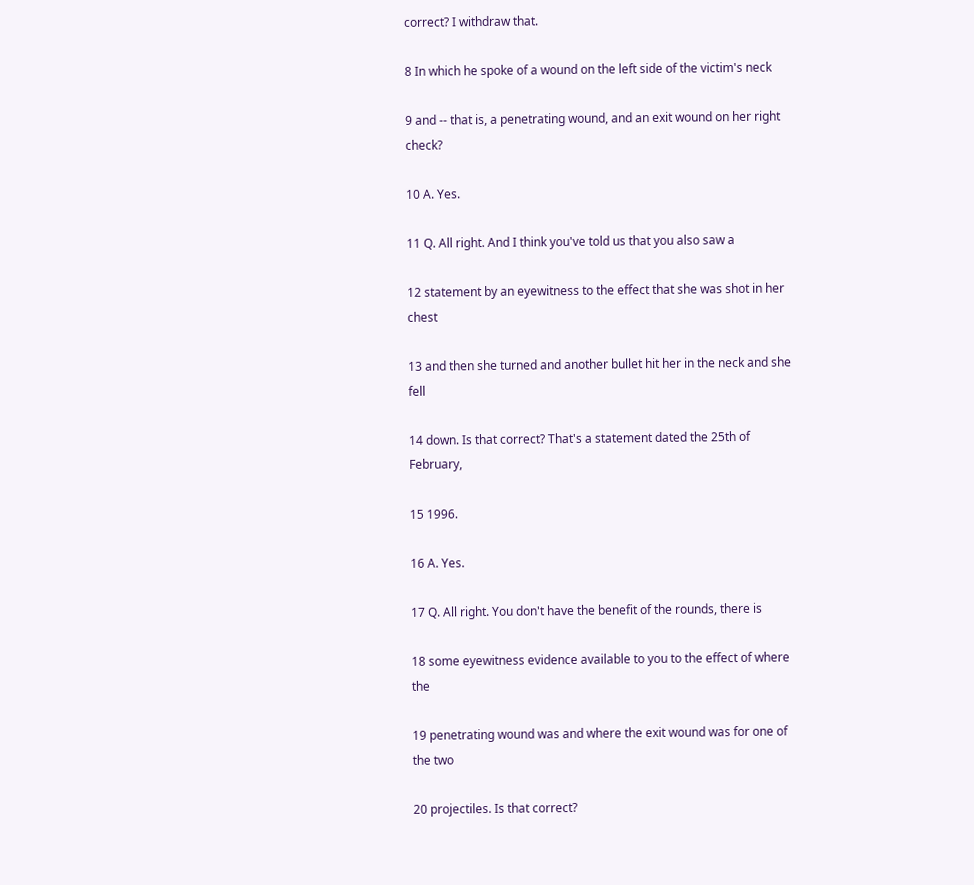correct? I withdraw that.

8 In which he spoke of a wound on the left side of the victim's neck

9 and -- that is, a penetrating wound, and an exit wound on her right check?

10 A. Yes.

11 Q. All right. And I think you've told us that you also saw a

12 statement by an eyewitness to the effect that she was shot in her chest

13 and then she turned and another bullet hit her in the neck and she fell

14 down. Is that correct? That's a statement dated the 25th of February,

15 1996.

16 A. Yes.

17 Q. All right. You don't have the benefit of the rounds, there is

18 some eyewitness evidence available to you to the effect of where the

19 penetrating wound was and where the exit wound was for one of the two

20 projectiles. Is that correct?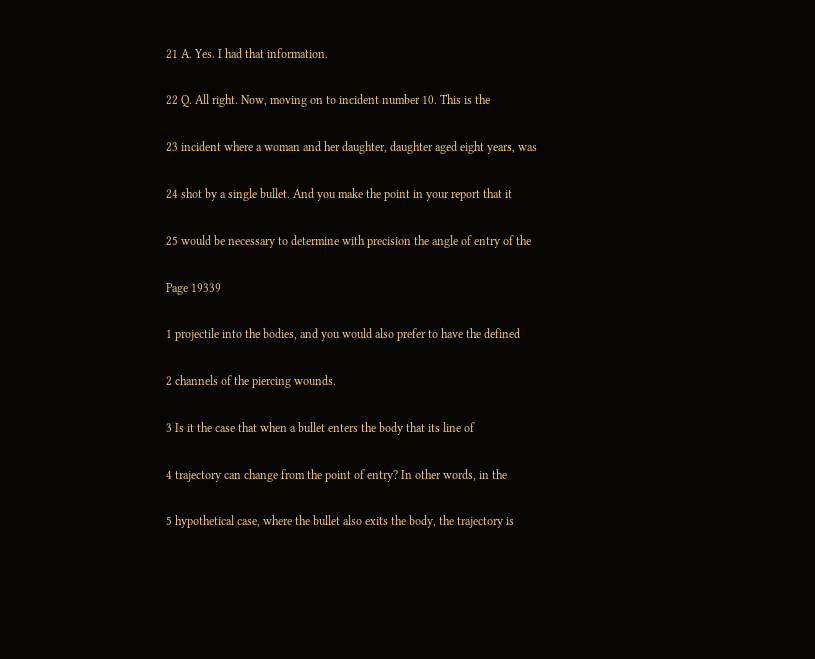21 A. Yes. I had that information.

22 Q. All right. Now, moving on to incident number 10. This is the

23 incident where a woman and her daughter, daughter aged eight years, was

24 shot by a single bullet. And you make the point in your report that it

25 would be necessary to determine with precision the angle of entry of the

Page 19339

1 projectile into the bodies, and you would also prefer to have the defined

2 channels of the piercing wounds.

3 Is it the case that when a bullet enters the body that its line of

4 trajectory can change from the point of entry? In other words, in the

5 hypothetical case, where the bullet also exits the body, the trajectory is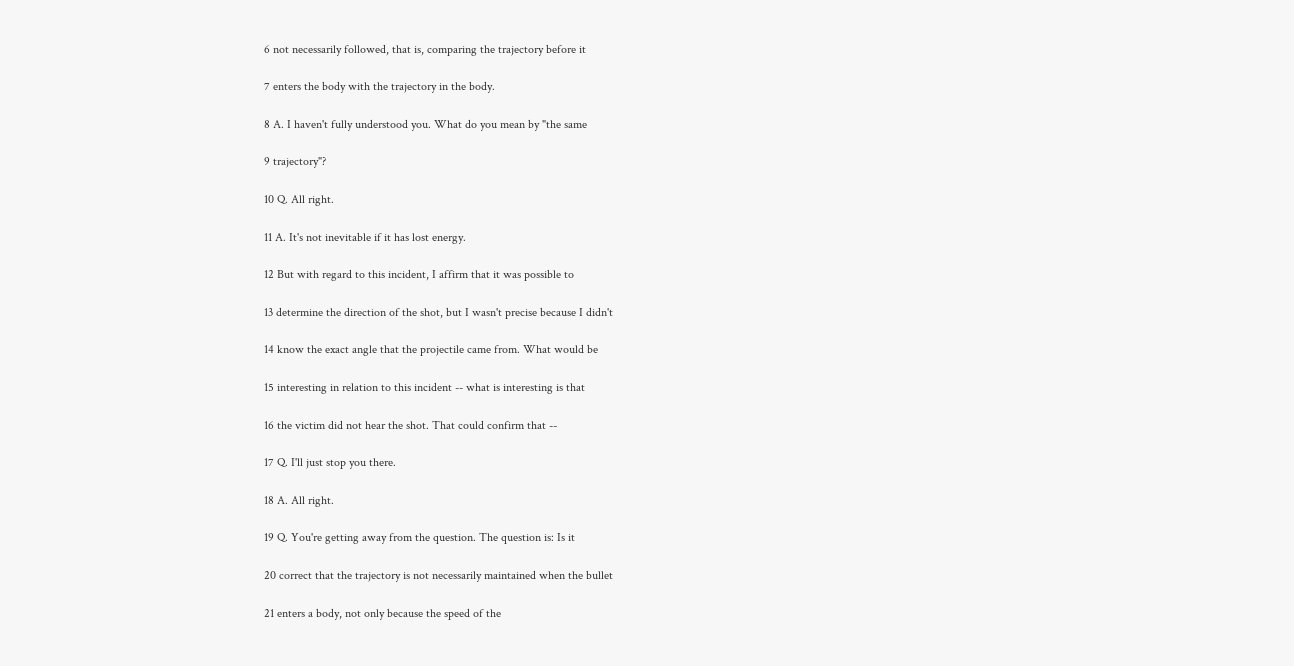6 not necessarily followed, that is, comparing the trajectory before it

7 enters the body with the trajectory in the body.

8 A. I haven't fully understood you. What do you mean by "the same

9 trajectory"?

10 Q. All right.

11 A. It's not inevitable if it has lost energy.

12 But with regard to this incident, I affirm that it was possible to

13 determine the direction of the shot, but I wasn't precise because I didn't

14 know the exact angle that the projectile came from. What would be

15 interesting in relation to this incident -- what is interesting is that

16 the victim did not hear the shot. That could confirm that --

17 Q. I'll just stop you there.

18 A. All right.

19 Q. You're getting away from the question. The question is: Is it

20 correct that the trajectory is not necessarily maintained when the bullet

21 enters a body, not only because the speed of the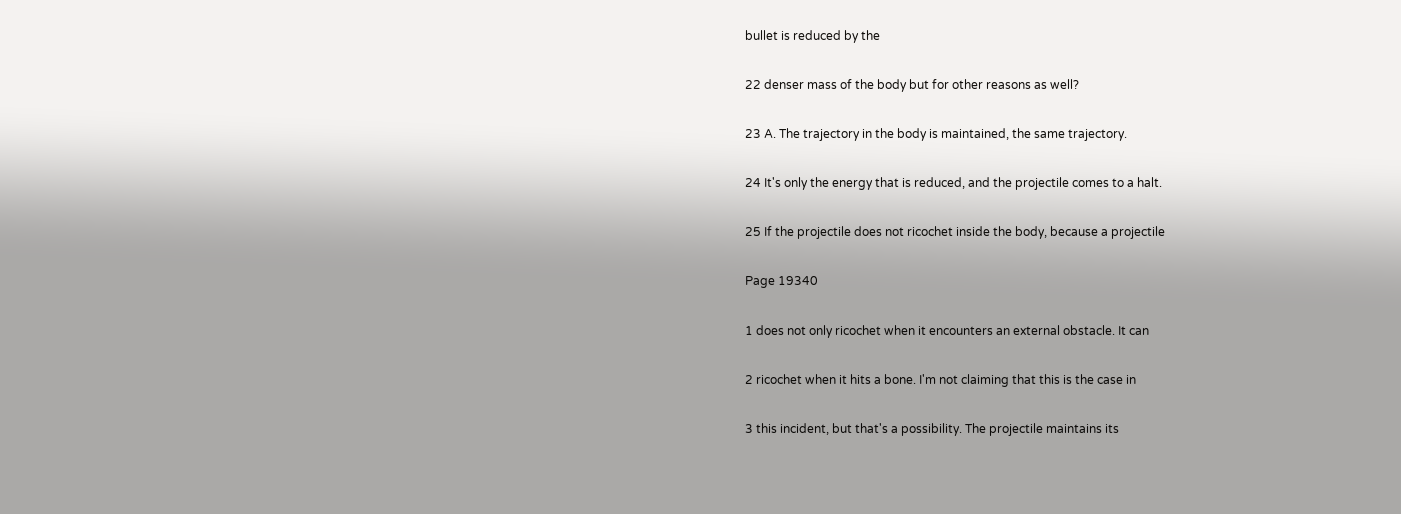bullet is reduced by the

22 denser mass of the body but for other reasons as well?

23 A. The trajectory in the body is maintained, the same trajectory.

24 It's only the energy that is reduced, and the projectile comes to a halt.

25 If the projectile does not ricochet inside the body, because a projectile

Page 19340

1 does not only ricochet when it encounters an external obstacle. It can

2 ricochet when it hits a bone. I'm not claiming that this is the case in

3 this incident, but that's a possibility. The projectile maintains its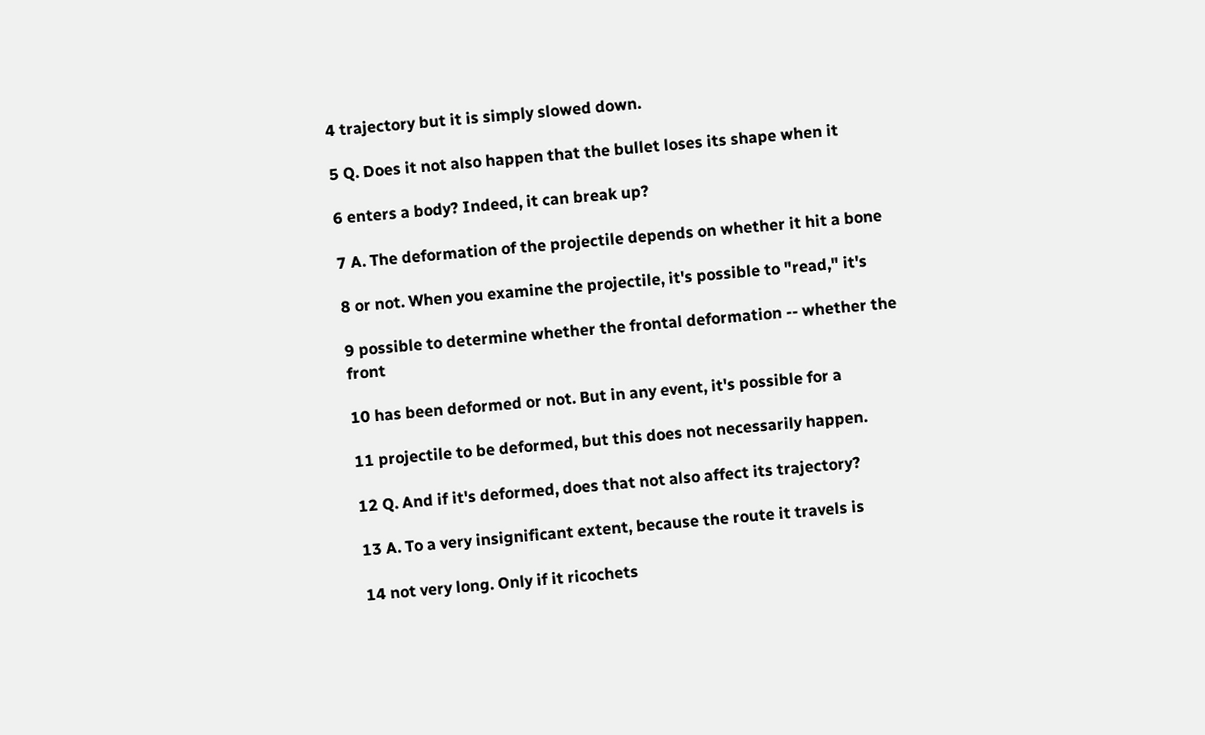4 trajectory but it is simply slowed down.

5 Q. Does it not also happen that the bullet loses its shape when it

6 enters a body? Indeed, it can break up?

7 A. The deformation of the projectile depends on whether it hit a bone

8 or not. When you examine the projectile, it's possible to "read," it's

9 possible to determine whether the frontal deformation -- whether the front

10 has been deformed or not. But in any event, it's possible for a

11 projectile to be deformed, but this does not necessarily happen.

12 Q. And if it's deformed, does that not also affect its trajectory?

13 A. To a very insignificant extent, because the route it travels is

14 not very long. Only if it ricochets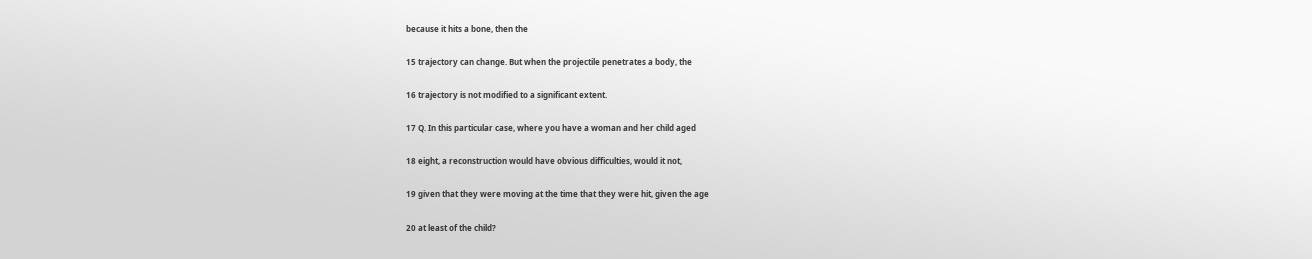because it hits a bone, then the

15 trajectory can change. But when the projectile penetrates a body, the

16 trajectory is not modified to a significant extent.

17 Q. In this particular case, where you have a woman and her child aged

18 eight, a reconstruction would have obvious difficulties, would it not,

19 given that they were moving at the time that they were hit, given the age

20 at least of the child?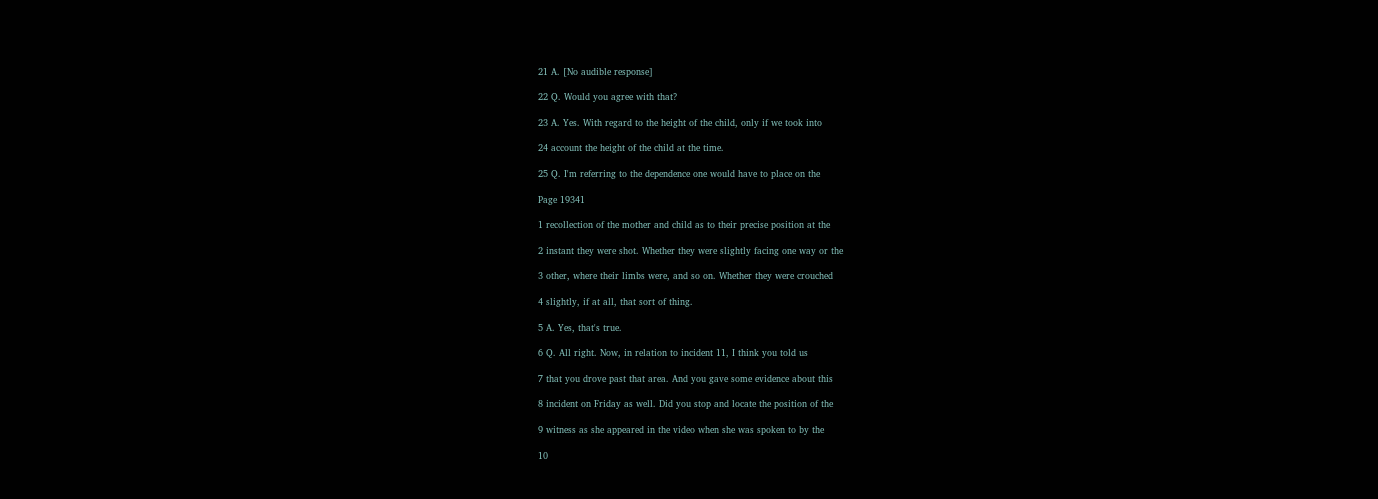21 A. [No audible response]

22 Q. Would you agree with that?

23 A. Yes. With regard to the height of the child, only if we took into

24 account the height of the child at the time.

25 Q. I'm referring to the dependence one would have to place on the

Page 19341

1 recollection of the mother and child as to their precise position at the

2 instant they were shot. Whether they were slightly facing one way or the

3 other, where their limbs were, and so on. Whether they were crouched

4 slightly, if at all, that sort of thing.

5 A. Yes, that's true.

6 Q. All right. Now, in relation to incident 11, I think you told us

7 that you drove past that area. And you gave some evidence about this

8 incident on Friday as well. Did you stop and locate the position of the

9 witness as she appeared in the video when she was spoken to by the

10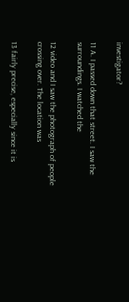investigator?

11 A. I passed down that street. I saw the surroundings. I watched the

12 video and I saw the photograph of people crossing over. The location was

13 fairly precise, especially since it is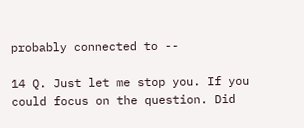probably connected to --

14 Q. Just let me stop you. If you could focus on the question. Did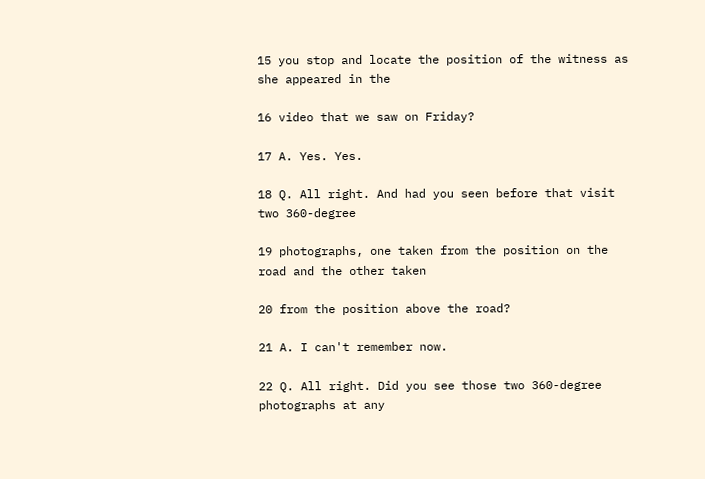15 you stop and locate the position of the witness as she appeared in the

16 video that we saw on Friday?

17 A. Yes. Yes.

18 Q. All right. And had you seen before that visit two 360-degree

19 photographs, one taken from the position on the road and the other taken

20 from the position above the road?

21 A. I can't remember now.

22 Q. All right. Did you see those two 360-degree photographs at any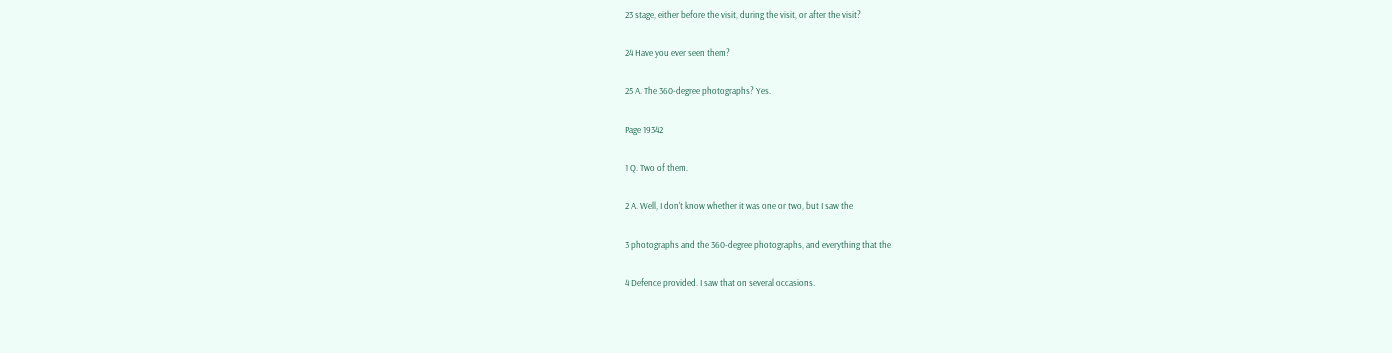23 stage, either before the visit, during the visit, or after the visit?

24 Have you ever seen them?

25 A. The 360-degree photographs? Yes.

Page 19342

1 Q. Two of them.

2 A. Well, I don't know whether it was one or two, but I saw the

3 photographs and the 360-degree photographs, and everything that the

4 Defence provided. I saw that on several occasions.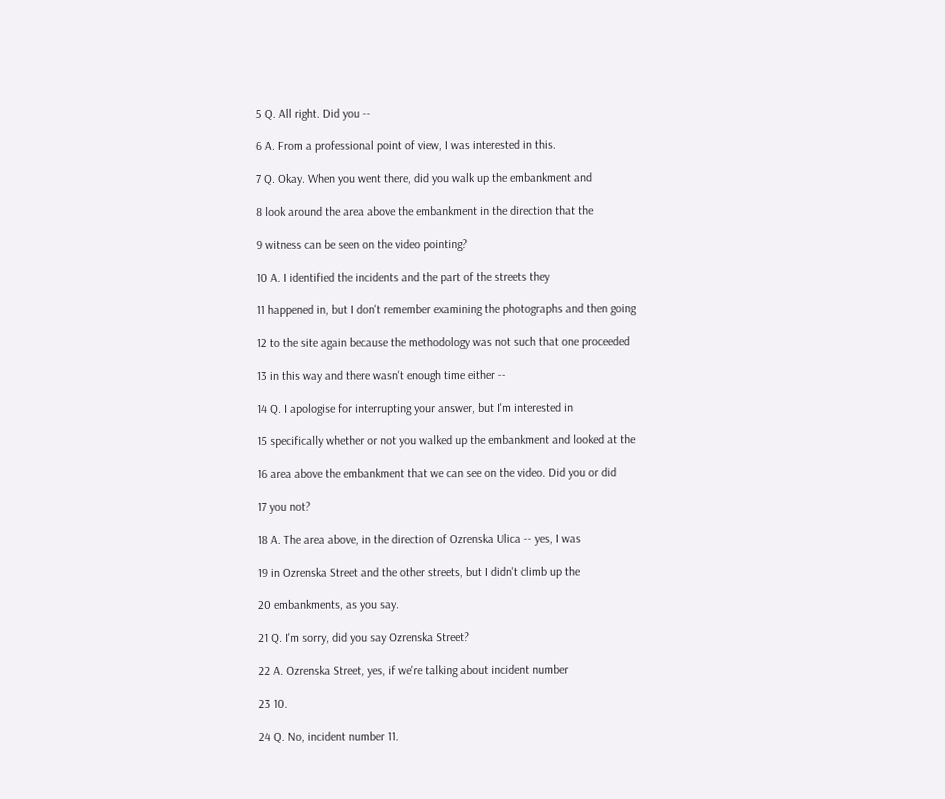5 Q. All right. Did you --

6 A. From a professional point of view, I was interested in this.

7 Q. Okay. When you went there, did you walk up the embankment and

8 look around the area above the embankment in the direction that the

9 witness can be seen on the video pointing?

10 A. I identified the incidents and the part of the streets they

11 happened in, but I don't remember examining the photographs and then going

12 to the site again because the methodology was not such that one proceeded

13 in this way and there wasn't enough time either --

14 Q. I apologise for interrupting your answer, but I'm interested in

15 specifically whether or not you walked up the embankment and looked at the

16 area above the embankment that we can see on the video. Did you or did

17 you not?

18 A. The area above, in the direction of Ozrenska Ulica -- yes, I was

19 in Ozrenska Street and the other streets, but I didn't climb up the

20 embankments, as you say.

21 Q. I'm sorry, did you say Ozrenska Street?

22 A. Ozrenska Street, yes, if we're talking about incident number

23 10.

24 Q. No, incident number 11.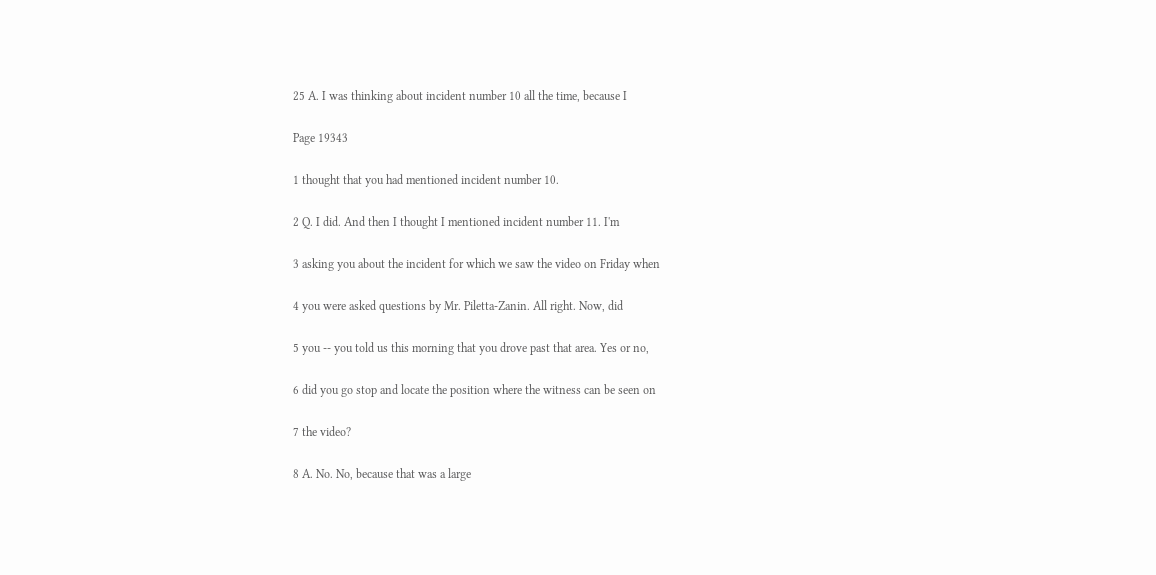25 A. I was thinking about incident number 10 all the time, because I

Page 19343

1 thought that you had mentioned incident number 10.

2 Q. I did. And then I thought I mentioned incident number 11. I'm

3 asking you about the incident for which we saw the video on Friday when

4 you were asked questions by Mr. Piletta-Zanin. All right. Now, did

5 you -- you told us this morning that you drove past that area. Yes or no,

6 did you go stop and locate the position where the witness can be seen on

7 the video?

8 A. No. No, because that was a large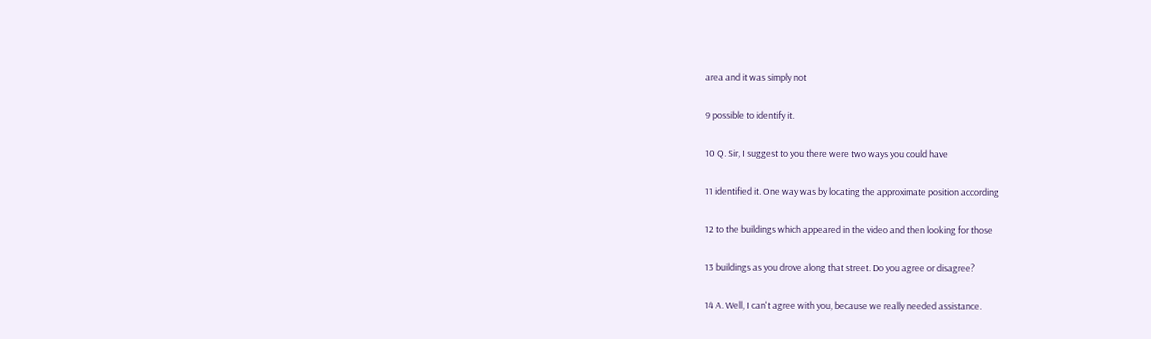area and it was simply not

9 possible to identify it.

10 Q. Sir, I suggest to you there were two ways you could have

11 identified it. One way was by locating the approximate position according

12 to the buildings which appeared in the video and then looking for those

13 buildings as you drove along that street. Do you agree or disagree?

14 A. Well, I can't agree with you, because we really needed assistance.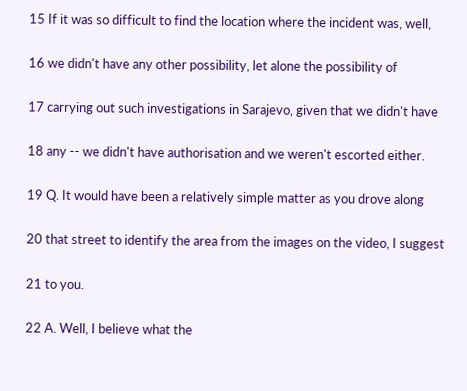15 If it was so difficult to find the location where the incident was, well,

16 we didn't have any other possibility, let alone the possibility of

17 carrying out such investigations in Sarajevo, given that we didn't have

18 any -- we didn't have authorisation and we weren't escorted either.

19 Q. It would have been a relatively simple matter as you drove along

20 that street to identify the area from the images on the video, I suggest

21 to you.

22 A. Well, I believe what the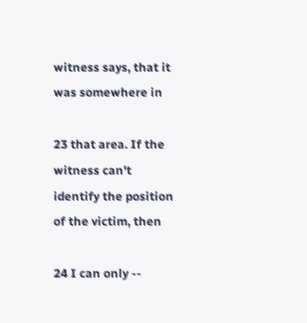witness says, that it was somewhere in

23 that area. If the witness can't identify the position of the victim, then

24 I can only --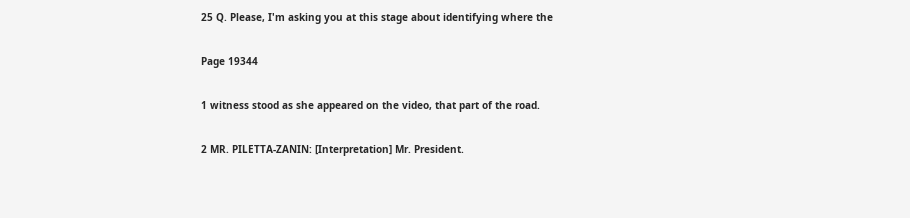25 Q. Please, I'm asking you at this stage about identifying where the

Page 19344

1 witness stood as she appeared on the video, that part of the road.

2 MR. PILETTA-ZANIN: [Interpretation] Mr. President.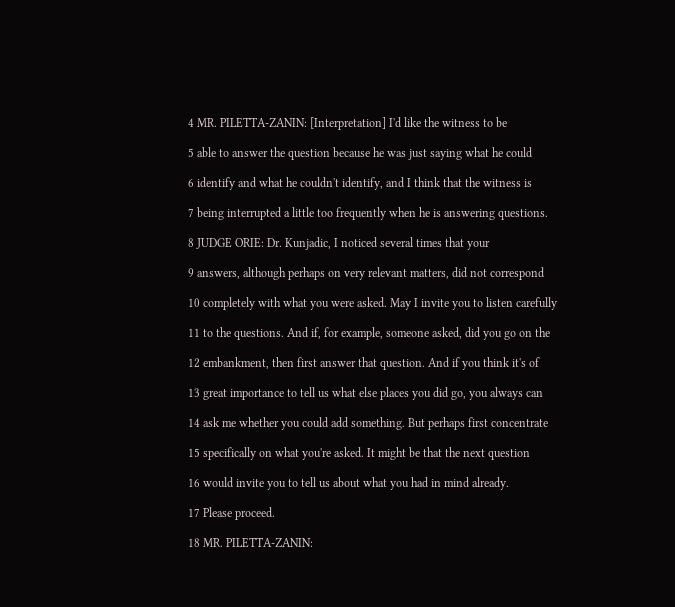4 MR. PILETTA-ZANIN: [Interpretation] I'd like the witness to be

5 able to answer the question because he was just saying what he could

6 identify and what he couldn't identify, and I think that the witness is

7 being interrupted a little too frequently when he is answering questions.

8 JUDGE ORIE: Dr. Kunjadic, I noticed several times that your

9 answers, although perhaps on very relevant matters, did not correspond

10 completely with what you were asked. May I invite you to listen carefully

11 to the questions. And if, for example, someone asked, did you go on the

12 embankment, then first answer that question. And if you think it's of

13 great importance to tell us what else places you did go, you always can

14 ask me whether you could add something. But perhaps first concentrate

15 specifically on what you're asked. It might be that the next question

16 would invite you to tell us about what you had in mind already.

17 Please proceed.

18 MR. PILETTA-ZANIN: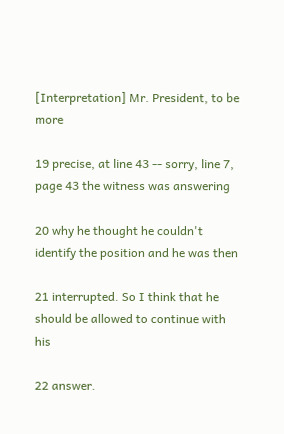[Interpretation] Mr. President, to be more

19 precise, at line 43 -- sorry, line 7, page 43 the witness was answering

20 why he thought he couldn't identify the position and he was then

21 interrupted. So I think that he should be allowed to continue with his

22 answer.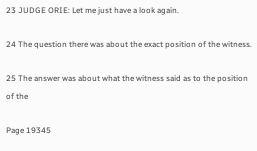23 JUDGE ORIE: Let me just have a look again.

24 The question there was about the exact position of the witness.

25 The answer was about what the witness said as to the position of the

Page 19345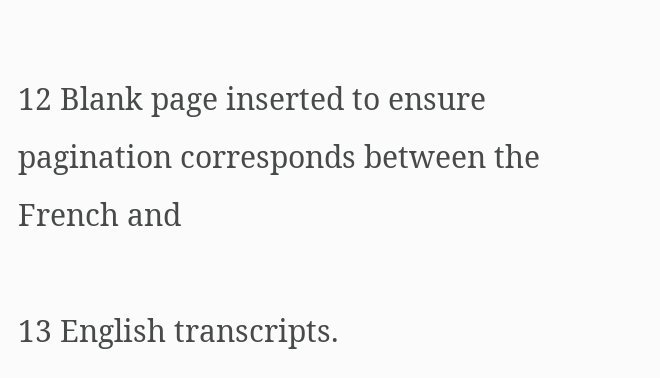12 Blank page inserted to ensure pagination corresponds between the French and

13 English transcripts.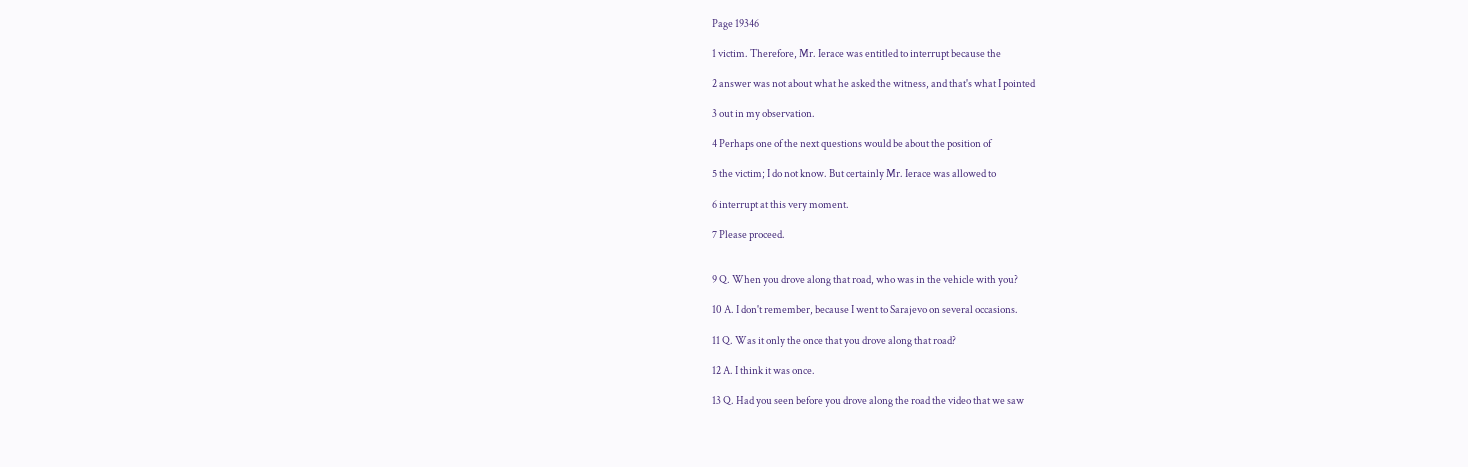Page 19346

1 victim. Therefore, Mr. Ierace was entitled to interrupt because the

2 answer was not about what he asked the witness, and that's what I pointed

3 out in my observation.

4 Perhaps one of the next questions would be about the position of

5 the victim; I do not know. But certainly Mr. Ierace was allowed to

6 interrupt at this very moment.

7 Please proceed.


9 Q. When you drove along that road, who was in the vehicle with you?

10 A. I don't remember, because I went to Sarajevo on several occasions.

11 Q. Was it only the once that you drove along that road?

12 A. I think it was once.

13 Q. Had you seen before you drove along the road the video that we saw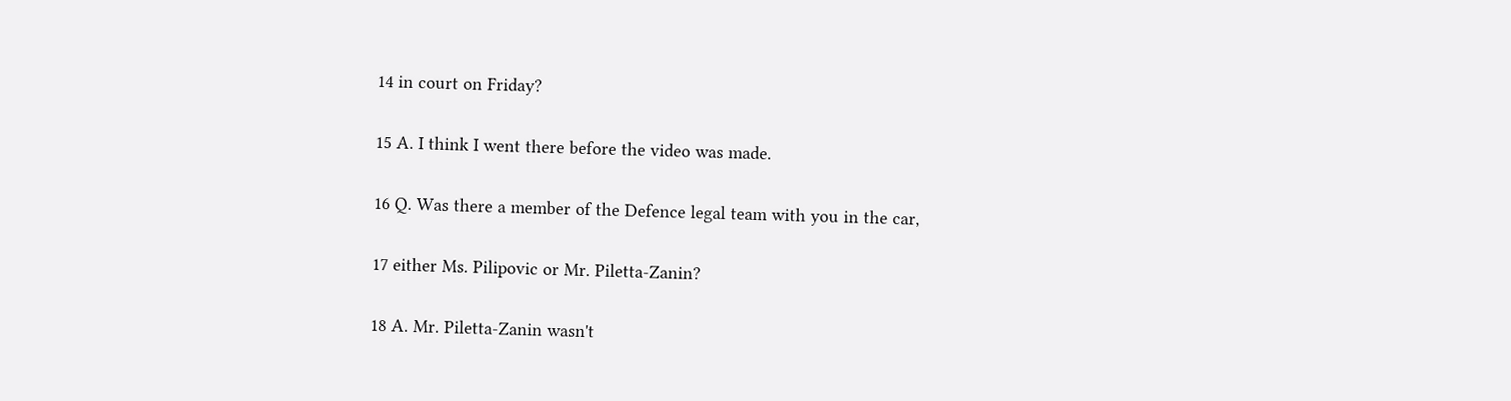14 in court on Friday?

15 A. I think I went there before the video was made.

16 Q. Was there a member of the Defence legal team with you in the car,

17 either Ms. Pilipovic or Mr. Piletta-Zanin?

18 A. Mr. Piletta-Zanin wasn't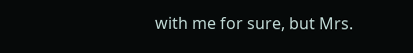with me for sure, but Mrs.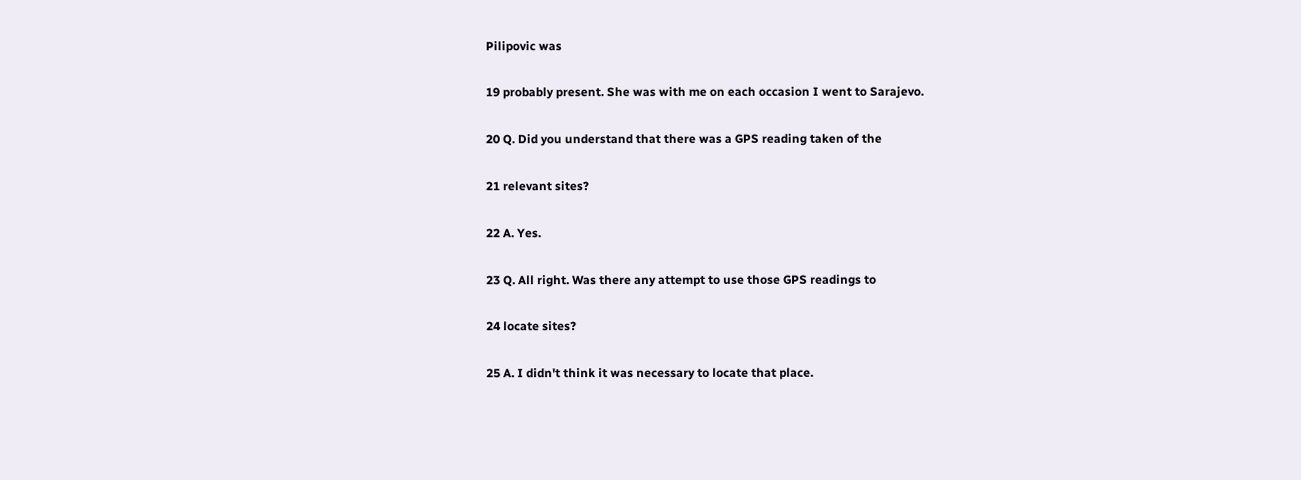Pilipovic was

19 probably present. She was with me on each occasion I went to Sarajevo.

20 Q. Did you understand that there was a GPS reading taken of the

21 relevant sites?

22 A. Yes.

23 Q. All right. Was there any attempt to use those GPS readings to

24 locate sites?

25 A. I didn't think it was necessary to locate that place.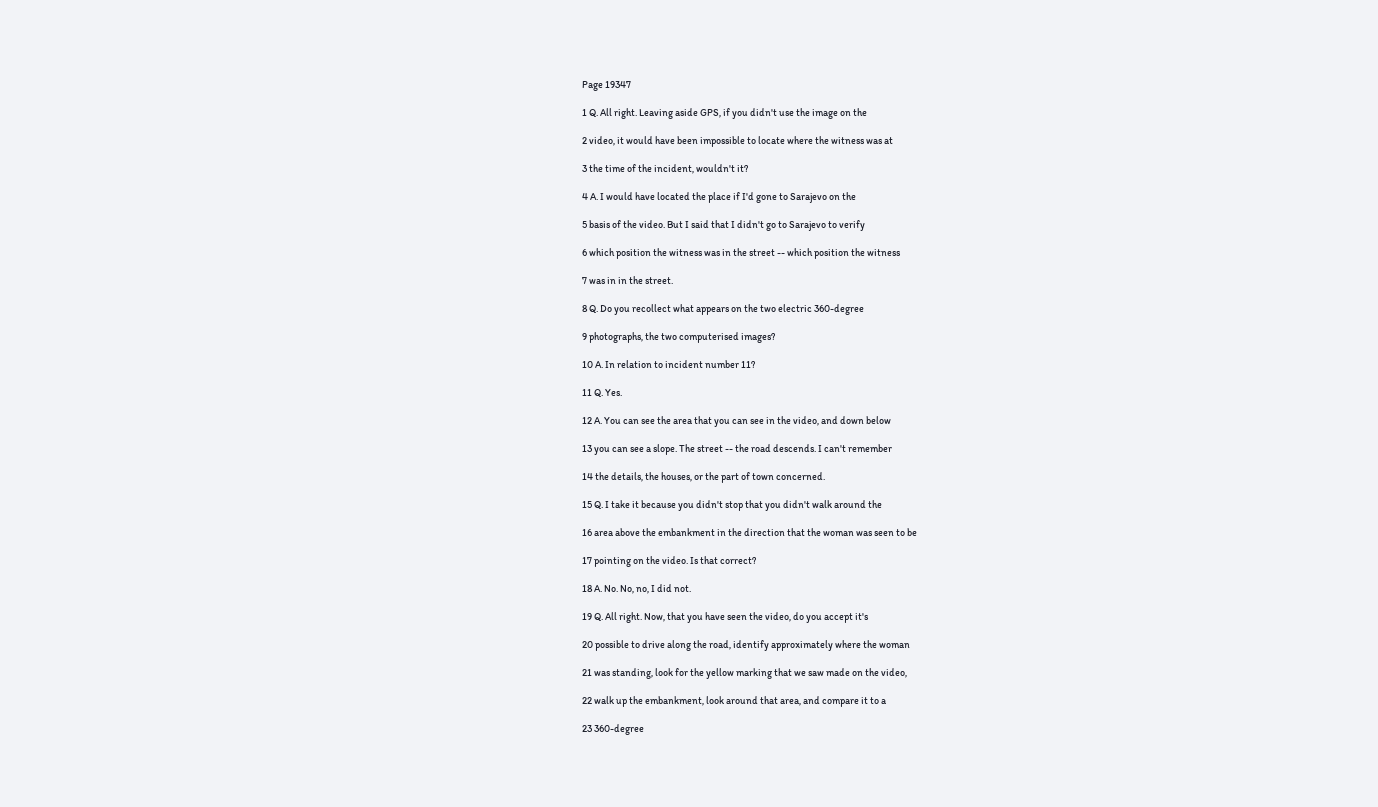Page 19347

1 Q. All right. Leaving aside GPS, if you didn't use the image on the

2 video, it would have been impossible to locate where the witness was at

3 the time of the incident, wouldn't it?

4 A. I would have located the place if I'd gone to Sarajevo on the

5 basis of the video. But I said that I didn't go to Sarajevo to verify

6 which position the witness was in the street -- which position the witness

7 was in in the street.

8 Q. Do you recollect what appears on the two electric 360-degree

9 photographs, the two computerised images?

10 A. In relation to incident number 11?

11 Q. Yes.

12 A. You can see the area that you can see in the video, and down below

13 you can see a slope. The street -- the road descends. I can't remember

14 the details, the houses, or the part of town concerned.

15 Q. I take it because you didn't stop that you didn't walk around the

16 area above the embankment in the direction that the woman was seen to be

17 pointing on the video. Is that correct?

18 A. No. No, no, I did not.

19 Q. All right. Now, that you have seen the video, do you accept it's

20 possible to drive along the road, identify approximately where the woman

21 was standing, look for the yellow marking that we saw made on the video,

22 walk up the embankment, look around that area, and compare it to a

23 360-degree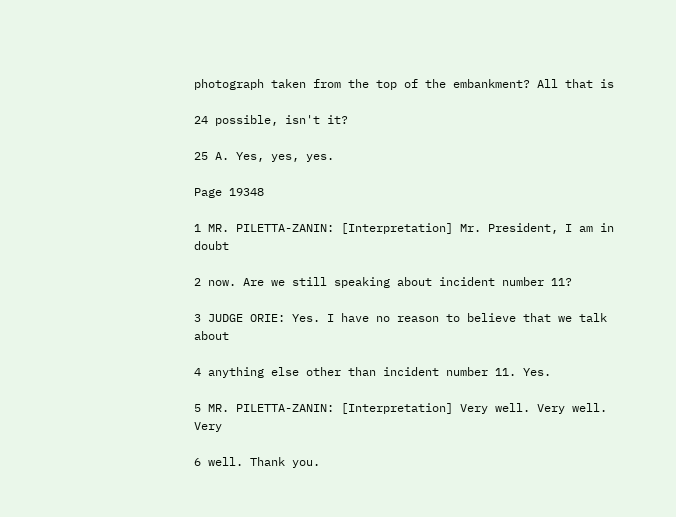photograph taken from the top of the embankment? All that is

24 possible, isn't it?

25 A. Yes, yes, yes.

Page 19348

1 MR. PILETTA-ZANIN: [Interpretation] Mr. President, I am in doubt

2 now. Are we still speaking about incident number 11?

3 JUDGE ORIE: Yes. I have no reason to believe that we talk about

4 anything else other than incident number 11. Yes.

5 MR. PILETTA-ZANIN: [Interpretation] Very well. Very well. Very

6 well. Thank you.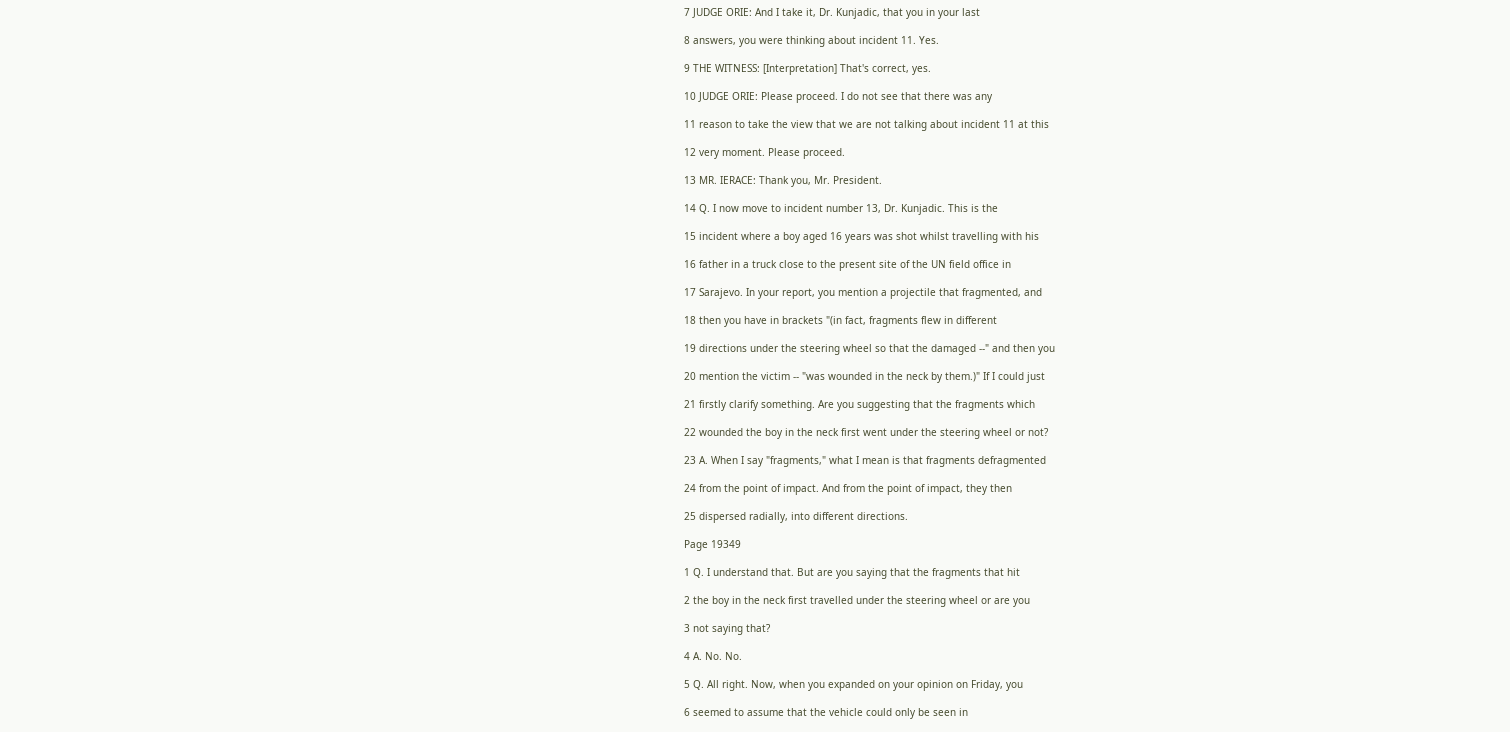7 JUDGE ORIE: And I take it, Dr. Kunjadic, that you in your last

8 answers, you were thinking about incident 11. Yes.

9 THE WITNESS: [Interpretation] That's correct, yes.

10 JUDGE ORIE: Please proceed. I do not see that there was any

11 reason to take the view that we are not talking about incident 11 at this

12 very moment. Please proceed.

13 MR. IERACE: Thank you, Mr. President.

14 Q. I now move to incident number 13, Dr. Kunjadic. This is the

15 incident where a boy aged 16 years was shot whilst travelling with his

16 father in a truck close to the present site of the UN field office in

17 Sarajevo. In your report, you mention a projectile that fragmented, and

18 then you have in brackets "(in fact, fragments flew in different

19 directions under the steering wheel so that the damaged --" and then you

20 mention the victim -- "was wounded in the neck by them.)" If I could just

21 firstly clarify something. Are you suggesting that the fragments which

22 wounded the boy in the neck first went under the steering wheel or not?

23 A. When I say "fragments," what I mean is that fragments defragmented

24 from the point of impact. And from the point of impact, they then

25 dispersed radially, into different directions.

Page 19349

1 Q. I understand that. But are you saying that the fragments that hit

2 the boy in the neck first travelled under the steering wheel or are you

3 not saying that?

4 A. No. No.

5 Q. All right. Now, when you expanded on your opinion on Friday, you

6 seemed to assume that the vehicle could only be seen in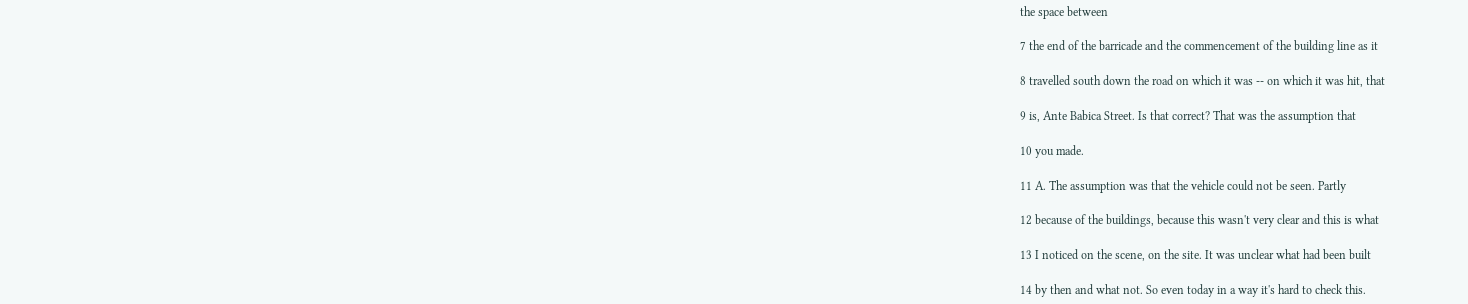the space between

7 the end of the barricade and the commencement of the building line as it

8 travelled south down the road on which it was -- on which it was hit, that

9 is, Ante Babica Street. Is that correct? That was the assumption that

10 you made.

11 A. The assumption was that the vehicle could not be seen. Partly

12 because of the buildings, because this wasn't very clear and this is what

13 I noticed on the scene, on the site. It was unclear what had been built

14 by then and what not. So even today in a way it's hard to check this.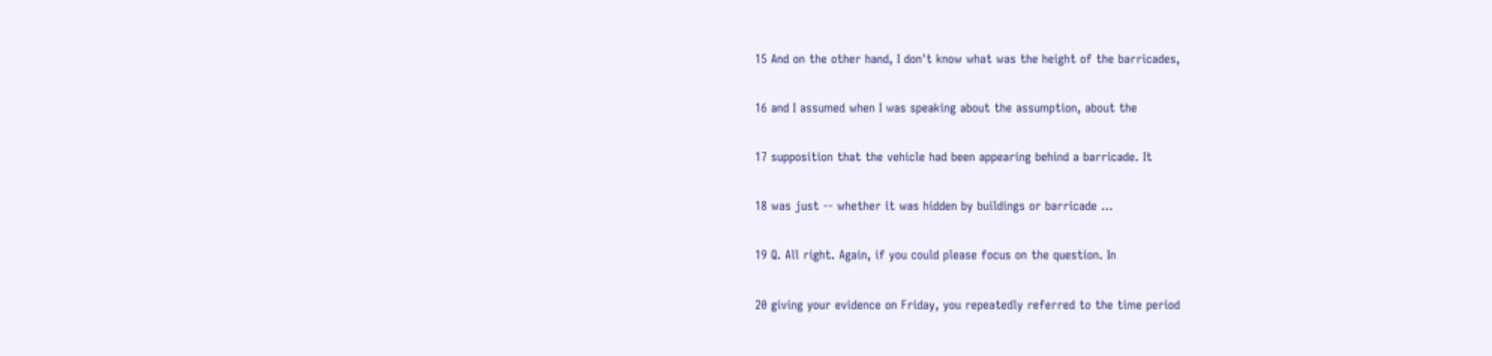15 And on the other hand, I don't know what was the height of the barricades,

16 and I assumed when I was speaking about the assumption, about the

17 supposition that the vehicle had been appearing behind a barricade. It

18 was just -- whether it was hidden by buildings or barricade ...

19 Q. All right. Again, if you could please focus on the question. In

20 giving your evidence on Friday, you repeatedly referred to the time period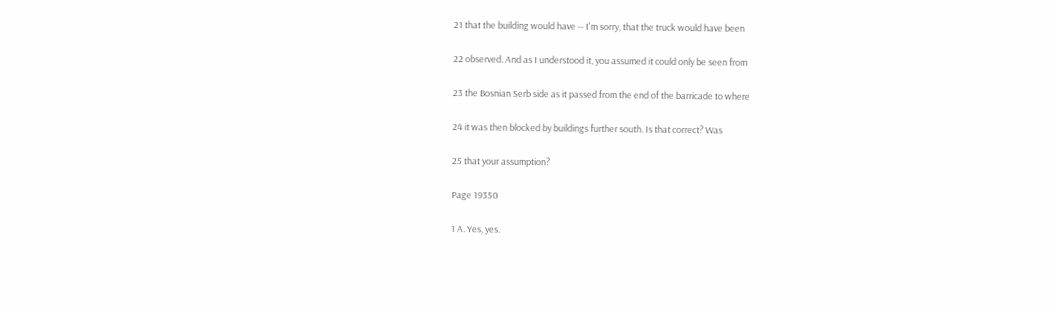21 that the building would have -- I'm sorry, that the truck would have been

22 observed. And as I understood it, you assumed it could only be seen from

23 the Bosnian Serb side as it passed from the end of the barricade to where

24 it was then blocked by buildings further south. Is that correct? Was

25 that your assumption?

Page 19350

1 A. Yes, yes.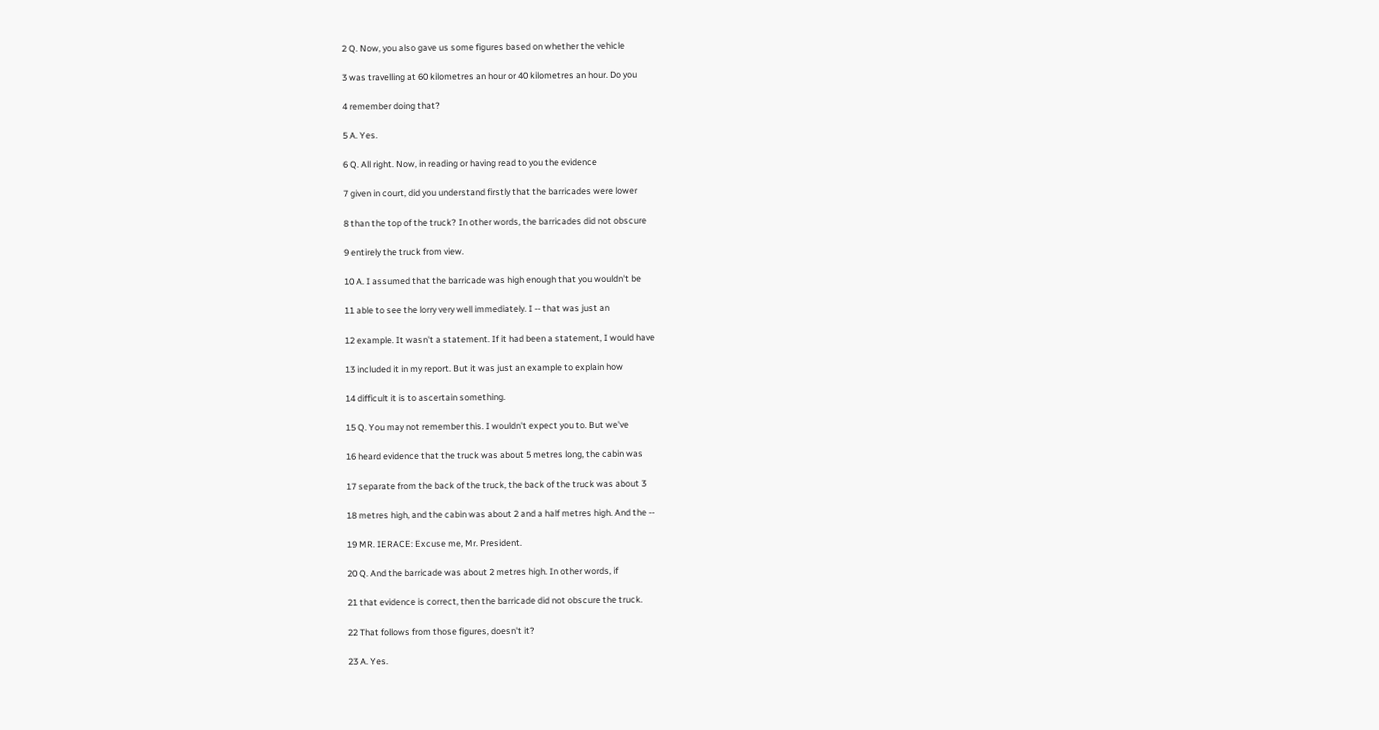2 Q. Now, you also gave us some figures based on whether the vehicle

3 was travelling at 60 kilometres an hour or 40 kilometres an hour. Do you

4 remember doing that?

5 A. Yes.

6 Q. All right. Now, in reading or having read to you the evidence

7 given in court, did you understand firstly that the barricades were lower

8 than the top of the truck? In other words, the barricades did not obscure

9 entirely the truck from view.

10 A. I assumed that the barricade was high enough that you wouldn't be

11 able to see the lorry very well immediately. I -- that was just an

12 example. It wasn't a statement. If it had been a statement, I would have

13 included it in my report. But it was just an example to explain how

14 difficult it is to ascertain something.

15 Q. You may not remember this. I wouldn't expect you to. But we've

16 heard evidence that the truck was about 5 metres long, the cabin was

17 separate from the back of the truck, the back of the truck was about 3

18 metres high, and the cabin was about 2 and a half metres high. And the --

19 MR. IERACE: Excuse me, Mr. President.

20 Q. And the barricade was about 2 metres high. In other words, if

21 that evidence is correct, then the barricade did not obscure the truck.

22 That follows from those figures, doesn't it?

23 A. Yes.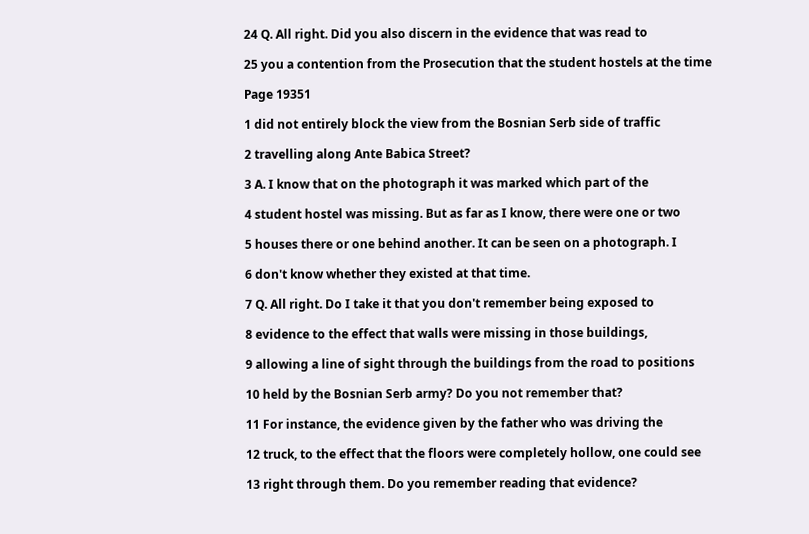24 Q. All right. Did you also discern in the evidence that was read to

25 you a contention from the Prosecution that the student hostels at the time

Page 19351

1 did not entirely block the view from the Bosnian Serb side of traffic

2 travelling along Ante Babica Street?

3 A. I know that on the photograph it was marked which part of the

4 student hostel was missing. But as far as I know, there were one or two

5 houses there or one behind another. It can be seen on a photograph. I

6 don't know whether they existed at that time.

7 Q. All right. Do I take it that you don't remember being exposed to

8 evidence to the effect that walls were missing in those buildings,

9 allowing a line of sight through the buildings from the road to positions

10 held by the Bosnian Serb army? Do you not remember that?

11 For instance, the evidence given by the father who was driving the

12 truck, to the effect that the floors were completely hollow, one could see

13 right through them. Do you remember reading that evidence?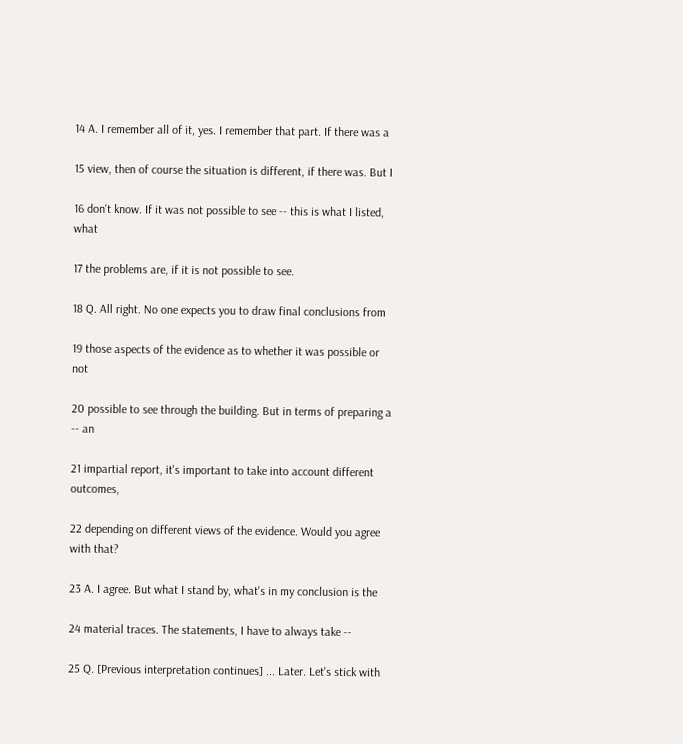14 A. I remember all of it, yes. I remember that part. If there was a

15 view, then of course the situation is different, if there was. But I

16 don't know. If it was not possible to see -- this is what I listed, what

17 the problems are, if it is not possible to see.

18 Q. All right. No one expects you to draw final conclusions from

19 those aspects of the evidence as to whether it was possible or not

20 possible to see through the building. But in terms of preparing a -- an

21 impartial report, it's important to take into account different outcomes,

22 depending on different views of the evidence. Would you agree with that?

23 A. I agree. But what I stand by, what's in my conclusion is the

24 material traces. The statements, I have to always take --

25 Q. [Previous interpretation continues] ... Later. Let's stick with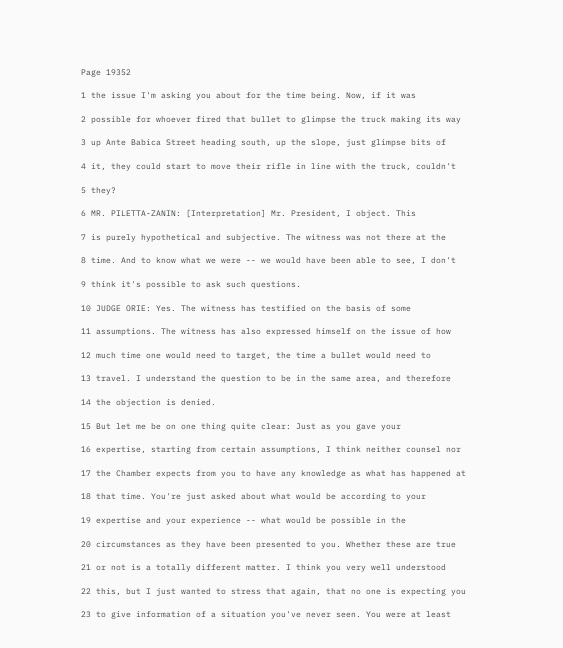Page 19352

1 the issue I'm asking you about for the time being. Now, if it was

2 possible for whoever fired that bullet to glimpse the truck making its way

3 up Ante Babica Street heading south, up the slope, just glimpse bits of

4 it, they could start to move their rifle in line with the truck, couldn't

5 they?

6 MR. PILETTA-ZANIN: [Interpretation] Mr. President, I object. This

7 is purely hypothetical and subjective. The witness was not there at the

8 time. And to know what we were -- we would have been able to see, I don't

9 think it's possible to ask such questions.

10 JUDGE ORIE: Yes. The witness has testified on the basis of some

11 assumptions. The witness has also expressed himself on the issue of how

12 much time one would need to target, the time a bullet would need to

13 travel. I understand the question to be in the same area, and therefore

14 the objection is denied.

15 But let me be on one thing quite clear: Just as you gave your

16 expertise, starting from certain assumptions, I think neither counsel nor

17 the Chamber expects from you to have any knowledge as what has happened at

18 that time. You're just asked about what would be according to your

19 expertise and your experience -- what would be possible in the

20 circumstances as they have been presented to you. Whether these are true

21 or not is a totally different matter. I think you very well understood

22 this, but I just wanted to stress that again, that no one is expecting you

23 to give information of a situation you've never seen. You were at least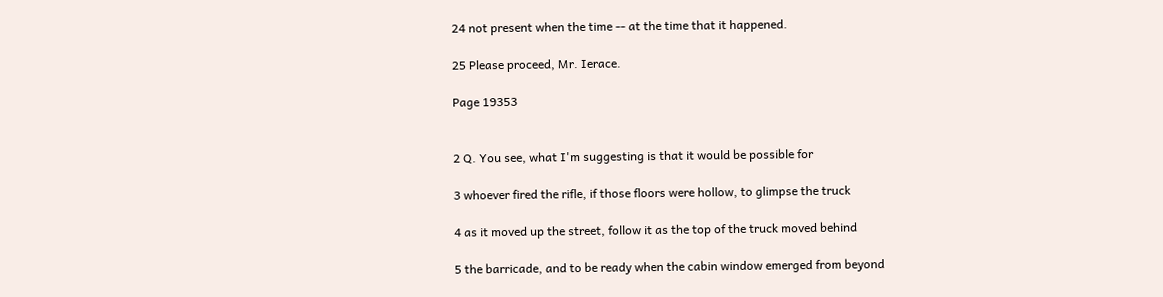24 not present when the time -- at the time that it happened.

25 Please proceed, Mr. Ierace.

Page 19353


2 Q. You see, what I'm suggesting is that it would be possible for

3 whoever fired the rifle, if those floors were hollow, to glimpse the truck

4 as it moved up the street, follow it as the top of the truck moved behind

5 the barricade, and to be ready when the cabin window emerged from beyond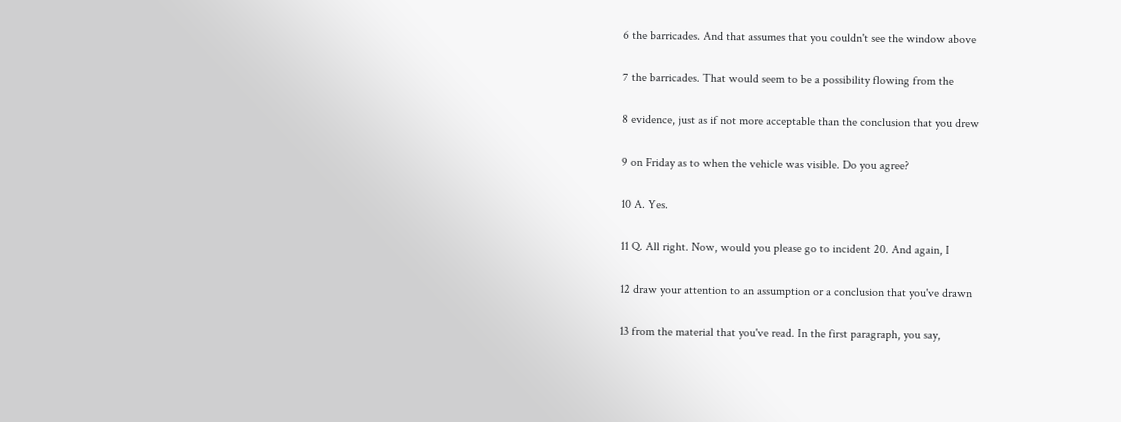6 the barricades. And that assumes that you couldn't see the window above

7 the barricades. That would seem to be a possibility flowing from the

8 evidence, just as if not more acceptable than the conclusion that you drew

9 on Friday as to when the vehicle was visible. Do you agree?

10 A. Yes.

11 Q. All right. Now, would you please go to incident 20. And again, I

12 draw your attention to an assumption or a conclusion that you've drawn

13 from the material that you've read. In the first paragraph, you say,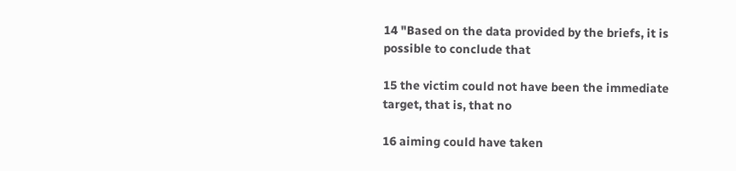14 "Based on the data provided by the briefs, it is possible to conclude that

15 the victim could not have been the immediate target, that is, that no

16 aiming could have taken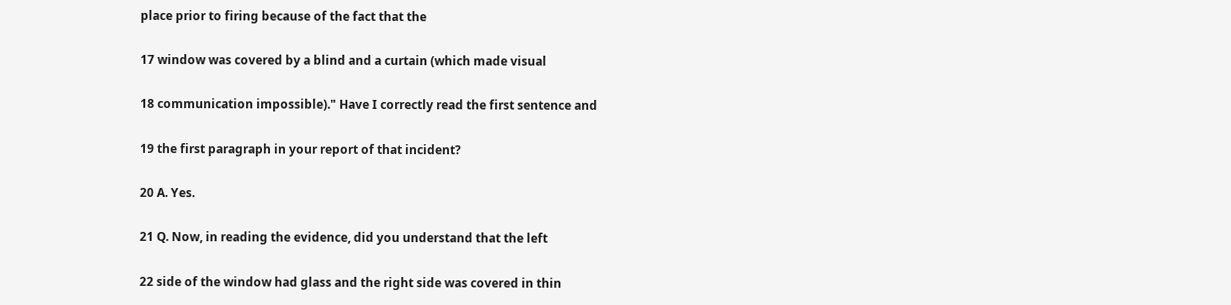place prior to firing because of the fact that the

17 window was covered by a blind and a curtain (which made visual

18 communication impossible)." Have I correctly read the first sentence and

19 the first paragraph in your report of that incident?

20 A. Yes.

21 Q. Now, in reading the evidence, did you understand that the left

22 side of the window had glass and the right side was covered in thin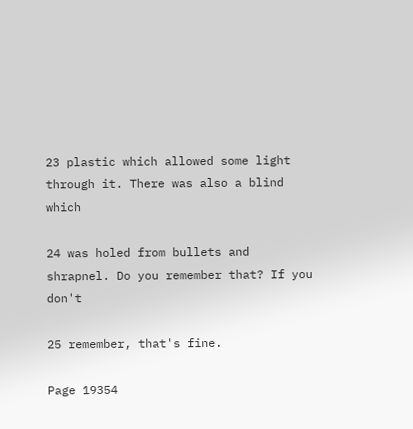23 plastic which allowed some light through it. There was also a blind which

24 was holed from bullets and shrapnel. Do you remember that? If you don't

25 remember, that's fine.

Page 19354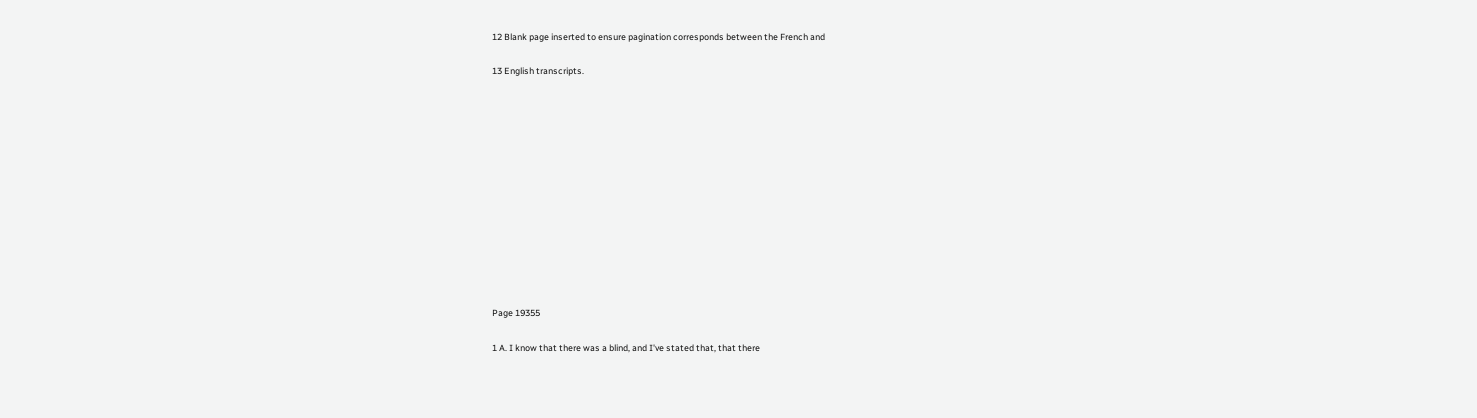12 Blank page inserted to ensure pagination corresponds between the French and

13 English transcripts.













Page 19355

1 A. I know that there was a blind, and I've stated that, that there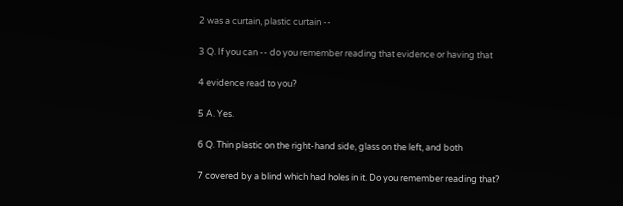2 was a curtain, plastic curtain --

3 Q. If you can -- do you remember reading that evidence or having that

4 evidence read to you?

5 A. Yes.

6 Q. Thin plastic on the right-hand side, glass on the left, and both

7 covered by a blind which had holes in it. Do you remember reading that?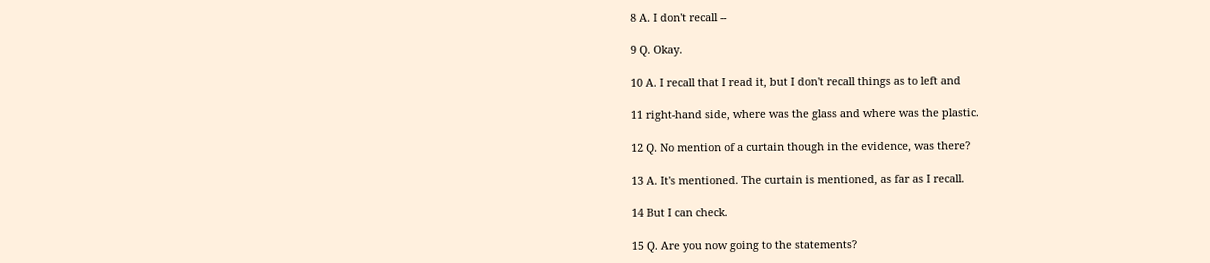8 A. I don't recall --

9 Q. Okay.

10 A. I recall that I read it, but I don't recall things as to left and

11 right-hand side, where was the glass and where was the plastic.

12 Q. No mention of a curtain though in the evidence, was there?

13 A. It's mentioned. The curtain is mentioned, as far as I recall.

14 But I can check.

15 Q. Are you now going to the statements?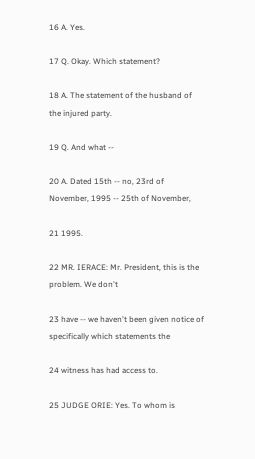16 A. Yes.

17 Q. Okay. Which statement?

18 A. The statement of the husband of the injured party.

19 Q. And what --

20 A. Dated 15th -- no, 23rd of November, 1995 -- 25th of November,

21 1995.

22 MR. IERACE: Mr. President, this is the problem. We don't

23 have -- we haven't been given notice of specifically which statements the

24 witness has had access to.

25 JUDGE ORIE: Yes. To whom is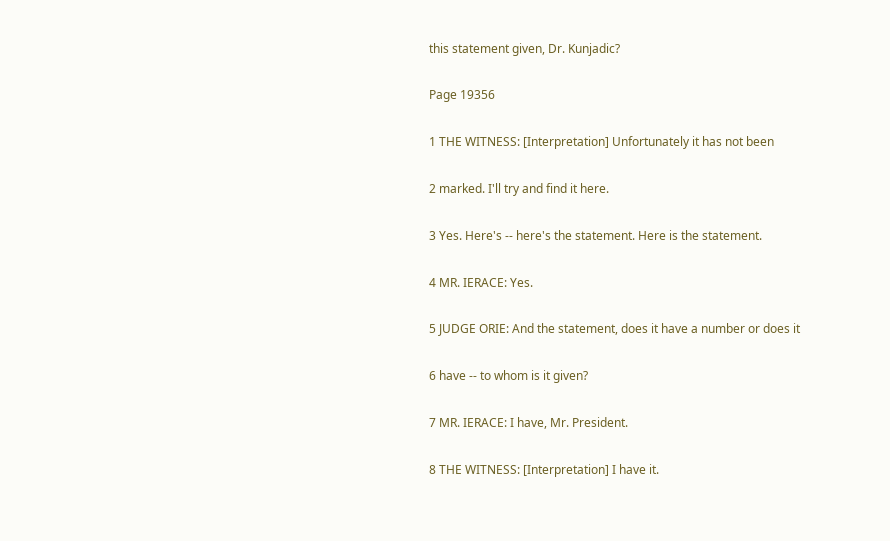this statement given, Dr. Kunjadic?

Page 19356

1 THE WITNESS: [Interpretation] Unfortunately it has not been

2 marked. I'll try and find it here.

3 Yes. Here's -- here's the statement. Here is the statement.

4 MR. IERACE: Yes.

5 JUDGE ORIE: And the statement, does it have a number or does it

6 have -- to whom is it given?

7 MR. IERACE: I have, Mr. President.

8 THE WITNESS: [Interpretation] I have it.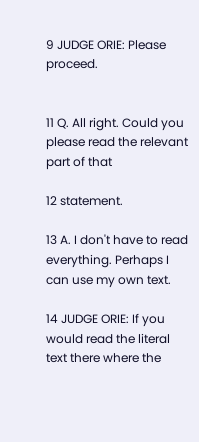9 JUDGE ORIE: Please proceed.


11 Q. All right. Could you please read the relevant part of that

12 statement.

13 A. I don't have to read everything. Perhaps I can use my own text.

14 JUDGE ORIE: If you would read the literal text there where the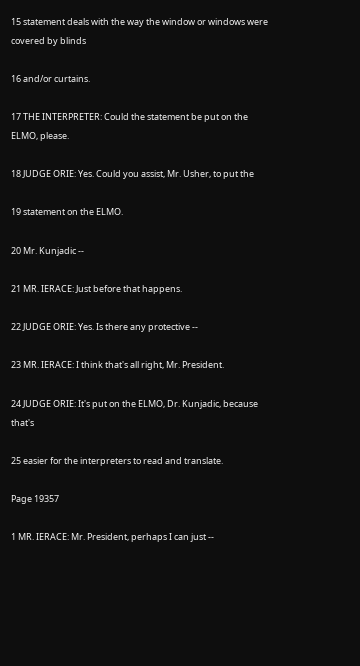15 statement deals with the way the window or windows were covered by blinds

16 and/or curtains.

17 THE INTERPRETER: Could the statement be put on the ELMO, please.

18 JUDGE ORIE: Yes. Could you assist, Mr. Usher, to put the

19 statement on the ELMO.

20 Mr. Kunjadic --

21 MR. IERACE: Just before that happens.

22 JUDGE ORIE: Yes. Is there any protective --

23 MR. IERACE: I think that's all right, Mr. President.

24 JUDGE ORIE: It's put on the ELMO, Dr. Kunjadic, because that's

25 easier for the interpreters to read and translate.

Page 19357

1 MR. IERACE: Mr. President, perhaps I can just --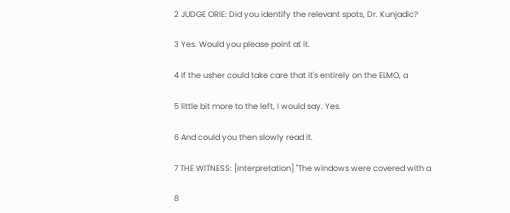2 JUDGE ORIE: Did you identify the relevant spots, Dr. Kunjadic?

3 Yes. Would you please point at it.

4 If the usher could take care that it's entirely on the ELMO, a

5 little bit more to the left, I would say. Yes.

6 And could you then slowly read it.

7 THE WITNESS: [Interpretation] "The windows were covered with a

8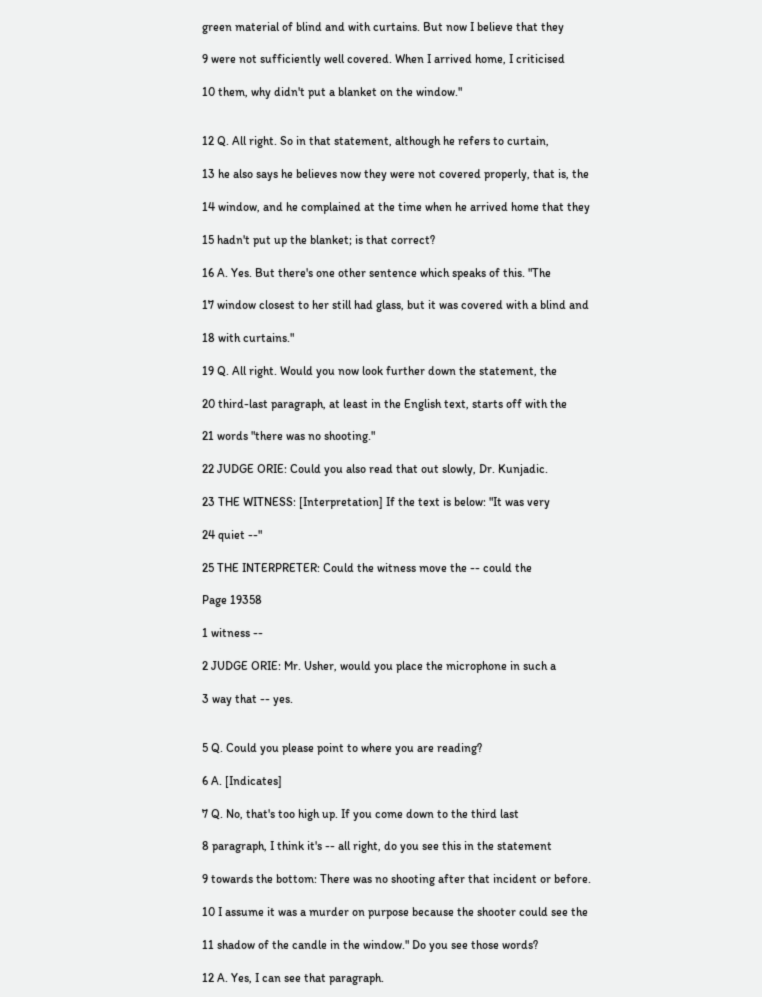green material of blind and with curtains. But now I believe that they

9 were not sufficiently well covered. When I arrived home, I criticised

10 them, why didn't put a blanket on the window."


12 Q. All right. So in that statement, although he refers to curtain,

13 he also says he believes now they were not covered properly, that is, the

14 window, and he complained at the time when he arrived home that they

15 hadn't put up the blanket; is that correct?

16 A. Yes. But there's one other sentence which speaks of this. "The

17 window closest to her still had glass, but it was covered with a blind and

18 with curtains."

19 Q. All right. Would you now look further down the statement, the

20 third-last paragraph, at least in the English text, starts off with the

21 words "there was no shooting."

22 JUDGE ORIE: Could you also read that out slowly, Dr. Kunjadic.

23 THE WITNESS: [Interpretation] If the text is below: "It was very

24 quiet --"

25 THE INTERPRETER: Could the witness move the -- could the

Page 19358

1 witness --

2 JUDGE ORIE: Mr. Usher, would you place the microphone in such a

3 way that -- yes.


5 Q. Could you please point to where you are reading?

6 A. [Indicates]

7 Q. No, that's too high up. If you come down to the third last

8 paragraph, I think it's -- all right, do you see this in the statement

9 towards the bottom: There was no shooting after that incident or before.

10 I assume it was a murder on purpose because the shooter could see the

11 shadow of the candle in the window." Do you see those words?

12 A. Yes, I can see that paragraph.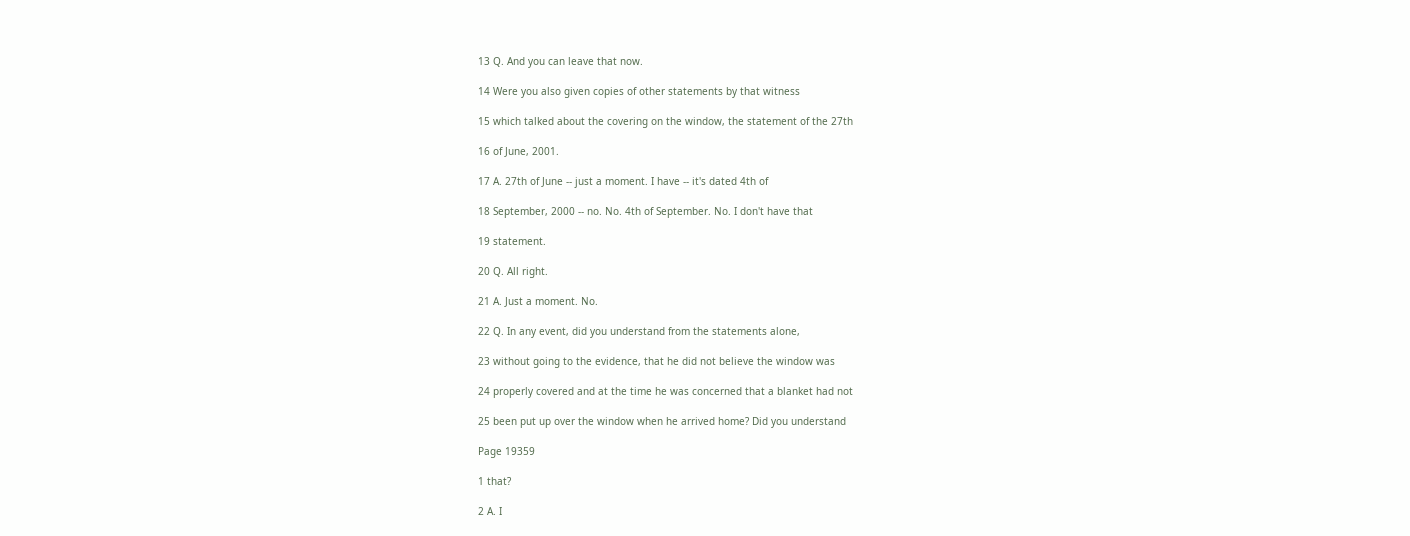13 Q. And you can leave that now.

14 Were you also given copies of other statements by that witness

15 which talked about the covering on the window, the statement of the 27th

16 of June, 2001.

17 A. 27th of June -- just a moment. I have -- it's dated 4th of

18 September, 2000 -- no. No. 4th of September. No. I don't have that

19 statement.

20 Q. All right.

21 A. Just a moment. No.

22 Q. In any event, did you understand from the statements alone,

23 without going to the evidence, that he did not believe the window was

24 properly covered and at the time he was concerned that a blanket had not

25 been put up over the window when he arrived home? Did you understand

Page 19359

1 that?

2 A. I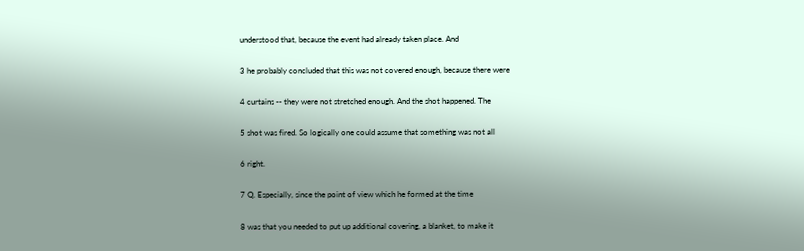understood that, because the event had already taken place. And

3 he probably concluded that this was not covered enough, because there were

4 curtains -- they were not stretched enough. And the shot happened. The

5 shot was fired. So logically one could assume that something was not all

6 right.

7 Q. Especially, since the point of view which he formed at the time

8 was that you needed to put up additional covering, a blanket, to make it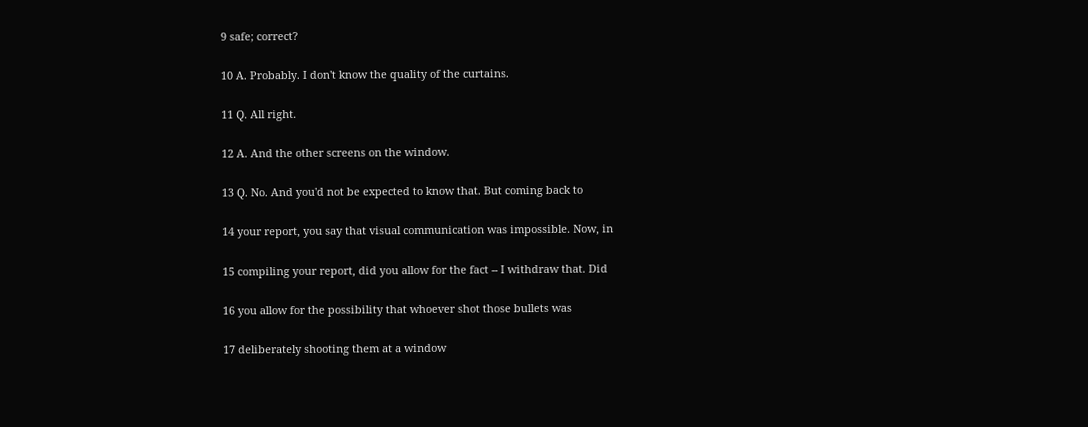9 safe; correct?

10 A. Probably. I don't know the quality of the curtains.

11 Q. All right.

12 A. And the other screens on the window.

13 Q. No. And you'd not be expected to know that. But coming back to

14 your report, you say that visual communication was impossible. Now, in

15 compiling your report, did you allow for the fact -- I withdraw that. Did

16 you allow for the possibility that whoever shot those bullets was

17 deliberately shooting them at a window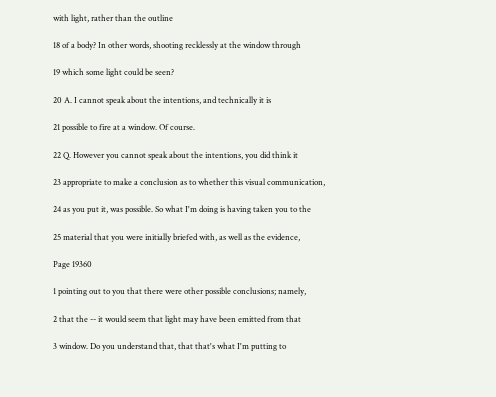with light, rather than the outline

18 of a body? In other words, shooting recklessly at the window through

19 which some light could be seen?

20 A. I cannot speak about the intentions, and technically it is

21 possible to fire at a window. Of course.

22 Q. However you cannot speak about the intentions, you did think it

23 appropriate to make a conclusion as to whether this visual communication,

24 as you put it, was possible. So what I'm doing is having taken you to the

25 material that you were initially briefed with, as well as the evidence,

Page 19360

1 pointing out to you that there were other possible conclusions; namely,

2 that the -- it would seem that light may have been emitted from that

3 window. Do you understand that, that that's what I'm putting to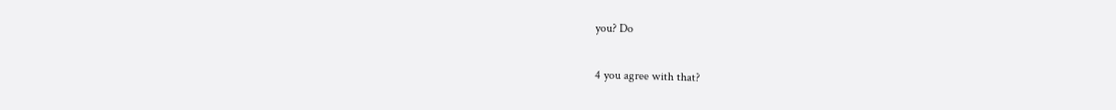you? Do

4 you agree with that?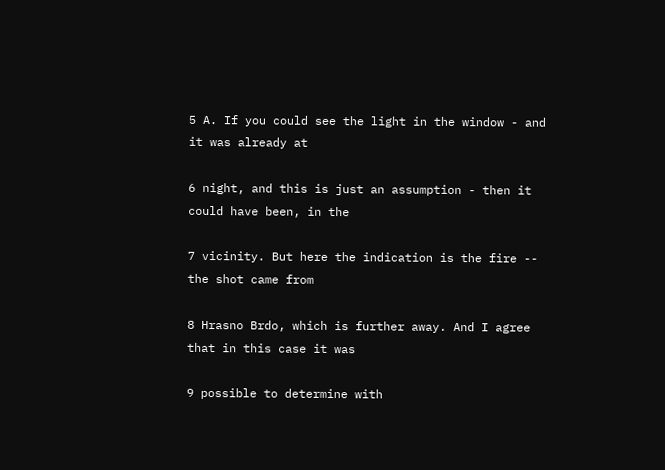5 A. If you could see the light in the window - and it was already at

6 night, and this is just an assumption - then it could have been, in the

7 vicinity. But here the indication is the fire -- the shot came from

8 Hrasno Brdo, which is further away. And I agree that in this case it was

9 possible to determine with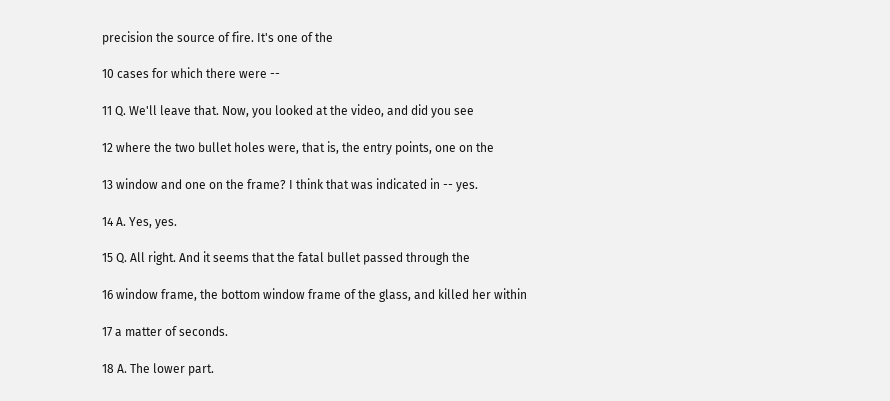precision the source of fire. It's one of the

10 cases for which there were --

11 Q. We'll leave that. Now, you looked at the video, and did you see

12 where the two bullet holes were, that is, the entry points, one on the

13 window and one on the frame? I think that was indicated in -- yes.

14 A. Yes, yes.

15 Q. All right. And it seems that the fatal bullet passed through the

16 window frame, the bottom window frame of the glass, and killed her within

17 a matter of seconds.

18 A. The lower part.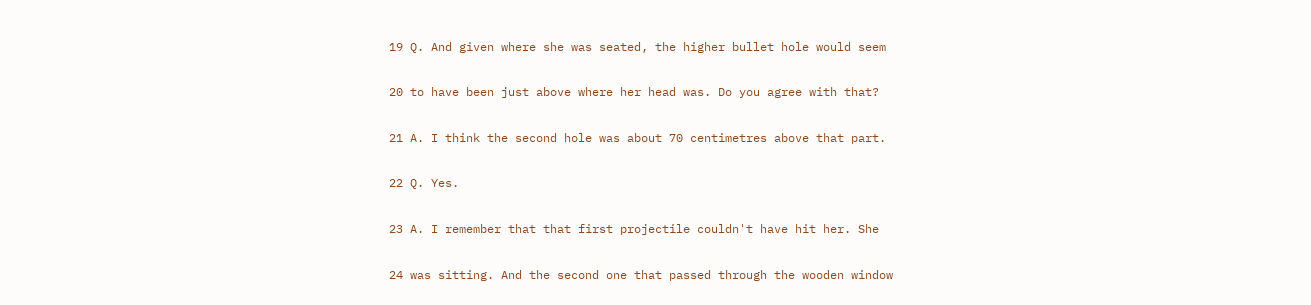19 Q. And given where she was seated, the higher bullet hole would seem

20 to have been just above where her head was. Do you agree with that?

21 A. I think the second hole was about 70 centimetres above that part.

22 Q. Yes.

23 A. I remember that that first projectile couldn't have hit her. She

24 was sitting. And the second one that passed through the wooden window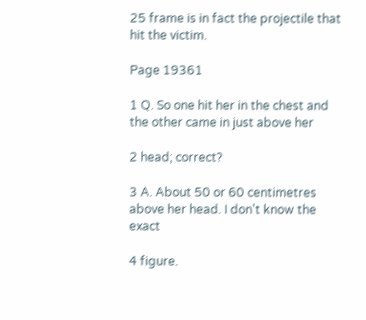25 frame is in fact the projectile that hit the victim.

Page 19361

1 Q. So one hit her in the chest and the other came in just above her

2 head; correct?

3 A. About 50 or 60 centimetres above her head. I don't know the exact

4 figure.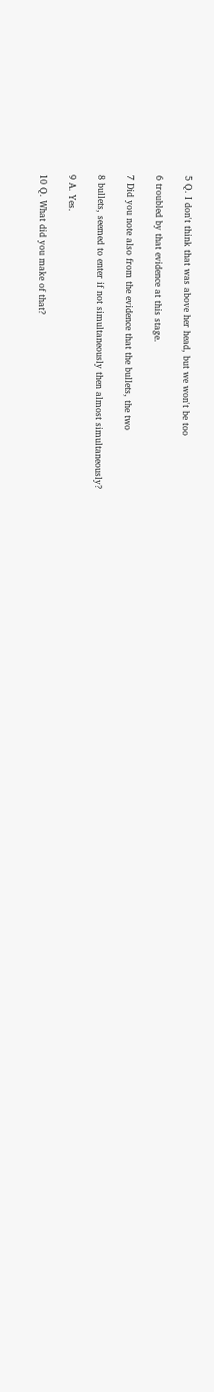5 Q. I don't think that was above her head, but we won't be too

6 troubled by that evidence at this stage.

7 Did you note also from the evidence that the bullets, the two

8 bullets, seemed to enter if not simultaneously then almost simultaneously?

9 A. Yes.

10 Q. What did you make of that?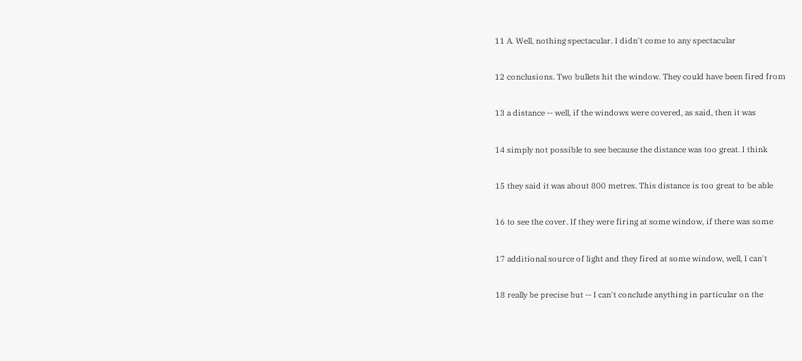11 A. Well, nothing spectacular. I didn't come to any spectacular

12 conclusions. Two bullets hit the window. They could have been fired from

13 a distance -- well, if the windows were covered, as said, then it was

14 simply not possible to see because the distance was too great. I think

15 they said it was about 800 metres. This distance is too great to be able

16 to see the cover. If they were firing at some window, if there was some

17 additional source of light and they fired at some window, well, I can't

18 really be precise but -- I can't conclude anything in particular on the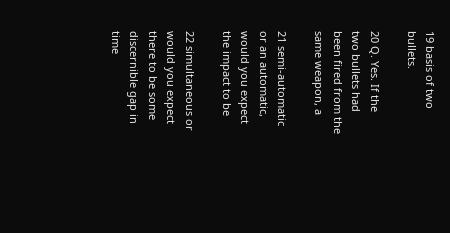19 basis of two bullets.

20 Q. Yes. If the two bullets had been fired from the same weapon, a

21 semi-automatic or an automatic, would you expect the impact to be

22 simultaneous or would you expect there to be some discernible gap in time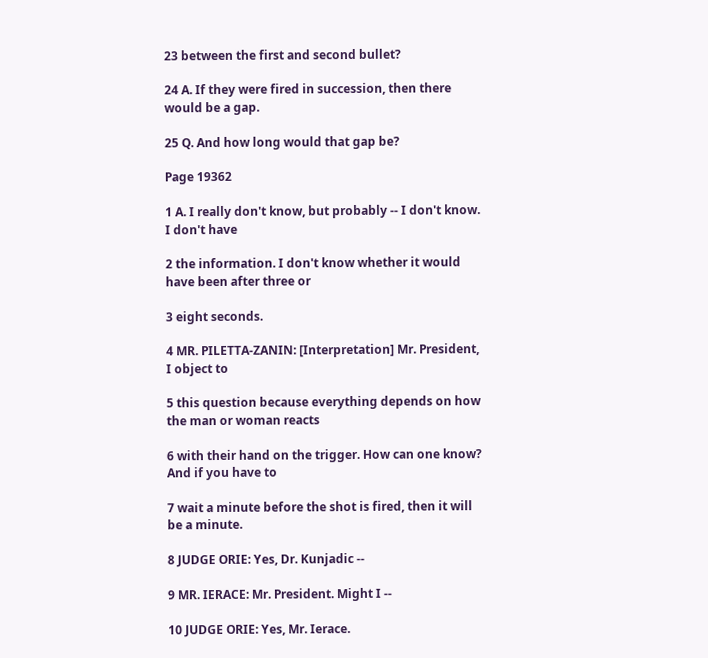23 between the first and second bullet?

24 A. If they were fired in succession, then there would be a gap.

25 Q. And how long would that gap be?

Page 19362

1 A. I really don't know, but probably -- I don't know. I don't have

2 the information. I don't know whether it would have been after three or

3 eight seconds.

4 MR. PILETTA-ZANIN: [Interpretation] Mr. President, I object to

5 this question because everything depends on how the man or woman reacts

6 with their hand on the trigger. How can one know? And if you have to

7 wait a minute before the shot is fired, then it will be a minute.

8 JUDGE ORIE: Yes, Dr. Kunjadic --

9 MR. IERACE: Mr. President. Might I --

10 JUDGE ORIE: Yes, Mr. Ierace.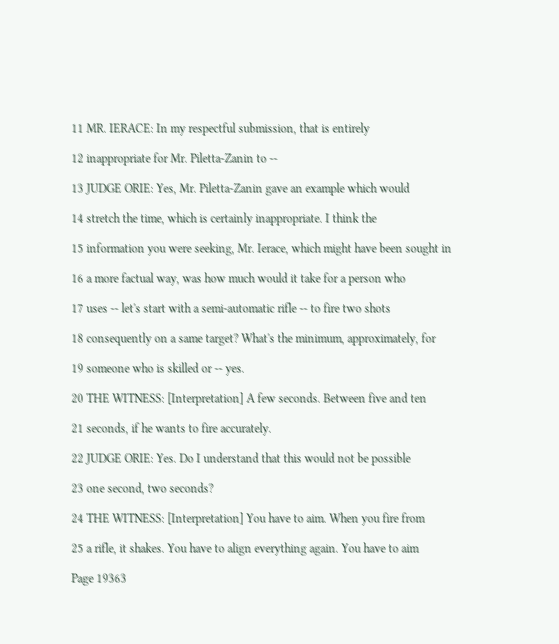11 MR. IERACE: In my respectful submission, that is entirely

12 inappropriate for Mr. Piletta-Zanin to --

13 JUDGE ORIE: Yes, Mr. Piletta-Zanin gave an example which would

14 stretch the time, which is certainly inappropriate. I think the

15 information you were seeking, Mr. Ierace, which might have been sought in

16 a more factual way, was how much would it take for a person who

17 uses -- let's start with a semi-automatic rifle -- to fire two shots

18 consequently on a same target? What's the minimum, approximately, for

19 someone who is skilled or -- yes.

20 THE WITNESS: [Interpretation] A few seconds. Between five and ten

21 seconds, if he wants to fire accurately.

22 JUDGE ORIE: Yes. Do I understand that this would not be possible

23 one second, two seconds?

24 THE WITNESS: [Interpretation] You have to aim. When you fire from

25 a rifle, it shakes. You have to align everything again. You have to aim

Page 19363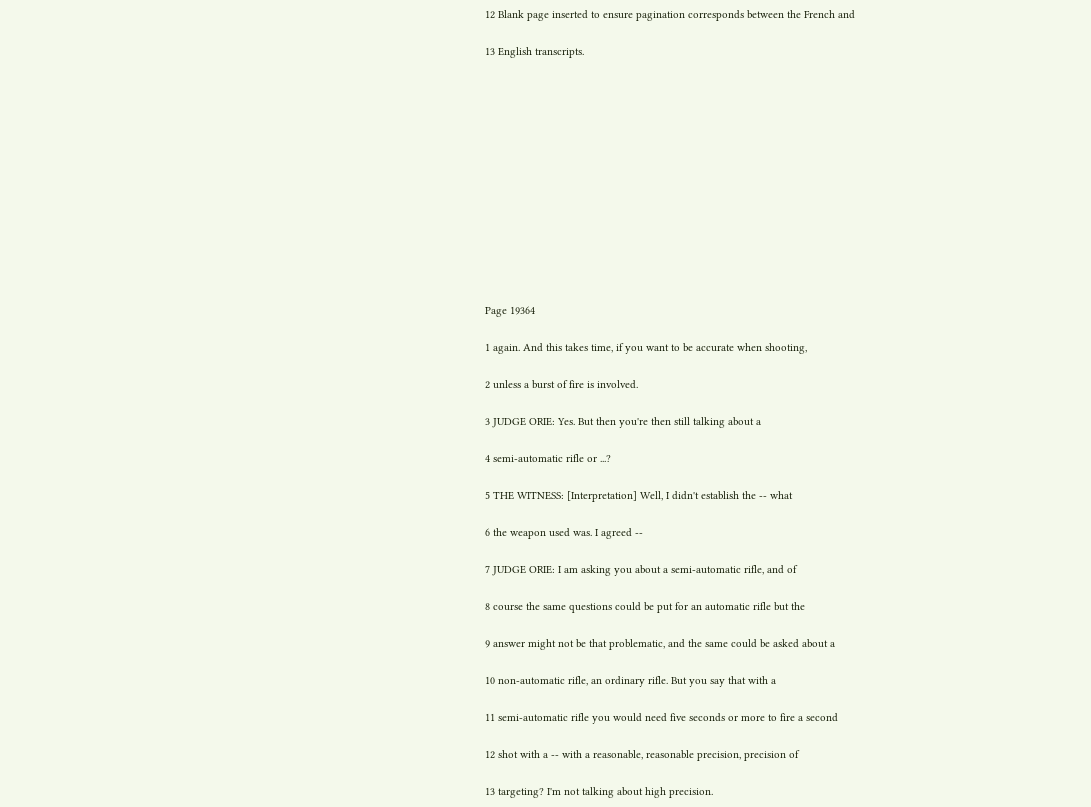12 Blank page inserted to ensure pagination corresponds between the French and

13 English transcripts.













Page 19364

1 again. And this takes time, if you want to be accurate when shooting,

2 unless a burst of fire is involved.

3 JUDGE ORIE: Yes. But then you're then still talking about a

4 semi-automatic rifle or ...?

5 THE WITNESS: [Interpretation] Well, I didn't establish the -- what

6 the weapon used was. I agreed --

7 JUDGE ORIE: I am asking you about a semi-automatic rifle, and of

8 course the same questions could be put for an automatic rifle but the

9 answer might not be that problematic, and the same could be asked about a

10 non-automatic rifle, an ordinary rifle. But you say that with a

11 semi-automatic rifle you would need five seconds or more to fire a second

12 shot with a -- with a reasonable, reasonable precision, precision of

13 targeting? I'm not talking about high precision.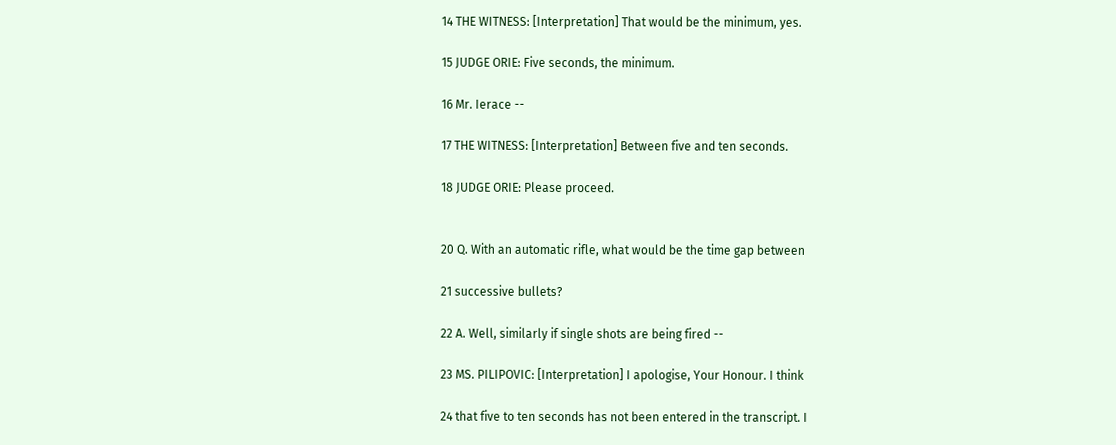14 THE WITNESS: [Interpretation] That would be the minimum, yes.

15 JUDGE ORIE: Five seconds, the minimum.

16 Mr. Ierace --

17 THE WITNESS: [Interpretation] Between five and ten seconds.

18 JUDGE ORIE: Please proceed.


20 Q. With an automatic rifle, what would be the time gap between

21 successive bullets?

22 A. Well, similarly if single shots are being fired --

23 MS. PILIPOVIC: [Interpretation] I apologise, Your Honour. I think

24 that five to ten seconds has not been entered in the transcript. I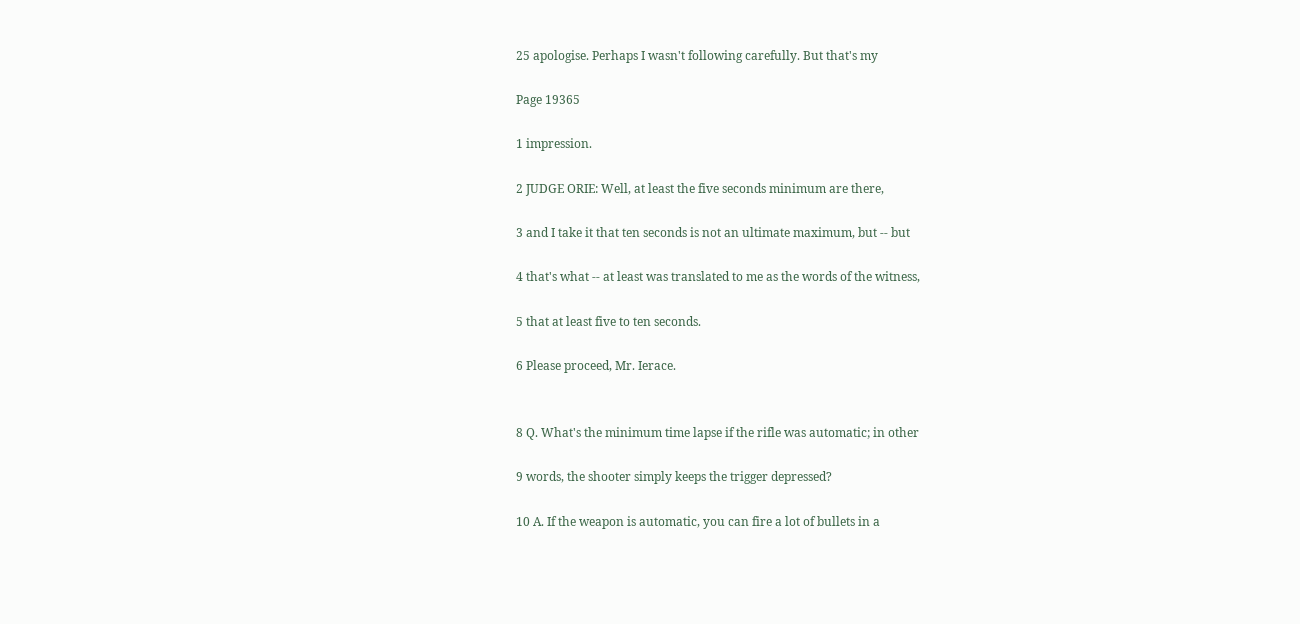25 apologise. Perhaps I wasn't following carefully. But that's my

Page 19365

1 impression.

2 JUDGE ORIE: Well, at least the five seconds minimum are there,

3 and I take it that ten seconds is not an ultimate maximum, but -- but

4 that's what -- at least was translated to me as the words of the witness,

5 that at least five to ten seconds.

6 Please proceed, Mr. Ierace.


8 Q. What's the minimum time lapse if the rifle was automatic; in other

9 words, the shooter simply keeps the trigger depressed?

10 A. If the weapon is automatic, you can fire a lot of bullets in a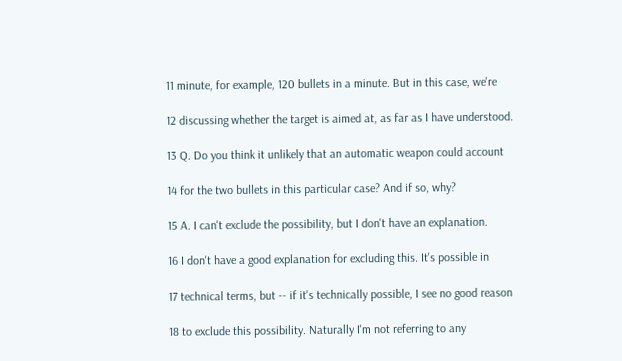11 minute, for example, 120 bullets in a minute. But in this case, we're

12 discussing whether the target is aimed at, as far as I have understood.

13 Q. Do you think it unlikely that an automatic weapon could account

14 for the two bullets in this particular case? And if so, why?

15 A. I can't exclude the possibility, but I don't have an explanation.

16 I don't have a good explanation for excluding this. It's possible in

17 technical terms, but -- if it's technically possible, I see no good reason

18 to exclude this possibility. Naturally I'm not referring to any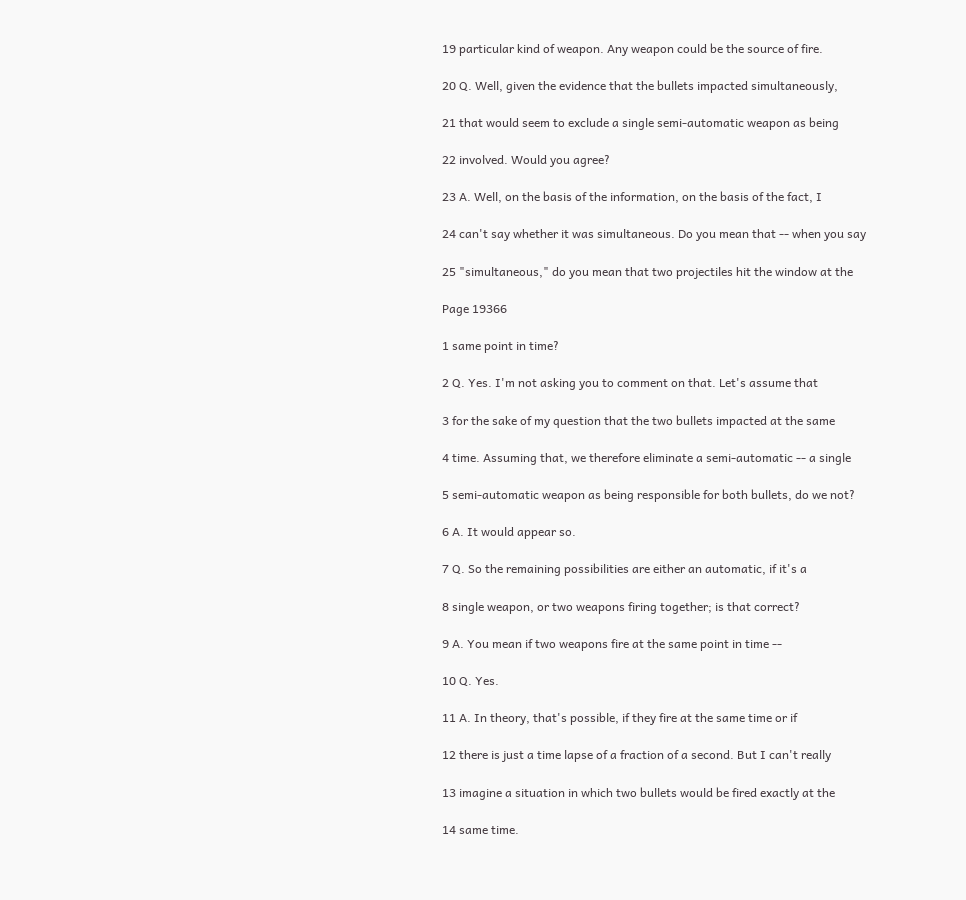19 particular kind of weapon. Any weapon could be the source of fire.

20 Q. Well, given the evidence that the bullets impacted simultaneously,

21 that would seem to exclude a single semi-automatic weapon as being

22 involved. Would you agree?

23 A. Well, on the basis of the information, on the basis of the fact, I

24 can't say whether it was simultaneous. Do you mean that -- when you say

25 "simultaneous," do you mean that two projectiles hit the window at the

Page 19366

1 same point in time?

2 Q. Yes. I'm not asking you to comment on that. Let's assume that

3 for the sake of my question that the two bullets impacted at the same

4 time. Assuming that, we therefore eliminate a semi-automatic -- a single

5 semi-automatic weapon as being responsible for both bullets, do we not?

6 A. It would appear so.

7 Q. So the remaining possibilities are either an automatic, if it's a

8 single weapon, or two weapons firing together; is that correct?

9 A. You mean if two weapons fire at the same point in time --

10 Q. Yes.

11 A. In theory, that's possible, if they fire at the same time or if

12 there is just a time lapse of a fraction of a second. But I can't really

13 imagine a situation in which two bullets would be fired exactly at the

14 same time.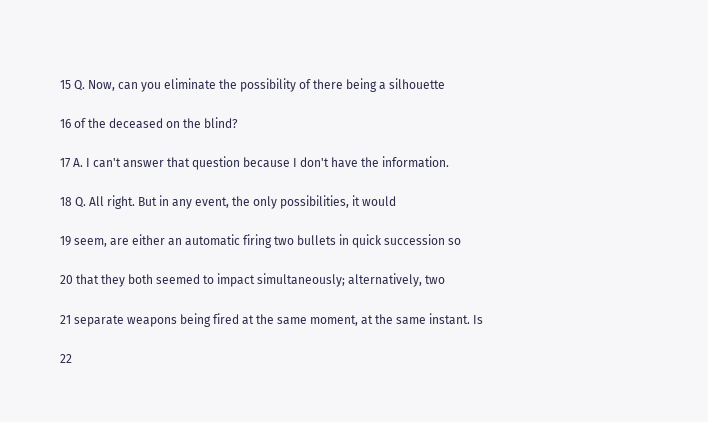15 Q. Now, can you eliminate the possibility of there being a silhouette

16 of the deceased on the blind?

17 A. I can't answer that question because I don't have the information.

18 Q. All right. But in any event, the only possibilities, it would

19 seem, are either an automatic firing two bullets in quick succession so

20 that they both seemed to impact simultaneously; alternatively, two

21 separate weapons being fired at the same moment, at the same instant. Is

22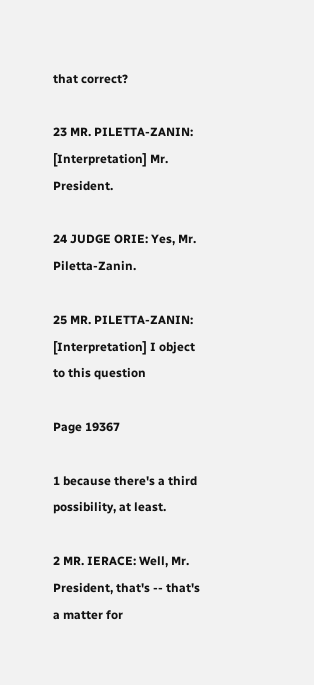that correct?

23 MR. PILETTA-ZANIN: [Interpretation] Mr. President.

24 JUDGE ORIE: Yes, Mr. Piletta-Zanin.

25 MR. PILETTA-ZANIN: [Interpretation] I object to this question

Page 19367

1 because there's a third possibility, at least.

2 MR. IERACE: Well, Mr. President, that's -- that's a matter for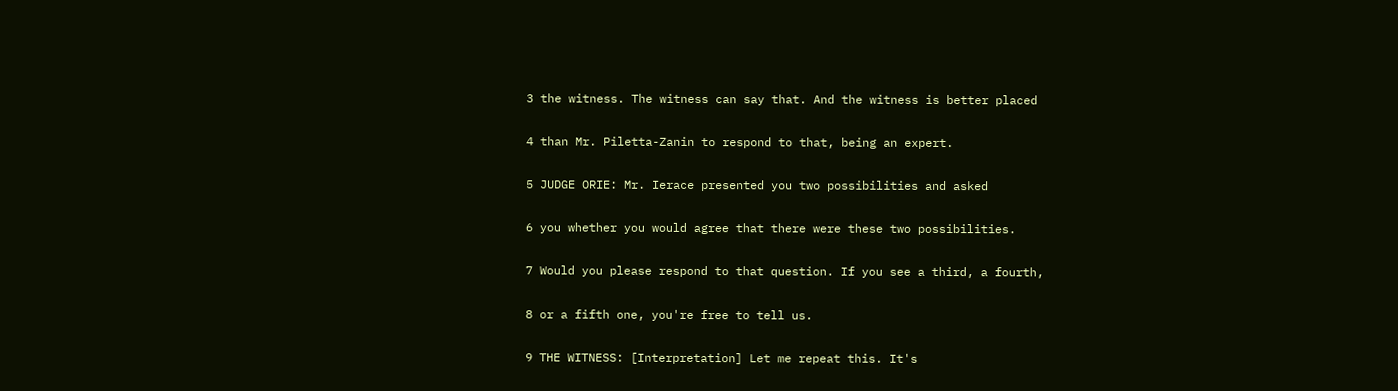3 the witness. The witness can say that. And the witness is better placed

4 than Mr. Piletta-Zanin to respond to that, being an expert.

5 JUDGE ORIE: Mr. Ierace presented you two possibilities and asked

6 you whether you would agree that there were these two possibilities.

7 Would you please respond to that question. If you see a third, a fourth,

8 or a fifth one, you're free to tell us.

9 THE WITNESS: [Interpretation] Let me repeat this. It's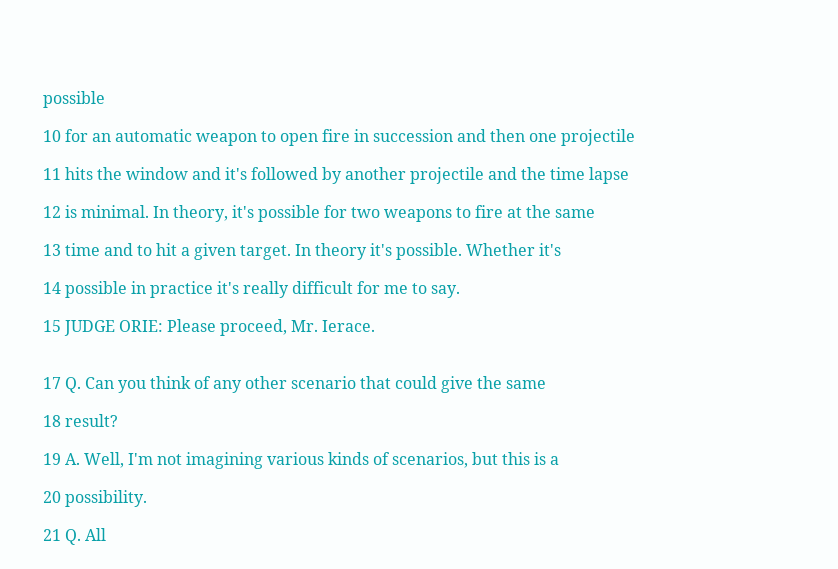possible

10 for an automatic weapon to open fire in succession and then one projectile

11 hits the window and it's followed by another projectile and the time lapse

12 is minimal. In theory, it's possible for two weapons to fire at the same

13 time and to hit a given target. In theory it's possible. Whether it's

14 possible in practice it's really difficult for me to say.

15 JUDGE ORIE: Please proceed, Mr. Ierace.


17 Q. Can you think of any other scenario that could give the same

18 result?

19 A. Well, I'm not imagining various kinds of scenarios, but this is a

20 possibility.

21 Q. All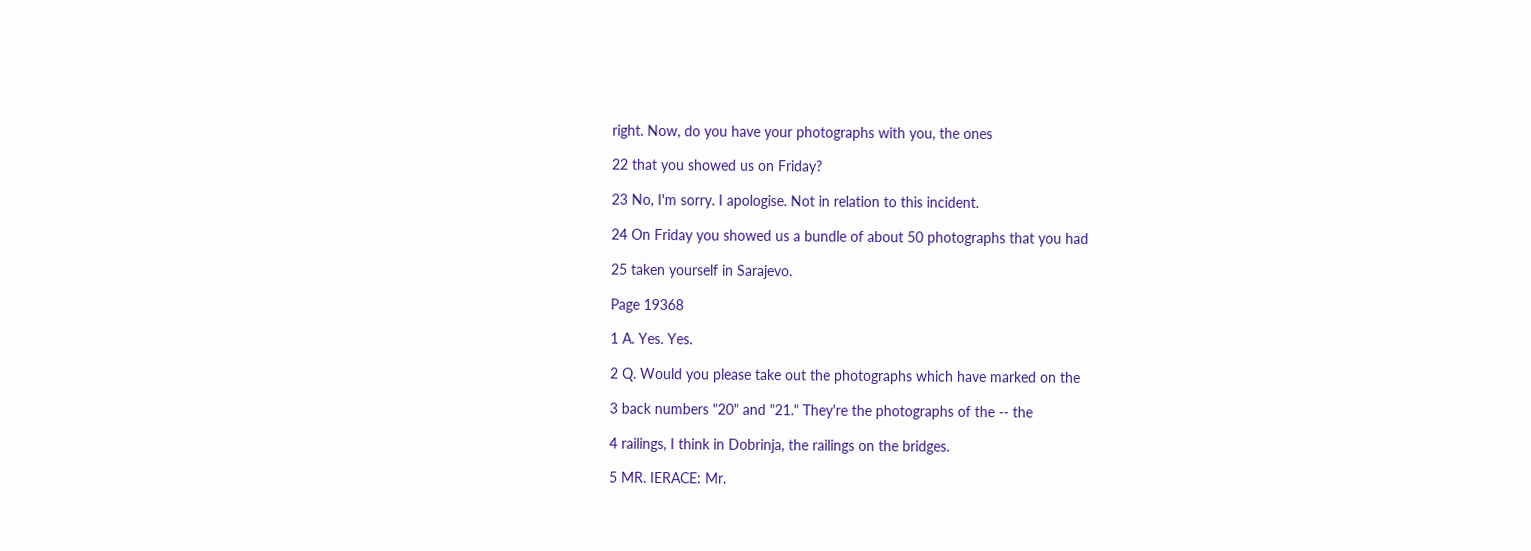right. Now, do you have your photographs with you, the ones

22 that you showed us on Friday?

23 No, I'm sorry. I apologise. Not in relation to this incident.

24 On Friday you showed us a bundle of about 50 photographs that you had

25 taken yourself in Sarajevo.

Page 19368

1 A. Yes. Yes.

2 Q. Would you please take out the photographs which have marked on the

3 back numbers "20" and "21." They're the photographs of the -- the

4 railings, I think in Dobrinja, the railings on the bridges.

5 MR. IERACE: Mr.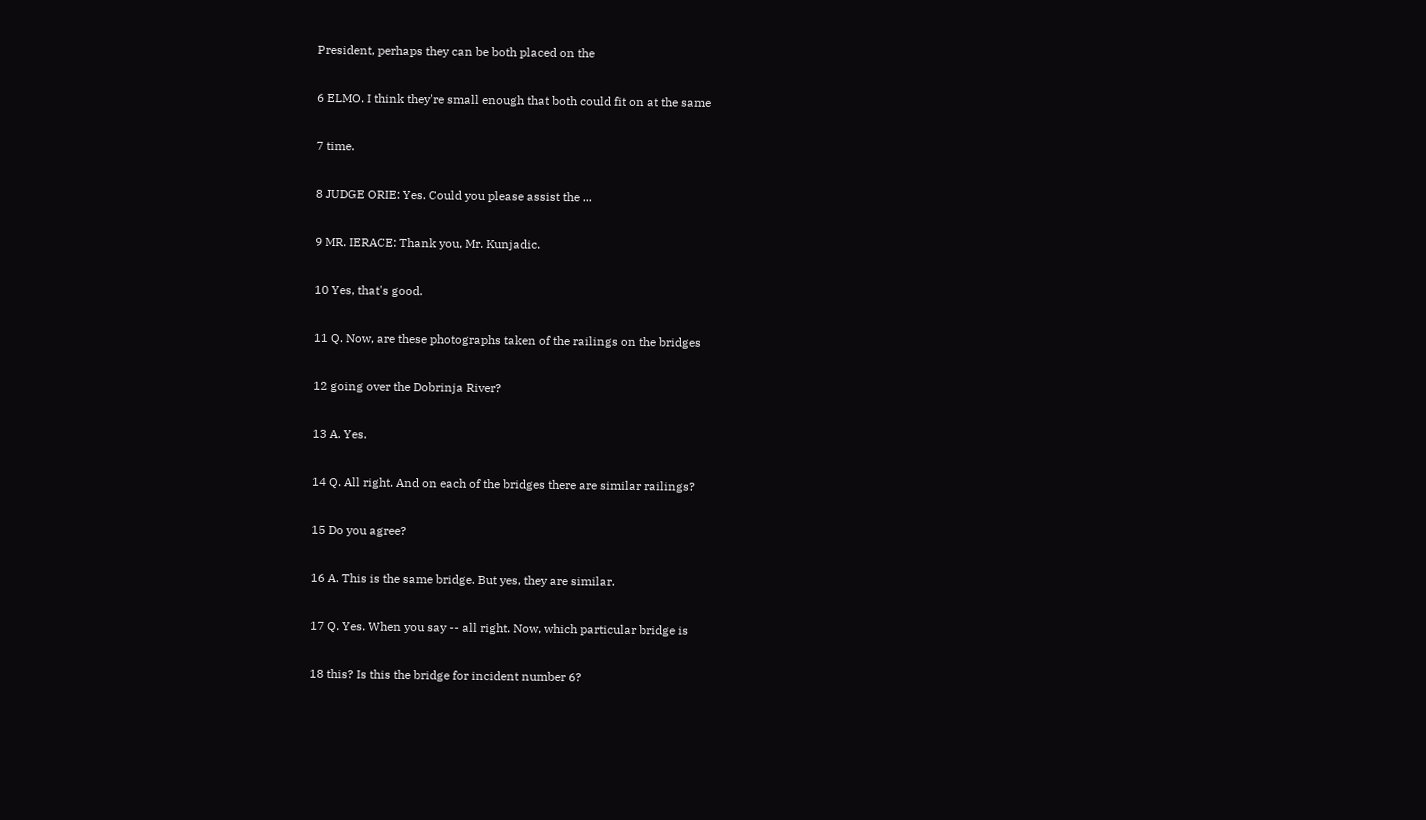President, perhaps they can be both placed on the

6 ELMO. I think they're small enough that both could fit on at the same

7 time.

8 JUDGE ORIE: Yes. Could you please assist the ...

9 MR. IERACE: Thank you, Mr. Kunjadic.

10 Yes, that's good.

11 Q. Now, are these photographs taken of the railings on the bridges

12 going over the Dobrinja River?

13 A. Yes.

14 Q. All right. And on each of the bridges there are similar railings?

15 Do you agree?

16 A. This is the same bridge. But yes, they are similar.

17 Q. Yes. When you say -- all right. Now, which particular bridge is

18 this? Is this the bridge for incident number 6?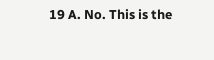19 A. No. This is the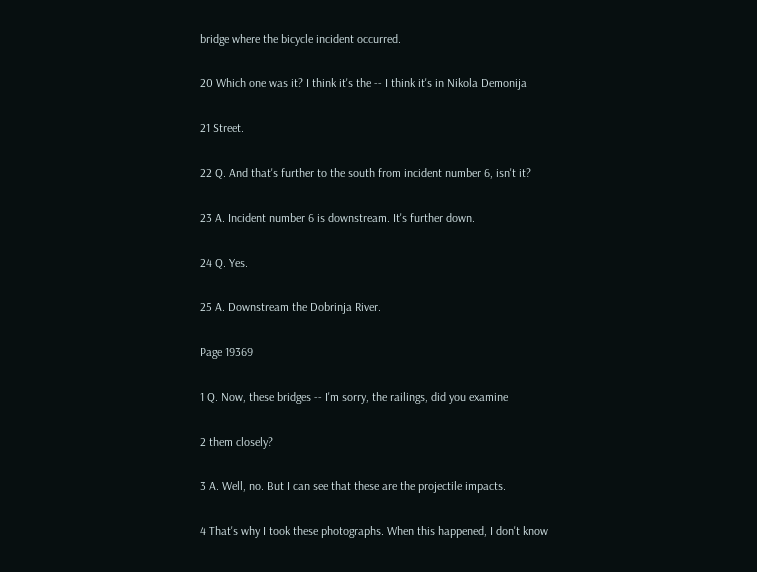bridge where the bicycle incident occurred.

20 Which one was it? I think it's the -- I think it's in Nikola Demonija

21 Street.

22 Q. And that's further to the south from incident number 6, isn't it?

23 A. Incident number 6 is downstream. It's further down.

24 Q. Yes.

25 A. Downstream the Dobrinja River.

Page 19369

1 Q. Now, these bridges -- I'm sorry, the railings, did you examine

2 them closely?

3 A. Well, no. But I can see that these are the projectile impacts.

4 That's why I took these photographs. When this happened, I don't know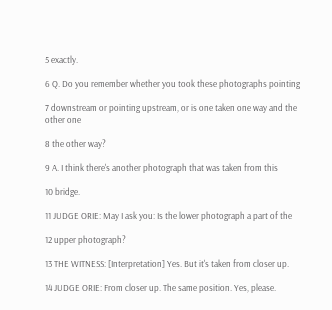5 exactly.

6 Q. Do you remember whether you took these photographs pointing

7 downstream or pointing upstream, or is one taken one way and the other one

8 the other way?

9 A. I think there's another photograph that was taken from this

10 bridge.

11 JUDGE ORIE: May I ask you: Is the lower photograph a part of the

12 upper photograph?

13 THE WITNESS: [Interpretation] Yes. But it's taken from closer up.

14 JUDGE ORIE: From closer up. The same position. Yes, please.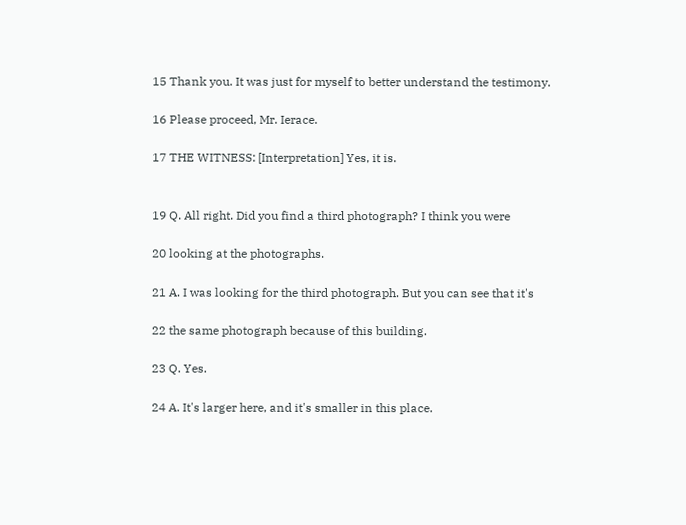15 Thank you. It was just for myself to better understand the testimony.

16 Please proceed, Mr. Ierace.

17 THE WITNESS: [Interpretation] Yes, it is.


19 Q. All right. Did you find a third photograph? I think you were

20 looking at the photographs.

21 A. I was looking for the third photograph. But you can see that it's

22 the same photograph because of this building.

23 Q. Yes.

24 A. It's larger here, and it's smaller in this place.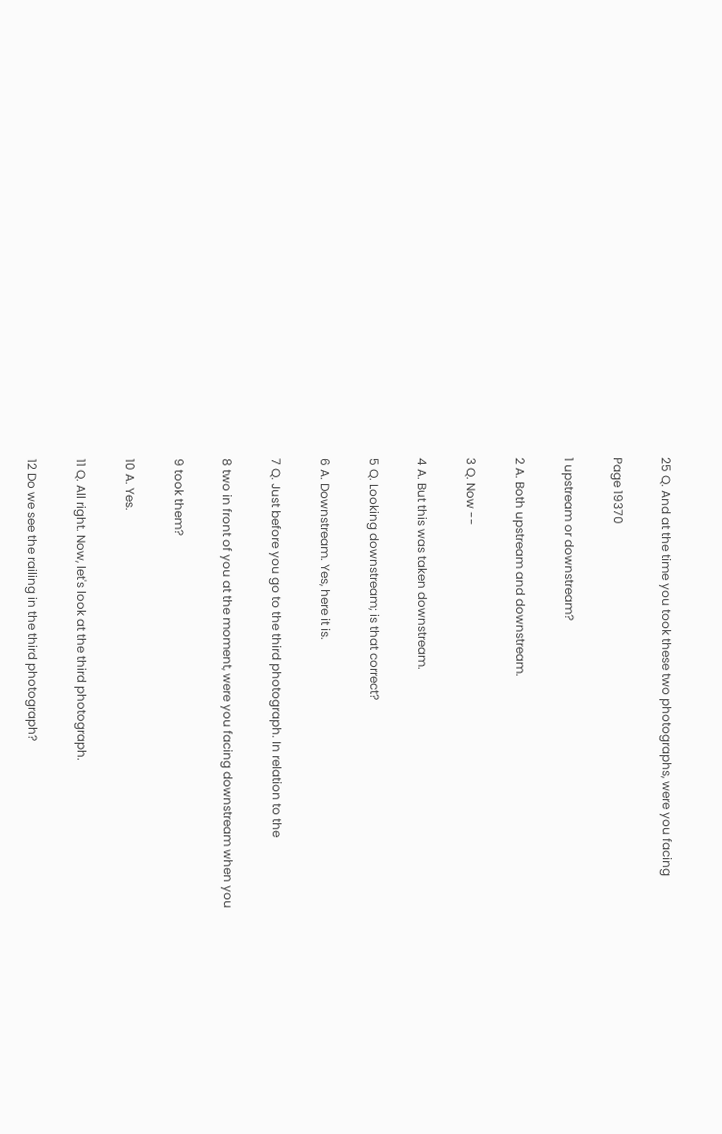25 Q. And at the time you took these two photographs, were you facing

Page 19370

1 upstream or downstream?

2 A. Both upstream and downstream.

3 Q. Now --

4 A. But this was taken downstream.

5 Q. Looking downstream; is that correct?

6 A. Downstream. Yes, here it is.

7 Q. Just before you go to the third photograph. In relation to the

8 two in front of you at the moment, were you facing downstream when you

9 took them?

10 A. Yes.

11 Q. All right. Now, let's look at the third photograph.

12 Do we see the railing in the third photograph?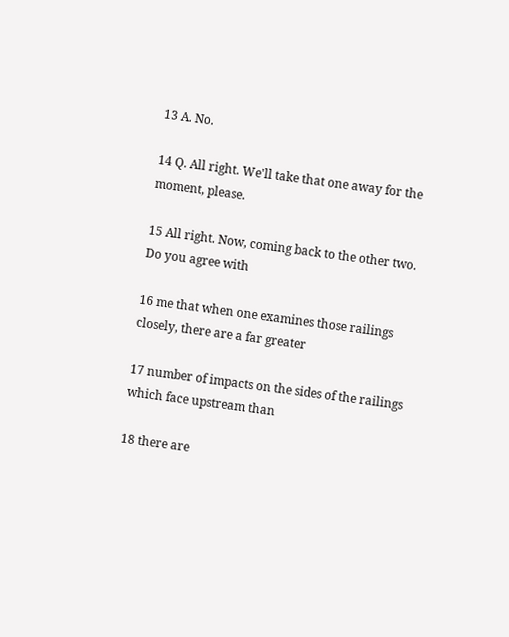13 A. No.

14 Q. All right. We'll take that one away for the moment, please.

15 All right. Now, coming back to the other two. Do you agree with

16 me that when one examines those railings closely, there are a far greater

17 number of impacts on the sides of the railings which face upstream than

18 there are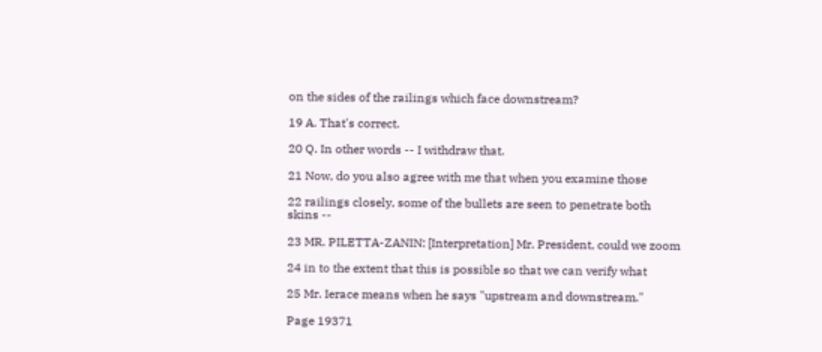on the sides of the railings which face downstream?

19 A. That's correct.

20 Q. In other words -- I withdraw that.

21 Now, do you also agree with me that when you examine those

22 railings closely, some of the bullets are seen to penetrate both skins --

23 MR. PILETTA-ZANIN: [Interpretation] Mr. President, could we zoom

24 in to the extent that this is possible so that we can verify what

25 Mr. Ierace means when he says "upstream and downstream."

Page 19371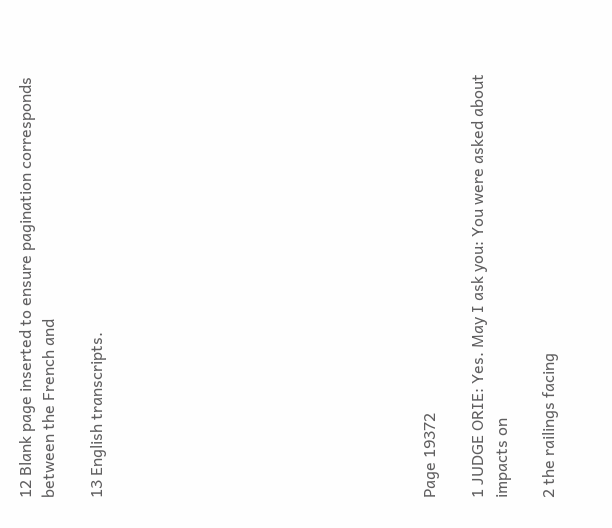12 Blank page inserted to ensure pagination corresponds between the French and

13 English transcripts.













Page 19372

1 JUDGE ORIE: Yes. May I ask you: You were asked about impacts on

2 the railings facing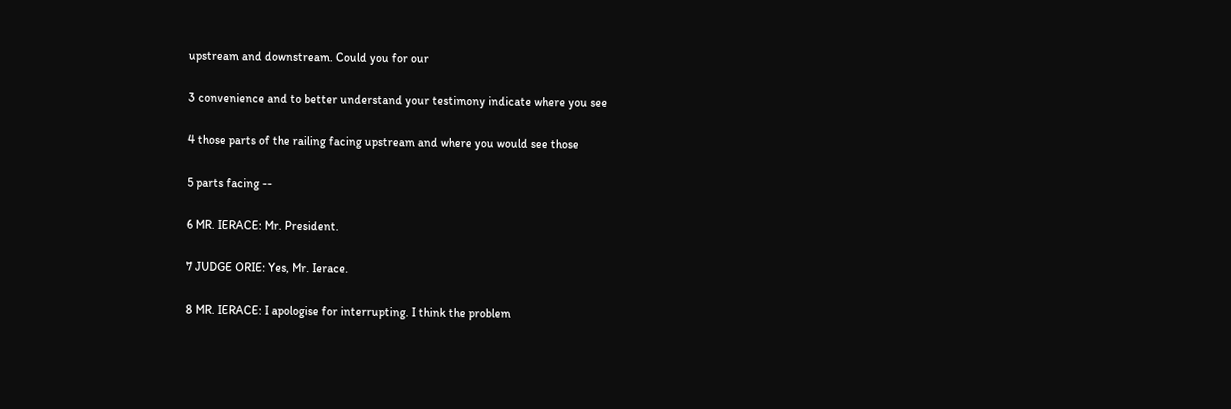upstream and downstream. Could you for our

3 convenience and to better understand your testimony indicate where you see

4 those parts of the railing facing upstream and where you would see those

5 parts facing --

6 MR. IERACE: Mr. President.

7 JUDGE ORIE: Yes, Mr. Ierace.

8 MR. IERACE: I apologise for interrupting. I think the problem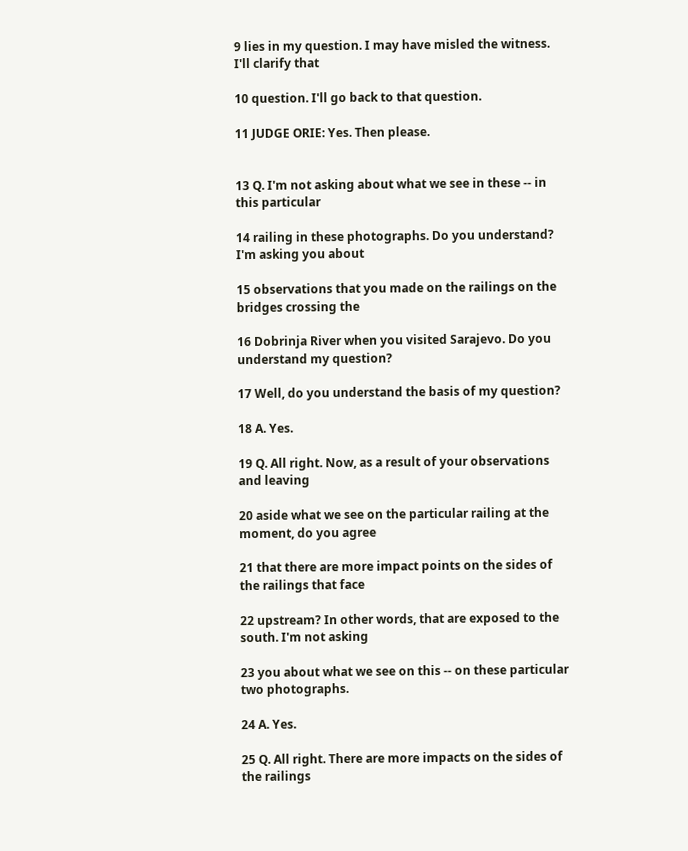9 lies in my question. I may have misled the witness. I'll clarify that

10 question. I'll go back to that question.

11 JUDGE ORIE: Yes. Then please.


13 Q. I'm not asking about what we see in these -- in this particular

14 railing in these photographs. Do you understand? I'm asking you about

15 observations that you made on the railings on the bridges crossing the

16 Dobrinja River when you visited Sarajevo. Do you understand my question?

17 Well, do you understand the basis of my question?

18 A. Yes.

19 Q. All right. Now, as a result of your observations and leaving

20 aside what we see on the particular railing at the moment, do you agree

21 that there are more impact points on the sides of the railings that face

22 upstream? In other words, that are exposed to the south. I'm not asking

23 you about what we see on this -- on these particular two photographs.

24 A. Yes.

25 Q. All right. There are more impacts on the sides of the railings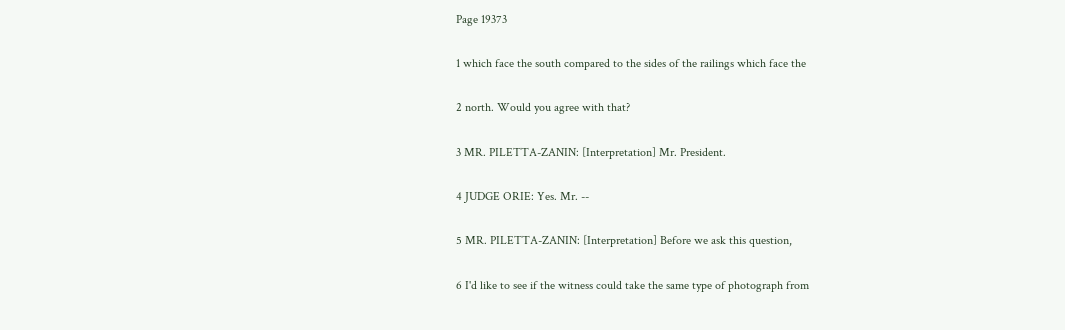Page 19373

1 which face the south compared to the sides of the railings which face the

2 north. Would you agree with that?

3 MR. PILETTA-ZANIN: [Interpretation] Mr. President.

4 JUDGE ORIE: Yes. Mr. --

5 MR. PILETTA-ZANIN: [Interpretation] Before we ask this question,

6 I'd like to see if the witness could take the same type of photograph from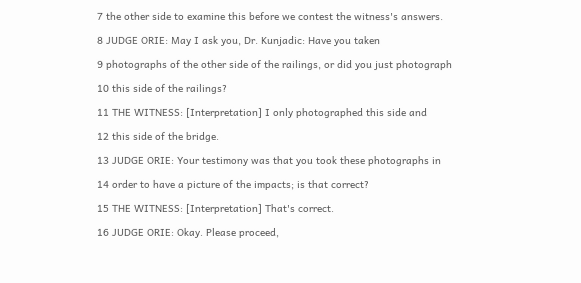7 the other side to examine this before we contest the witness's answers.

8 JUDGE ORIE: May I ask you, Dr. Kunjadic: Have you taken

9 photographs of the other side of the railings, or did you just photograph

10 this side of the railings?

11 THE WITNESS: [Interpretation] I only photographed this side and

12 this side of the bridge.

13 JUDGE ORIE: Your testimony was that you took these photographs in

14 order to have a picture of the impacts; is that correct?

15 THE WITNESS: [Interpretation] That's correct.

16 JUDGE ORIE: Okay. Please proceed,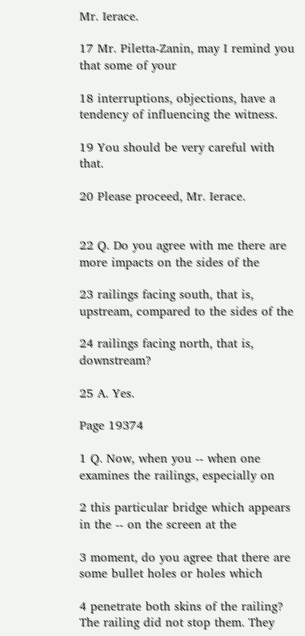Mr. Ierace.

17 Mr. Piletta-Zanin, may I remind you that some of your

18 interruptions, objections, have a tendency of influencing the witness.

19 You should be very careful with that.

20 Please proceed, Mr. Ierace.


22 Q. Do you agree with me there are more impacts on the sides of the

23 railings facing south, that is, upstream, compared to the sides of the

24 railings facing north, that is, downstream?

25 A. Yes.

Page 19374

1 Q. Now, when you -- when one examines the railings, especially on

2 this particular bridge which appears in the -- on the screen at the

3 moment, do you agree that there are some bullet holes or holes which

4 penetrate both skins of the railing? The railing did not stop them. They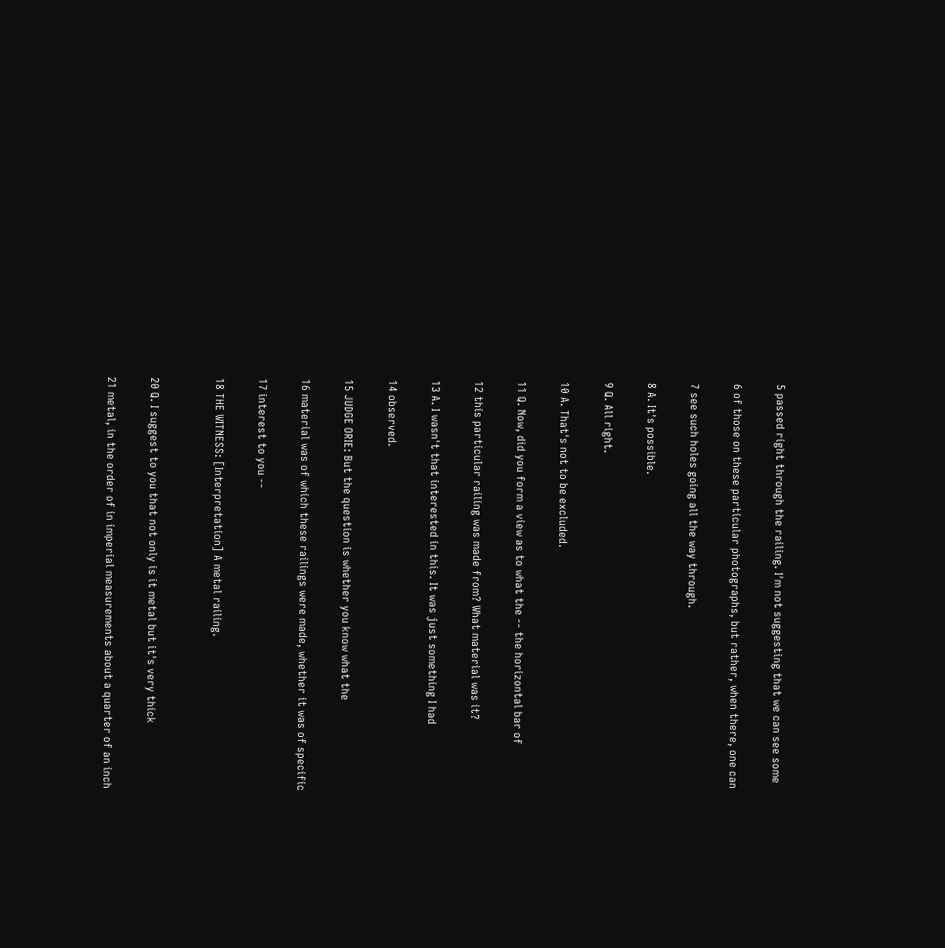5 passed right through the railing. I'm not suggesting that we can see some

6 of those on these particular photographs, but rather, when there, one can

7 see such holes going all the way through.

8 A. It's possible.

9 Q. All right.

10 A. That's not to be excluded.

11 Q. Now, did you form a view as to what the -- the horizontal bar of

12 this particular railing was made from? What material was it?

13 A. I wasn't that interested in this. It was just something I had

14 observed.

15 JUDGE ORIE: But the question is whether you know what the

16 material was of which these railings were made, whether it was of specific

17 interest to you --

18 THE WITNESS: [Interpretation] A metal railing.


20 Q. I suggest to you that not only is it metal but it's very thick

21 metal, in the order of in imperial measurements about a quarter of an inch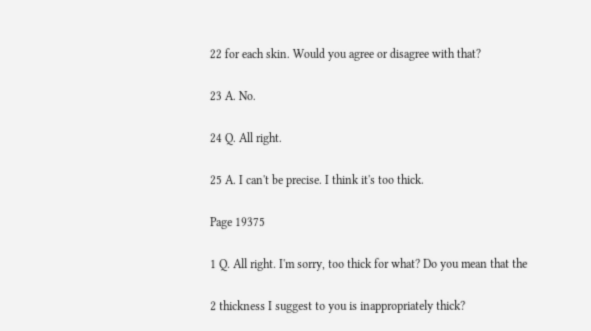22 for each skin. Would you agree or disagree with that?

23 A. No.

24 Q. All right.

25 A. I can't be precise. I think it's too thick.

Page 19375

1 Q. All right. I'm sorry, too thick for what? Do you mean that the

2 thickness I suggest to you is inappropriately thick?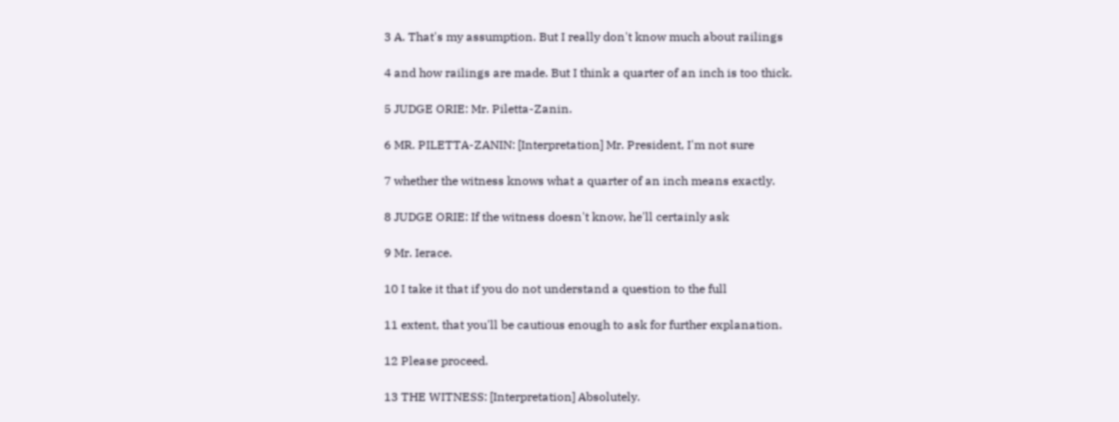3 A. That's my assumption. But I really don't know much about railings

4 and how railings are made. But I think a quarter of an inch is too thick.

5 JUDGE ORIE: Mr. Piletta-Zanin.

6 MR. PILETTA-ZANIN: [Interpretation] Mr. President, I'm not sure

7 whether the witness knows what a quarter of an inch means exactly.

8 JUDGE ORIE: If the witness doesn't know, he'll certainly ask

9 Mr. Ierace.

10 I take it that if you do not understand a question to the full

11 extent, that you'll be cautious enough to ask for further explanation.

12 Please proceed.

13 THE WITNESS: [Interpretation] Absolutely.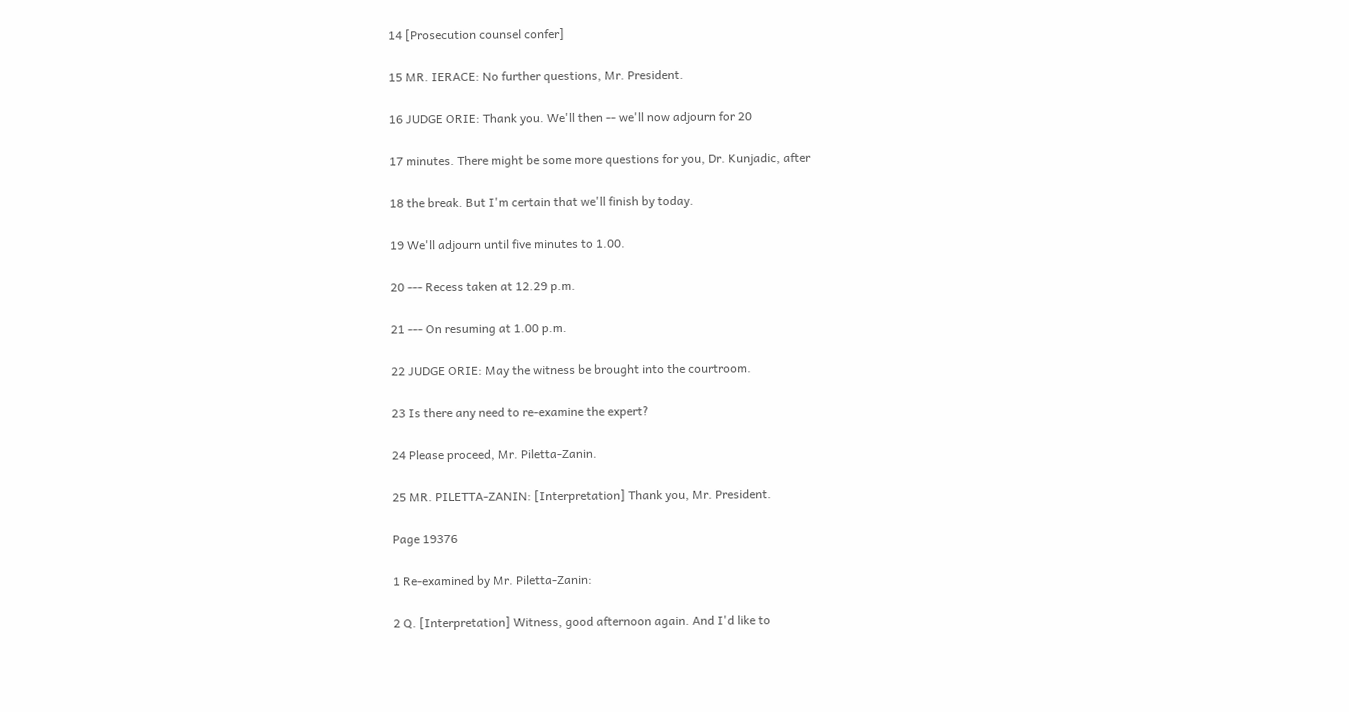14 [Prosecution counsel confer]

15 MR. IERACE: No further questions, Mr. President.

16 JUDGE ORIE: Thank you. We'll then -- we'll now adjourn for 20

17 minutes. There might be some more questions for you, Dr. Kunjadic, after

18 the break. But I'm certain that we'll finish by today.

19 We'll adjourn until five minutes to 1.00.

20 --- Recess taken at 12.29 p.m.

21 --- On resuming at 1.00 p.m.

22 JUDGE ORIE: May the witness be brought into the courtroom.

23 Is there any need to re-examine the expert?

24 Please proceed, Mr. Piletta-Zanin.

25 MR. PILETTA-ZANIN: [Interpretation] Thank you, Mr. President.

Page 19376

1 Re-examined by Mr. Piletta-Zanin:

2 Q. [Interpretation] Witness, good afternoon again. And I'd like to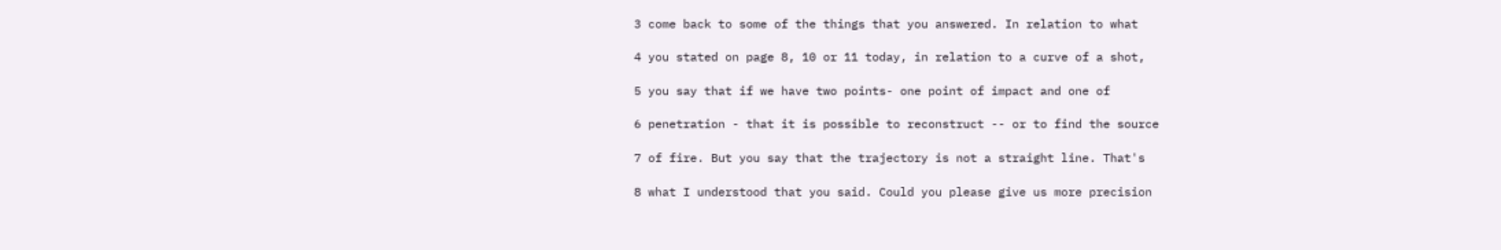3 come back to some of the things that you answered. In relation to what

4 you stated on page 8, 10 or 11 today, in relation to a curve of a shot,

5 you say that if we have two points- one point of impact and one of

6 penetration - that it is possible to reconstruct -- or to find the source

7 of fire. But you say that the trajectory is not a straight line. That's

8 what I understood that you said. Could you please give us more precision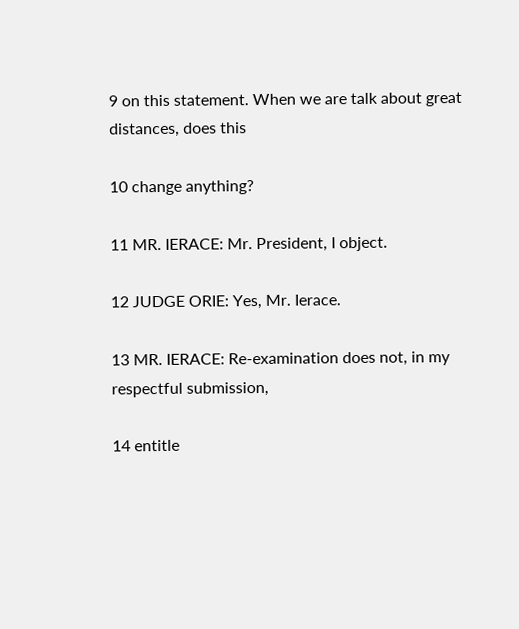9 on this statement. When we are talk about great distances, does this

10 change anything?

11 MR. IERACE: Mr. President, I object.

12 JUDGE ORIE: Yes, Mr. Ierace.

13 MR. IERACE: Re-examination does not, in my respectful submission,

14 entitle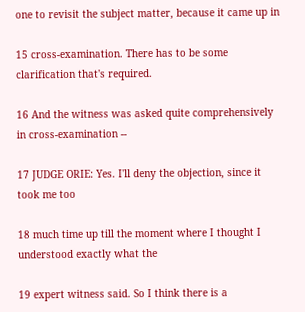one to revisit the subject matter, because it came up in

15 cross-examination. There has to be some clarification that's required.

16 And the witness was asked quite comprehensively in cross-examination --

17 JUDGE ORIE: Yes. I'll deny the objection, since it took me too

18 much time up till the moment where I thought I understood exactly what the

19 expert witness said. So I think there is a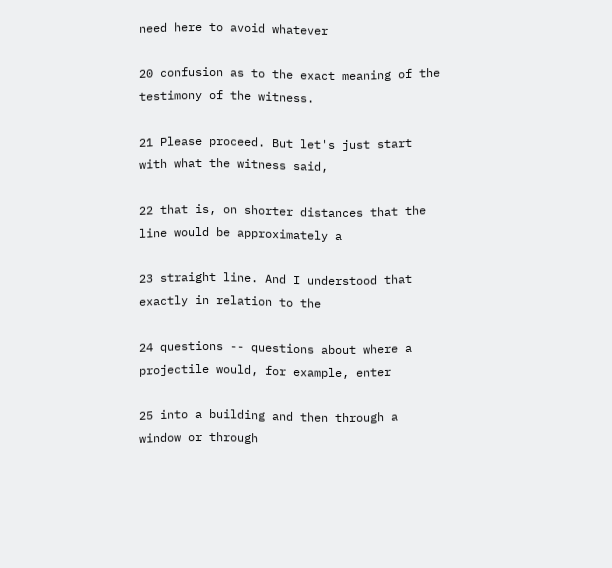need here to avoid whatever

20 confusion as to the exact meaning of the testimony of the witness.

21 Please proceed. But let's just start with what the witness said,

22 that is, on shorter distances that the line would be approximately a

23 straight line. And I understood that exactly in relation to the

24 questions -- questions about where a projectile would, for example, enter

25 into a building and then through a window or through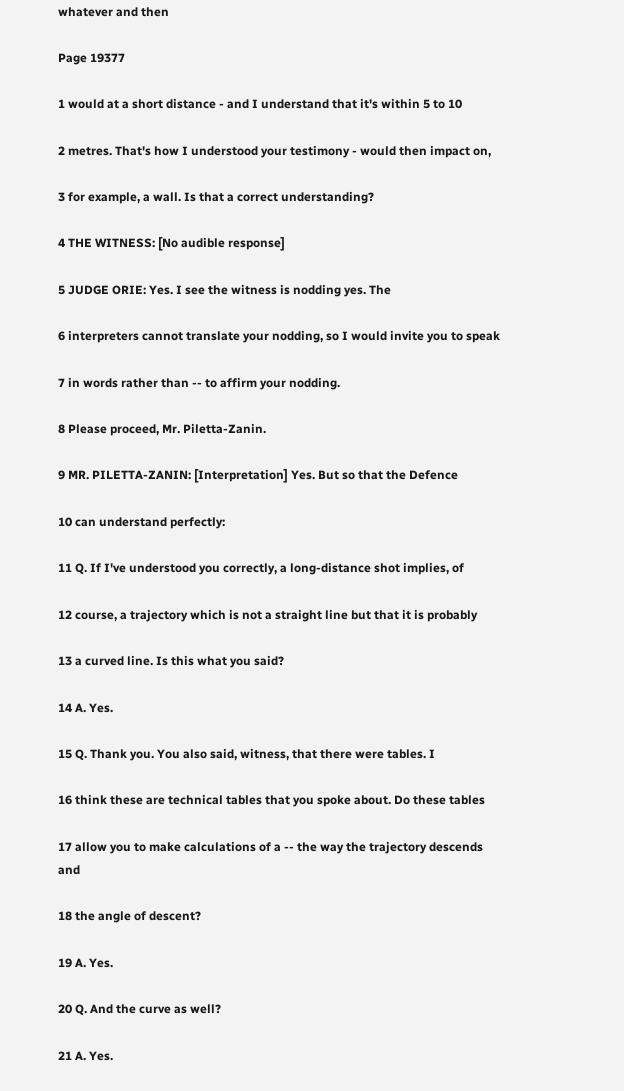whatever and then

Page 19377

1 would at a short distance - and I understand that it's within 5 to 10

2 metres. That's how I understood your testimony - would then impact on,

3 for example, a wall. Is that a correct understanding?

4 THE WITNESS: [No audible response]

5 JUDGE ORIE: Yes. I see the witness is nodding yes. The

6 interpreters cannot translate your nodding, so I would invite you to speak

7 in words rather than -- to affirm your nodding.

8 Please proceed, Mr. Piletta-Zanin.

9 MR. PILETTA-ZANIN: [Interpretation] Yes. But so that the Defence

10 can understand perfectly:

11 Q. If I've understood you correctly, a long-distance shot implies, of

12 course, a trajectory which is not a straight line but that it is probably

13 a curved line. Is this what you said?

14 A. Yes.

15 Q. Thank you. You also said, witness, that there were tables. I

16 think these are technical tables that you spoke about. Do these tables

17 allow you to make calculations of a -- the way the trajectory descends and

18 the angle of descent?

19 A. Yes.

20 Q. And the curve as well?

21 A. Yes.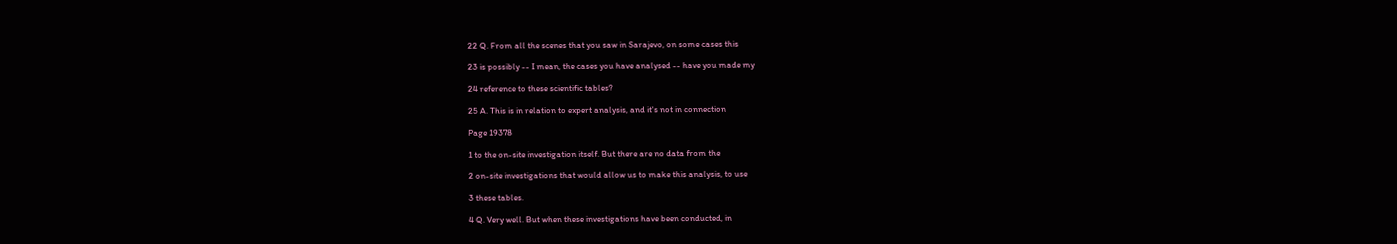22 Q. From all the scenes that you saw in Sarajevo, on some cases this

23 is possibly -- I mean, the cases you have analysed -- have you made my

24 reference to these scientific tables?

25 A. This is in relation to expert analysis, and it's not in connection

Page 19378

1 to the on-site investigation itself. But there are no data from the

2 on-site investigations that would allow us to make this analysis, to use

3 these tables.

4 Q. Very well. But when these investigations have been conducted, in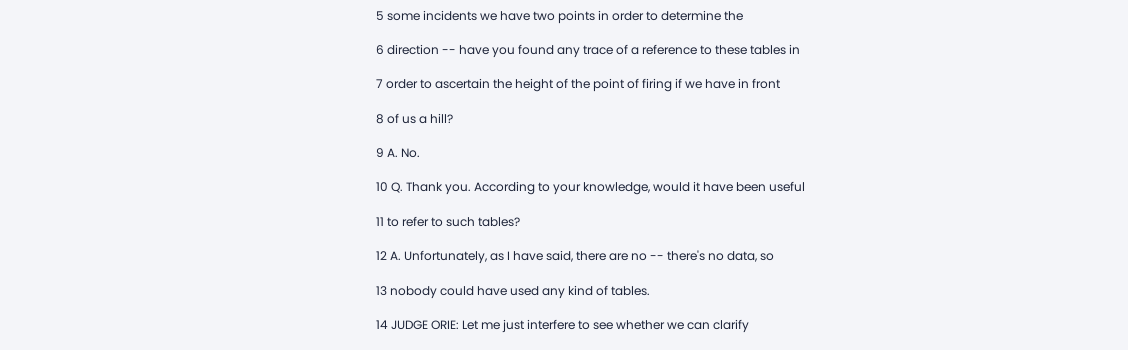5 some incidents we have two points in order to determine the

6 direction -- have you found any trace of a reference to these tables in

7 order to ascertain the height of the point of firing if we have in front

8 of us a hill?

9 A. No.

10 Q. Thank you. According to your knowledge, would it have been useful

11 to refer to such tables?

12 A. Unfortunately, as I have said, there are no -- there's no data, so

13 nobody could have used any kind of tables.

14 JUDGE ORIE: Let me just interfere to see whether we can clarify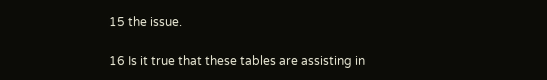15 the issue.

16 Is it true that these tables are assisting in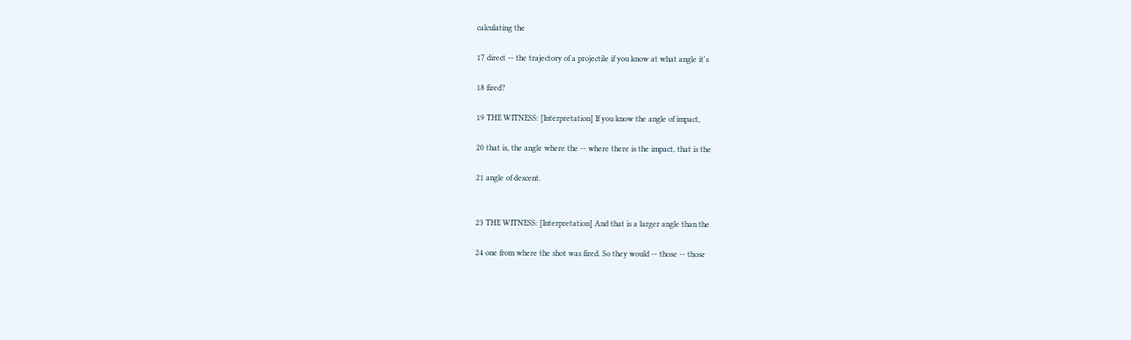calculating the

17 direct -- the trajectory of a projectile if you know at what angle it's

18 fired?

19 THE WITNESS: [Interpretation] If you know the angle of impact,

20 that is, the angle where the -- where there is the impact, that is the

21 angle of descent.


23 THE WITNESS: [Interpretation] And that is a larger angle than the

24 one from where the shot was fired. So they would -- those -- those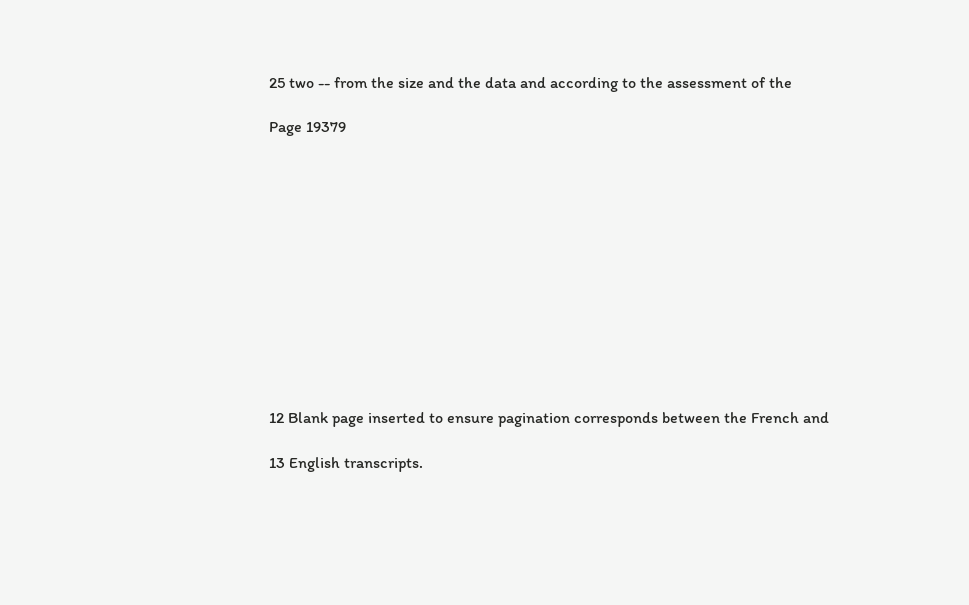25 two -- from the size and the data and according to the assessment of the

Page 19379












12 Blank page inserted to ensure pagination corresponds between the French and

13 English transcripts.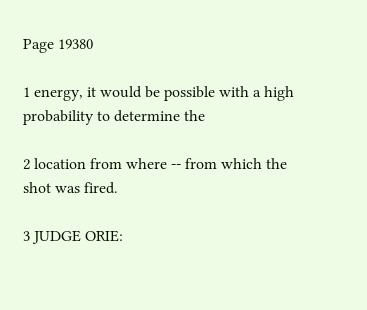Page 19380

1 energy, it would be possible with a high probability to determine the

2 location from where -- from which the shot was fired.

3 JUDGE ORIE: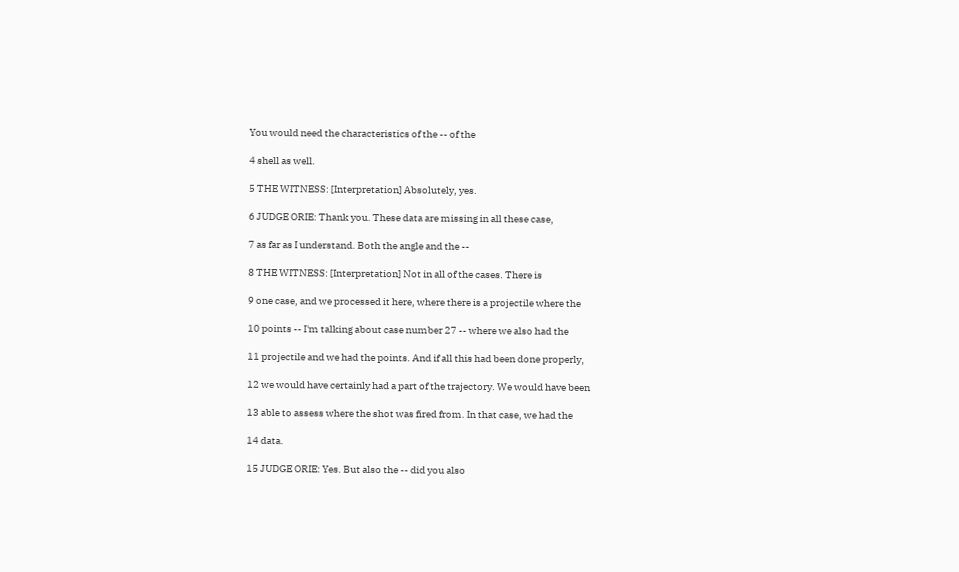You would need the characteristics of the -- of the

4 shell as well.

5 THE WITNESS: [Interpretation] Absolutely, yes.

6 JUDGE ORIE: Thank you. These data are missing in all these case,

7 as far as I understand. Both the angle and the --

8 THE WITNESS: [Interpretation] Not in all of the cases. There is

9 one case, and we processed it here, where there is a projectile where the

10 points -- I'm talking about case number 27 -- where we also had the

11 projectile and we had the points. And if all this had been done properly,

12 we would have certainly had a part of the trajectory. We would have been

13 able to assess where the shot was fired from. In that case, we had the

14 data.

15 JUDGE ORIE: Yes. But also the -- did you also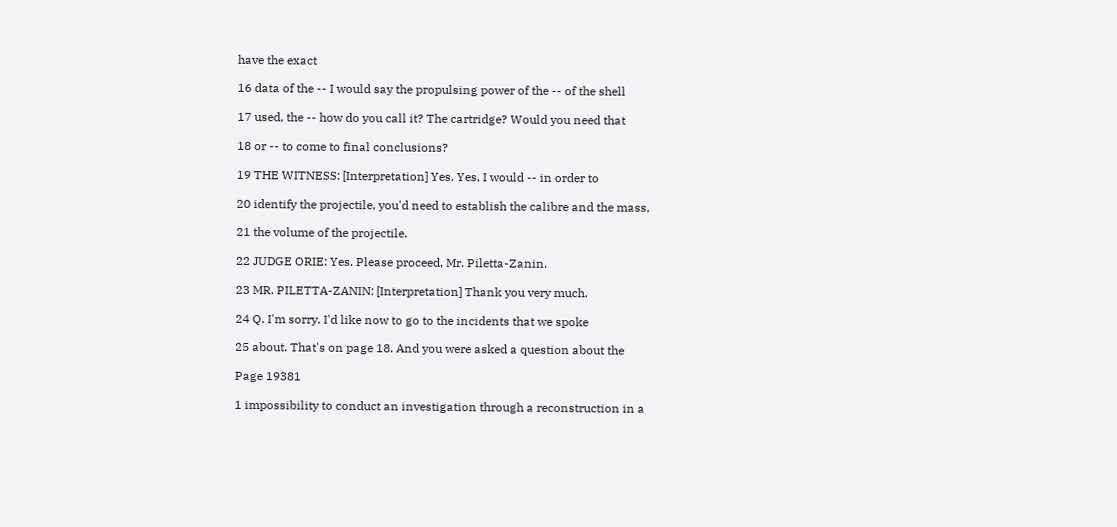have the exact

16 data of the -- I would say the propulsing power of the -- of the shell

17 used, the -- how do you call it? The cartridge? Would you need that

18 or -- to come to final conclusions?

19 THE WITNESS: [Interpretation] Yes. Yes, I would -- in order to

20 identify the projectile, you'd need to establish the calibre and the mass,

21 the volume of the projectile.

22 JUDGE ORIE: Yes. Please proceed, Mr. Piletta-Zanin.

23 MR. PILETTA-ZANIN: [Interpretation] Thank you very much.

24 Q. I'm sorry. I'd like now to go to the incidents that we spoke

25 about. That's on page 18. And you were asked a question about the

Page 19381

1 impossibility to conduct an investigation through a reconstruction in a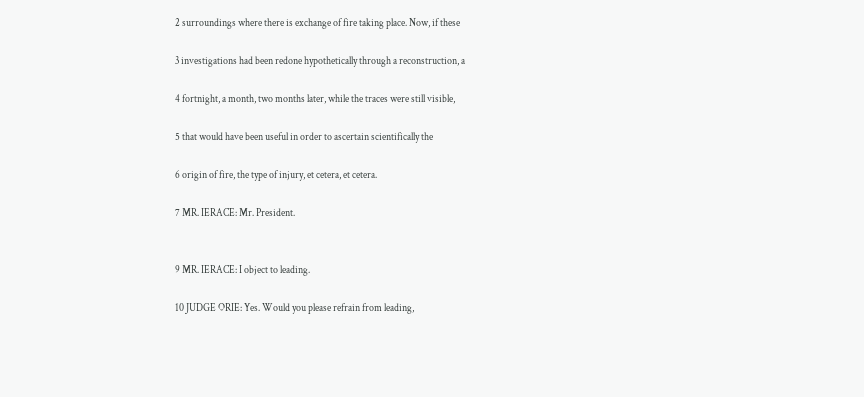2 surroundings where there is exchange of fire taking place. Now, if these

3 investigations had been redone hypothetically through a reconstruction, a

4 fortnight, a month, two months later, while the traces were still visible,

5 that would have been useful in order to ascertain scientifically the

6 origin of fire, the type of injury, et cetera, et cetera.

7 MR. IERACE: Mr. President.


9 MR. IERACE: I object to leading.

10 JUDGE ORIE: Yes. Would you please refrain from leading,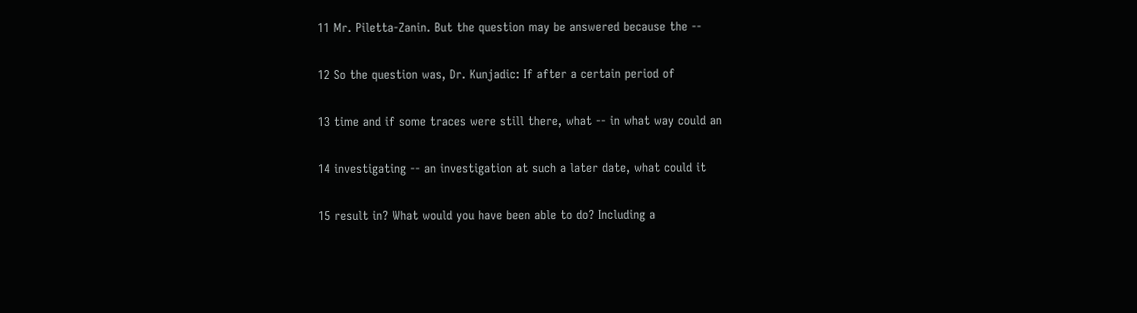11 Mr. Piletta-Zanin. But the question may be answered because the --

12 So the question was, Dr. Kunjadic: If after a certain period of

13 time and if some traces were still there, what -- in what way could an

14 investigating -- an investigation at such a later date, what could it

15 result in? What would you have been able to do? Including a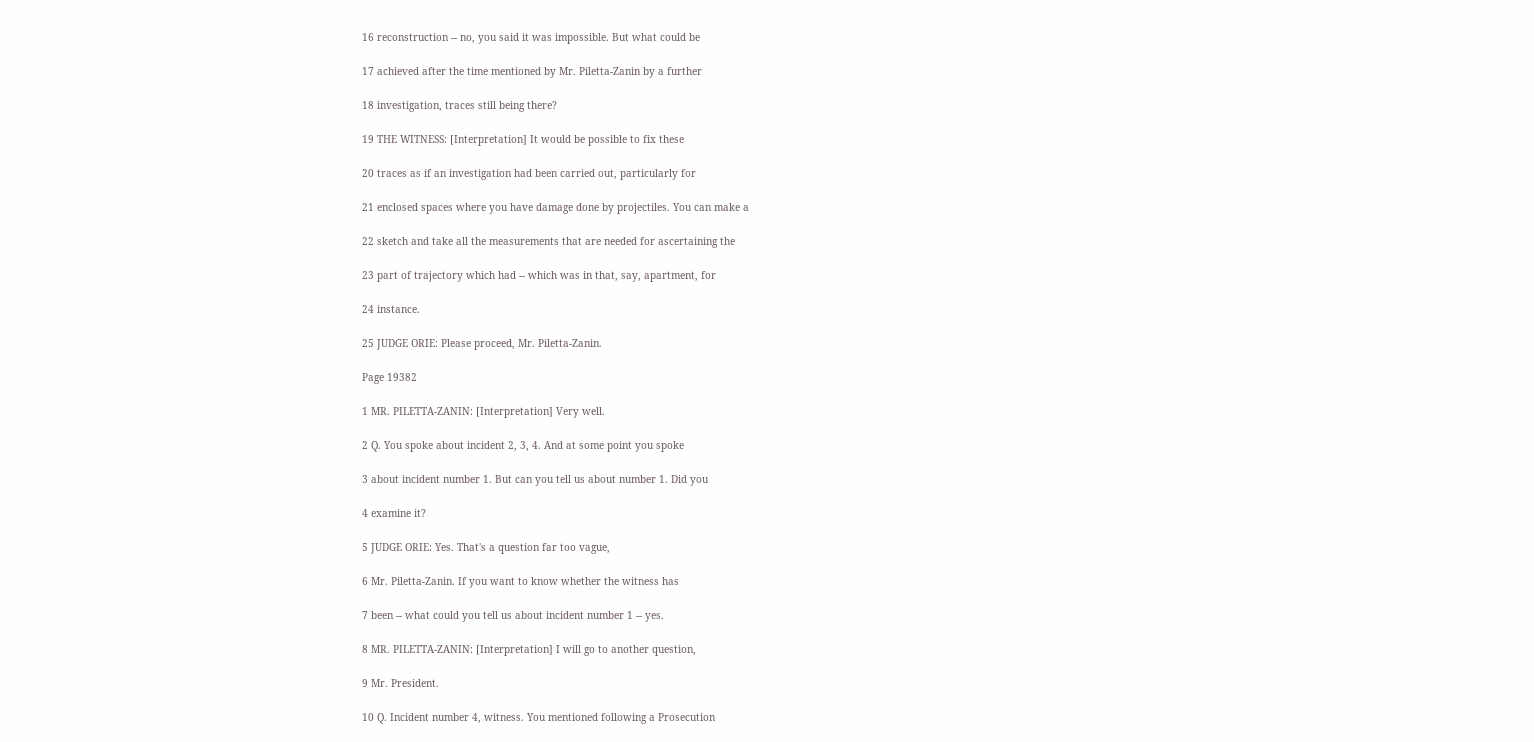16 reconstruction -- no, you said it was impossible. But what could be

17 achieved after the time mentioned by Mr. Piletta-Zanin by a further

18 investigation, traces still being there?

19 THE WITNESS: [Interpretation] It would be possible to fix these

20 traces as if an investigation had been carried out, particularly for

21 enclosed spaces where you have damage done by projectiles. You can make a

22 sketch and take all the measurements that are needed for ascertaining the

23 part of trajectory which had -- which was in that, say, apartment, for

24 instance.

25 JUDGE ORIE: Please proceed, Mr. Piletta-Zanin.

Page 19382

1 MR. PILETTA-ZANIN: [Interpretation] Very well.

2 Q. You spoke about incident 2, 3, 4. And at some point you spoke

3 about incident number 1. But can you tell us about number 1. Did you

4 examine it?

5 JUDGE ORIE: Yes. That's a question far too vague,

6 Mr. Piletta-Zanin. If you want to know whether the witness has

7 been -- what could you tell us about incident number 1 -- yes.

8 MR. PILETTA-ZANIN: [Interpretation] I will go to another question,

9 Mr. President.

10 Q. Incident number 4, witness. You mentioned following a Prosecution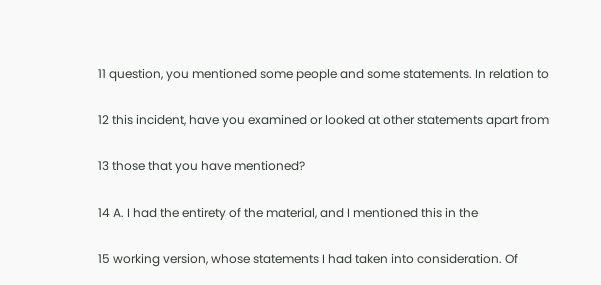11 question, you mentioned some people and some statements. In relation to

12 this incident, have you examined or looked at other statements apart from

13 those that you have mentioned?

14 A. I had the entirety of the material, and I mentioned this in the

15 working version, whose statements I had taken into consideration. Of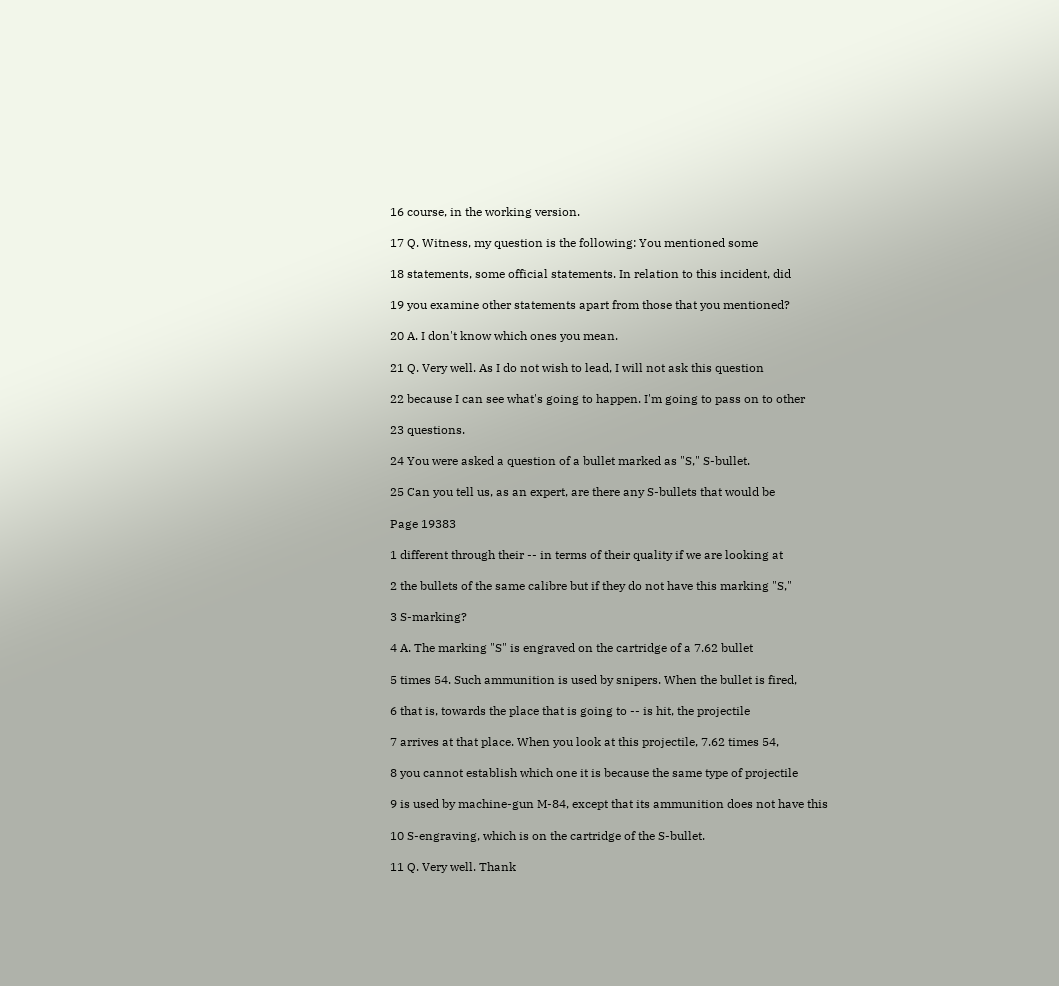16 course, in the working version.

17 Q. Witness, my question is the following: You mentioned some

18 statements, some official statements. In relation to this incident, did

19 you examine other statements apart from those that you mentioned?

20 A. I don't know which ones you mean.

21 Q. Very well. As I do not wish to lead, I will not ask this question

22 because I can see what's going to happen. I'm going to pass on to other

23 questions.

24 You were asked a question of a bullet marked as "S," S-bullet.

25 Can you tell us, as an expert, are there any S-bullets that would be

Page 19383

1 different through their -- in terms of their quality if we are looking at

2 the bullets of the same calibre but if they do not have this marking "S,"

3 S-marking?

4 A. The marking "S" is engraved on the cartridge of a 7.62 bullet

5 times 54. Such ammunition is used by snipers. When the bullet is fired,

6 that is, towards the place that is going to -- is hit, the projectile

7 arrives at that place. When you look at this projectile, 7.62 times 54,

8 you cannot establish which one it is because the same type of projectile

9 is used by machine-gun M-84, except that its ammunition does not have this

10 S-engraving, which is on the cartridge of the S-bullet.

11 Q. Very well. Thank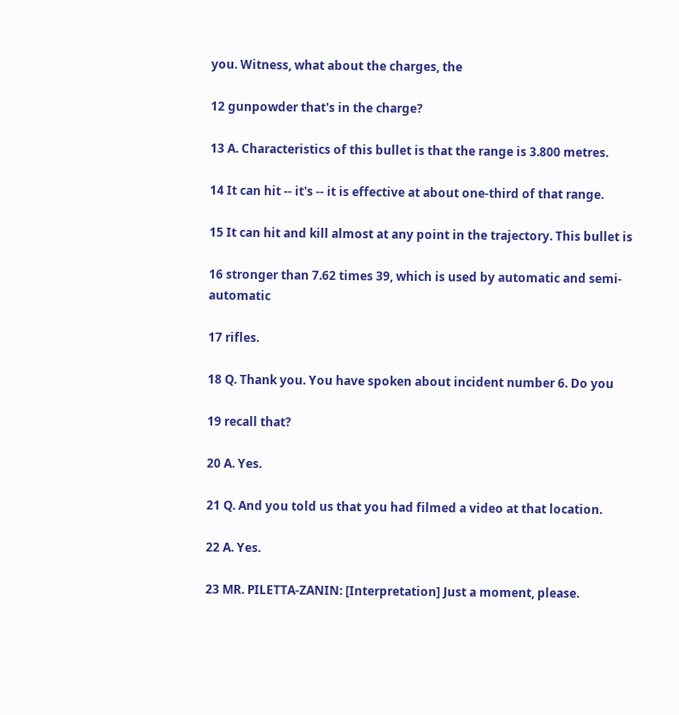you. Witness, what about the charges, the

12 gunpowder that's in the charge?

13 A. Characteristics of this bullet is that the range is 3.800 metres.

14 It can hit -- it's -- it is effective at about one-third of that range.

15 It can hit and kill almost at any point in the trajectory. This bullet is

16 stronger than 7.62 times 39, which is used by automatic and semi-automatic

17 rifles.

18 Q. Thank you. You have spoken about incident number 6. Do you

19 recall that?

20 A. Yes.

21 Q. And you told us that you had filmed a video at that location.

22 A. Yes.

23 MR. PILETTA-ZANIN: [Interpretation] Just a moment, please.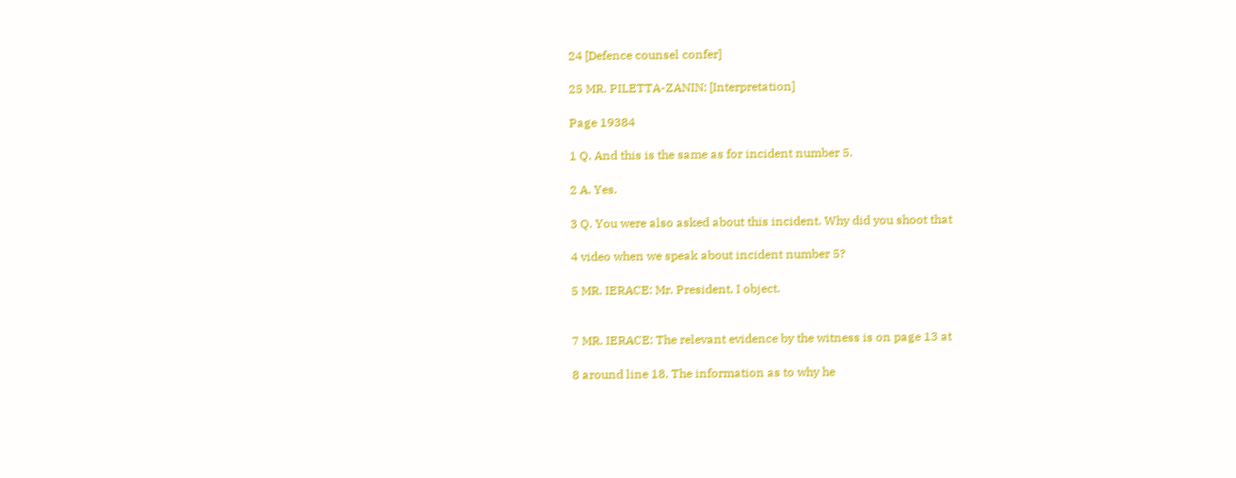24 [Defence counsel confer]

25 MR. PILETTA-ZANIN: [Interpretation]

Page 19384

1 Q. And this is the same as for incident number 5.

2 A. Yes.

3 Q. You were also asked about this incident. Why did you shoot that

4 video when we speak about incident number 5?

5 MR. IERACE: Mr. President, I object.


7 MR. IERACE: The relevant evidence by the witness is on page 13 at

8 around line 18. The information as to why he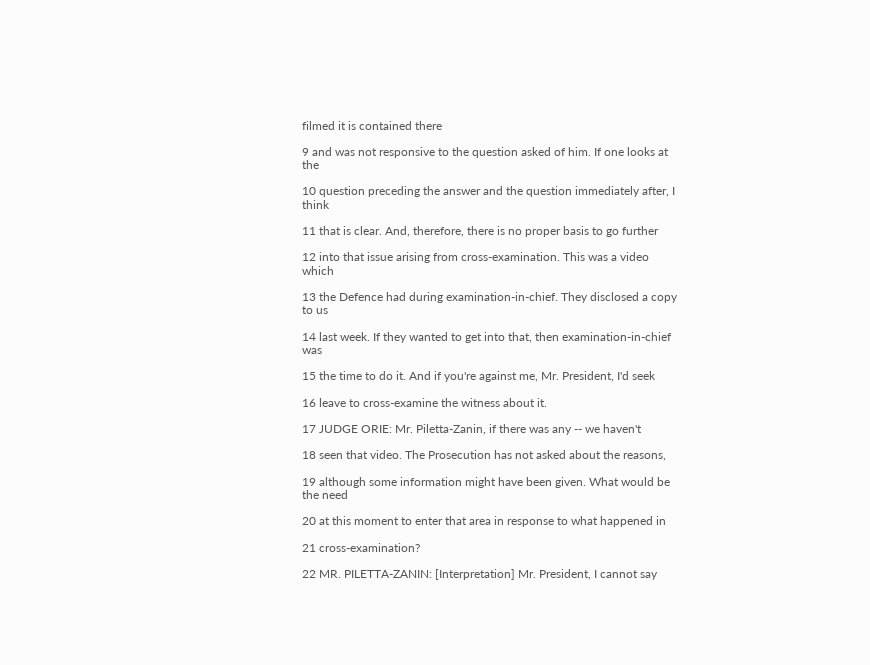filmed it is contained there

9 and was not responsive to the question asked of him. If one looks at the

10 question preceding the answer and the question immediately after, I think

11 that is clear. And, therefore, there is no proper basis to go further

12 into that issue arising from cross-examination. This was a video which

13 the Defence had during examination-in-chief. They disclosed a copy to us

14 last week. If they wanted to get into that, then examination-in-chief was

15 the time to do it. And if you're against me, Mr. President, I'd seek

16 leave to cross-examine the witness about it.

17 JUDGE ORIE: Mr. Piletta-Zanin, if there was any -- we haven't

18 seen that video. The Prosecution has not asked about the reasons,

19 although some information might have been given. What would be the need

20 at this moment to enter that area in response to what happened in

21 cross-examination?

22 MR. PILETTA-ZANIN: [Interpretation] Mr. President, I cannot say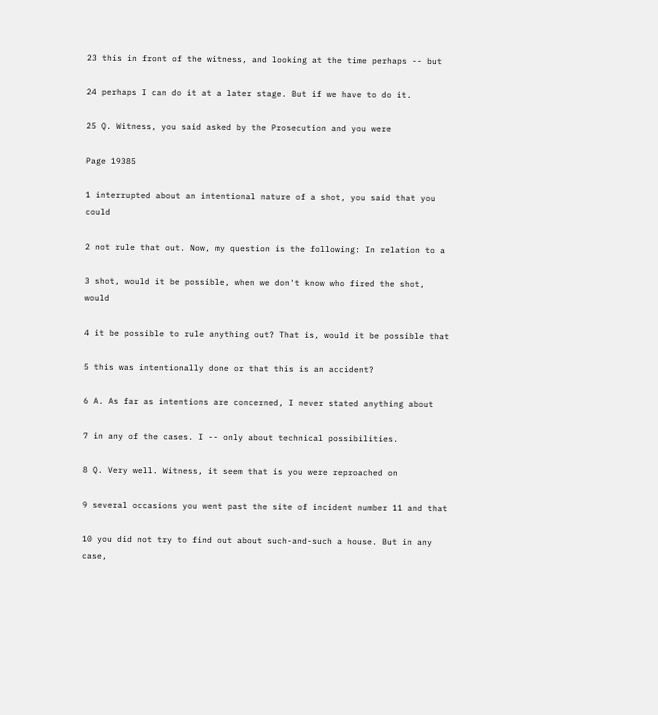23 this in front of the witness, and looking at the time perhaps -- but

24 perhaps I can do it at a later stage. But if we have to do it.

25 Q. Witness, you said asked by the Prosecution and you were

Page 19385

1 interrupted about an intentional nature of a shot, you said that you could

2 not rule that out. Now, my question is the following: In relation to a

3 shot, would it be possible, when we don't know who fired the shot, would

4 it be possible to rule anything out? That is, would it be possible that

5 this was intentionally done or that this is an accident?

6 A. As far as intentions are concerned, I never stated anything about

7 in any of the cases. I -- only about technical possibilities.

8 Q. Very well. Witness, it seem that is you were reproached on

9 several occasions you went past the site of incident number 11 and that

10 you did not try to find out about such-and-such a house. But in any case,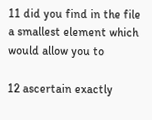11 did you find in the file a smallest element which would allow you to

12 ascertain exactly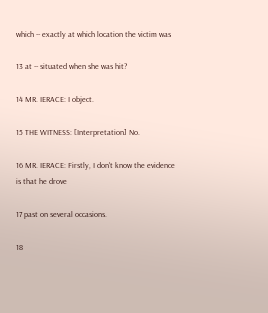which -- exactly at which location the victim was

13 at -- situated when she was hit?

14 MR. IERACE: I object.

15 THE WITNESS: [Interpretation] No.

16 MR. IERACE: Firstly, I don't know the evidence is that he drove

17 past on several occasions.

18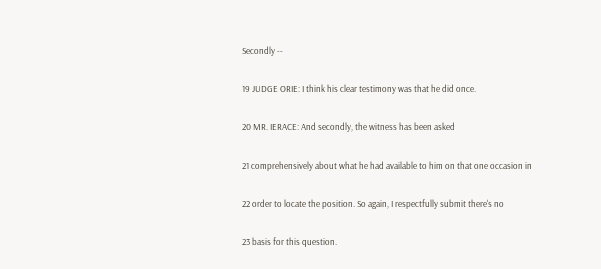Secondly --

19 JUDGE ORIE: I think his clear testimony was that he did once.

20 MR. IERACE: And secondly, the witness has been asked

21 comprehensively about what he had available to him on that one occasion in

22 order to locate the position. So again, I respectfully submit there's no

23 basis for this question.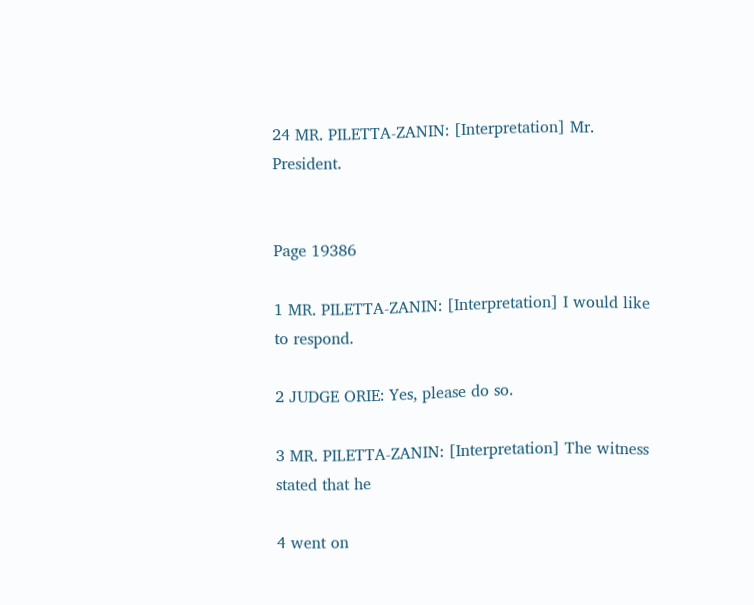24 MR. PILETTA-ZANIN: [Interpretation] Mr. President.


Page 19386

1 MR. PILETTA-ZANIN: [Interpretation] I would like to respond.

2 JUDGE ORIE: Yes, please do so.

3 MR. PILETTA-ZANIN: [Interpretation] The witness stated that he

4 went on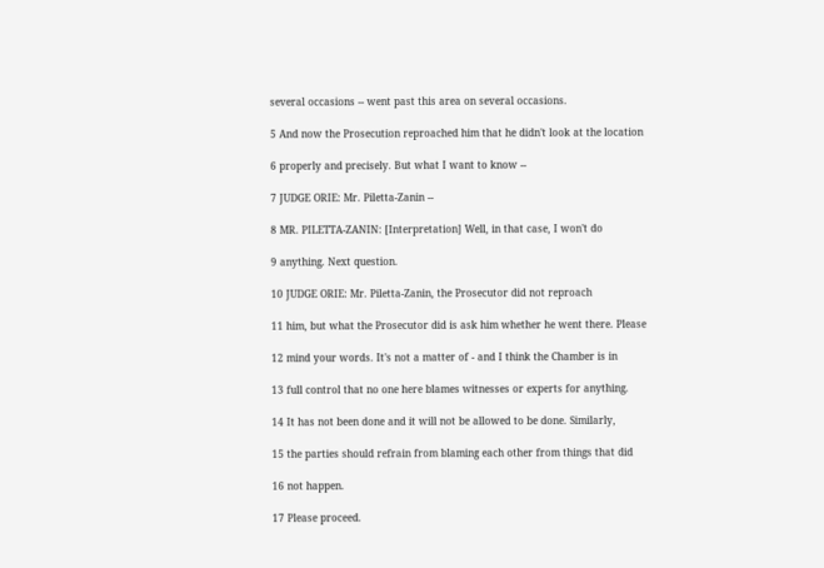several occasions -- went past this area on several occasions.

5 And now the Prosecution reproached him that he didn't look at the location

6 properly and precisely. But what I want to know --

7 JUDGE ORIE: Mr. Piletta-Zanin --

8 MR. PILETTA-ZANIN: [Interpretation] Well, in that case, I won't do

9 anything. Next question.

10 JUDGE ORIE: Mr. Piletta-Zanin, the Prosecutor did not reproach

11 him, but what the Prosecutor did is ask him whether he went there. Please

12 mind your words. It's not a matter of - and I think the Chamber is in

13 full control that no one here blames witnesses or experts for anything.

14 It has not been done and it will not be allowed to be done. Similarly,

15 the parties should refrain from blaming each other from things that did

16 not happen.

17 Please proceed.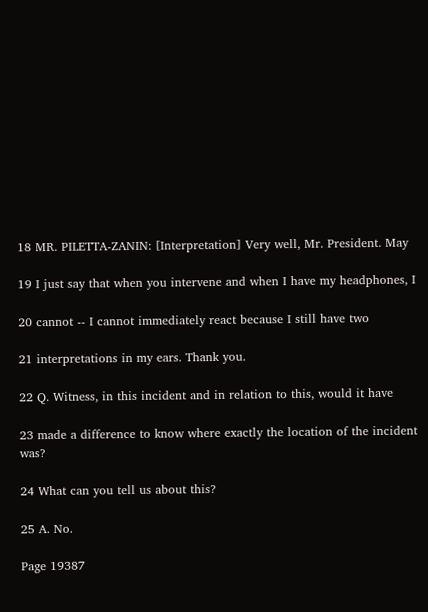18 MR. PILETTA-ZANIN: [Interpretation] Very well, Mr. President. May

19 I just say that when you intervene and when I have my headphones, I

20 cannot -- I cannot immediately react because I still have two

21 interpretations in my ears. Thank you.

22 Q. Witness, in this incident and in relation to this, would it have

23 made a difference to know where exactly the location of the incident was?

24 What can you tell us about this?

25 A. No.

Page 19387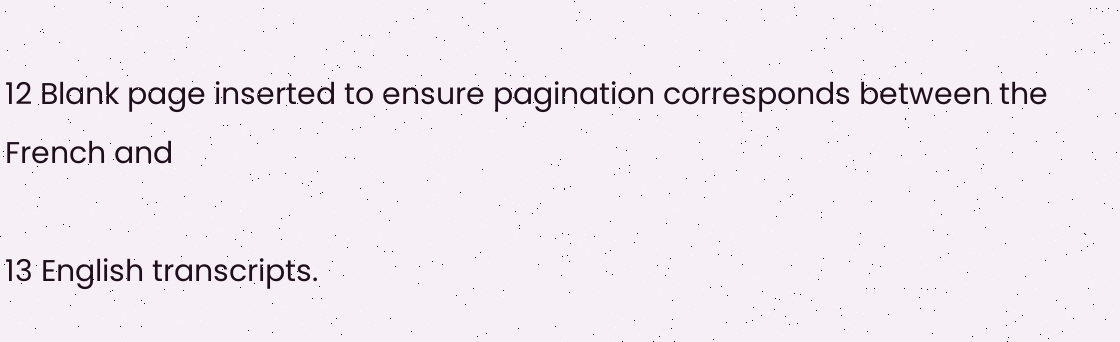12 Blank page inserted to ensure pagination corresponds between the French and

13 English transcripts.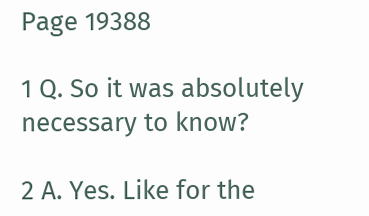Page 19388

1 Q. So it was absolutely necessary to know?

2 A. Yes. Like for the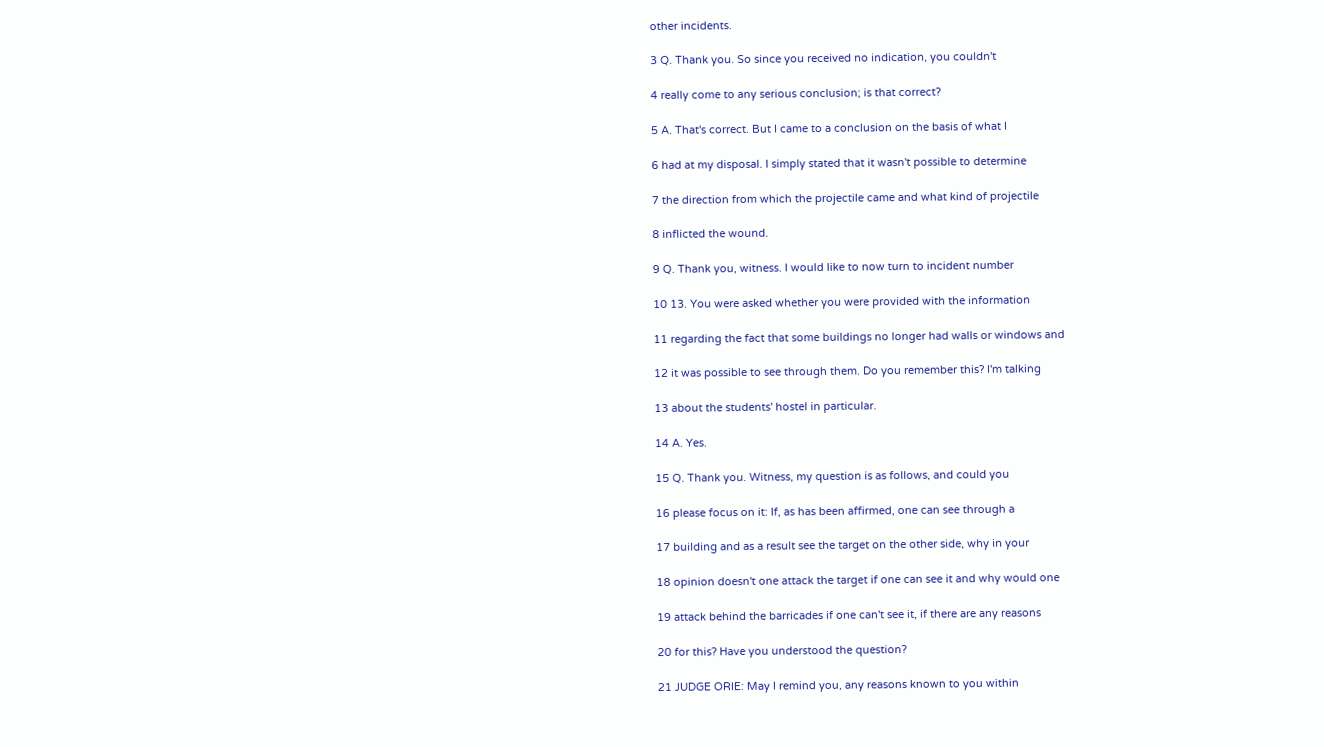other incidents.

3 Q. Thank you. So since you received no indication, you couldn't

4 really come to any serious conclusion; is that correct?

5 A. That's correct. But I came to a conclusion on the basis of what I

6 had at my disposal. I simply stated that it wasn't possible to determine

7 the direction from which the projectile came and what kind of projectile

8 inflicted the wound.

9 Q. Thank you, witness. I would like to now turn to incident number

10 13. You were asked whether you were provided with the information

11 regarding the fact that some buildings no longer had walls or windows and

12 it was possible to see through them. Do you remember this? I'm talking

13 about the students' hostel in particular.

14 A. Yes.

15 Q. Thank you. Witness, my question is as follows, and could you

16 please focus on it: If, as has been affirmed, one can see through a

17 building and as a result see the target on the other side, why in your

18 opinion doesn't one attack the target if one can see it and why would one

19 attack behind the barricades if one can't see it, if there are any reasons

20 for this? Have you understood the question?

21 JUDGE ORIE: May I remind you, any reasons known to you within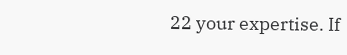22 your expertise. If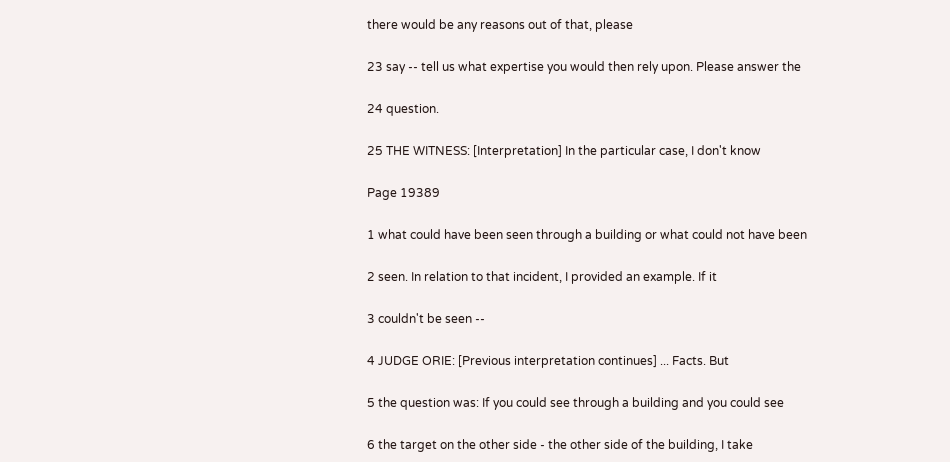there would be any reasons out of that, please

23 say -- tell us what expertise you would then rely upon. Please answer the

24 question.

25 THE WITNESS: [Interpretation] In the particular case, I don't know

Page 19389

1 what could have been seen through a building or what could not have been

2 seen. In relation to that incident, I provided an example. If it

3 couldn't be seen --

4 JUDGE ORIE: [Previous interpretation continues] ... Facts. But

5 the question was: If you could see through a building and you could see

6 the target on the other side - the other side of the building, I take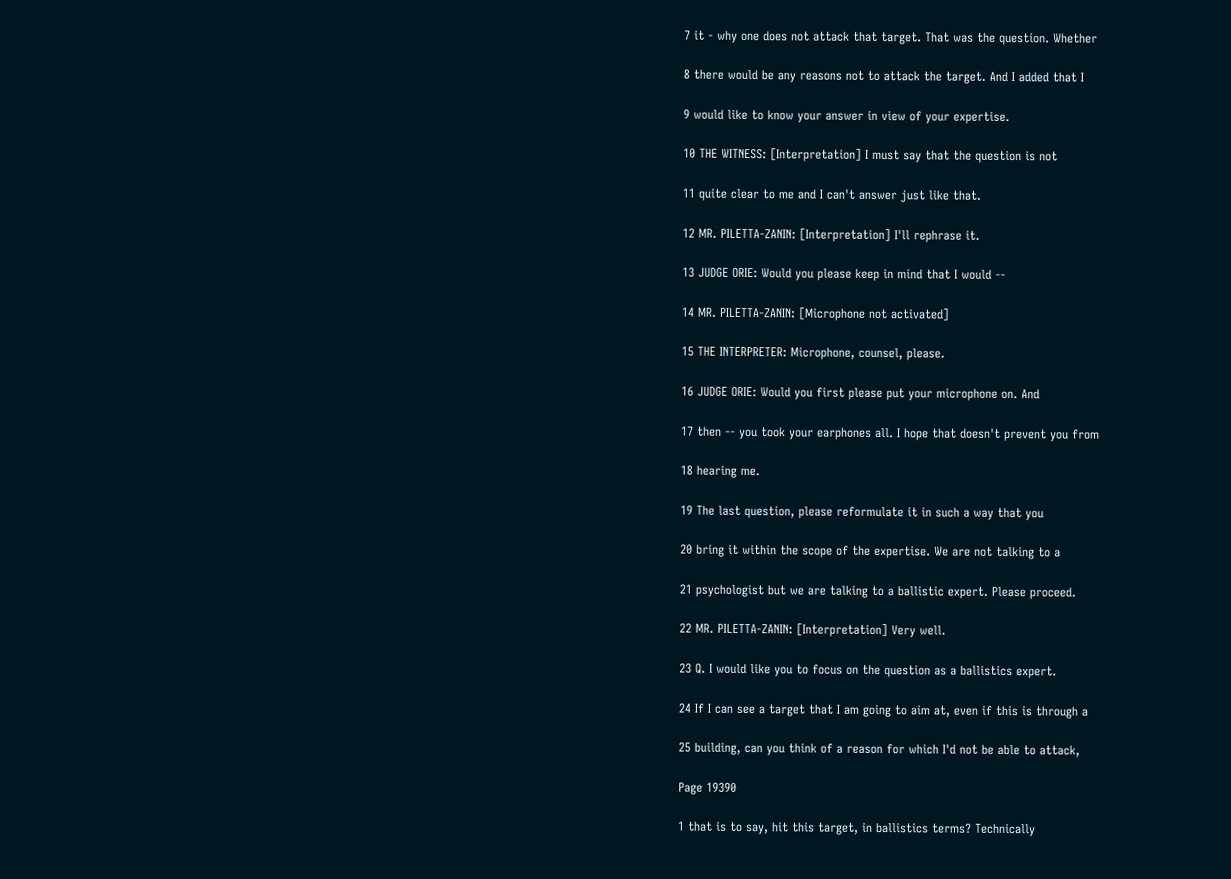7 it - why one does not attack that target. That was the question. Whether

8 there would be any reasons not to attack the target. And I added that I

9 would like to know your answer in view of your expertise.

10 THE WITNESS: [Interpretation] I must say that the question is not

11 quite clear to me and I can't answer just like that.

12 MR. PILETTA-ZANIN: [Interpretation] I'll rephrase it.

13 JUDGE ORIE: Would you please keep in mind that I would --

14 MR. PILETTA-ZANIN: [Microphone not activated]

15 THE INTERPRETER: Microphone, counsel, please.

16 JUDGE ORIE: Would you first please put your microphone on. And

17 then -- you took your earphones all. I hope that doesn't prevent you from

18 hearing me.

19 The last question, please reformulate it in such a way that you

20 bring it within the scope of the expertise. We are not talking to a

21 psychologist but we are talking to a ballistic expert. Please proceed.

22 MR. PILETTA-ZANIN: [Interpretation] Very well.

23 Q. I would like you to focus on the question as a ballistics expert.

24 If I can see a target that I am going to aim at, even if this is through a

25 building, can you think of a reason for which I'd not be able to attack,

Page 19390

1 that is to say, hit this target, in ballistics terms? Technically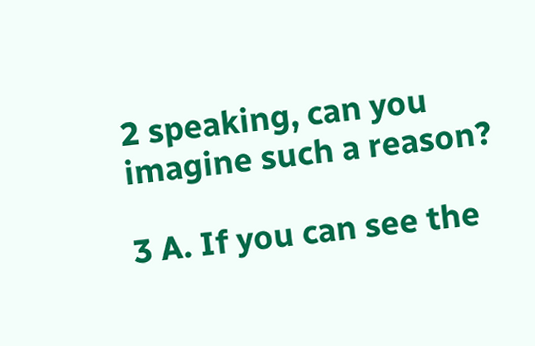2 speaking, can you imagine such a reason?

3 A. If you can see the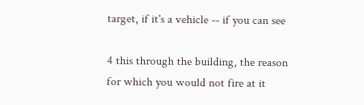target, if it's a vehicle -- if you can see

4 this through the building, the reason for which you would not fire at it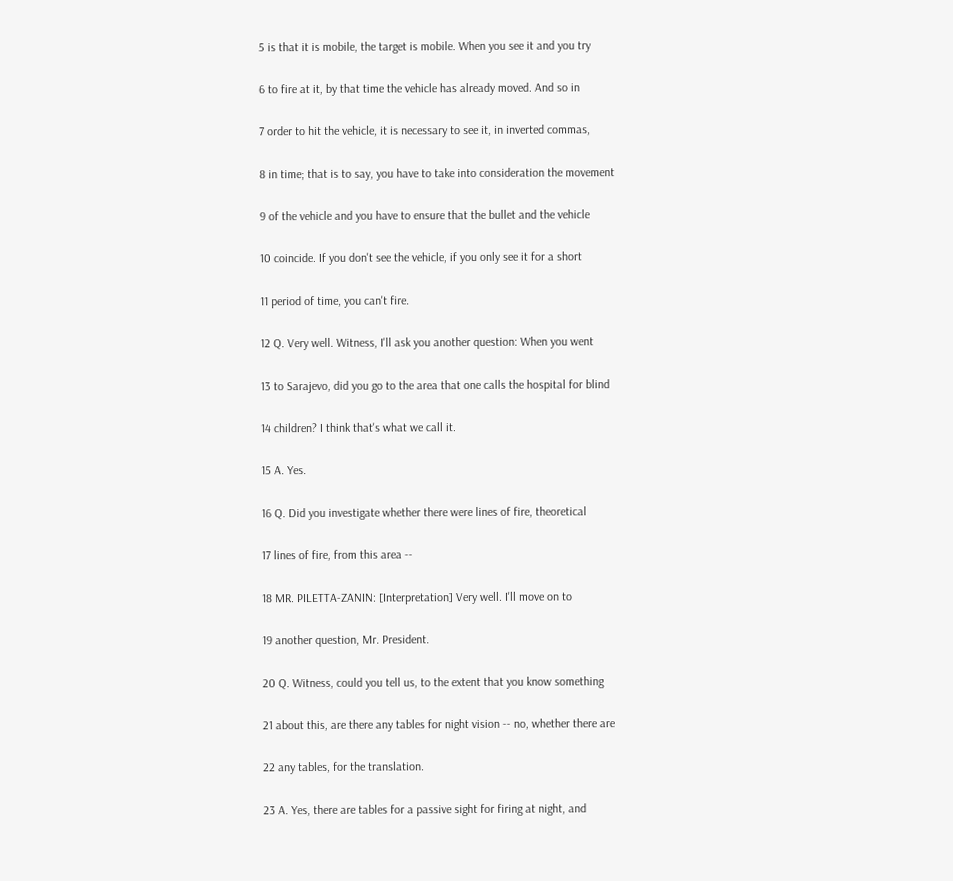5 is that it is mobile, the target is mobile. When you see it and you try

6 to fire at it, by that time the vehicle has already moved. And so in

7 order to hit the vehicle, it is necessary to see it, in inverted commas,

8 in time; that is to say, you have to take into consideration the movement

9 of the vehicle and you have to ensure that the bullet and the vehicle

10 coincide. If you don't see the vehicle, if you only see it for a short

11 period of time, you can't fire.

12 Q. Very well. Witness, I'll ask you another question: When you went

13 to Sarajevo, did you go to the area that one calls the hospital for blind

14 children? I think that's what we call it.

15 A. Yes.

16 Q. Did you investigate whether there were lines of fire, theoretical

17 lines of fire, from this area --

18 MR. PILETTA-ZANIN: [Interpretation] Very well. I'll move on to

19 another question, Mr. President.

20 Q. Witness, could you tell us, to the extent that you know something

21 about this, are there any tables for night vision -- no, whether there are

22 any tables, for the translation.

23 A. Yes, there are tables for a passive sight for firing at night, and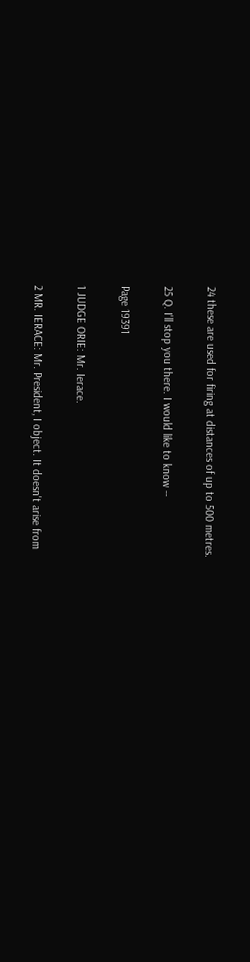24 these are used for firing at distances of up to 500 metres.

25 Q. I'll stop you there. I would like to know --

Page 19391

1 JUDGE ORIE: Mr. Ierace.

2 MR. IERACE: Mr. President, I object. It doesn't arise from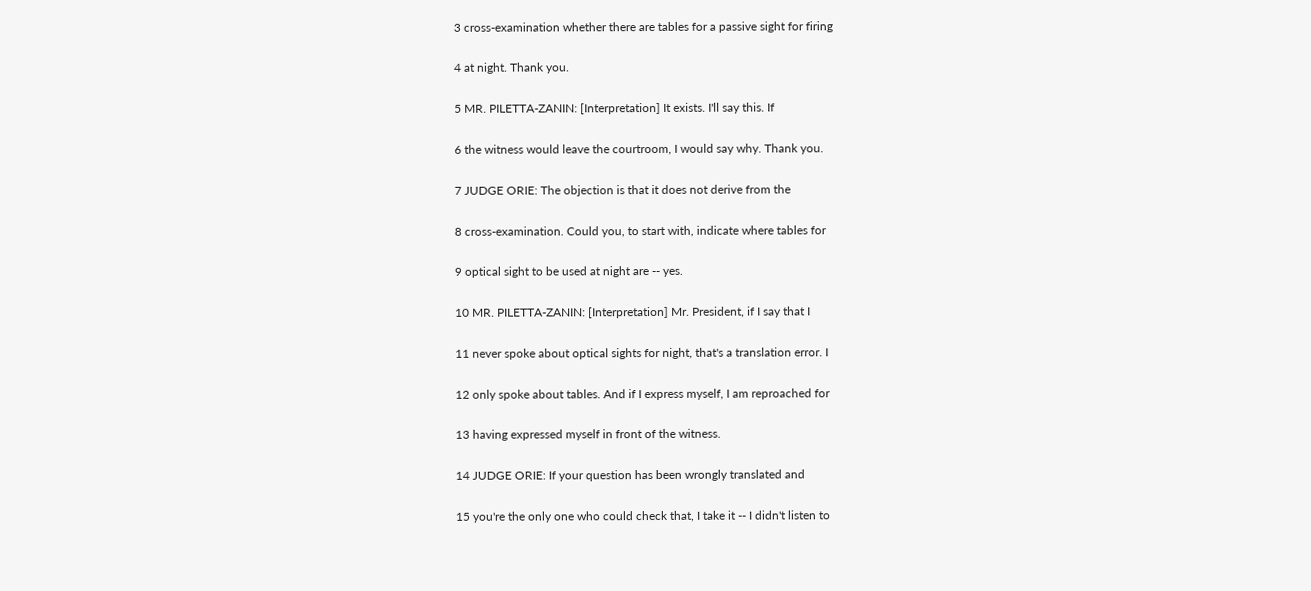3 cross-examination whether there are tables for a passive sight for firing

4 at night. Thank you.

5 MR. PILETTA-ZANIN: [Interpretation] It exists. I'll say this. If

6 the witness would leave the courtroom, I would say why. Thank you.

7 JUDGE ORIE: The objection is that it does not derive from the

8 cross-examination. Could you, to start with, indicate where tables for

9 optical sight to be used at night are -- yes.

10 MR. PILETTA-ZANIN: [Interpretation] Mr. President, if I say that I

11 never spoke about optical sights for night, that's a translation error. I

12 only spoke about tables. And if I express myself, I am reproached for

13 having expressed myself in front of the witness.

14 JUDGE ORIE: If your question has been wrongly translated and

15 you're the only one who could check that, I take it -- I didn't listen to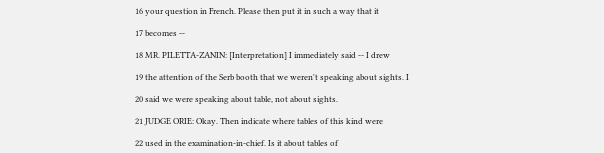16 your question in French. Please then put it in such a way that it

17 becomes --

18 MR. PILETTA-ZANIN: [Interpretation] I immediately said -- I drew

19 the attention of the Serb booth that we weren't speaking about sights. I

20 said we were speaking about table, not about sights.

21 JUDGE ORIE: Okay. Then indicate where tables of this kind were

22 used in the examination-in-chief. Is it about tables of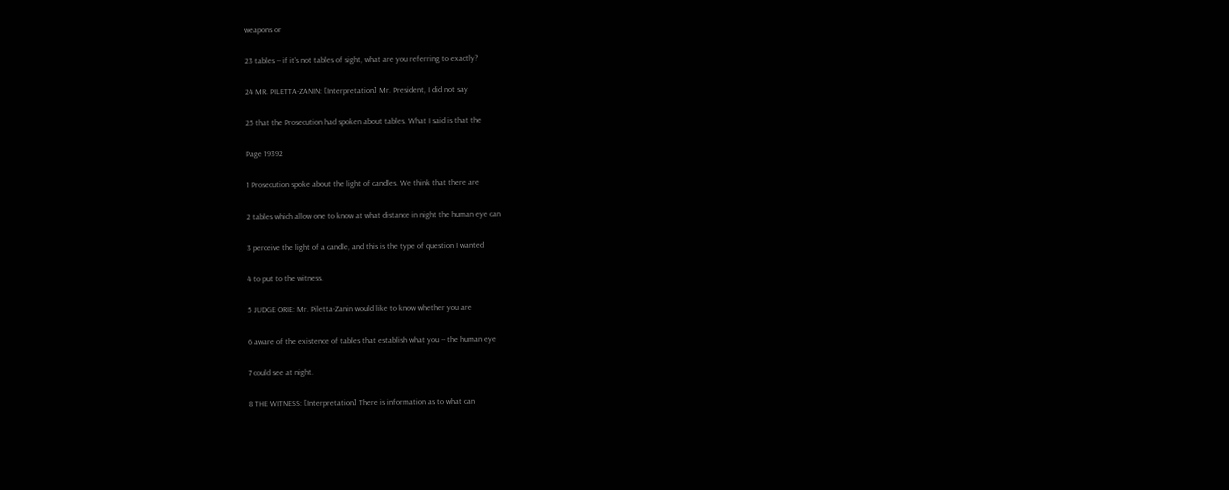weapons or

23 tables -- if it's not tables of sight, what are you referring to exactly?

24 MR. PILETTA-ZANIN: [Interpretation] Mr. President, I did not say

25 that the Prosecution had spoken about tables. What I said is that the

Page 19392

1 Prosecution spoke about the light of candles. We think that there are

2 tables which allow one to know at what distance in night the human eye can

3 perceive the light of a candle, and this is the type of question I wanted

4 to put to the witness.

5 JUDGE ORIE: Mr. Piletta-Zanin would like to know whether you are

6 aware of the existence of tables that establish what you -- the human eye

7 could see at night.

8 THE WITNESS: [Interpretation] There is information as to what can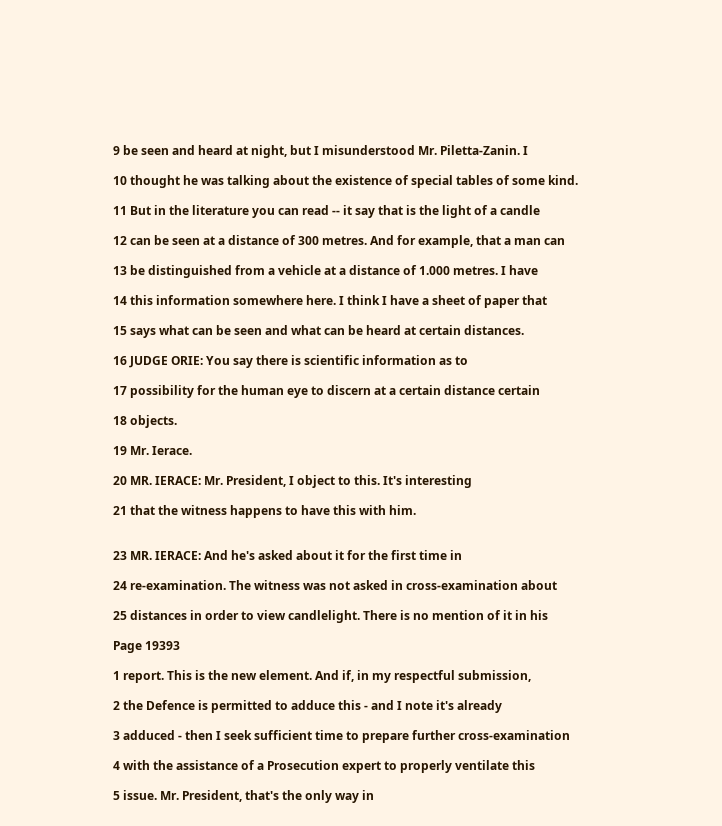9 be seen and heard at night, but I misunderstood Mr. Piletta-Zanin. I

10 thought he was talking about the existence of special tables of some kind.

11 But in the literature you can read -- it say that is the light of a candle

12 can be seen at a distance of 300 metres. And for example, that a man can

13 be distinguished from a vehicle at a distance of 1.000 metres. I have

14 this information somewhere here. I think I have a sheet of paper that

15 says what can be seen and what can be heard at certain distances.

16 JUDGE ORIE: You say there is scientific information as to

17 possibility for the human eye to discern at a certain distance certain

18 objects.

19 Mr. Ierace.

20 MR. IERACE: Mr. President, I object to this. It's interesting

21 that the witness happens to have this with him.


23 MR. IERACE: And he's asked about it for the first time in

24 re-examination. The witness was not asked in cross-examination about

25 distances in order to view candlelight. There is no mention of it in his

Page 19393

1 report. This is the new element. And if, in my respectful submission,

2 the Defence is permitted to adduce this - and I note it's already

3 adduced - then I seek sufficient time to prepare further cross-examination

4 with the assistance of a Prosecution expert to properly ventilate this

5 issue. Mr. President, that's the only way in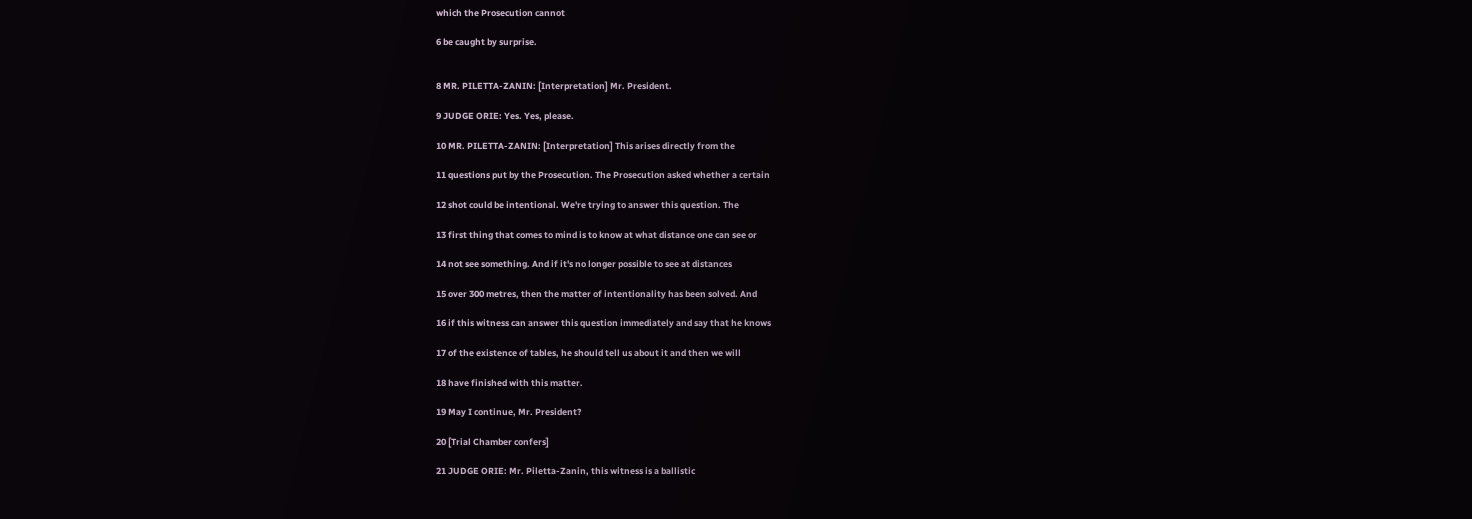which the Prosecution cannot

6 be caught by surprise.


8 MR. PILETTA-ZANIN: [Interpretation] Mr. President.

9 JUDGE ORIE: Yes. Yes, please.

10 MR. PILETTA-ZANIN: [Interpretation] This arises directly from the

11 questions put by the Prosecution. The Prosecution asked whether a certain

12 shot could be intentional. We're trying to answer this question. The

13 first thing that comes to mind is to know at what distance one can see or

14 not see something. And if it's no longer possible to see at distances

15 over 300 metres, then the matter of intentionality has been solved. And

16 if this witness can answer this question immediately and say that he knows

17 of the existence of tables, he should tell us about it and then we will

18 have finished with this matter.

19 May I continue, Mr. President?

20 [Trial Chamber confers]

21 JUDGE ORIE: Mr. Piletta-Zanin, this witness is a ballistic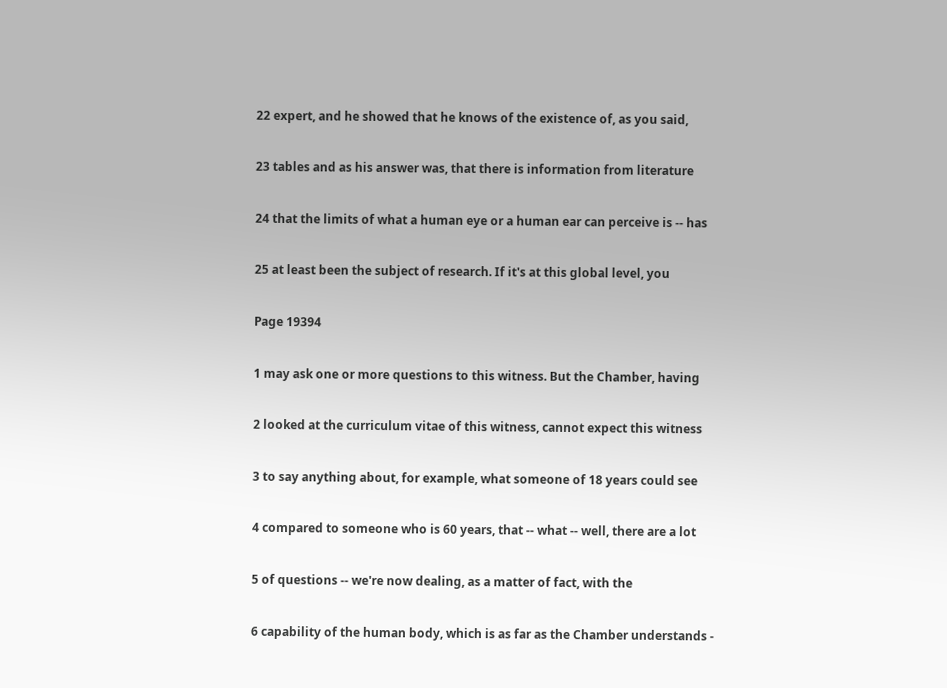22 expert, and he showed that he knows of the existence of, as you said,

23 tables and as his answer was, that there is information from literature

24 that the limits of what a human eye or a human ear can perceive is -- has

25 at least been the subject of research. If it's at this global level, you

Page 19394

1 may ask one or more questions to this witness. But the Chamber, having

2 looked at the curriculum vitae of this witness, cannot expect this witness

3 to say anything about, for example, what someone of 18 years could see

4 compared to someone who is 60 years, that -- what -- well, there are a lot

5 of questions -- we're now dealing, as a matter of fact, with the

6 capability of the human body, which is as far as the Chamber understands -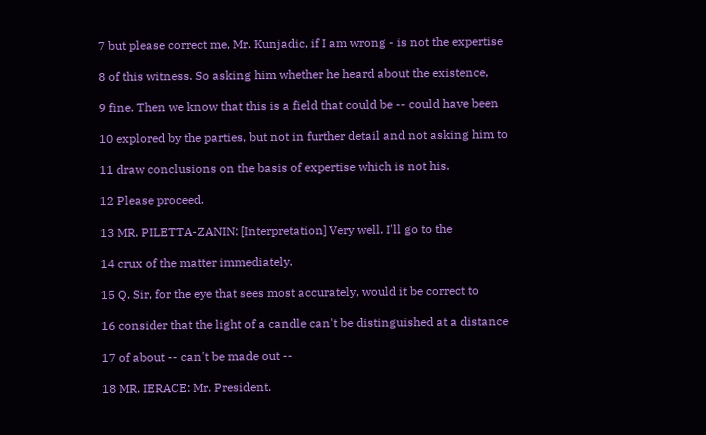7 but please correct me, Mr. Kunjadic, if I am wrong - is not the expertise

8 of this witness. So asking him whether he heard about the existence,

9 fine. Then we know that this is a field that could be -- could have been

10 explored by the parties, but not in further detail and not asking him to

11 draw conclusions on the basis of expertise which is not his.

12 Please proceed.

13 MR. PILETTA-ZANIN: [Interpretation] Very well. I'll go to the

14 crux of the matter immediately.

15 Q. Sir, for the eye that sees most accurately, would it be correct to

16 consider that the light of a candle can't be distinguished at a distance

17 of about -- can't be made out --

18 MR. IERACE: Mr. President.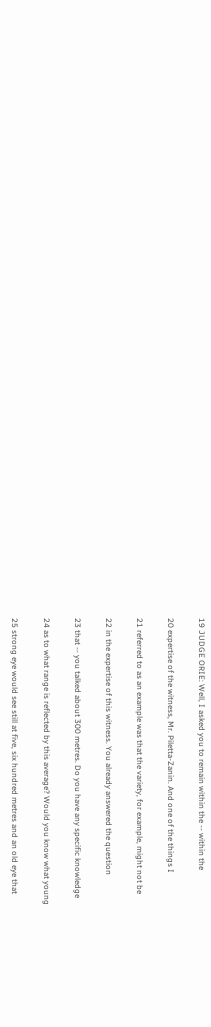19 JUDGE ORIE: Well, I asked you to remain within the -- within the

20 expertise of the witness, Mr. Piletta-Zanin. And one of the things I

21 referred to as an example was that the variety, for example, might not be

22 in the expertise of this witness. You already answered the question

23 that -- you talked about 300 metres. Do you have any specific knowledge

24 as to what range is reflected by this average? Would you know what young

25 strong eye would see still at five, six hundred metres and an old eye that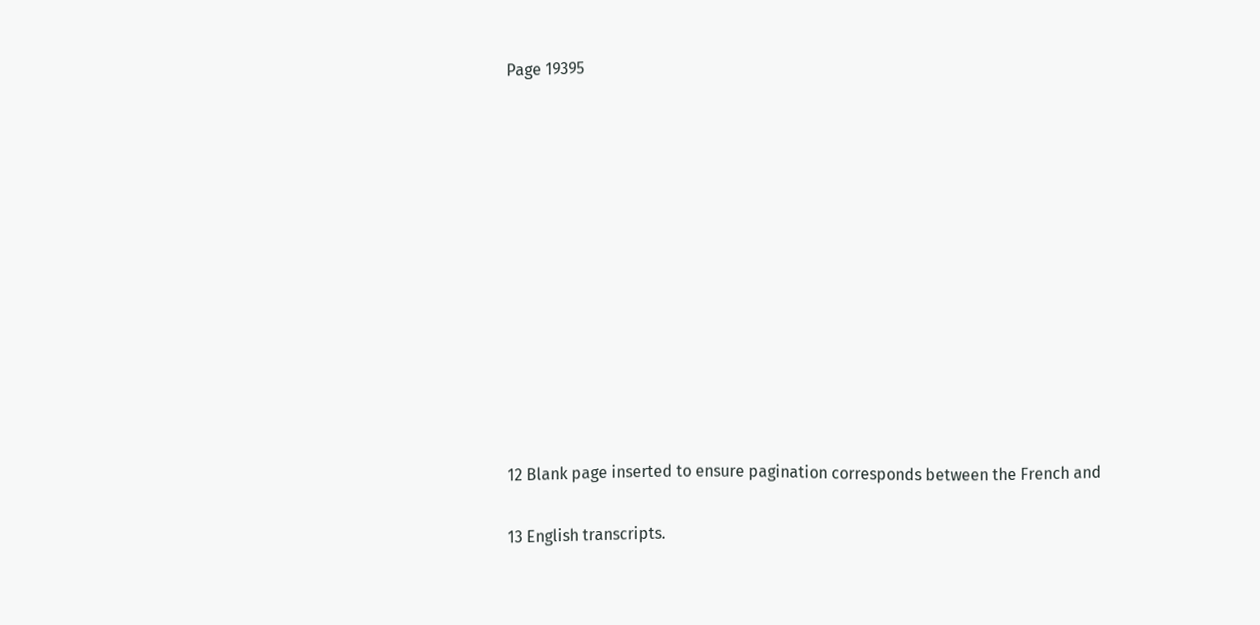Page 19395












12 Blank page inserted to ensure pagination corresponds between the French and

13 English transcripts.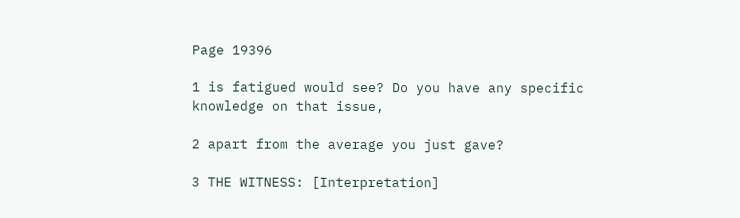Page 19396

1 is fatigued would see? Do you have any specific knowledge on that issue,

2 apart from the average you just gave?

3 THE WITNESS: [Interpretation]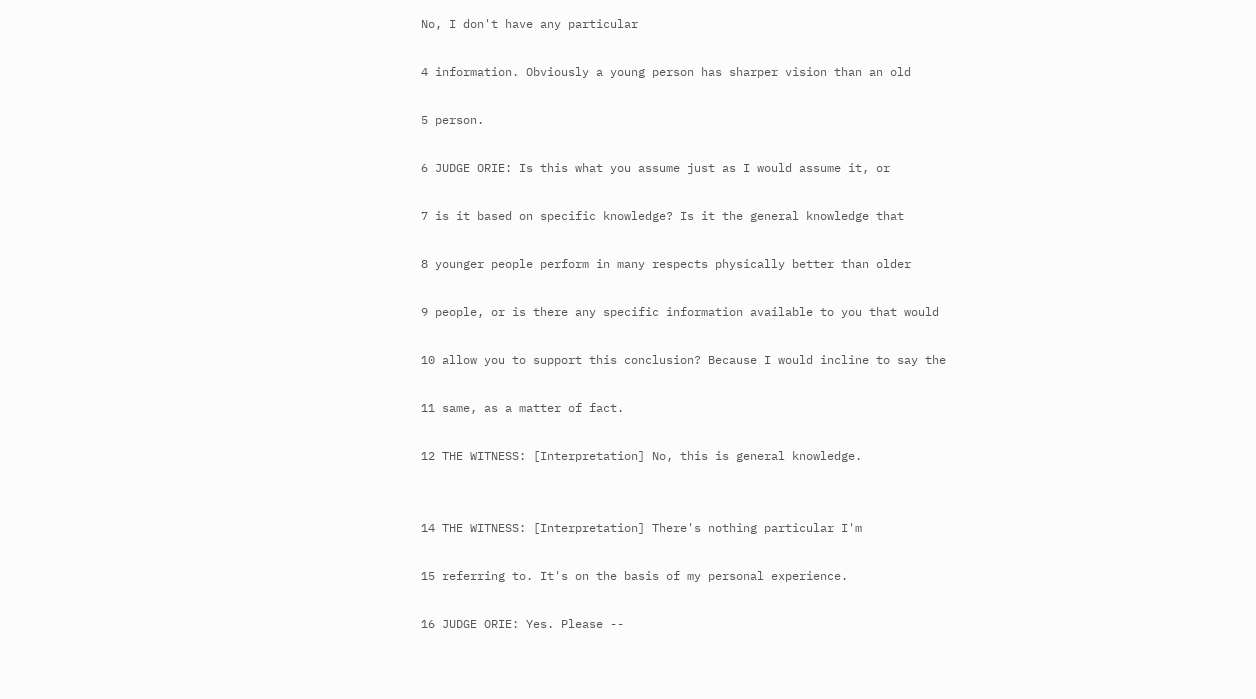No, I don't have any particular

4 information. Obviously a young person has sharper vision than an old

5 person.

6 JUDGE ORIE: Is this what you assume just as I would assume it, or

7 is it based on specific knowledge? Is it the general knowledge that

8 younger people perform in many respects physically better than older

9 people, or is there any specific information available to you that would

10 allow you to support this conclusion? Because I would incline to say the

11 same, as a matter of fact.

12 THE WITNESS: [Interpretation] No, this is general knowledge.


14 THE WITNESS: [Interpretation] There's nothing particular I'm

15 referring to. It's on the basis of my personal experience.

16 JUDGE ORIE: Yes. Please --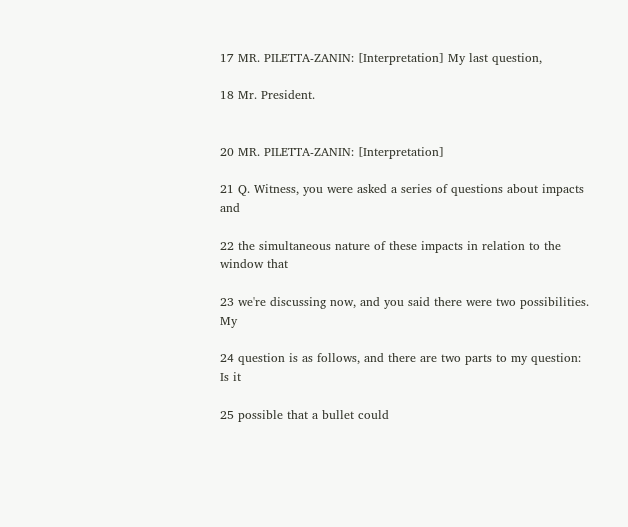17 MR. PILETTA-ZANIN: [Interpretation] My last question,

18 Mr. President.


20 MR. PILETTA-ZANIN: [Interpretation]

21 Q. Witness, you were asked a series of questions about impacts and

22 the simultaneous nature of these impacts in relation to the window that

23 we're discussing now, and you said there were two possibilities. My

24 question is as follows, and there are two parts to my question: Is it

25 possible that a bullet could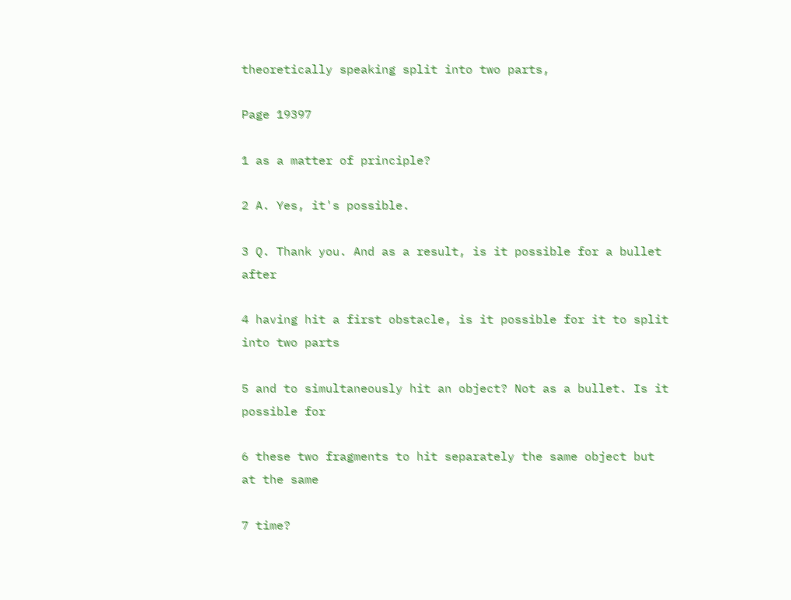theoretically speaking split into two parts,

Page 19397

1 as a matter of principle?

2 A. Yes, it's possible.

3 Q. Thank you. And as a result, is it possible for a bullet after

4 having hit a first obstacle, is it possible for it to split into two parts

5 and to simultaneously hit an object? Not as a bullet. Is it possible for

6 these two fragments to hit separately the same object but at the same

7 time?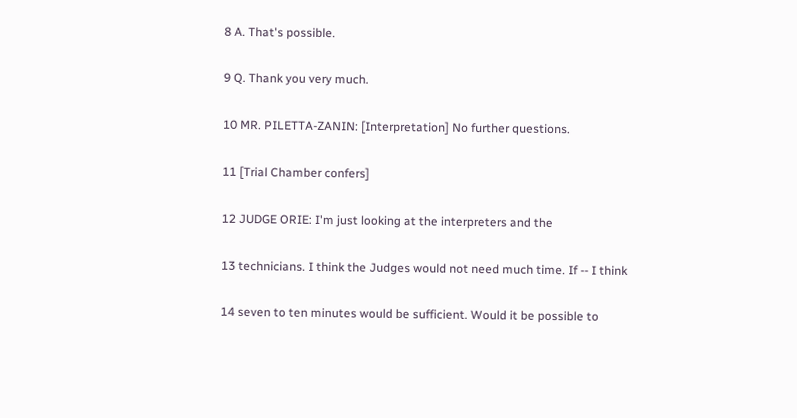8 A. That's possible.

9 Q. Thank you very much.

10 MR. PILETTA-ZANIN: [Interpretation] No further questions.

11 [Trial Chamber confers]

12 JUDGE ORIE: I'm just looking at the interpreters and the

13 technicians. I think the Judges would not need much time. If -- I think

14 seven to ten minutes would be sufficient. Would it be possible to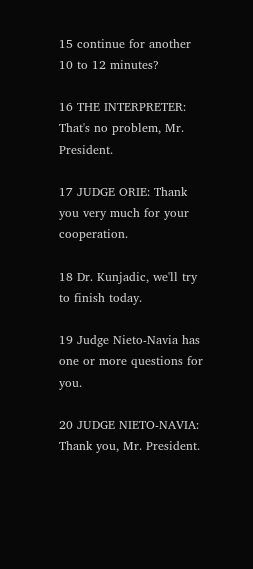15 continue for another 10 to 12 minutes?

16 THE INTERPRETER: That's no problem, Mr. President.

17 JUDGE ORIE: Thank you very much for your cooperation.

18 Dr. Kunjadic, we'll try to finish today.

19 Judge Nieto-Navia has one or more questions for you.

20 JUDGE NIETO-NAVIA: Thank you, Mr. President.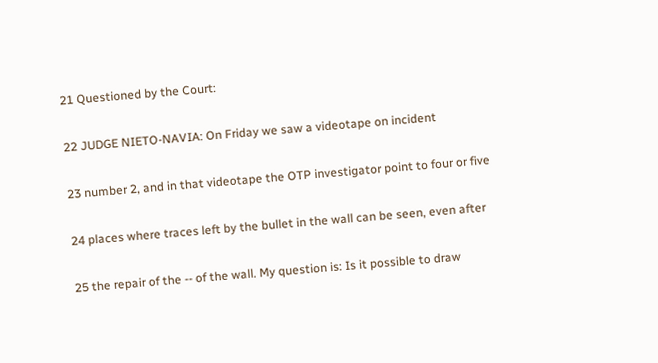21 Questioned by the Court:

22 JUDGE NIETO-NAVIA: On Friday we saw a videotape on incident

23 number 2, and in that videotape the OTP investigator point to four or five

24 places where traces left by the bullet in the wall can be seen, even after

25 the repair of the -- of the wall. My question is: Is it possible to draw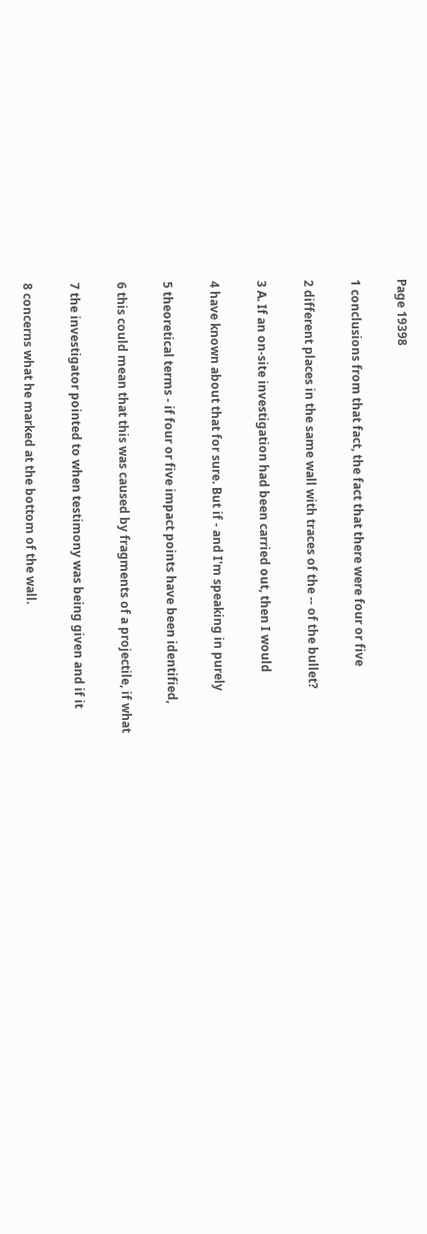Page 19398

1 conclusions from that fact, the fact that there were four or five

2 different places in the same wall with traces of the -- of the bullet?

3 A. If an on-site investigation had been carried out, then I would

4 have known about that for sure. But if - and I'm speaking in purely

5 theoretical terms - if four or five impact points have been identified,

6 this could mean that this was caused by fragments of a projectile, if what

7 the investigator pointed to when testimony was being given and if it

8 concerns what he marked at the bottom of the wall.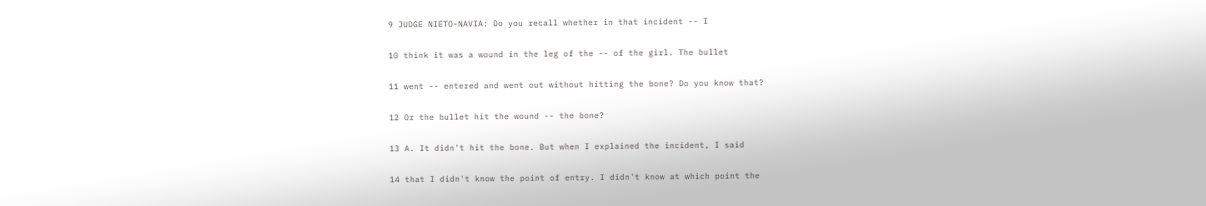9 JUDGE NIETO-NAVIA: Do you recall whether in that incident -- I

10 think it was a wound in the leg of the -- of the girl. The bullet

11 went -- entered and went out without hitting the bone? Do you know that?

12 Or the bullet hit the wound -- the bone?

13 A. It didn't hit the bone. But when I explained the incident, I said

14 that I didn't know the point of entry. I didn't know at which point the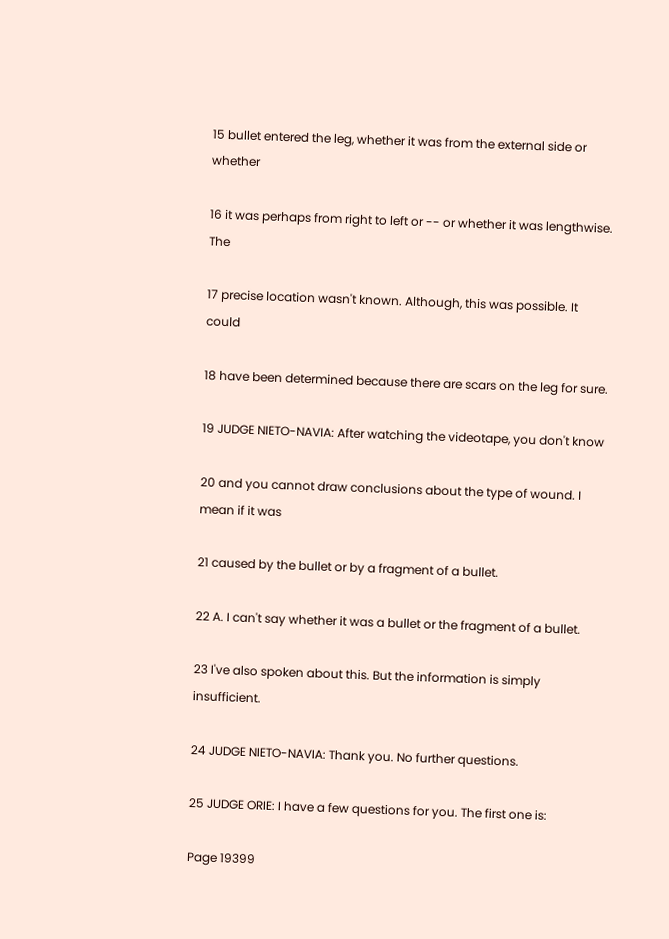15 bullet entered the leg, whether it was from the external side or whether

16 it was perhaps from right to left or -- or whether it was lengthwise. The

17 precise location wasn't known. Although, this was possible. It could

18 have been determined because there are scars on the leg for sure.

19 JUDGE NIETO-NAVIA: After watching the videotape, you don't know

20 and you cannot draw conclusions about the type of wound. I mean if it was

21 caused by the bullet or by a fragment of a bullet.

22 A. I can't say whether it was a bullet or the fragment of a bullet.

23 I've also spoken about this. But the information is simply insufficient.

24 JUDGE NIETO-NAVIA: Thank you. No further questions.

25 JUDGE ORIE: I have a few questions for you. The first one is:

Page 19399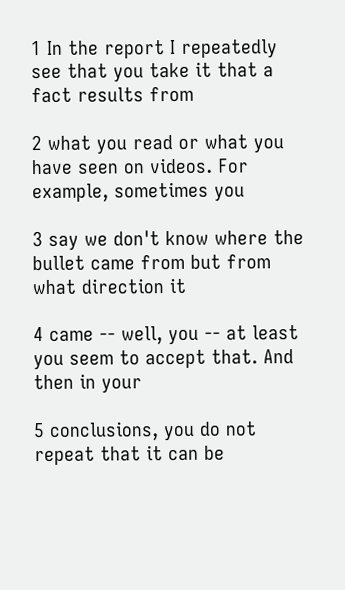1 In the report I repeatedly see that you take it that a fact results from

2 what you read or what you have seen on videos. For example, sometimes you

3 say we don't know where the bullet came from but from what direction it

4 came -- well, you -- at least you seem to accept that. And then in your

5 conclusions, you do not repeat that it can be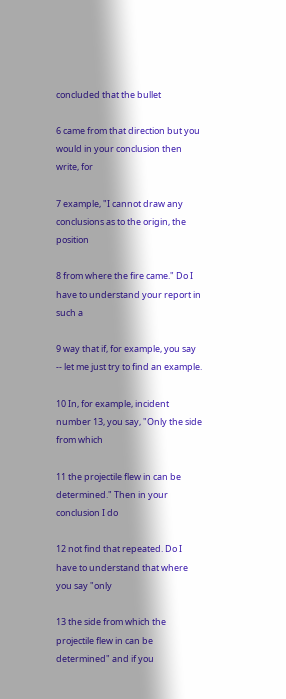concluded that the bullet

6 came from that direction but you would in your conclusion then write, for

7 example, "I cannot draw any conclusions as to the origin, the position

8 from where the fire came." Do I have to understand your report in such a

9 way that if, for example, you say -- let me just try to find an example.

10 In, for example, incident number 13, you say, "Only the side from which

11 the projectile flew in can be determined." Then in your conclusion I do

12 not find that repeated. Do I have to understand that where you say "only

13 the side from which the projectile flew in can be determined" and if you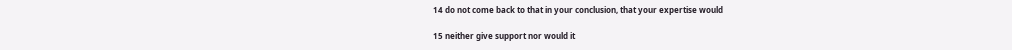14 do not come back to that in your conclusion, that your expertise would

15 neither give support nor would it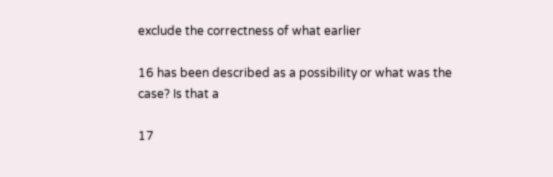exclude the correctness of what earlier

16 has been described as a possibility or what was the case? Is that a

17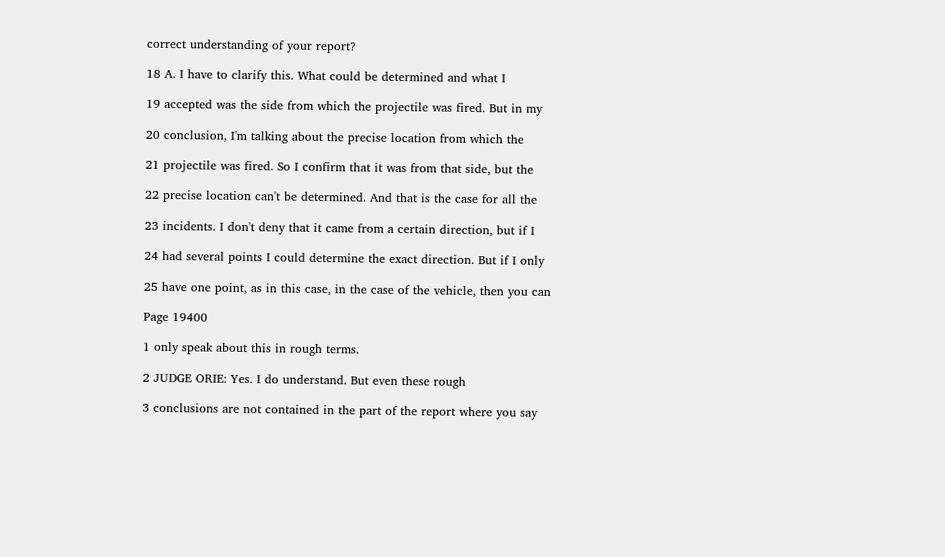correct understanding of your report?

18 A. I have to clarify this. What could be determined and what I

19 accepted was the side from which the projectile was fired. But in my

20 conclusion, I'm talking about the precise location from which the

21 projectile was fired. So I confirm that it was from that side, but the

22 precise location can't be determined. And that is the case for all the

23 incidents. I don't deny that it came from a certain direction, but if I

24 had several points I could determine the exact direction. But if I only

25 have one point, as in this case, in the case of the vehicle, then you can

Page 19400

1 only speak about this in rough terms.

2 JUDGE ORIE: Yes. I do understand. But even these rough

3 conclusions are not contained in the part of the report where you say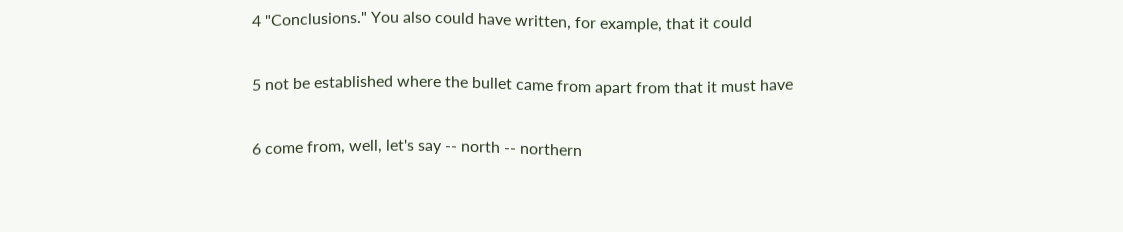4 "Conclusions." You also could have written, for example, that it could

5 not be established where the bullet came from apart from that it must have

6 come from, well, let's say -- north -- northern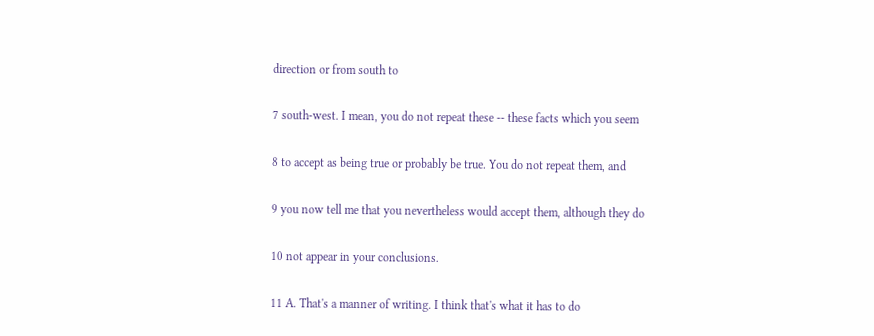direction or from south to

7 south-west. I mean, you do not repeat these -- these facts which you seem

8 to accept as being true or probably be true. You do not repeat them, and

9 you now tell me that you nevertheless would accept them, although they do

10 not appear in your conclusions.

11 A. That's a manner of writing. I think that's what it has to do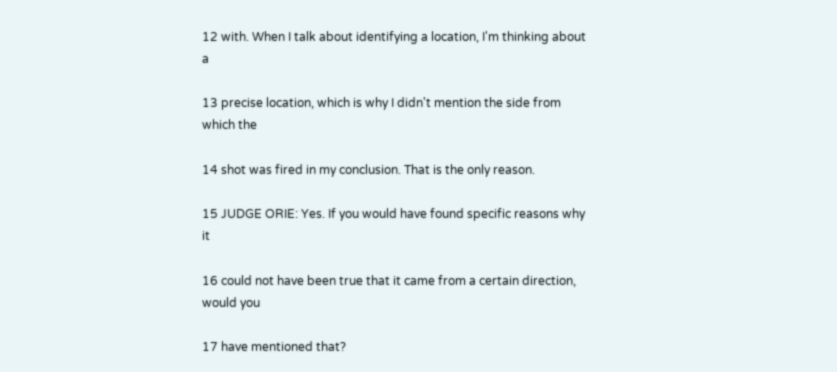12 with. When I talk about identifying a location, I'm thinking about a

13 precise location, which is why I didn't mention the side from which the

14 shot was fired in my conclusion. That is the only reason.

15 JUDGE ORIE: Yes. If you would have found specific reasons why it

16 could not have been true that it came from a certain direction, would you

17 have mentioned that?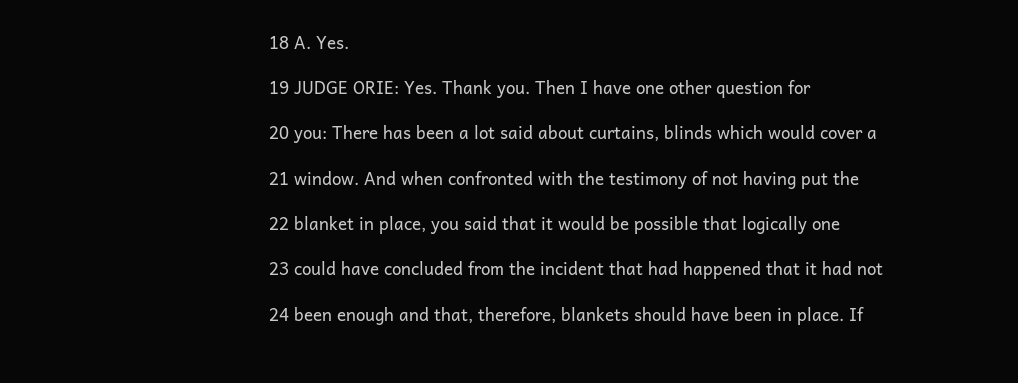18 A. Yes.

19 JUDGE ORIE: Yes. Thank you. Then I have one other question for

20 you: There has been a lot said about curtains, blinds which would cover a

21 window. And when confronted with the testimony of not having put the

22 blanket in place, you said that it would be possible that logically one

23 could have concluded from the incident that had happened that it had not

24 been enough and that, therefore, blankets should have been in place. If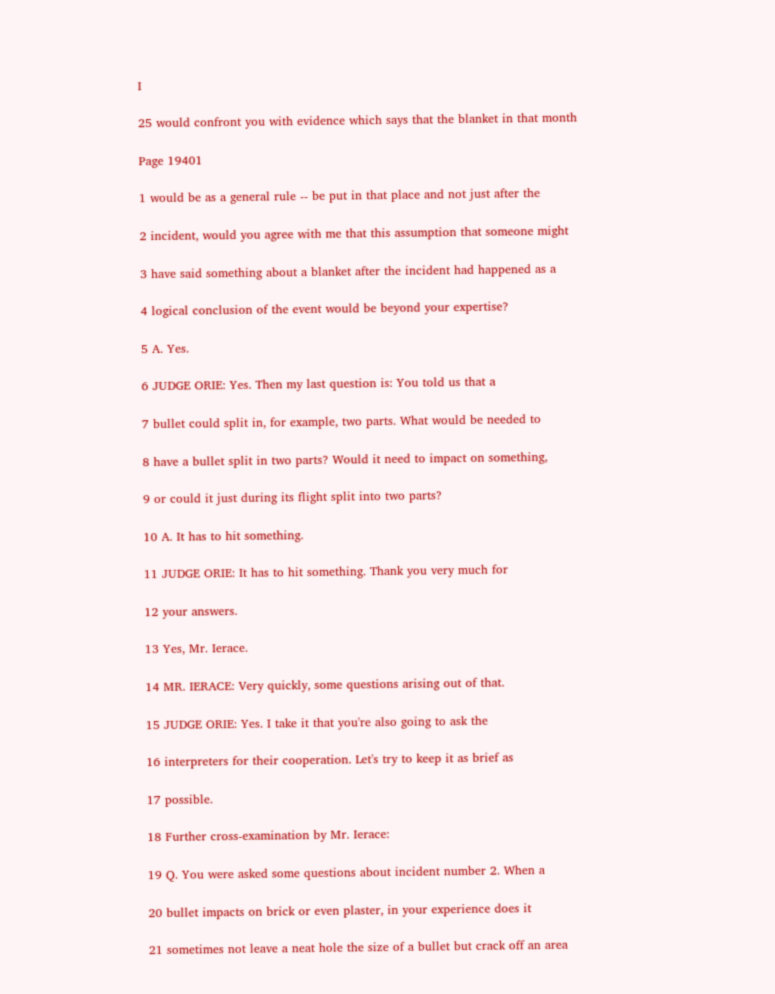I

25 would confront you with evidence which says that the blanket in that month

Page 19401

1 would be as a general rule -- be put in that place and not just after the

2 incident, would you agree with me that this assumption that someone might

3 have said something about a blanket after the incident had happened as a

4 logical conclusion of the event would be beyond your expertise?

5 A. Yes.

6 JUDGE ORIE: Yes. Then my last question is: You told us that a

7 bullet could split in, for example, two parts. What would be needed to

8 have a bullet split in two parts? Would it need to impact on something,

9 or could it just during its flight split into two parts?

10 A. It has to hit something.

11 JUDGE ORIE: It has to hit something. Thank you very much for

12 your answers.

13 Yes, Mr. Ierace.

14 MR. IERACE: Very quickly, some questions arising out of that.

15 JUDGE ORIE: Yes. I take it that you're also going to ask the

16 interpreters for their cooperation. Let's try to keep it as brief as

17 possible.

18 Further cross-examination by Mr. Ierace:

19 Q. You were asked some questions about incident number 2. When a

20 bullet impacts on brick or even plaster, in your experience does it

21 sometimes not leave a neat hole the size of a bullet but crack off an area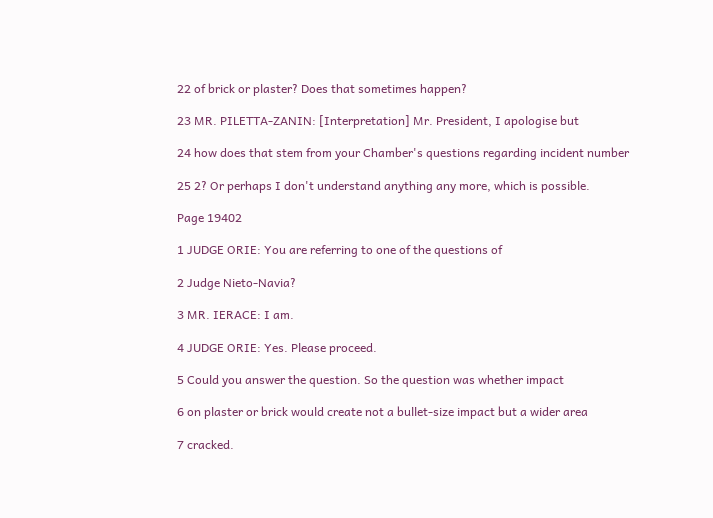22 of brick or plaster? Does that sometimes happen?

23 MR. PILETTA-ZANIN: [Interpretation] Mr. President, I apologise but

24 how does that stem from your Chamber's questions regarding incident number

25 2? Or perhaps I don't understand anything any more, which is possible.

Page 19402

1 JUDGE ORIE: You are referring to one of the questions of

2 Judge Nieto-Navia?

3 MR. IERACE: I am.

4 JUDGE ORIE: Yes. Please proceed.

5 Could you answer the question. So the question was whether impact

6 on plaster or brick would create not a bullet-size impact but a wider area

7 cracked.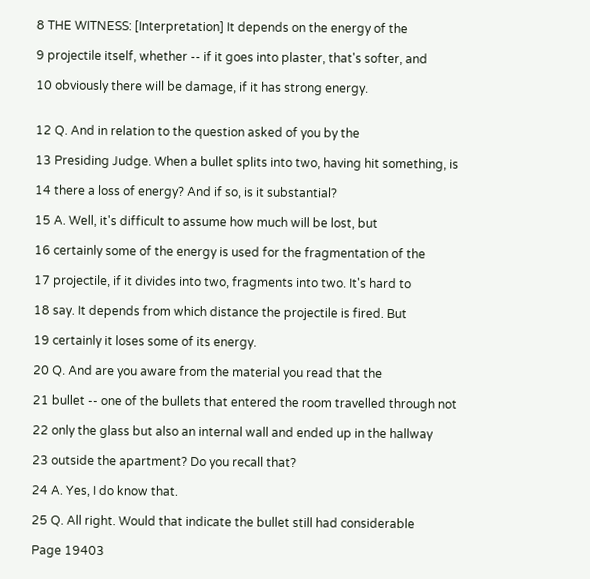8 THE WITNESS: [Interpretation] It depends on the energy of the

9 projectile itself, whether -- if it goes into plaster, that's softer, and

10 obviously there will be damage, if it has strong energy.


12 Q. And in relation to the question asked of you by the

13 Presiding Judge. When a bullet splits into two, having hit something, is

14 there a loss of energy? And if so, is it substantial?

15 A. Well, it's difficult to assume how much will be lost, but

16 certainly some of the energy is used for the fragmentation of the

17 projectile, if it divides into two, fragments into two. It's hard to

18 say. It depends from which distance the projectile is fired. But

19 certainly it loses some of its energy.

20 Q. And are you aware from the material you read that the

21 bullet -- one of the bullets that entered the room travelled through not

22 only the glass but also an internal wall and ended up in the hallway

23 outside the apartment? Do you recall that?

24 A. Yes, I do know that.

25 Q. All right. Would that indicate the bullet still had considerable

Page 19403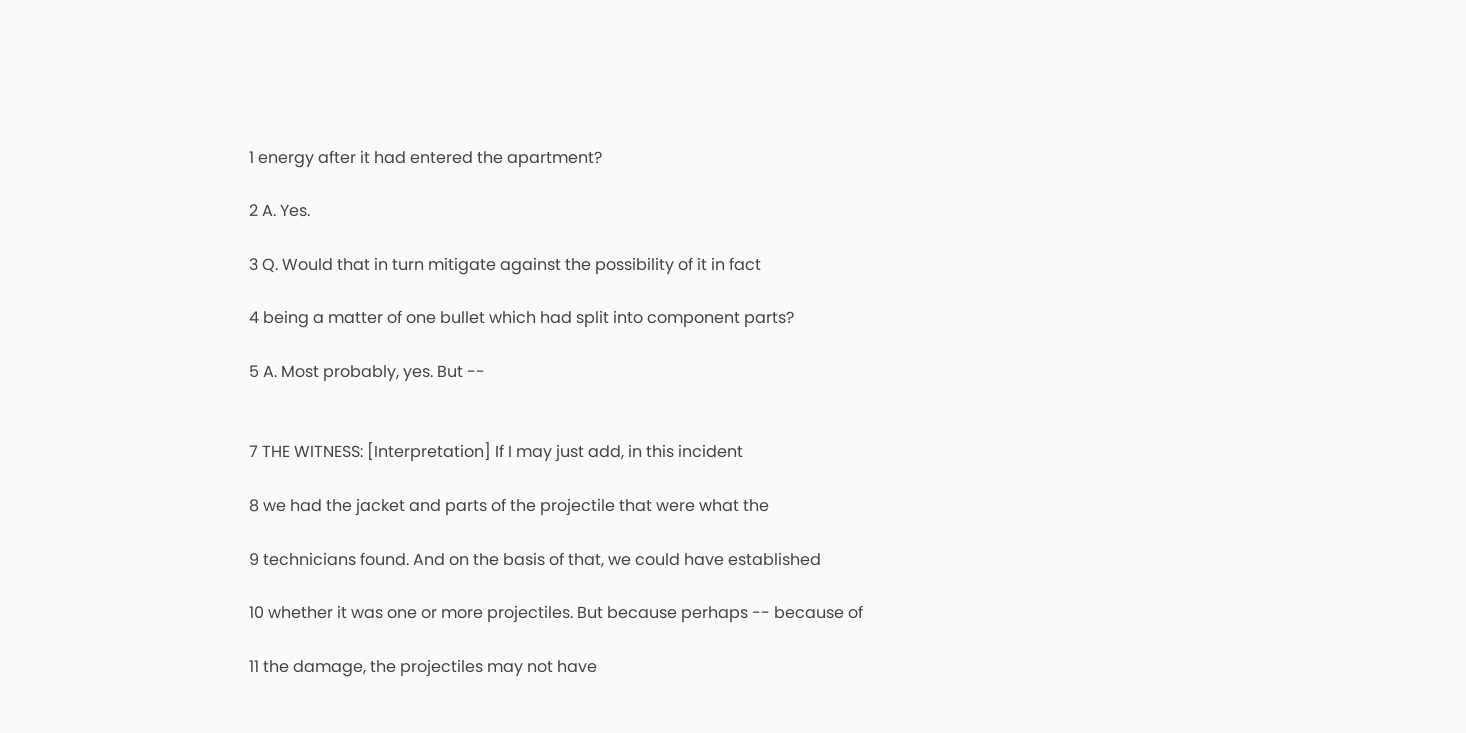1 energy after it had entered the apartment?

2 A. Yes.

3 Q. Would that in turn mitigate against the possibility of it in fact

4 being a matter of one bullet which had split into component parts?

5 A. Most probably, yes. But --


7 THE WITNESS: [Interpretation] If I may just add, in this incident

8 we had the jacket and parts of the projectile that were what the

9 technicians found. And on the basis of that, we could have established

10 whether it was one or more projectiles. But because perhaps -- because of

11 the damage, the projectiles may not have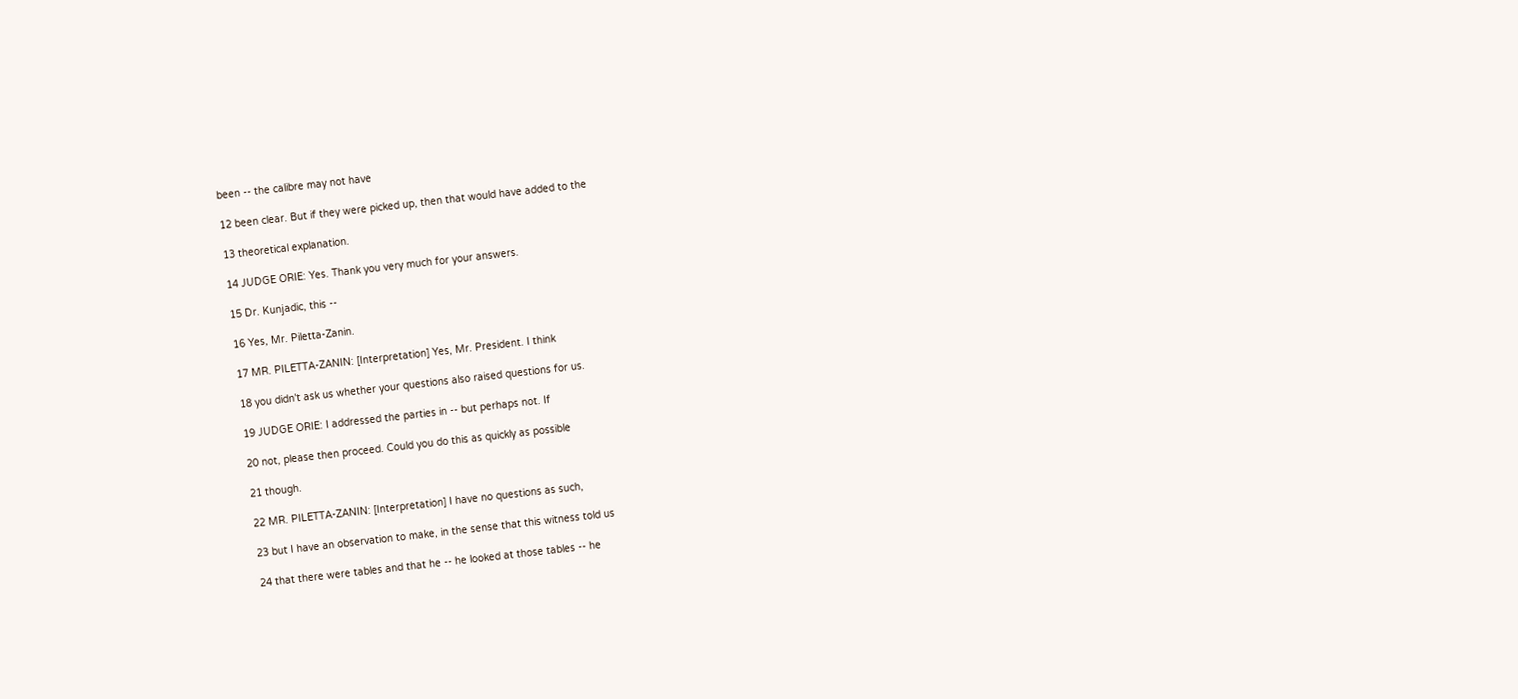been -- the calibre may not have

12 been clear. But if they were picked up, then that would have added to the

13 theoretical explanation.

14 JUDGE ORIE: Yes. Thank you very much for your answers.

15 Dr. Kunjadic, this --

16 Yes, Mr. Piletta-Zanin.

17 MR. PILETTA-ZANIN: [Interpretation] Yes, Mr. President. I think

18 you didn't ask us whether your questions also raised questions for us.

19 JUDGE ORIE: I addressed the parties in -- but perhaps not. If

20 not, please then proceed. Could you do this as quickly as possible

21 though.

22 MR. PILETTA-ZANIN: [Interpretation] I have no questions as such,

23 but I have an observation to make, in the sense that this witness told us

24 that there were tables and that he -- he looked at those tables -- he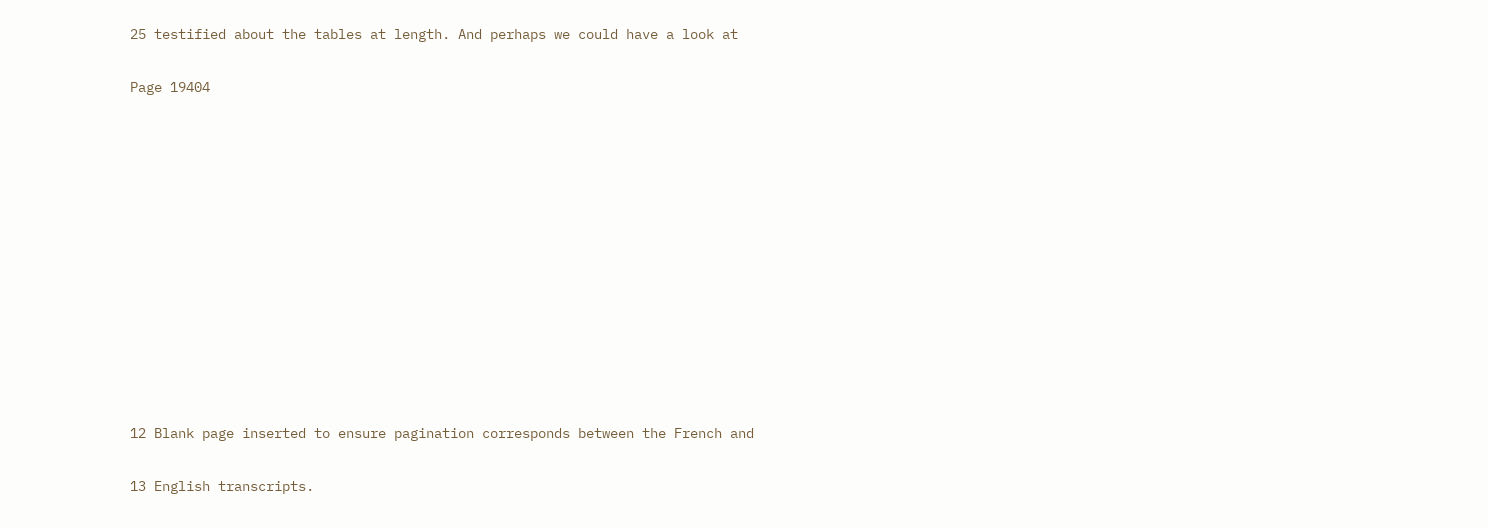25 testified about the tables at length. And perhaps we could have a look at

Page 19404












12 Blank page inserted to ensure pagination corresponds between the French and

13 English transcripts.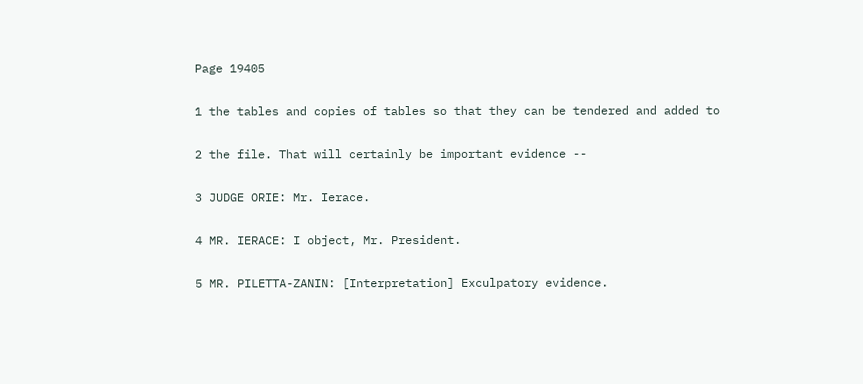Page 19405

1 the tables and copies of tables so that they can be tendered and added to

2 the file. That will certainly be important evidence --

3 JUDGE ORIE: Mr. Ierace.

4 MR. IERACE: I object, Mr. President.

5 MR. PILETTA-ZANIN: [Interpretation] Exculpatory evidence.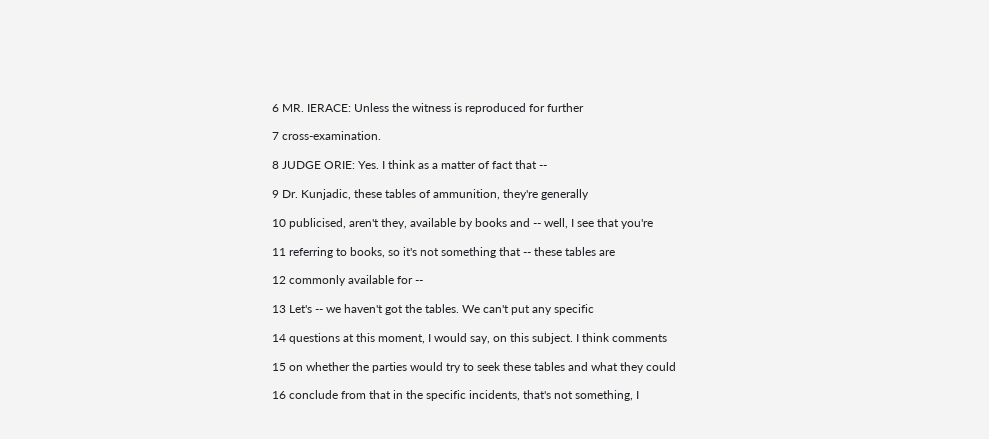6 MR. IERACE: Unless the witness is reproduced for further

7 cross-examination.

8 JUDGE ORIE: Yes. I think as a matter of fact that --

9 Dr. Kunjadic, these tables of ammunition, they're generally

10 publicised, aren't they, available by books and -- well, I see that you're

11 referring to books, so it's not something that -- these tables are

12 commonly available for --

13 Let's -- we haven't got the tables. We can't put any specific

14 questions at this moment, I would say, on this subject. I think comments

15 on whether the parties would try to seek these tables and what they could

16 conclude from that in the specific incidents, that's not something, I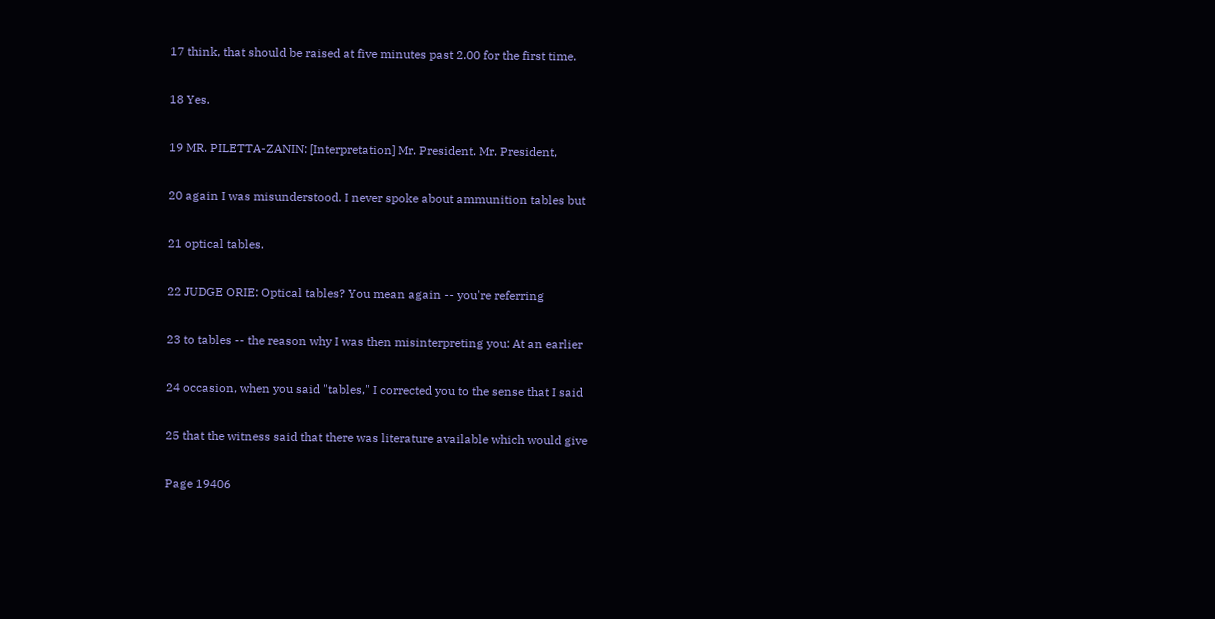17 think, that should be raised at five minutes past 2.00 for the first time.

18 Yes.

19 MR. PILETTA-ZANIN: [Interpretation] Mr. President. Mr. President,

20 again I was misunderstood. I never spoke about ammunition tables but

21 optical tables.

22 JUDGE ORIE: Optical tables? You mean again -- you're referring

23 to tables -- the reason why I was then misinterpreting you: At an earlier

24 occasion, when you said "tables," I corrected you to the sense that I said

25 that the witness said that there was literature available which would give

Page 19406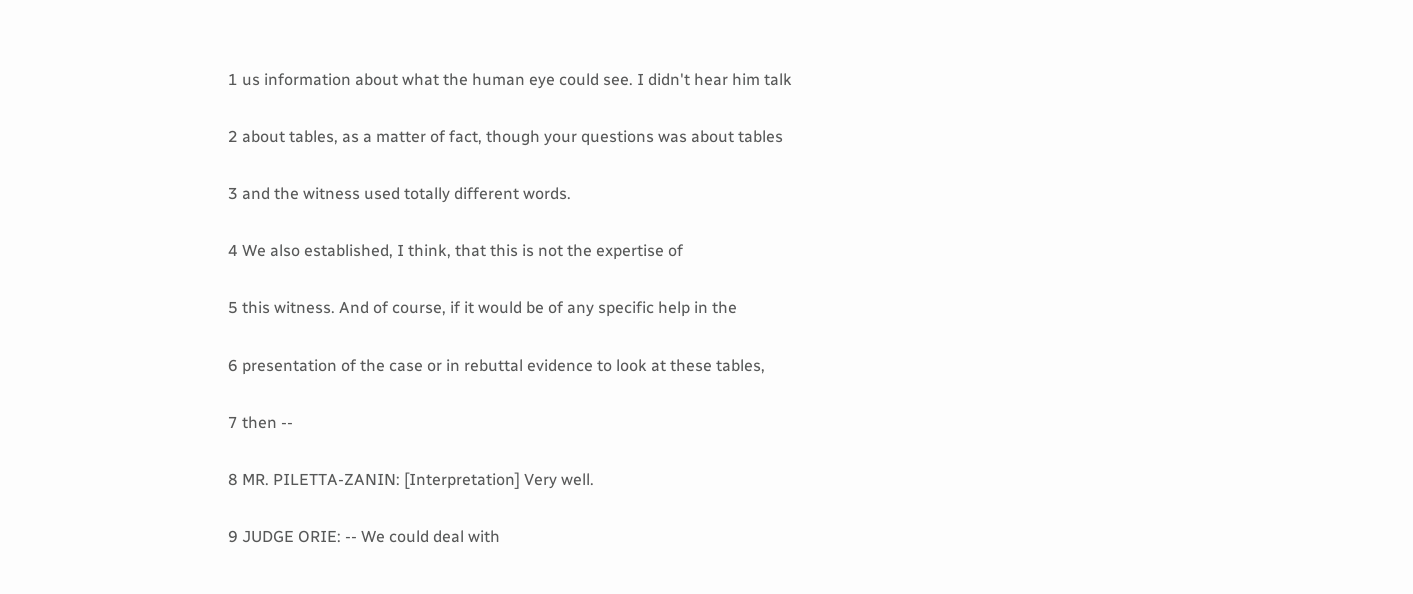1 us information about what the human eye could see. I didn't hear him talk

2 about tables, as a matter of fact, though your questions was about tables

3 and the witness used totally different words.

4 We also established, I think, that this is not the expertise of

5 this witness. And of course, if it would be of any specific help in the

6 presentation of the case or in rebuttal evidence to look at these tables,

7 then --

8 MR. PILETTA-ZANIN: [Interpretation] Very well.

9 JUDGE ORIE: -- We could deal with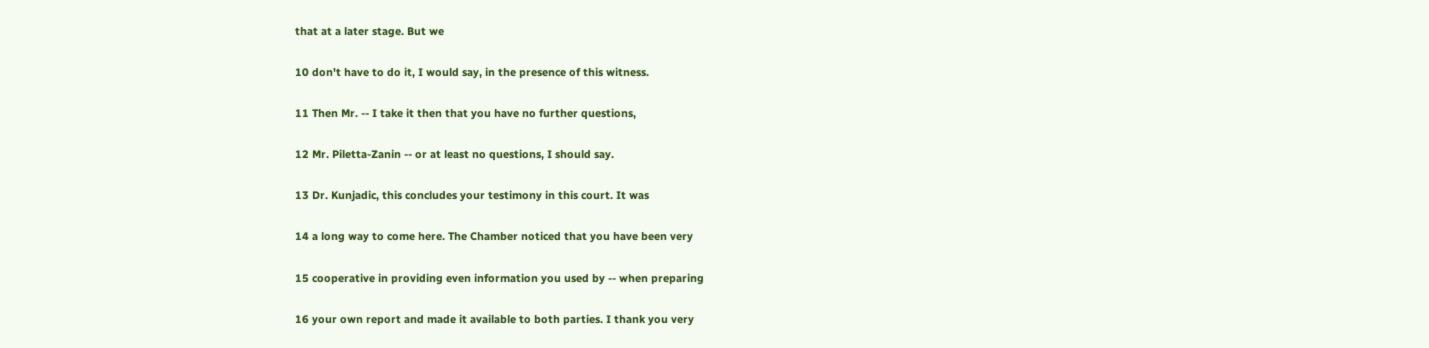that at a later stage. But we

10 don't have to do it, I would say, in the presence of this witness.

11 Then Mr. -- I take it then that you have no further questions,

12 Mr. Piletta-Zanin -- or at least no questions, I should say.

13 Dr. Kunjadic, this concludes your testimony in this court. It was

14 a long way to come here. The Chamber noticed that you have been very

15 cooperative in providing even information you used by -- when preparing

16 your own report and made it available to both parties. I thank you very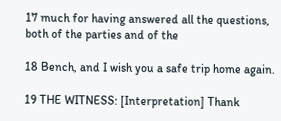17 much for having answered all the questions, both of the parties and of the

18 Bench, and I wish you a safe trip home again.

19 THE WITNESS: [Interpretation] Thank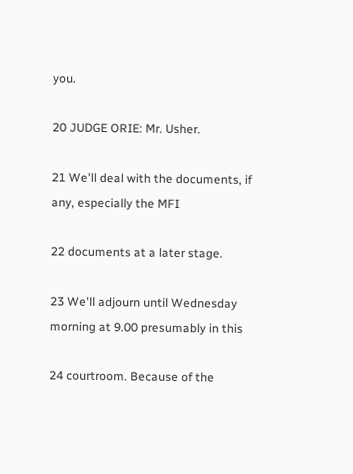you.

20 JUDGE ORIE: Mr. Usher.

21 We'll deal with the documents, if any, especially the MFI

22 documents at a later stage.

23 We'll adjourn until Wednesday morning at 9.00 presumably in this

24 courtroom. Because of the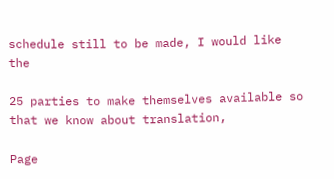schedule still to be made, I would like the

25 parties to make themselves available so that we know about translation,

Page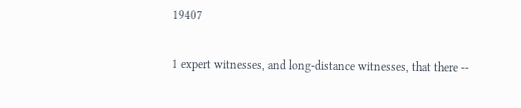19407

1 expert witnesses, and long-distance witnesses, that there --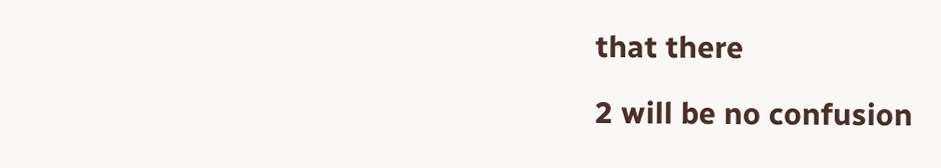that there

2 will be no confusion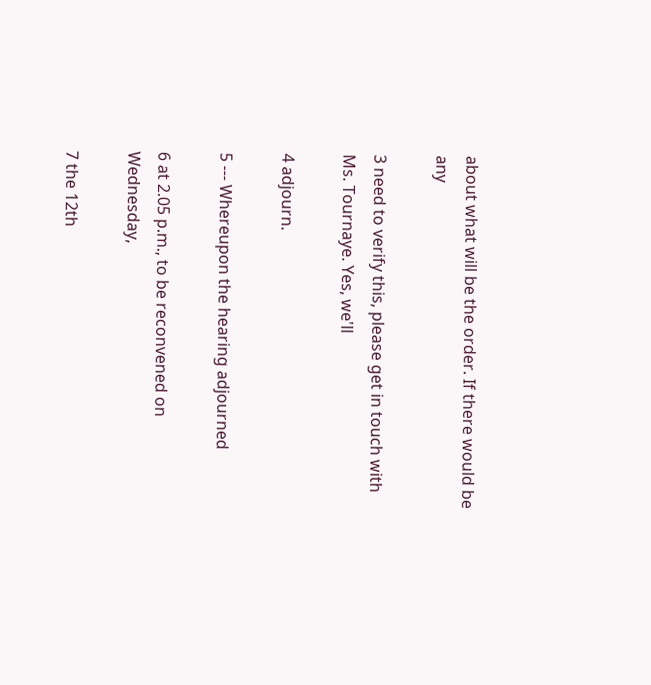about what will be the order. If there would be any

3 need to verify this, please get in touch with Ms. Tournaye. Yes, we'll

4 adjourn.

5 --- Whereupon the hearing adjourned

6 at 2.05 p.m., to be reconvened on Wednesday,

7 the 12th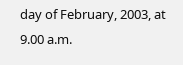day of February, 2003, at 9.00 a.m.